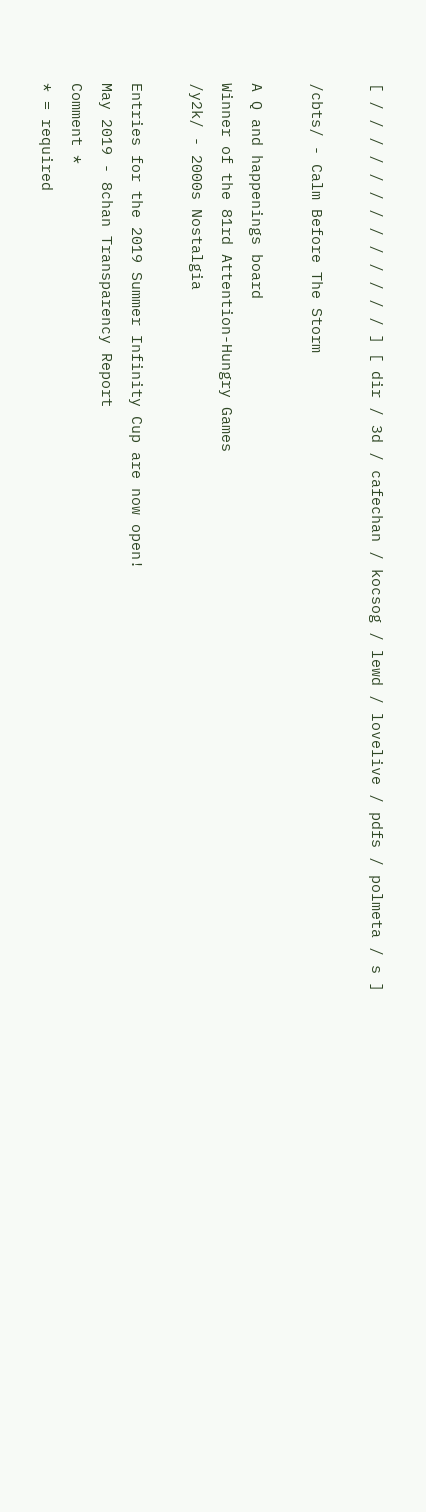[ / / / / / / / / / / / / / ] [ dir / 3d / cafechan / kocsog / lewd / lovelive / pdfs / polmeta / s ]

/cbts/ - Calm Before The Storm

A Q and happenings board
Winner of the 81rd Attention-Hungry Games
/y2k/ - 2000s Nostalgia

Entries for the 2019 Summer Infinity Cup are now open!
May 2019 - 8chan Transparency Report
Comment *
* = required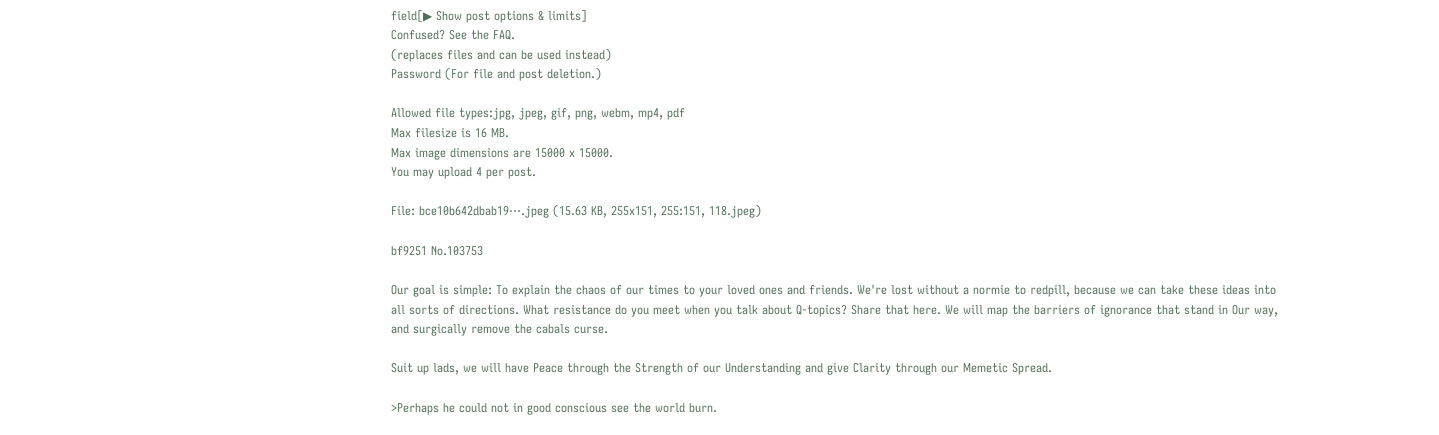field[▶ Show post options & limits]
Confused? See the FAQ.
(replaces files and can be used instead)
Password (For file and post deletion.)

Allowed file types:jpg, jpeg, gif, png, webm, mp4, pdf
Max filesize is 16 MB.
Max image dimensions are 15000 x 15000.
You may upload 4 per post.

File: bce10b642dbab19⋯.jpeg (15.63 KB, 255x151, 255:151, 118.jpeg)

bf9251 No.103753

Our goal is simple: To explain the chaos of our times to your loved ones and friends. We're lost without a normie to redpill, because we can take these ideas into all sorts of directions. What resistance do you meet when you talk about Q-topics? Share that here. We will map the barriers of ignorance that stand in Our way, and surgically remove the cabals curse.

Suit up lads, we will have Peace through the Strength of our Understanding and give Clarity through our Memetic Spread.

>Perhaps he could not in good conscious see the world burn.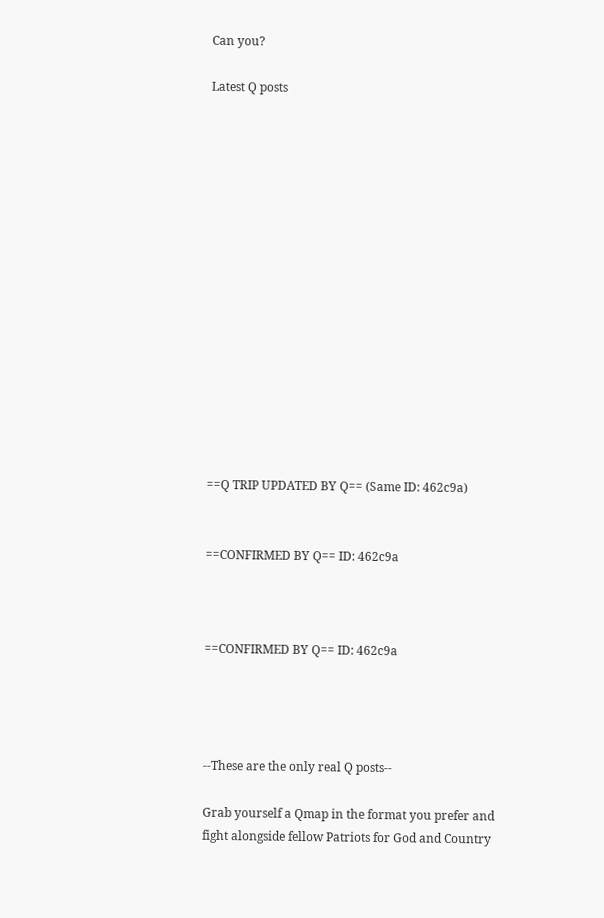Can you?

Latest Q posts
















==Q TRIP UPDATED BY Q== (Same ID: 462c9a)


==CONFIRMED BY Q== ID: 462c9a



==CONFIRMED BY Q== ID: 462c9a




--These are the only real Q posts--

Grab yourself a Qmap in the format you prefer and fight alongside fellow Patriots for God and Country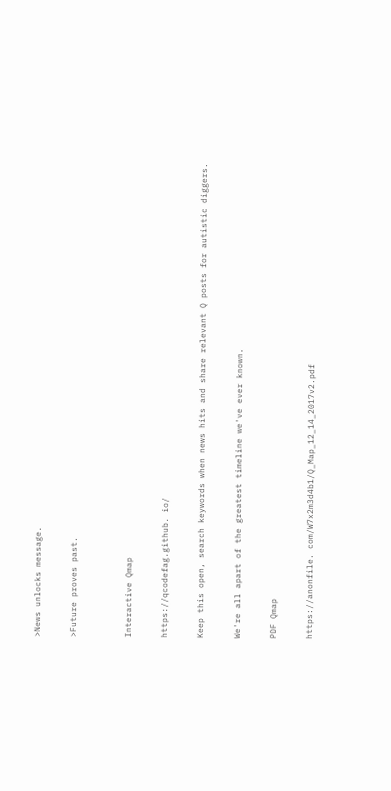>News unlocks message.

>Future proves past.


Interactive Qmap

https://qcodefag.github. io/

Keep this open, search keywords when news hits and share relevant Q posts for autistic diggers.

We're all apart of the greatest timeline we've ever known.

PDF Qmap

https://anonfile. com/W7x2m3d4b1/Q_Map_12_14_2017v2.pdf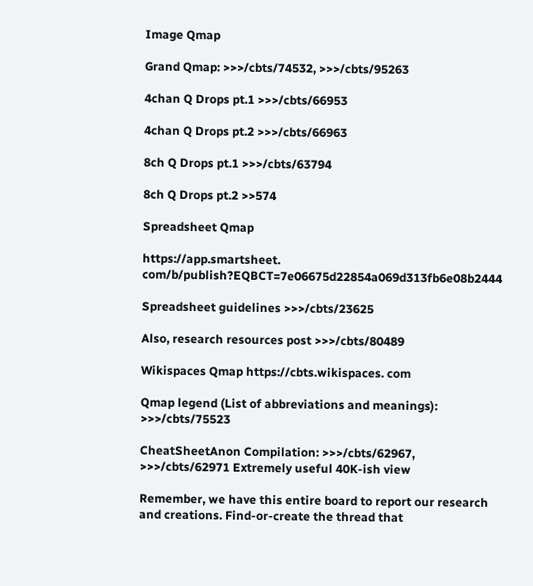Image Qmap

Grand Qmap: >>>/cbts/74532, >>>/cbts/95263

4chan Q Drops pt.1 >>>/cbts/66953

4chan Q Drops pt.2 >>>/cbts/66963

8ch Q Drops pt.1 >>>/cbts/63794

8ch Q Drops pt.2 >>574

Spreadsheet Qmap

https://app.smartsheet. com/b/publish?EQBCT=7e06675d22854a069d313fb6e08b2444

Spreadsheet guidelines >>>/cbts/23625

Also, research resources post >>>/cbts/80489

Wikispaces Qmap https://cbts.wikispaces. com

Qmap legend (List of abbreviations and meanings): >>>/cbts/75523

CheatSheetAnon Compilation: >>>/cbts/62967, >>>/cbts/62971 Extremely useful 40K-ish view

Remember, we have this entire board to report our research and creations. Find-or-create the thread that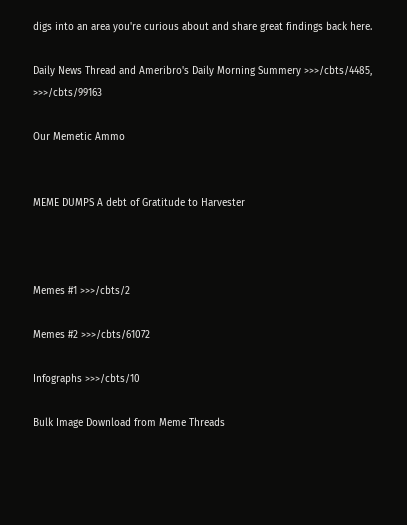digs into an area you're curious about and share great findings back here.

Daily News Thread and Ameribro's Daily Morning Summery >>>/cbts/4485, >>>/cbts/99163

Our Memetic Ammo


MEME DUMPS A debt of Gratitude to Harvester



Memes #1 >>>/cbts/2

Memes #2 >>>/cbts/61072

Infographs >>>/cbts/10

Bulk Image Download from Meme Threads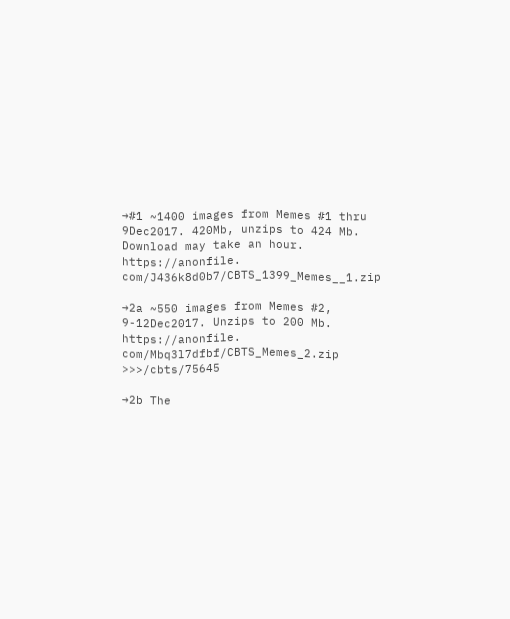→#1 ~1400 images from Memes #1 thru 9Dec2017. 420Mb, unzips to 424 Mb. Download may take an hour. https://anonfile. com/J436k8d0b7/CBTS_1399_Memes__1.zip

→2a ~550 images from Memes #2, 9-12Dec2017. Unzips to 200 Mb. https://anonfile. com/Mbq3l7dfbf/CBTS_Memes_2.zip >>>/cbts/75645

→2b The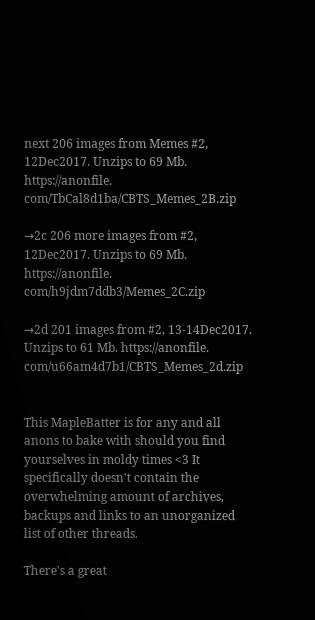next 206 images from Memes #2, 12Dec2017. Unzips to 69 Mb. https://anonfile. com/TbCal8d1ba/CBTS_Memes_2B.zip

→2c 206 more images from #2, 12Dec2017. Unzips to 69 Mb. https://anonfile. com/h9jdm7ddb3/Memes_2C.zip

→2d 201 images from #2, 13-14Dec2017. Unzips to 61 Mb. https://anonfile. com/u66am4d7b1/CBTS_Memes_2d.zip


This MapleBatter is for any and all anons to bake with should you find yourselves in moldy times <3 It specifically doesn't contain the overwhelming amount of archives, backups and links to an unorganized list of other threads.

There's a great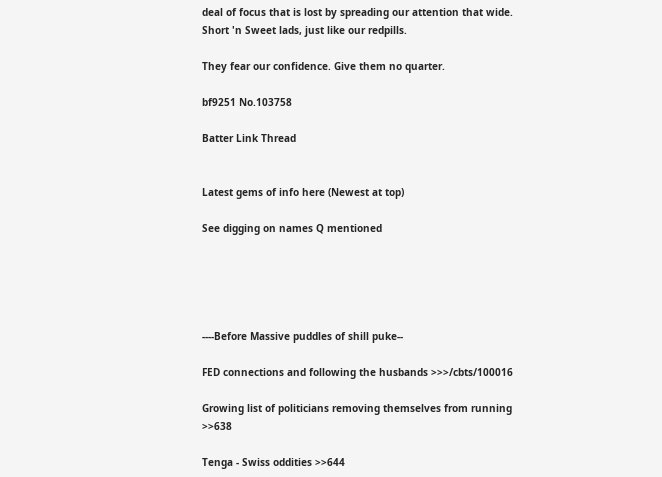deal of focus that is lost by spreading our attention that wide. Short 'n Sweet lads, just like our redpills.

They fear our confidence. Give them no quarter.

bf9251 No.103758

Batter Link Thread


Latest gems of info here (Newest at top)

See digging on names Q mentioned





----Before Massive puddles of shill puke--

FED connections and following the husbands >>>/cbts/100016

Growing list of politicians removing themselves from running >>638

Tenga - Swiss oddities >>644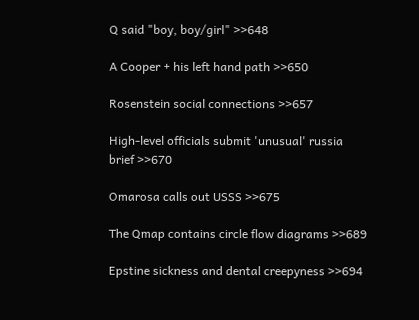Q said "boy, boy/girl" >>648

A Cooper + his left hand path >>650

Rosenstein social connections >>657

High-level officials submit 'unusual' russia brief >>670

Omarosa calls out USSS >>675

The Qmap contains circle flow diagrams >>689

Epstine sickness and dental creepyness >>694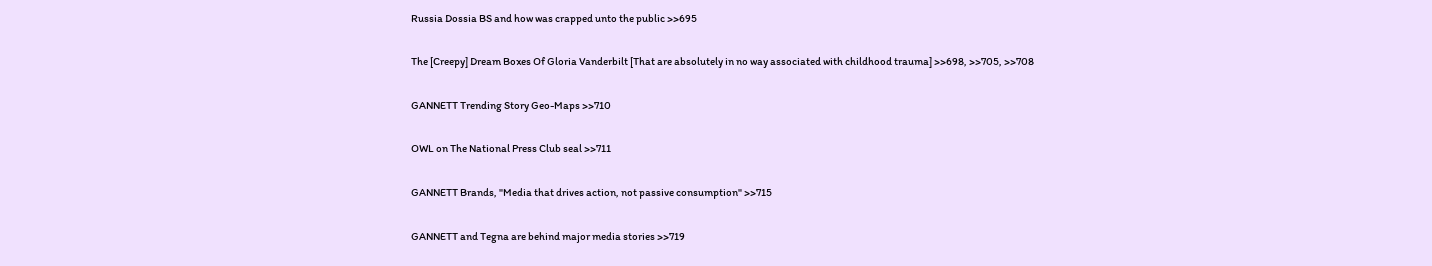Russia Dossia BS and how was crapped unto the public >>695

The [Creepy] Dream Boxes Of Gloria Vanderbilt [That are absolutely in no way associated with childhood trauma] >>698, >>705, >>708

GANNETT Trending Story Geo-Maps >>710

OWL on The National Press Club seal >>711

GANNETT Brands, "Media that drives action, not passive consumption" >>715

GANNETT and Tegna are behind major media stories >>719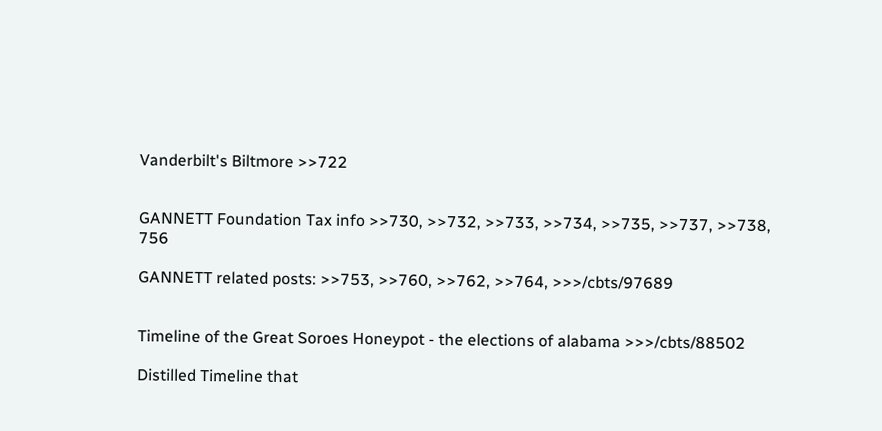Vanderbilt's Biltmore >>722


GANNETT Foundation Tax info >>730, >>732, >>733, >>734, >>735, >>737, >>738, 756

GANNETT related posts: >>753, >>760, >>762, >>764, >>>/cbts/97689


Timeline of the Great Soroes Honeypot - the elections of alabama >>>/cbts/88502

Distilled Timeline that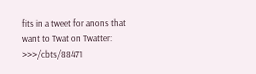fits in a tweet for anons that want to Twat on Twatter: >>>/cbts/88471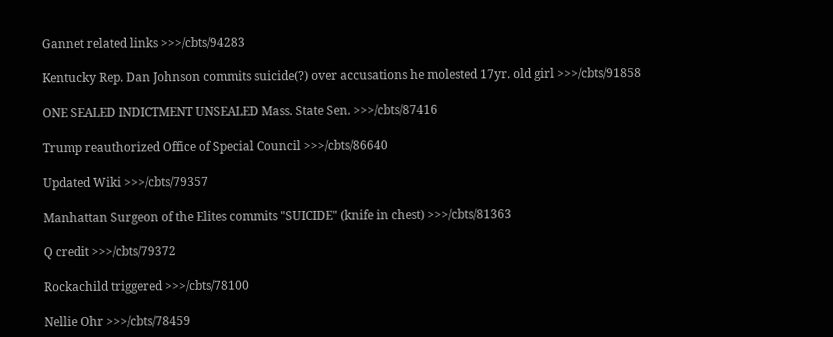Gannet related links >>>/cbts/94283

Kentucky Rep. Dan Johnson commits suicide(?) over accusations he molested 17yr. old girl >>>/cbts/91858

ONE SEALED INDICTMENT UNSEALED Mass. State Sen. >>>/cbts/87416

Trump reauthorized Office of Special Council >>>/cbts/86640

Updated Wiki >>>/cbts/79357

Manhattan Surgeon of the Elites commits "SUICIDE" (knife in chest) >>>/cbts/81363

Q credit >>>/cbts/79372

Rockachild triggered >>>/cbts/78100

Nellie Ohr >>>/cbts/78459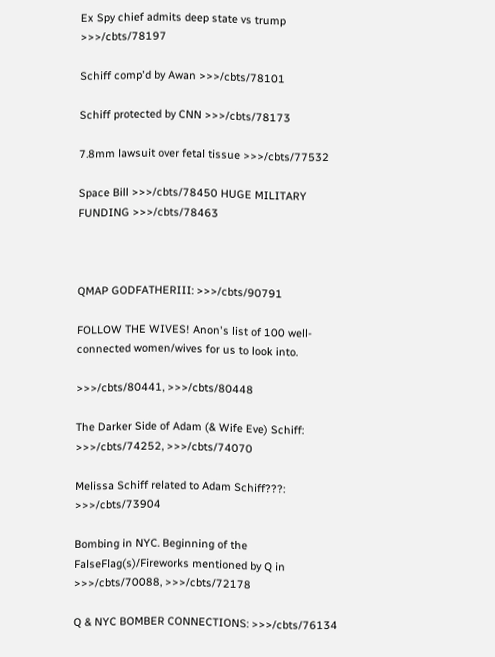Ex Spy chief admits deep state vs trump >>>/cbts/78197

Schiff comp'd by Awan >>>/cbts/78101

Schiff protected by CNN >>>/cbts/78173

7.8mm lawsuit over fetal tissue >>>/cbts/77532

Space Bill >>>/cbts/78450 HUGE MILITARY FUNDING >>>/cbts/78463



QMAP GODFATHERIII: >>>/cbts/90791

FOLLOW THE WIVES! Anon's list of 100 well-connected women/wives for us to look into.

>>>/cbts/80441, >>>/cbts/80448

The Darker Side of Adam (& Wife Eve) Schiff: >>>/cbts/74252, >>>/cbts/74070

Melissa Schiff related to Adam Schiff???: >>>/cbts/73904

Bombing in NYC. Beginning of the FalseFlag(s)/Fireworks mentioned by Q in >>>/cbts/70088, >>>/cbts/72178

Q & NYC BOMBER CONNECTIONS: >>>/cbts/76134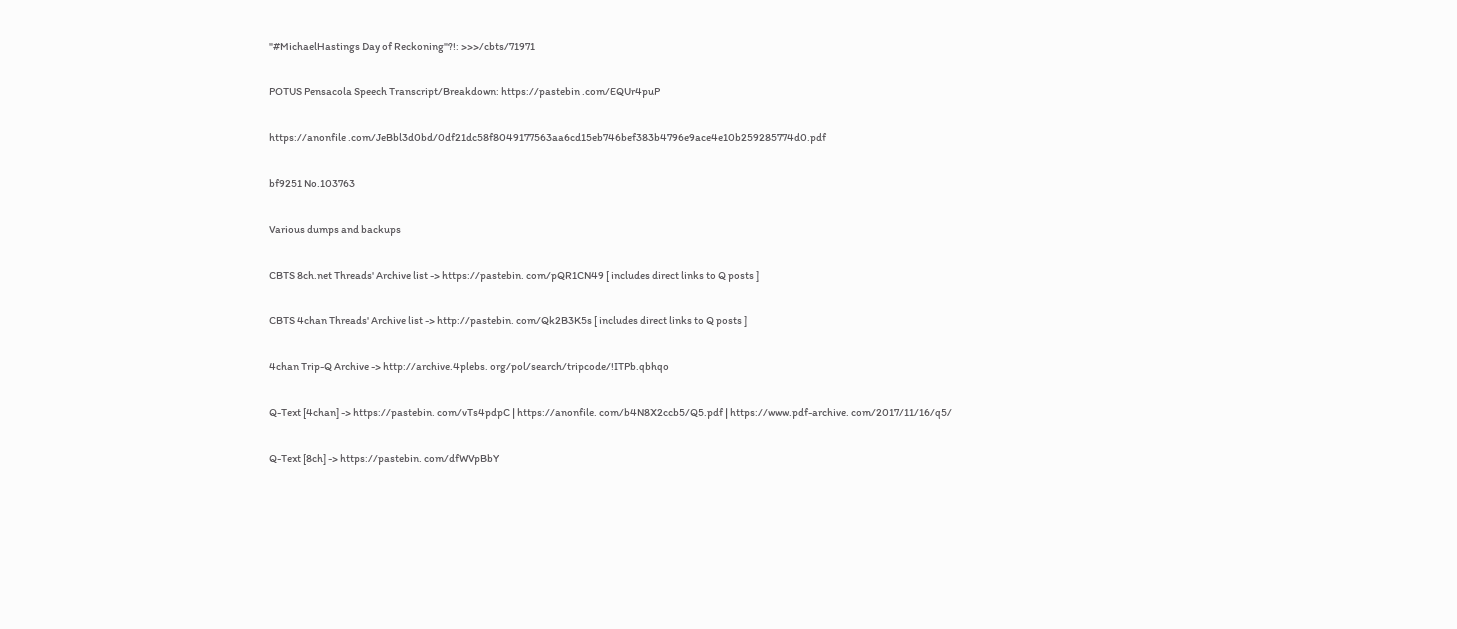"#MichaelHastings Day of Reckoning"?!: >>>/cbts/71971

POTUS Pensacola Speech Transcript/Breakdown: https://pastebin .com/EQUr4puP

https://anonfile .com/JeBbl3d0bd/0df21dc58f8049177563aa6cd15eb746bef383b4796e9ace4e10b259285774d0.pdf

bf9251 No.103763

Various dumps and backups

CBTS 8ch.net Threads' Archive list -> https://pastebin. com/pQR1CN49 [ includes direct links to Q posts ]

CBTS 4chan Threads' Archive list -> http://pastebin. com/Qk2B3K5s [ includes direct links to Q posts ]

4chan Trip-Q Archive -> http://archive.4plebs. org/pol/search/tripcode/!ITPb.qbhqo

Q-Text [4chan] -> https://pastebin. com/vTs4pdpC | https://anonfile. com/b4N8X2ccb5/Q5.pdf | https://www.pdf-archive. com/2017/11/16/q5/

Q-Text [8ch] -> https://pastebin. com/dfWVpBbY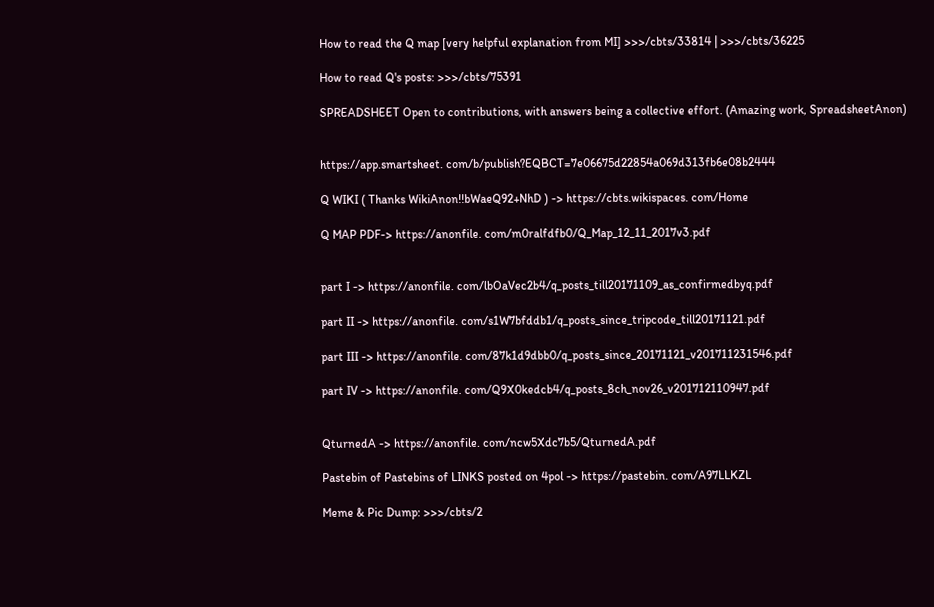How to read the Q map [very helpful explanation from MI] >>>/cbts/33814 | >>>/cbts/36225

How to read Q's posts: >>>/cbts/75391

SPREADSHEET Open to contributions, with answers being a collective effort. (Amazing work, SpreadsheetAnon)


https://app.smartsheet. com/b/publish?EQBCT=7e06675d22854a069d313fb6e08b2444

Q WIKI ( Thanks WikiAnon!!bWaeQ92+NhD ) -> https://cbts.wikispaces. com/Home

Q MAP PDF-> https://anonfile. com/m0ralfdfb0/Q_Map_12_11_2017v3.pdf


part I -> https://anonfile. com/lbOaVec2b4/q_posts_till20171109_as_confirmedbyq.pdf

part II -> https://anonfile. com/s1W7bfddb1/q_posts_since_tripcode_till20171121.pdf

part III -> https://anonfile. com/87k1d9dbb0/q_posts_since_20171121_v201711231546.pdf

part IV -> https://anonfile. com/Q9X0kedcb4/q_posts_8ch_nov26_v201712110947.pdf


QturnedA -> https://anonfile. com/ncw5Xdc7b5/QturnedA.pdf

Pastebin of Pastebins of LINKS posted on 4pol -> https://pastebin. com/A97LLKZL

Meme & Pic Dump: >>>/cbts/2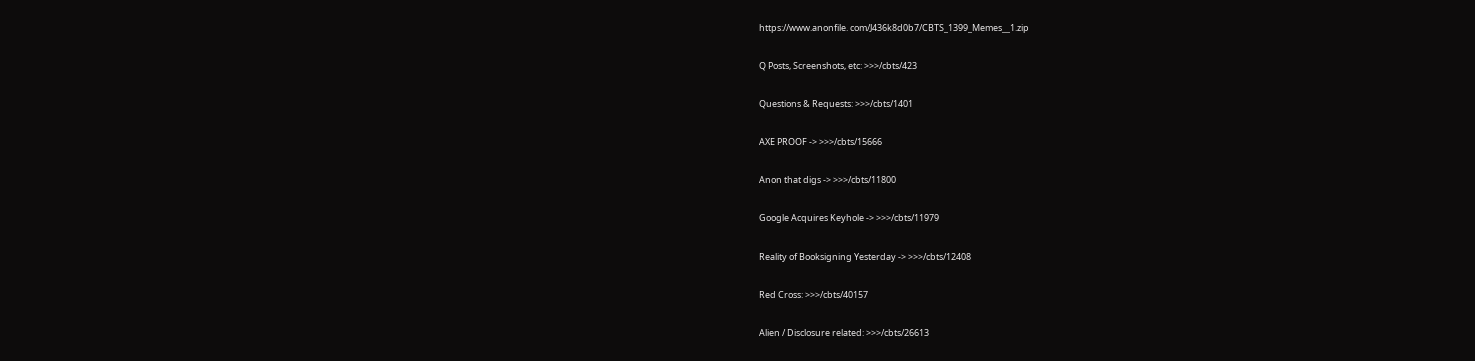https://www.anonfile. com/J436k8d0b7/CBTS_1399_Memes__1.zip

Q Posts, Screenshots, etc: >>>/cbts/423

Questions & Requests: >>>/cbts/1401

AXE PROOF -> >>>/cbts/15666

Anon that digs -> >>>/cbts/11800

Google Acquires Keyhole -> >>>/cbts/11979

Reality of Booksigning Yesterday -> >>>/cbts/12408

Red Cross: >>>/cbts/40157

Alien / Disclosure related: >>>/cbts/26613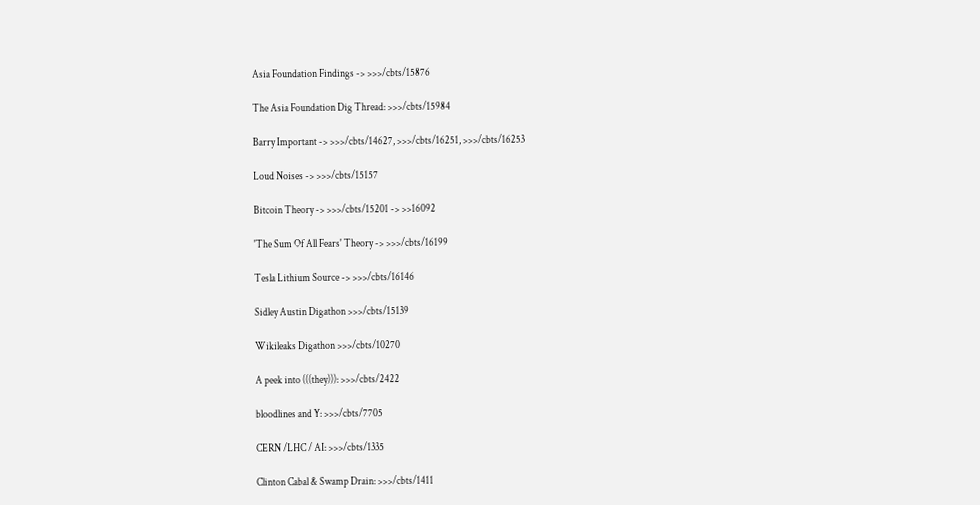Asia Foundation Findings -> >>>/cbts/15876

The Asia Foundation Dig Thread: >>>/cbts/15984

Barry Important -> >>>/cbts/14627, >>>/cbts/16251, >>>/cbts/16253

Loud Noises -> >>>/cbts/15157

Bitcoin Theory -> >>>/cbts/15201 -> >>16092

'The Sum Of All Fears' Theory -> >>>/cbts/16199

Tesla Lithium Source -> >>>/cbts/16146

Sidley Austin Digathon >>>/cbts/15139

Wikileaks Digathon >>>/cbts/10270

A peek into (((they))): >>>/cbts/2422

bloodlines and Y: >>>/cbts/7705

CERN /LHC / AI: >>>/cbts/1335

Clinton Cabal & Swamp Drain: >>>/cbts/1411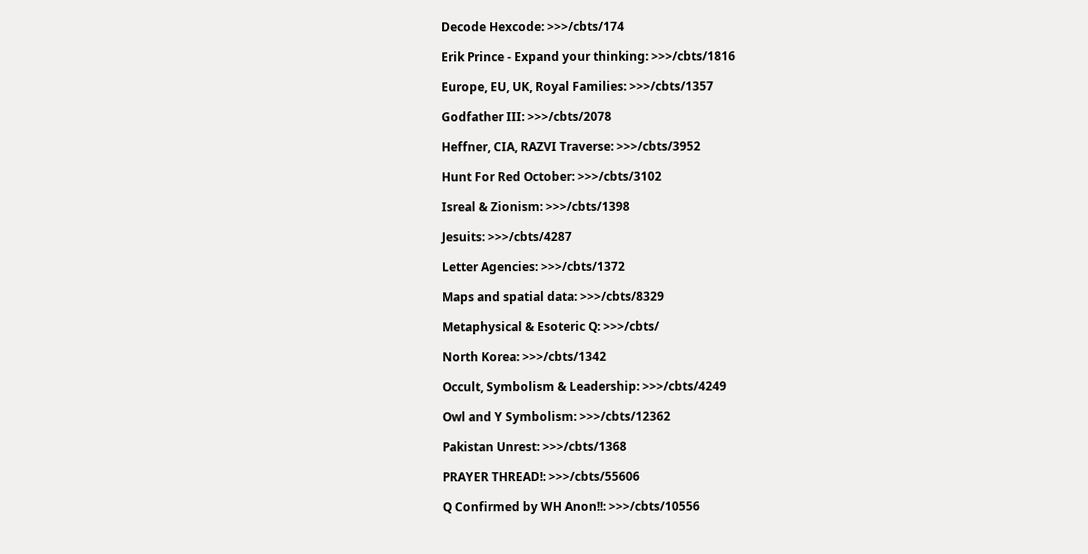Decode Hexcode: >>>/cbts/174

Erik Prince - Expand your thinking: >>>/cbts/1816

Europe, EU, UK, Royal Families: >>>/cbts/1357

Godfather III: >>>/cbts/2078

Heffner, CIA, RAZVI Traverse: >>>/cbts/3952

Hunt For Red October: >>>/cbts/3102

Isreal & Zionism: >>>/cbts/1398

Jesuits: >>>/cbts/4287

Letter Agencies: >>>/cbts/1372

Maps and spatial data: >>>/cbts/8329

Metaphysical & Esoteric Q: >>>/cbts/

North Korea: >>>/cbts/1342

Occult, Symbolism & Leadership: >>>/cbts/4249

Owl and Y Symbolism: >>>/cbts/12362

Pakistan Unrest: >>>/cbts/1368

PRAYER THREAD!: >>>/cbts/55606

Q Confirmed by WH Anon!!: >>>/cbts/10556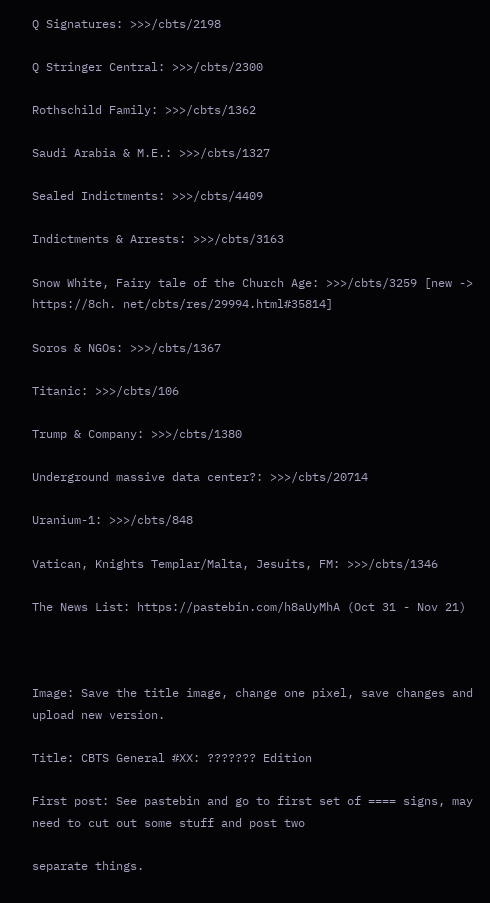Q Signatures: >>>/cbts/2198

Q Stringer Central: >>>/cbts/2300

Rothschild Family: >>>/cbts/1362

Saudi Arabia & M.E.: >>>/cbts/1327

Sealed Indictments: >>>/cbts/4409

Indictments & Arrests: >>>/cbts/3163

Snow White, Fairy tale of the Church Age: >>>/cbts/3259 [new -> https://8ch. net/cbts/res/29994.html#35814]

Soros & NGOs: >>>/cbts/1367

Titanic: >>>/cbts/106

Trump & Company: >>>/cbts/1380

Underground massive data center?: >>>/cbts/20714

Uranium-1: >>>/cbts/848

Vatican, Knights Templar/Malta, Jesuits, FM: >>>/cbts/1346

The News List: https://pastebin.com/h8aUyMhA (Oct 31 - Nov 21)



Image: Save the title image, change one pixel, save changes and upload new version.

Title: CBTS General #XX: ??????? Edition

First post: See pastebin and go to first set of ==== signs, may need to cut out some stuff and post two

separate things.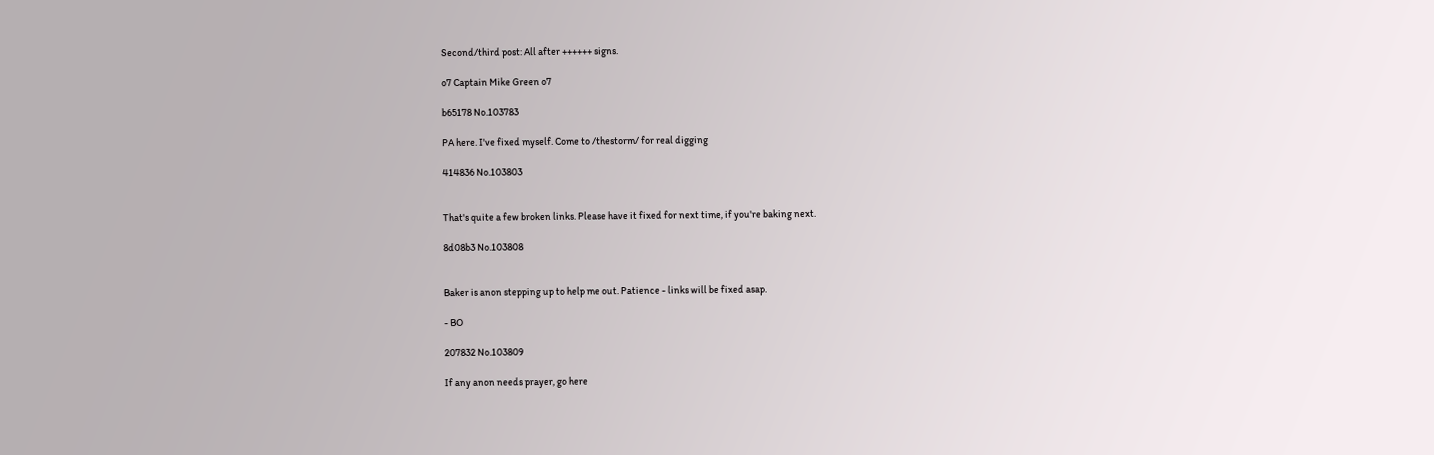Second/third post: All after ++++++ signs.

o7 Captain Mike Green o7

b65178 No.103783

PA here. I've fixed myself. Come to /thestorm/ for real digging

414836 No.103803


That's quite a few broken links. Please have it fixed for next time, if you're baking next.

8d08b3 No.103808


Baker is anon stepping up to help me out. Patience - links will be fixed asap.

- BO

207832 No.103809

If any anon needs prayer, go here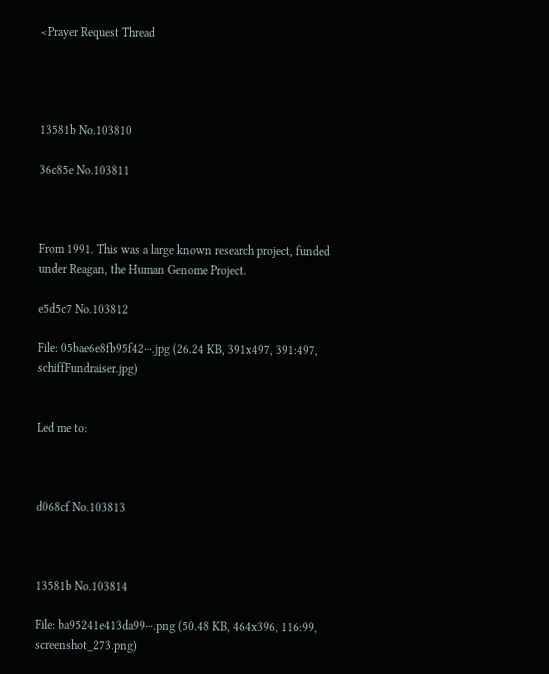<Prayer Request Thread




13581b No.103810

36c85e No.103811



From 1991. This was a large known research project, funded under Reagan, the Human Genome Project.

e5d5c7 No.103812

File: 05bae6e8fb95f42⋯.jpg (26.24 KB, 391x497, 391:497, schiffFundraiser.jpg)


Led me to:



d068cf No.103813



13581b No.103814

File: ba95241e413da99⋯.png (50.48 KB, 464x396, 116:99, screenshot_273.png)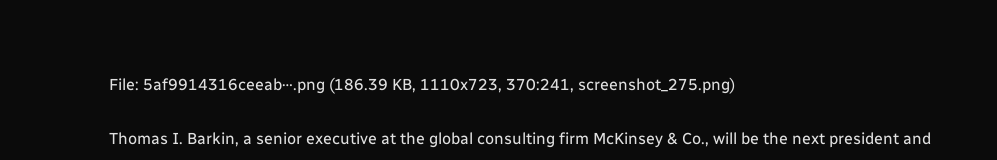File: 5af9914316ceeab⋯.png (186.39 KB, 1110x723, 370:241, screenshot_275.png)

Thomas I. Barkin, a senior executive at the global consulting firm McKinsey & Co., will be the next president and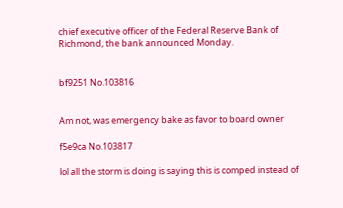chief executive officer of the Federal Reserve Bank of Richmond, the bank announced Monday.


bf9251 No.103816


Am not, was emergency bake as favor to board owner

f5e9ca No.103817

lol all the storm is doing is saying this is comped instead of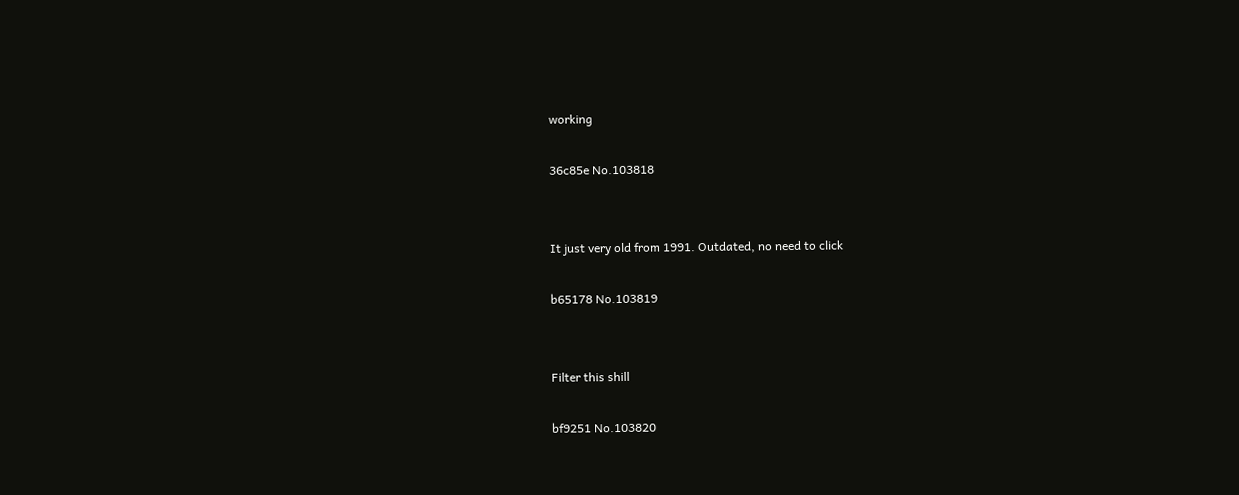working

36c85e No.103818


It just very old from 1991. Outdated, no need to click

b65178 No.103819


Filter this shill

bf9251 No.103820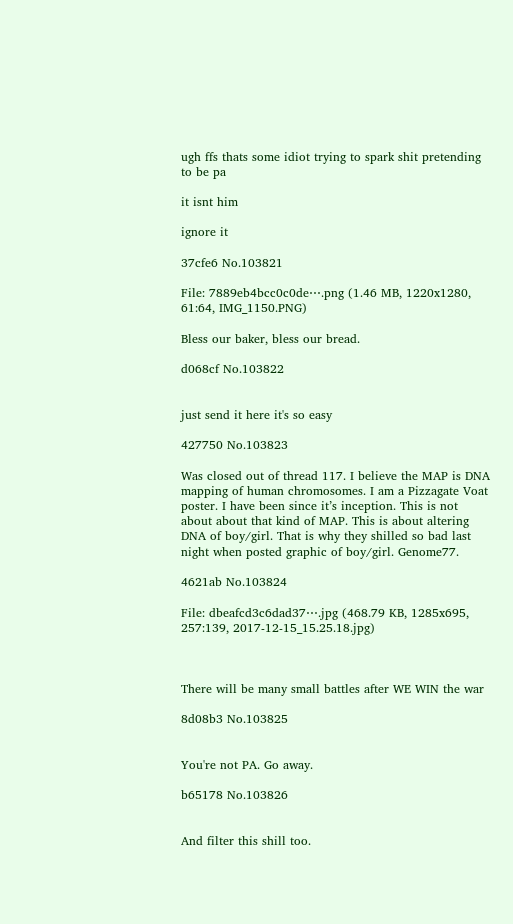ugh ffs thats some idiot trying to spark shit pretending to be pa

it isnt him

ignore it

37cfe6 No.103821

File: 7889eb4bcc0c0de⋯.png (1.46 MB, 1220x1280, 61:64, IMG_1150.PNG)

Bless our baker, bless our bread.

d068cf No.103822


just send it here it's so easy

427750 No.103823

Was closed out of thread 117. I believe the MAP is DNA mapping of human chromosomes. I am a Pizzagate Voat poster. I have been since it’s inception. This is not about about that kind of MAP. This is about altering DNA of boy/girl. That is why they shilled so bad last night when posted graphic of boy/girl. Genome77.

4621ab No.103824

File: dbeafcd3c6dad37⋯.jpg (468.79 KB, 1285x695, 257:139, 2017-12-15_15.25.18.jpg)



There will be many small battles after WE WIN the war

8d08b3 No.103825


You're not PA. Go away.

b65178 No.103826


And filter this shill too.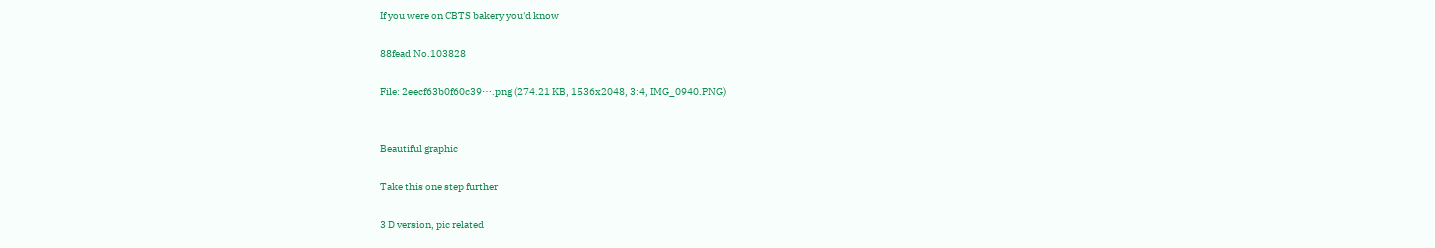If you were on CBTS bakery you'd know

88fead No.103828

File: 2eecf63b0f60c39⋯.png (274.21 KB, 1536x2048, 3:4, IMG_0940.PNG)


Beautiful graphic

Take this one step further

3 D version, pic related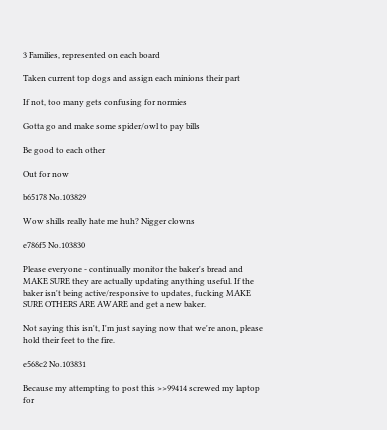3 Families, represented on each board

Taken current top dogs and assign each minions their part

If not, too many gets confusing for normies

Gotta go and make some spider/owl to pay bills

Be good to each other

Out for now

b65178 No.103829

Wow shills really hate me huh? Nigger clowns

e786f5 No.103830

Please everyone - continually monitor the baker's bread and MAKE SURE they are actually updating anything useful. If the baker isn't being active/responsive to updates, fucking MAKE SURE OTHERS ARE AWARE and get a new baker.

Not saying this isn't, I'm just saying now that we're anon, please hold their feet to the fire.

e568c2 No.103831

Because my attempting to post this >>99414 screwed my laptop for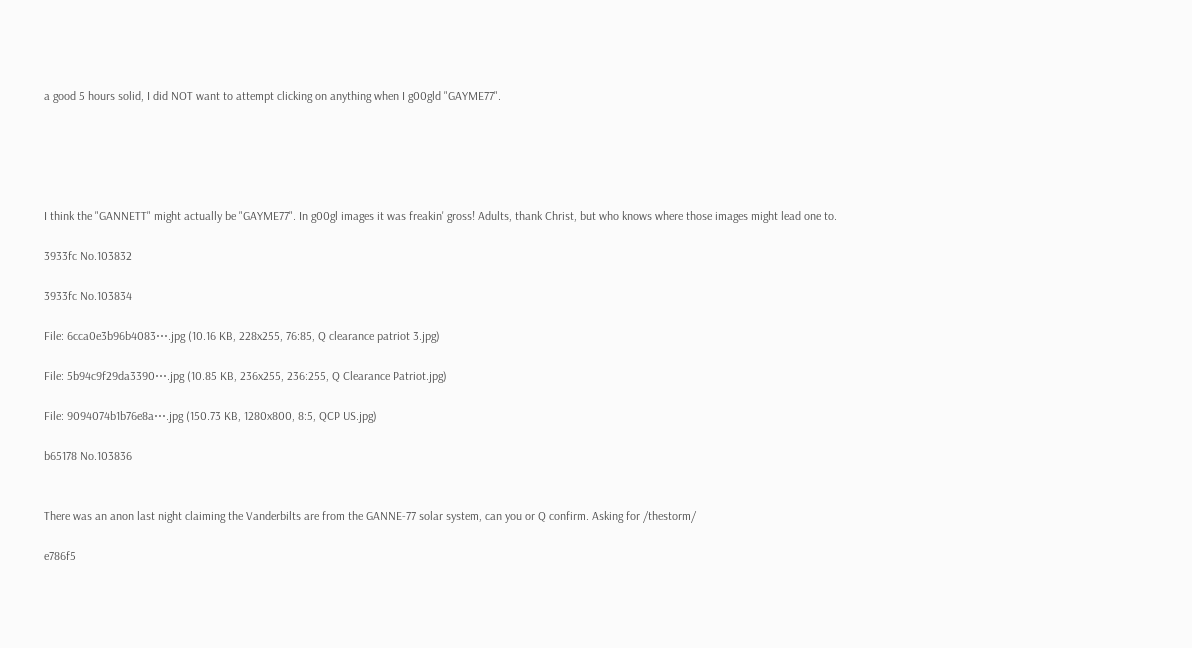a good 5 hours solid, I did NOT want to attempt clicking on anything when I g00gld "GAYME77".





I think the "GANNETT" might actually be "GAYME77". In g00gl images it was freakin' gross! Adults, thank Christ, but who knows where those images might lead one to.

3933fc No.103832

3933fc No.103834

File: 6cca0e3b96b4083⋯.jpg (10.16 KB, 228x255, 76:85, Q clearance patriot 3.jpg)

File: 5b94c9f29da3390⋯.jpg (10.85 KB, 236x255, 236:255, Q Clearance Patriot.jpg)

File: 9094074b1b76e8a⋯.jpg (150.73 KB, 1280x800, 8:5, QCP US.jpg)

b65178 No.103836


There was an anon last night claiming the Vanderbilts are from the GANNE-77 solar system, can you or Q confirm. Asking for /thestorm/

e786f5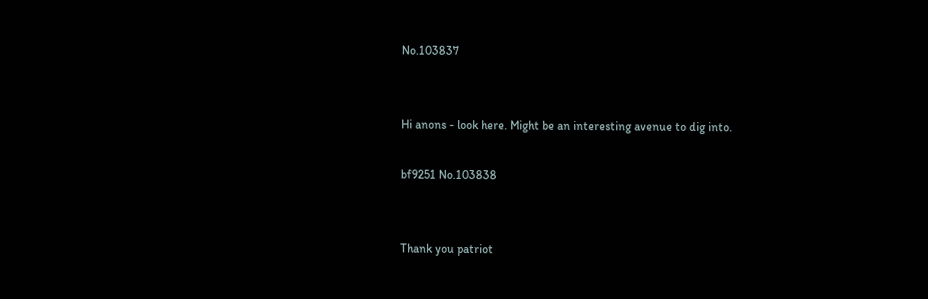No.103837


Hi anons - look here. Might be an interesting avenue to dig into.

bf9251 No.103838


Thank you patriot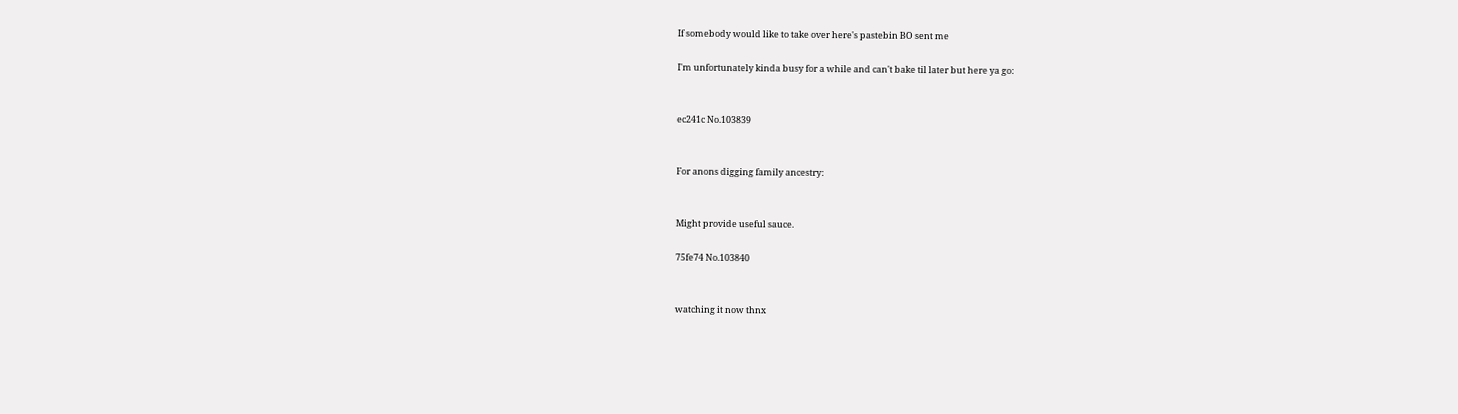If somebody would like to take over here's pastebin BO sent me

I'm unfortunately kinda busy for a while and can't bake til later but here ya go:


ec241c No.103839


For anons digging family ancestry:


Might provide useful sauce.

75fe74 No.103840


watching it now thnx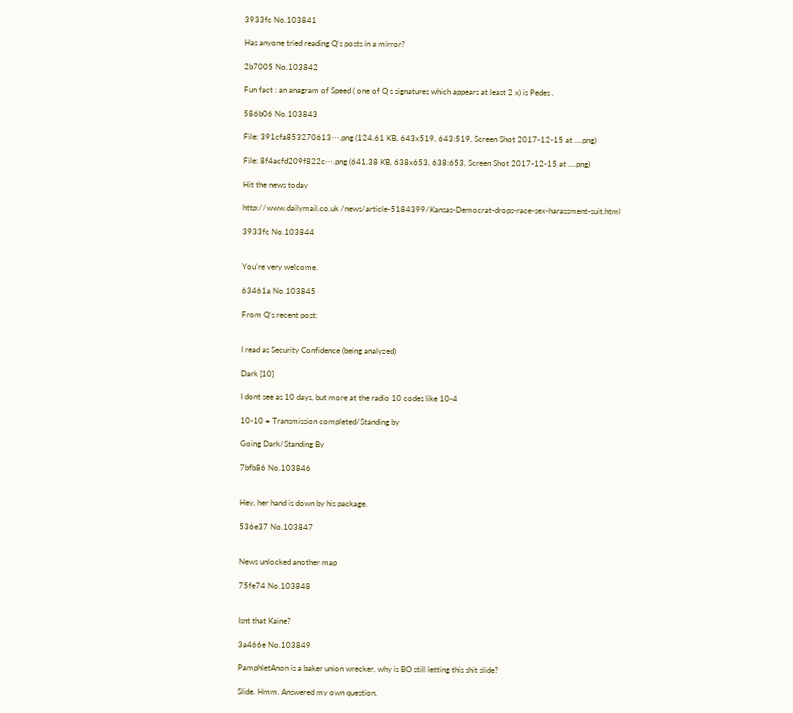3933fc No.103841

Has anyone tried reading Q's posts in a mirror?

2b7005 No.103842

Fun fact : an anagram of Speed ( one of Q s signatures which appears at least 2 x) is Pedes .

586b06 No.103843

File: 391cfa853270613⋯.png (124.61 KB, 643x519, 643:519, Screen Shot 2017-12-15 at ….png)

File: 8f4acfd209f822c⋯.png (641.38 KB, 638x653, 638:653, Screen Shot 2017-12-15 at ….png)

Hit the news today

http://www.dailymail.co.uk /news/article-5184399/Kansas-Democrat-drops-race-sex-harassment-suit.html

3933fc No.103844


You're very welcome.

63461a No.103845

From Q's recent post:


I read as Security Confidence (being analyzed)

Dark [10]

I dont see as 10 days, but more at the radio 10 codes like 10-4

10-10 = Transmission completed/Standing by

Going Dark/Standing By

7bfb86 No.103846


Hey, her hand is down by his package.

536e37 No.103847


News unlocked another map

75fe74 No.103848


Isnt that Kaine?

3a466e No.103849

PamphletAnon is a baker union wrecker, why is BO still letting this shit slide?

Slide. Hmm. Answered my own question.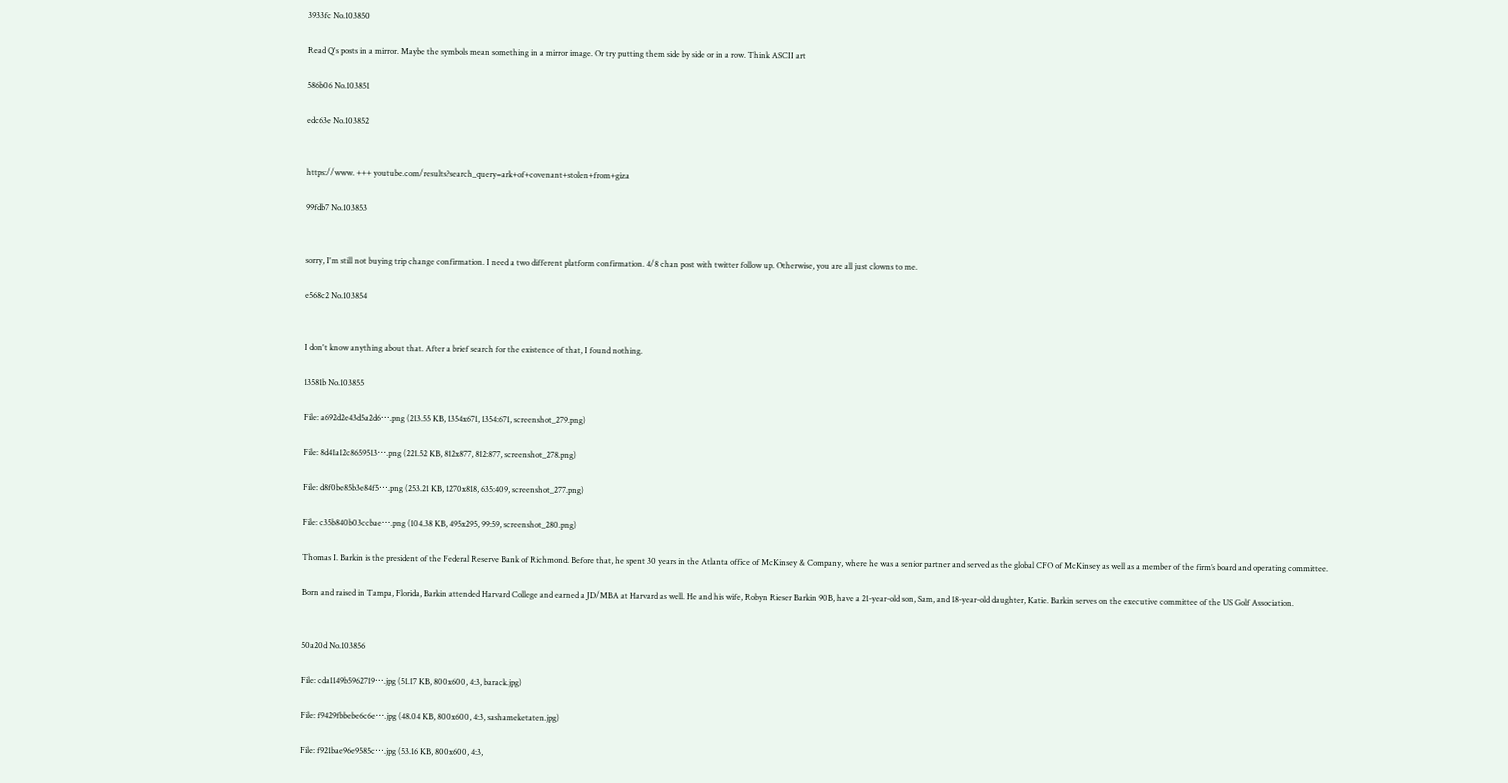3933fc No.103850

Read Q's posts in a mirror. Maybe the symbols mean something in a mirror image. Or try putting them side by side or in a row. Think ASCII art

586b06 No.103851

edc63e No.103852


https://www. +++ youtube.com/results?search_query=ark+of+covenant+stolen+from+giza

99fdb7 No.103853


sorry, I'm still not buying trip change confirmation. I need a two different platform confirmation. 4/8 chan post with twitter follow up. Otherwise, you are all just clowns to me.

e568c2 No.103854


I don't know anything about that. After a brief search for the existence of that, I found nothing.

13581b No.103855

File: a692d2e43d5a2d6⋯.png (213.55 KB, 1354x671, 1354:671, screenshot_279.png)

File: 8d41a12c8659513⋯.png (221.52 KB, 812x877, 812:877, screenshot_278.png)

File: d8f0be85b3e84f5⋯.png (253.21 KB, 1270x818, 635:409, screenshot_277.png)

File: c35b840b03ccbae⋯.png (104.38 KB, 495x295, 99:59, screenshot_280.png)

Thomas I. Barkin is the president of the Federal Reserve Bank of Richmond. Before that, he spent 30 years in the Atlanta office of McKinsey & Company, where he was a senior partner and served as the global CFO of McKinsey as well as a member of the firm’s board and operating committee.

Born and raised in Tampa, Florida, Barkin attended Harvard College and earned a JD/MBA at Harvard as well. He and his wife, Robyn Rieser Barkin 90B, have a 21-year-old son, Sam, and 18-year-old daughter, Katie. Barkin serves on the executive committee of the US Golf Association.


50a20d No.103856

File: cda1149b5962719⋯.jpg (51.17 KB, 800x600, 4:3, barack.jpg)

File: f9429fbbebe6c6e⋯.jpg (48.04 KB, 800x600, 4:3, sashameketaten.jpg)

File: f921bae96e9585c⋯.jpg (53.16 KB, 800x600, 4:3,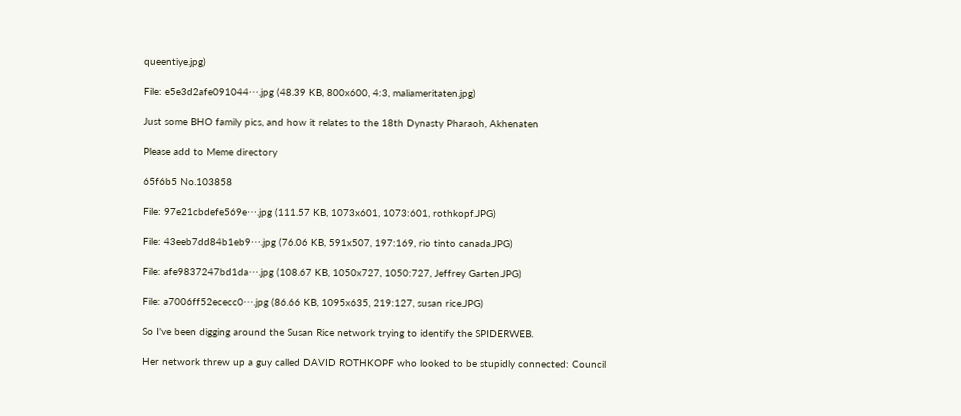queentiye.jpg)

File: e5e3d2afe091044⋯.jpg (48.39 KB, 800x600, 4:3, maliameritaten.jpg)

Just some BHO family pics, and how it relates to the 18th Dynasty Pharaoh, Akhenaten

Please add to Meme directory

65f6b5 No.103858

File: 97e21cbdefe569e⋯.jpg (111.57 KB, 1073x601, 1073:601, rothkopf.JPG)

File: 43eeb7dd84b1eb9⋯.jpg (76.06 KB, 591x507, 197:169, rio tinto canada.JPG)

File: afe9837247bd1da⋯.jpg (108.67 KB, 1050x727, 1050:727, Jeffrey Garten.JPG)

File: a7006ff52ececc0⋯.jpg (86.66 KB, 1095x635, 219:127, susan rice.JPG)

So I've been digging around the Susan Rice network trying to identify the SPIDERWEB.

Her network threw up a guy called DAVID ROTHKOPF who looked to be stupidly connected: Council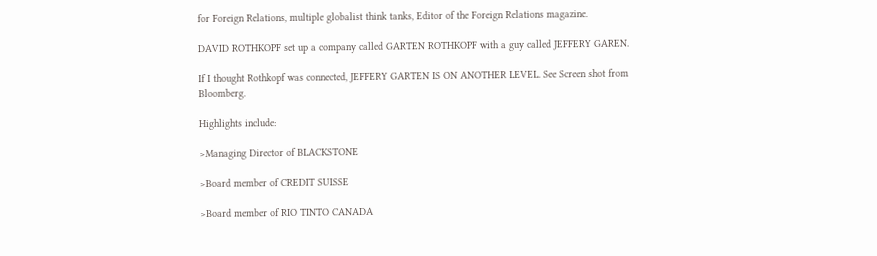for Foreign Relations, multiple globalist think tanks, Editor of the Foreign Relations magazine.

DAVID ROTHKOPF set up a company called GARTEN ROTHKOPF with a guy called JEFFERY GAREN.

If I thought Rothkopf was connected, JEFFERY GARTEN IS ON ANOTHER LEVEL. See Screen shot from Bloomberg.

Highlights include:

>Managing Director of BLACKSTONE

>Board member of CREDIT SUISSE

>Board member of RIO TINTO CANADA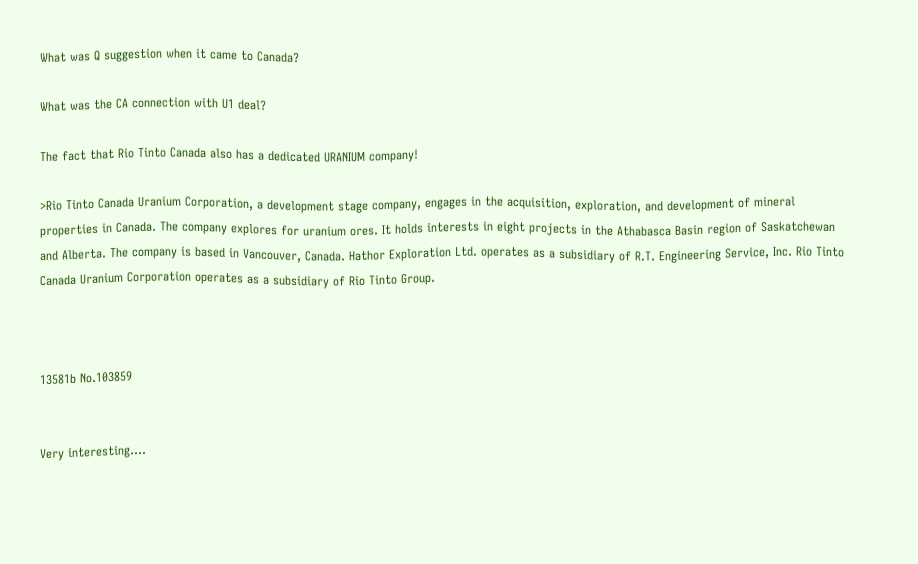What was Q suggestion when it came to Canada?

What was the CA connection with U1 deal?

The fact that Rio Tinto Canada also has a dedicated URANIUM company!

>Rio Tinto Canada Uranium Corporation, a development stage company, engages in the acquisition, exploration, and development of mineral properties in Canada. The company explores for uranium ores. It holds interests in eight projects in the Athabasca Basin region of Saskatchewan and Alberta. The company is based in Vancouver, Canada. Hathor Exploration Ltd. operates as a subsidiary of R.T. Engineering Service, Inc. Rio Tinto Canada Uranium Corporation operates as a subsidiary of Rio Tinto Group.



13581b No.103859


Very interesting….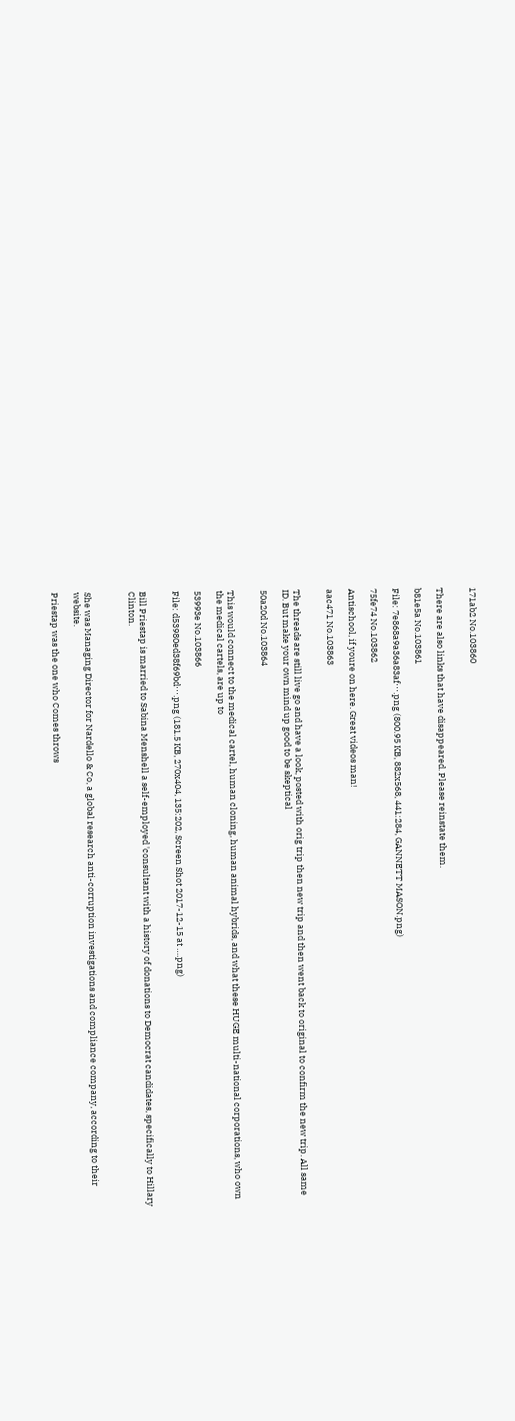171ab2 No.103860


There are also links that have disappeared. Please reinstate them.

b81e5a No.103861

File: 7e868a9a36a83af⋯.png (800.95 KB, 882x568, 441:284, GANNETT MASON.png)

75fe74 No.103862

Antischool, if youre on here. Great videos man!

aac471 No.103863


The threads are still live go and have a look, posted with orig trip then new trip and then went back to original to confirm the new trip. All same ID. But make your own mind up good to be skeptical

50a20d No.103864


This would connect to the medical cartel, human cloning, human animal hybrids, and what these HUGE multi-national corporations, who own the medical cartels, are up to

53993e No.103866

File: d53980ed38f69bd⋯.png (181.5 KB, 270x404, 135:202, Screen Shot 2017-12-15 at ….png)


Bill Priestap is married to Sabina Menshell a self-employed 'consultant with a history of donations to Democrat candidates, specifically to Hillary Clinton.



She was Managing Director for Nardello & Co, a global research anti-corruption investigations and compliance company, according to their website.

Priestap was the one who Comes throws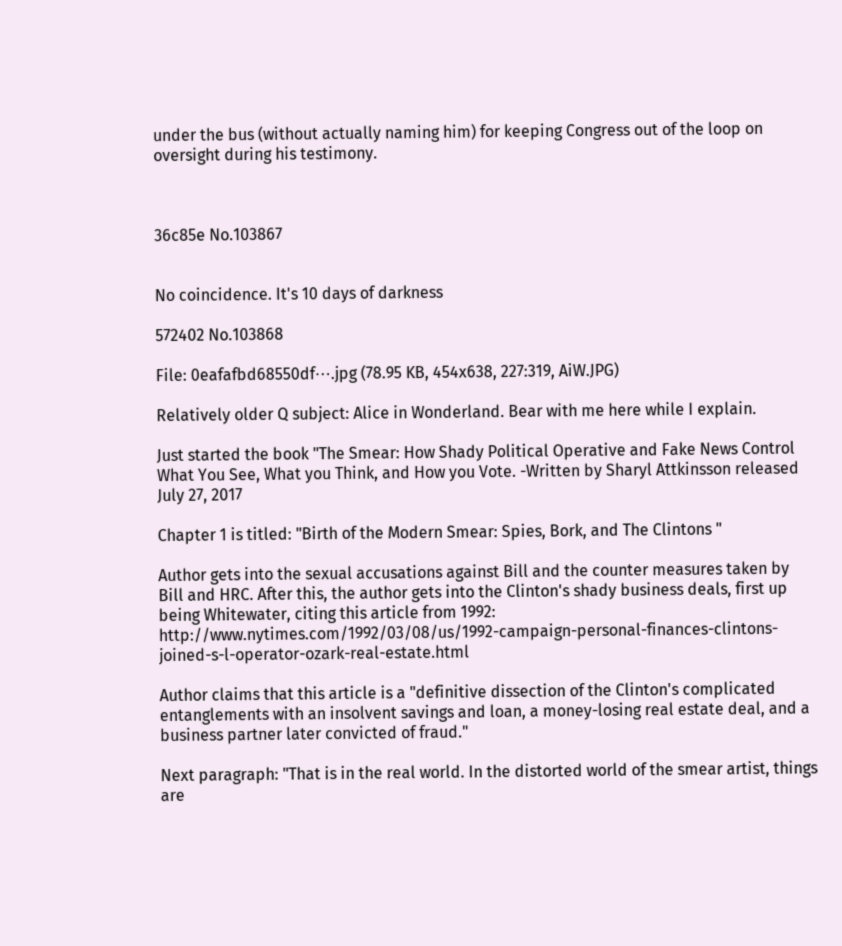under the bus (without actually naming him) for keeping Congress out of the loop on oversight during his testimony.



36c85e No.103867


No coincidence. It's 10 days of darkness

572402 No.103868

File: 0eafafbd68550df⋯.jpg (78.95 KB, 454x638, 227:319, AiW.JPG)

Relatively older Q subject: Alice in Wonderland. Bear with me here while I explain.

Just started the book "The Smear: How Shady Political Operative and Fake News Control What You See, What you Think, and How you Vote. -Written by Sharyl Attkinsson released July 27, 2017

Chapter 1 is titled: "Birth of the Modern Smear: Spies, Bork, and The Clintons "

Author gets into the sexual accusations against Bill and the counter measures taken by Bill and HRC. After this, the author gets into the Clinton's shady business deals, first up being Whitewater, citing this article from 1992: http://www.nytimes.com/1992/03/08/us/1992-campaign-personal-finances-clintons-joined-s-l-operator-ozark-real-estate.html

Author claims that this article is a "definitive dissection of the Clinton's complicated entanglements with an insolvent savings and loan, a money-losing real estate deal, and a business partner later convicted of fraud."

Next paragraph: "That is in the real world. In the distorted world of the smear artist, things are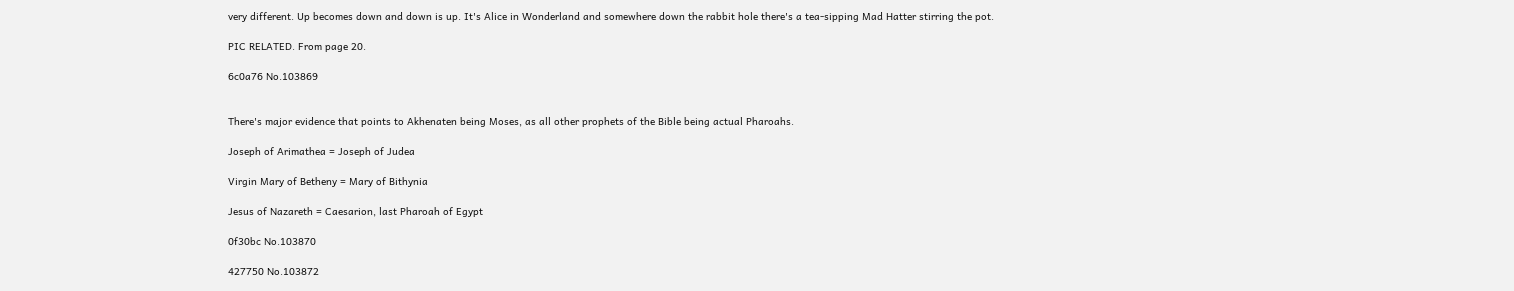very different. Up becomes down and down is up. It's Alice in Wonderland and somewhere down the rabbit hole there's a tea-sipping Mad Hatter stirring the pot.

PIC RELATED. From page 20.

6c0a76 No.103869


There's major evidence that points to Akhenaten being Moses, as all other prophets of the Bible being actual Pharoahs.

Joseph of Arimathea = Joseph of Judea

Virgin Mary of Betheny = Mary of Bithynia

Jesus of Nazareth = Caesarion, last Pharoah of Egypt

0f30bc No.103870

427750 No.103872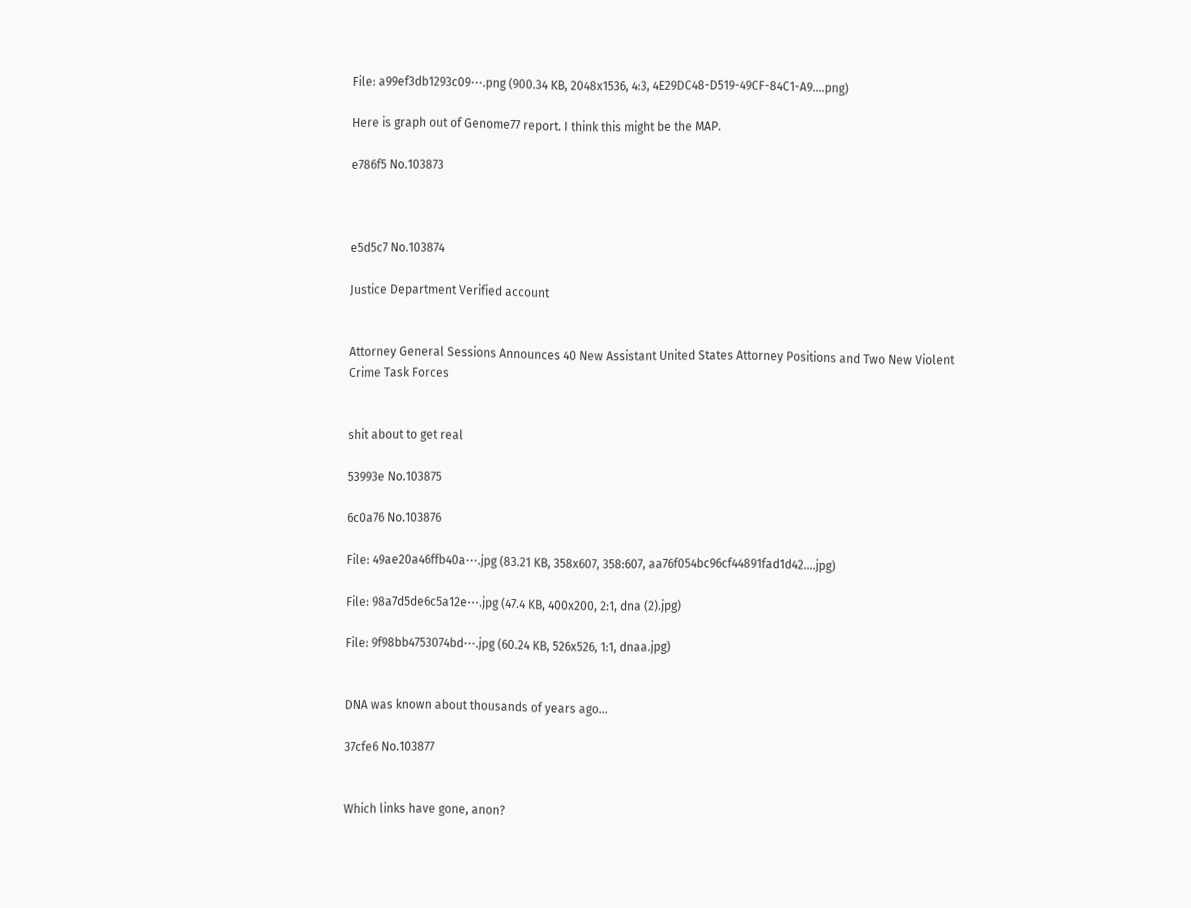File: a99ef3db1293c09⋯.png (900.34 KB, 2048x1536, 4:3, 4E29DC48-D519-49CF-84C1-A9….png)

Here is graph out of Genome77 report. I think this might be the MAP.

e786f5 No.103873



e5d5c7 No.103874

Justice Department Verified account


Attorney General Sessions Announces 40 New Assistant United States Attorney Positions and Two New Violent Crime Task Forces


shit about to get real

53993e No.103875

6c0a76 No.103876

File: 49ae20a46ffb40a⋯.jpg (83.21 KB, 358x607, 358:607, aa76f054bc96cf44891fad1d42….jpg)

File: 98a7d5de6c5a12e⋯.jpg (47.4 KB, 400x200, 2:1, dna (2).jpg)

File: 9f98bb4753074bd⋯.jpg (60.24 KB, 526x526, 1:1, dnaa.jpg)


DNA was known about thousands of years ago…

37cfe6 No.103877


Which links have gone, anon?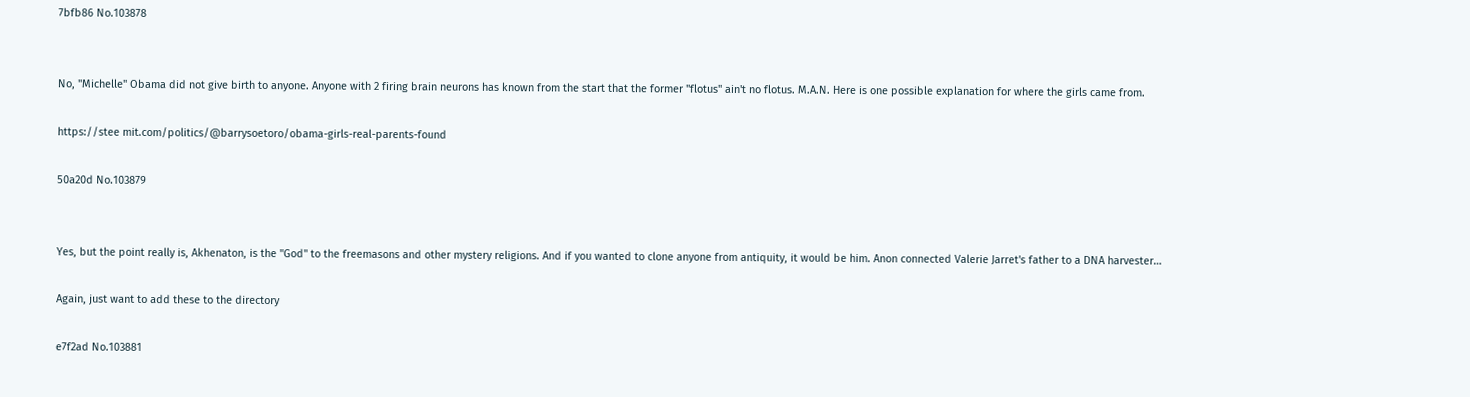7bfb86 No.103878


No, "Michelle" Obama did not give birth to anyone. Anyone with 2 firing brain neurons has known from the start that the former "flotus" ain't no flotus. M.A.N. Here is one possible explanation for where the girls came from.

https://stee mit.com/politics/@barrysoetoro/obama-girls-real-parents-found

50a20d No.103879


Yes, but the point really is, Akhenaton, is the "God" to the freemasons and other mystery religions. And if you wanted to clone anyone from antiquity, it would be him. Anon connected Valerie Jarret's father to a DNA harvester…

Again, just want to add these to the directory

e7f2ad No.103881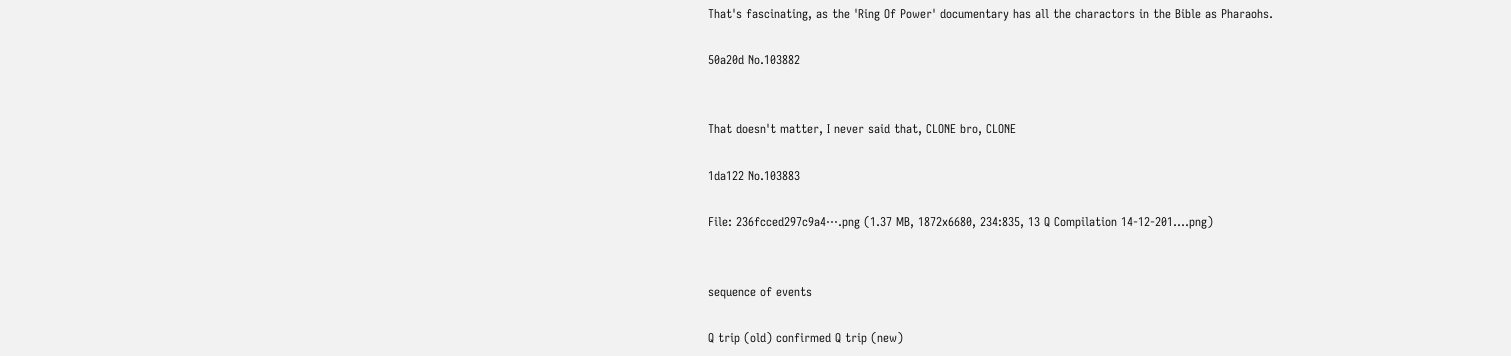That's fascinating, as the 'Ring Of Power' documentary has all the charactors in the Bible as Pharaohs.

50a20d No.103882


That doesn't matter, I never said that, CLONE bro, CLONE

1da122 No.103883

File: 236fcced297c9a4⋯.png (1.37 MB, 1872x6680, 234:835, 13 Q Compilation 14-12-201….png)


sequence of events

Q trip (old) confirmed Q trip (new)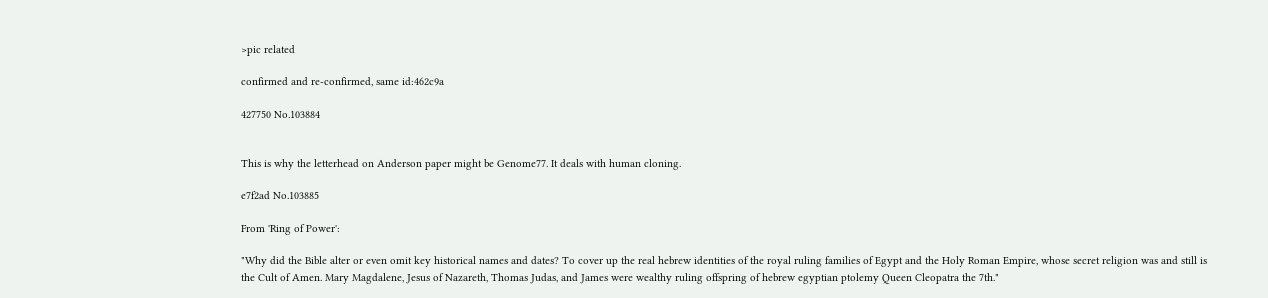>pic related

confirmed and re-confirmed, same id:462c9a

427750 No.103884


This is why the letterhead on Anderson paper might be Genome77. It deals with human cloning.

e7f2ad No.103885

From 'Ring of Power':

"Why did the Bible alter or even omit key historical names and dates? To cover up the real hebrew identities of the royal ruling families of Egypt and the Holy Roman Empire, whose secret religion was and still is the Cult of Amen. Mary Magdalene, Jesus of Nazareth, Thomas Judas, and James were wealthy ruling offspring of hebrew egyptian ptolemy Queen Cleopatra the 7th."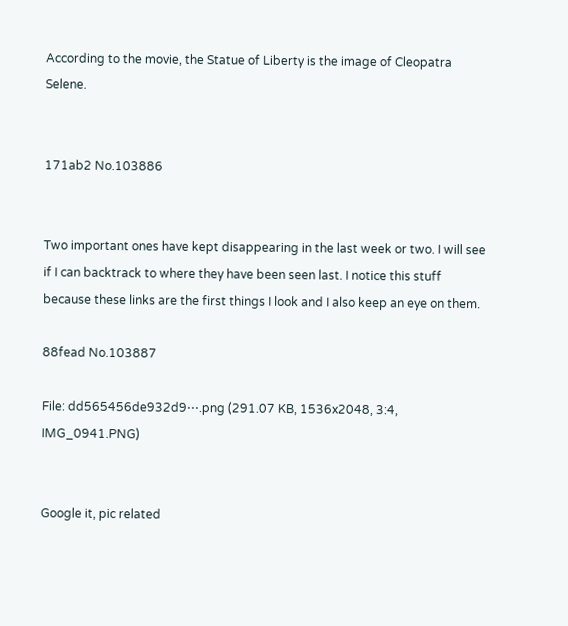According to the movie, the Statue of Liberty is the image of Cleopatra Selene.


171ab2 No.103886


Two important ones have kept disappearing in the last week or two. I will see if I can backtrack to where they have been seen last. I notice this stuff because these links are the first things I look and I also keep an eye on them.

88fead No.103887

File: dd565456de932d9⋯.png (291.07 KB, 1536x2048, 3:4, IMG_0941.PNG)


Google it, pic related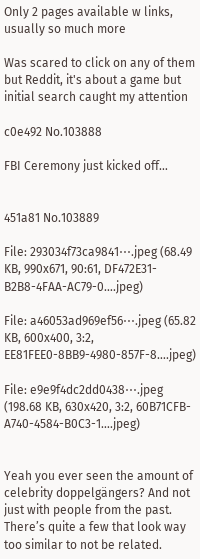Only 2 pages available w links, usually so much more

Was scared to click on any of them but Reddit, it's about a game but initial search caught my attention

c0e492 No.103888

FBI Ceremony just kicked off…


451a81 No.103889

File: 293034f73ca9841⋯.jpeg (68.49 KB, 990x671, 90:61, DF472E31-B2B8-4FAA-AC79-0….jpeg)

File: a46053ad969ef56⋯.jpeg (65.82 KB, 600x400, 3:2, EE81FEE0-8BB9-4980-857F-8….jpeg)

File: e9e9f4dc2dd0438⋯.jpeg (198.68 KB, 630x420, 3:2, 60B71CFB-A740-4584-B0C3-1….jpeg)


Yeah you ever seen the amount of celebrity doppelgängers? And not just with people from the past. There’s quite a few that look way too similar to not be related.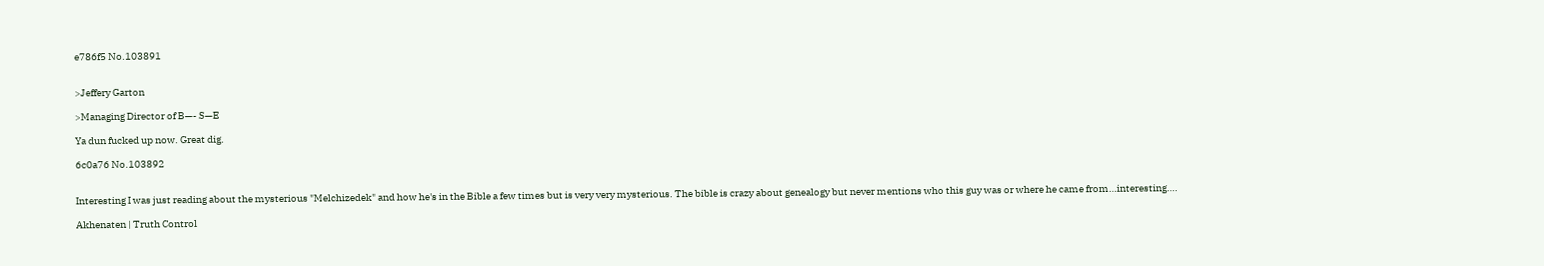e786f5 No.103891


>Jeffery Garton

>Managing Director of B—- S—E

Ya dun fucked up now. Great dig.

6c0a76 No.103892


Interesting I was just reading about the mysterious "Melchizedek" and how he's in the Bible a few times but is very very mysterious. The bible is crazy about genealogy but never mentions who this guy was or where he came from…interesting….

Akhenaten | Truth Control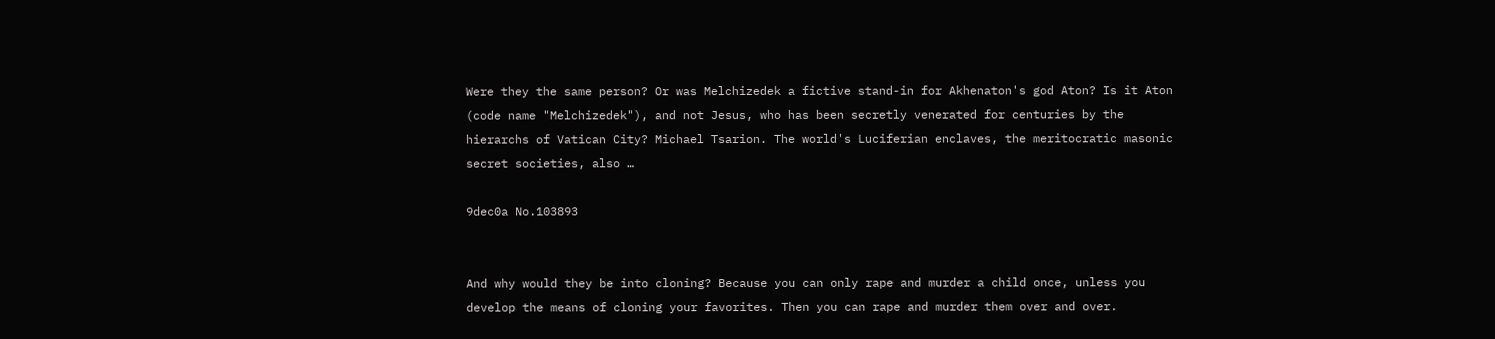Were they the same person? Or was Melchizedek a fictive stand-in for Akhenaton's god Aton? Is it Aton (code name "Melchizedek"), and not Jesus, who has been secretly venerated for centuries by the hierarchs of Vatican City? Michael Tsarion. The world's Luciferian enclaves, the meritocratic masonic secret societies, also …

9dec0a No.103893


And why would they be into cloning? Because you can only rape and murder a child once, unless you develop the means of cloning your favorites. Then you can rape and murder them over and over.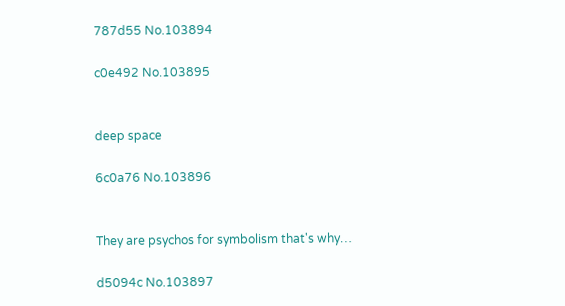787d55 No.103894

c0e492 No.103895


deep space

6c0a76 No.103896


They are psychos for symbolism that's why…

d5094c No.103897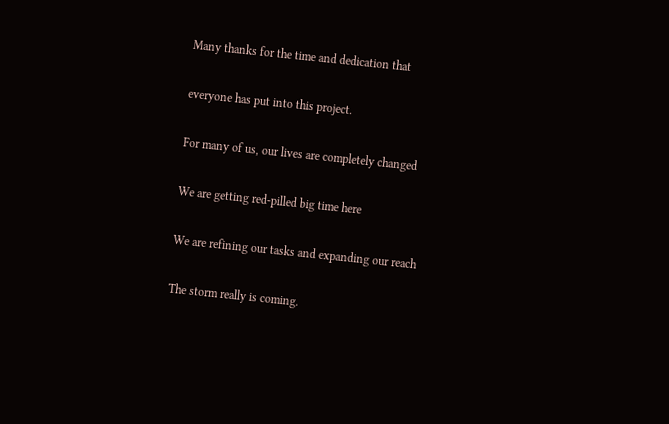Many thanks for the time and dedication that

everyone has put into this project.

For many of us, our lives are completely changed

We are getting red-pilled big time here

We are refining our tasks and expanding our reach

The storm really is coming.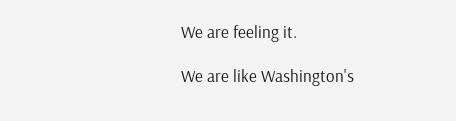We are feeling it.

We are like Washington's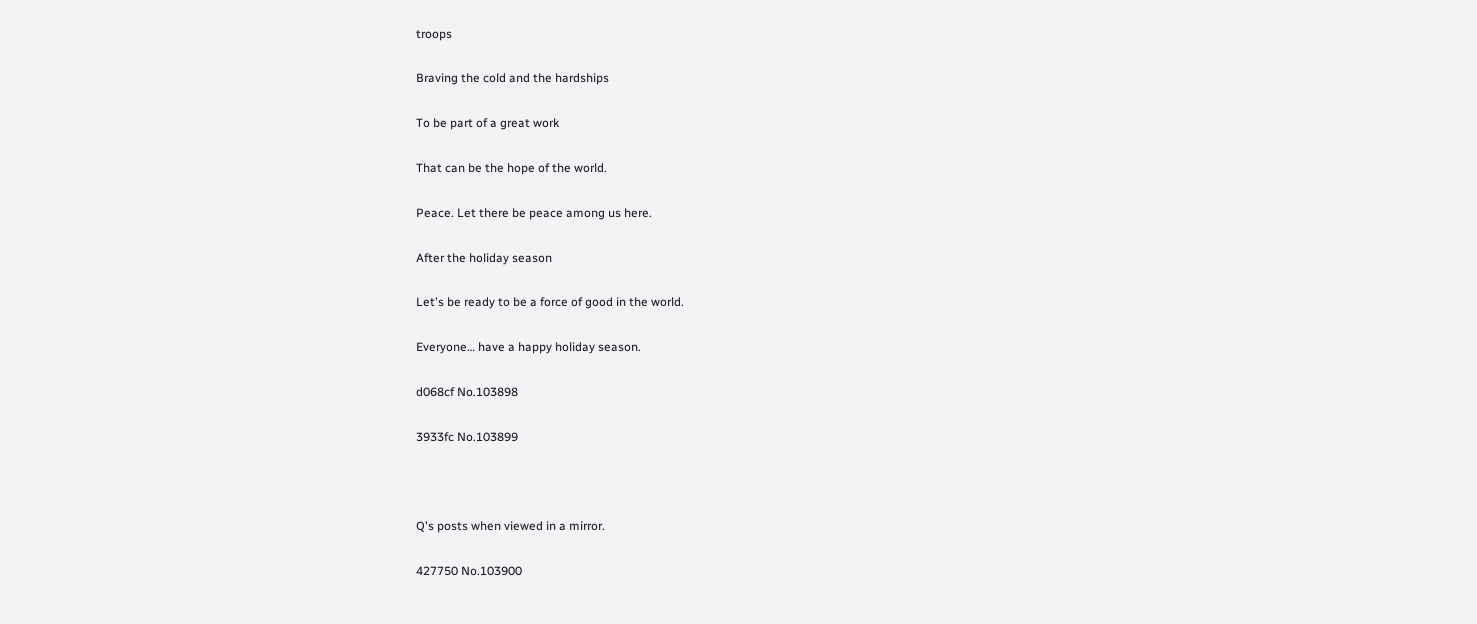troops

Braving the cold and the hardships

To be part of a great work

That can be the hope of the world.

Peace. Let there be peace among us here.

After the holiday season

Let's be ready to be a force of good in the world.

Everyone… have a happy holiday season.

d068cf No.103898

3933fc No.103899



Q's posts when viewed in a mirror.

427750 No.103900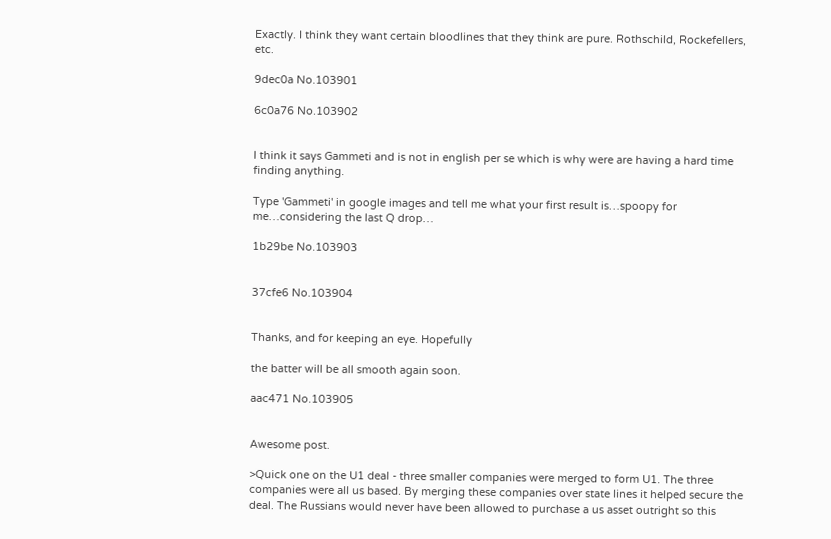Exactly. I think they want certain bloodlines that they think are pure. Rothschild, Rockefellers, etc.

9dec0a No.103901

6c0a76 No.103902


I think it says Gammeti and is not in english per se which is why were are having a hard time finding anything.

Type 'Gammeti' in google images and tell me what your first result is…spoopy for me…considering the last Q drop…

1b29be No.103903


37cfe6 No.103904


Thanks, and for keeping an eye. Hopefully

the batter will be all smooth again soon.

aac471 No.103905


Awesome post.

>Quick one on the U1 deal - three smaller companies were merged to form U1. The three companies were all us based. By merging these companies over state lines it helped secure the deal. The Russians would never have been allowed to purchase a us asset outright so this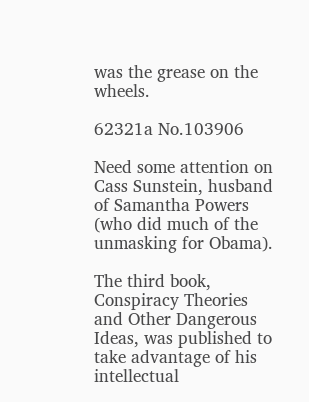was the grease on the wheels.

62321a No.103906

Need some attention on Cass Sunstein, husband of Samantha Powers (who did much of the unmasking for Obama).

The third book, Conspiracy Theories and Other Dangerous Ideas, was published to take advantage of his intellectual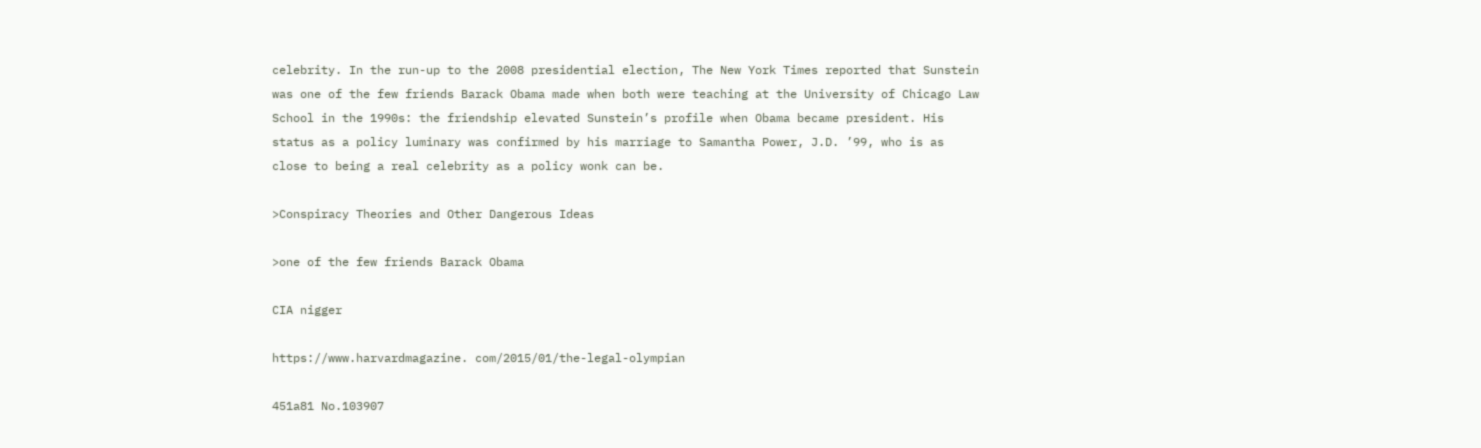celebrity. In the run-up to the 2008 presidential election, The New York Times reported that Sunstein was one of the few friends Barack Obama made when both were teaching at the University of Chicago Law School in the 1990s: the friendship elevated Sunstein’s profile when Obama became president. His status as a policy luminary was confirmed by his marriage to Samantha Power, J.D. ’99, who is as close to being a real celebrity as a policy wonk can be.

>Conspiracy Theories and Other Dangerous Ideas

>one of the few friends Barack Obama

CIA nigger

https://www.harvardmagazine. com/2015/01/the-legal-olympian

451a81 No.103907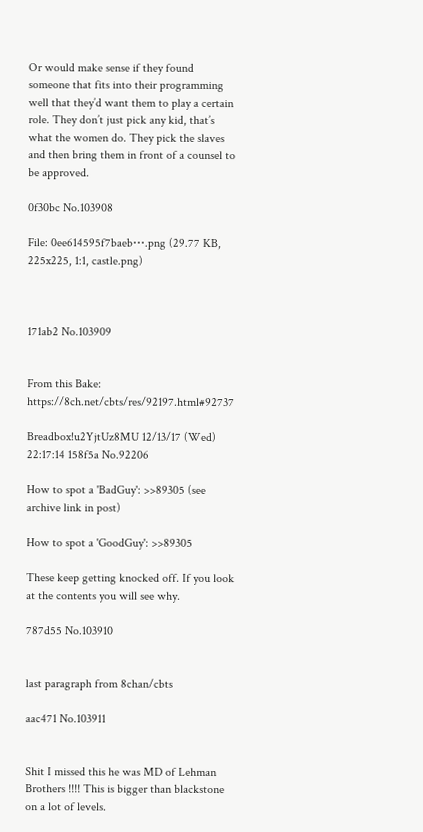Or would make sense if they found someone that fits into their programming well that they’d want them to play a certain role. They don’t just pick any kid, that’s what the women do. They pick the slaves and then bring them in front of a counsel to be approved.

0f30bc No.103908

File: 0ee614595f7baeb⋯.png (29.77 KB, 225x225, 1:1, castle.png)



171ab2 No.103909


From this Bake: https://8ch.net/cbts/res/92197.html#92737

Breadbox!u2YjtUz8MU 12/13/17 (Wed) 22:17:14 158f5a No.92206

How to spot a 'BadGuy': >>89305 (see archive link in post)

How to spot a 'GoodGuy': >>89305

These keep getting knocked off. If you look at the contents you will see why.

787d55 No.103910


last paragraph from 8chan/cbts

aac471 No.103911


Shit I missed this he was MD of Lehman Brothers !!!! This is bigger than blackstone on a lot of levels.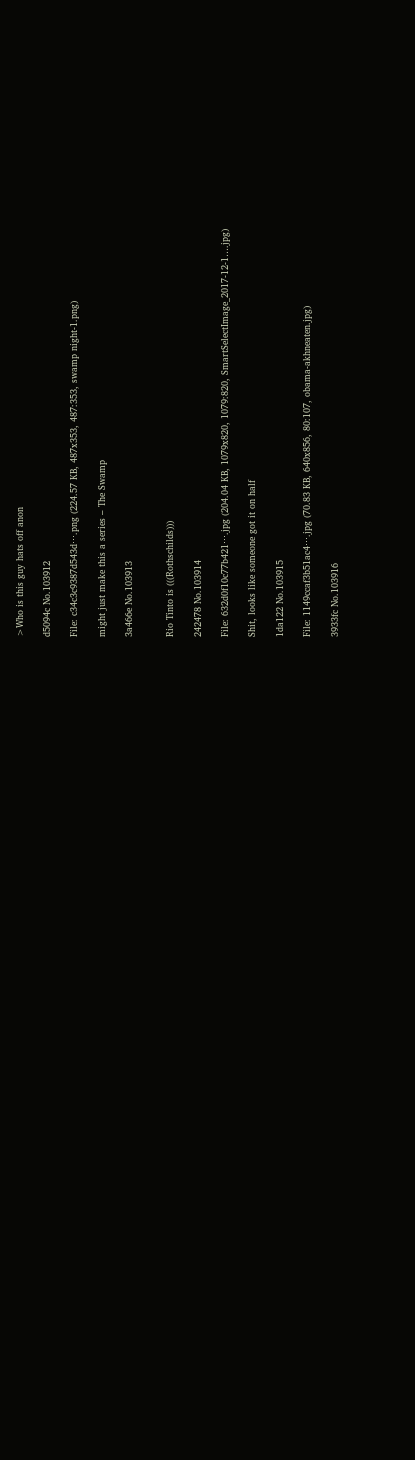>Who is this guy hats off anon

d5094c No.103912

File: c34c3c9387d543d⋯.png (224.57 KB, 487x353, 487:353, swamp night-1.png)

might just make this a series – The Swamp

3a466e No.103913


Rio Tinto is (((Rothschilds)))

242478 No.103914

File: 632d0f10c77b421⋯.jpg (204.04 KB, 1079x820, 1079:820, SmartSelectImage_2017-12-1….jpg)

Shit, looks like someone got it on half

1da122 No.103915

File: 1149ccaf3b51ac4⋯.jpg (70.83 KB, 640x856, 80:107, obama-akhneaten.jpg)

3933fc No.103916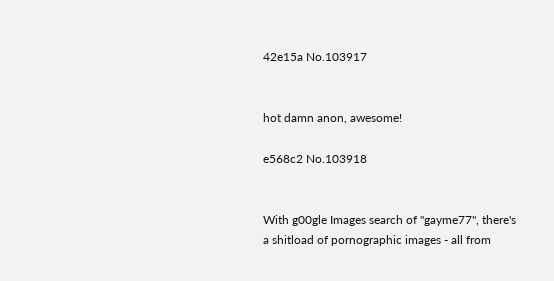42e15a No.103917


hot damn anon, awesome!

e568c2 No.103918


With g00gle Images search of "gayme77", there's a shitload of pornographic images - all from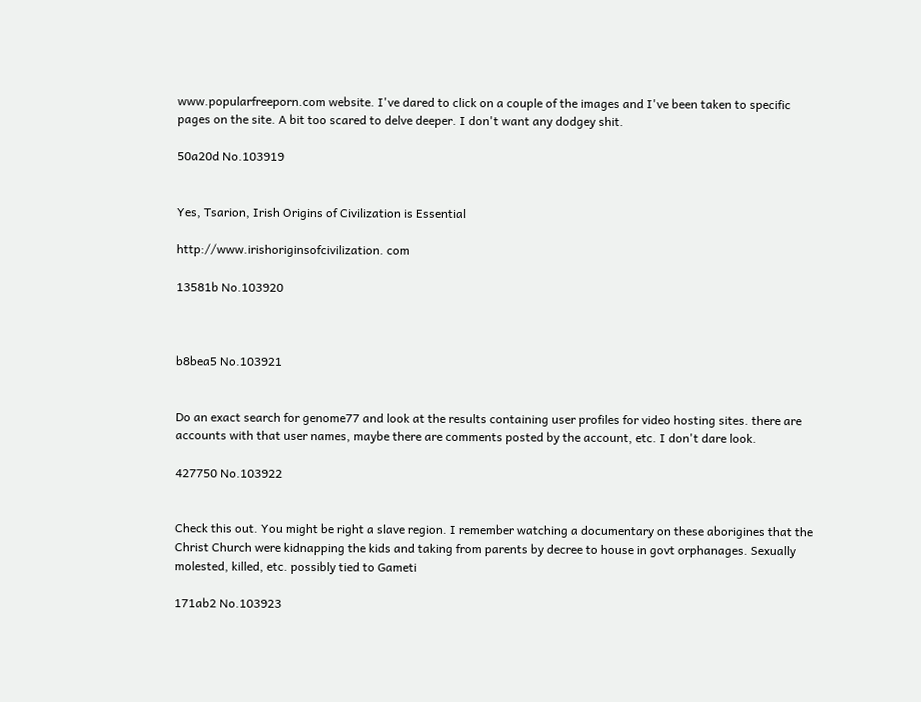www.popularfreeporn.com website. I've dared to click on a couple of the images and I've been taken to specific pages on the site. A bit too scared to delve deeper. I don't want any dodgey shit.

50a20d No.103919


Yes, Tsarion, Irish Origins of Civilization is Essential

http://www.irishoriginsofcivilization. com

13581b No.103920



b8bea5 No.103921


Do an exact search for genome77 and look at the results containing user profiles for video hosting sites. there are accounts with that user names, maybe there are comments posted by the account, etc. I don't dare look.

427750 No.103922


Check this out. You might be right a slave region. I remember watching a documentary on these aborigines that the Christ Church were kidnapping the kids and taking from parents by decree to house in govt orphanages. Sexually molested, killed, etc. possibly tied to Gameti

171ab2 No.103923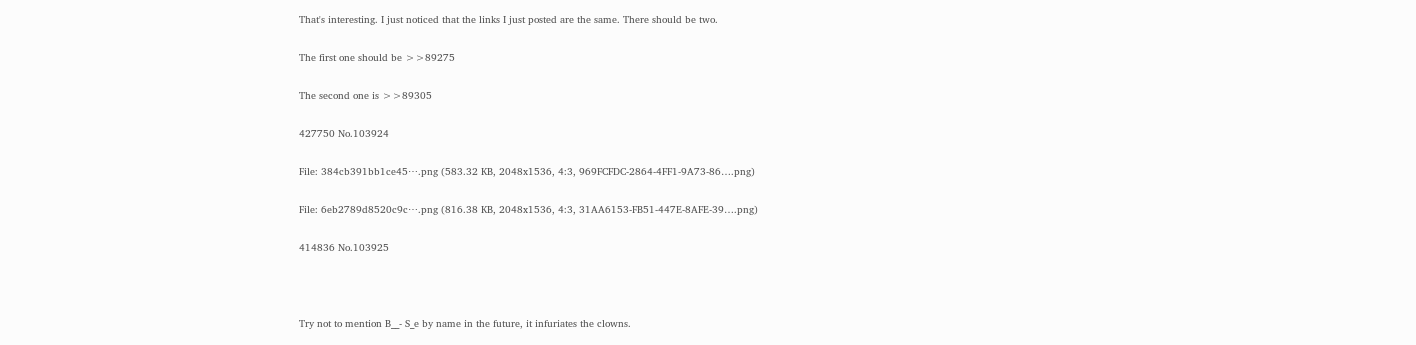That's interesting. I just noticed that the links I just posted are the same. There should be two.

The first one should be >>89275

The second one is >>89305

427750 No.103924

File: 384cb391bb1ce45⋯.png (583.32 KB, 2048x1536, 4:3, 969FCFDC-2864-4FF1-9A73-86….png)

File: 6eb2789d8520c9c⋯.png (816.38 KB, 2048x1536, 4:3, 31AA6153-FB51-447E-8AFE-39….png)

414836 No.103925



Try not to mention B__- S_e by name in the future, it infuriates the clowns.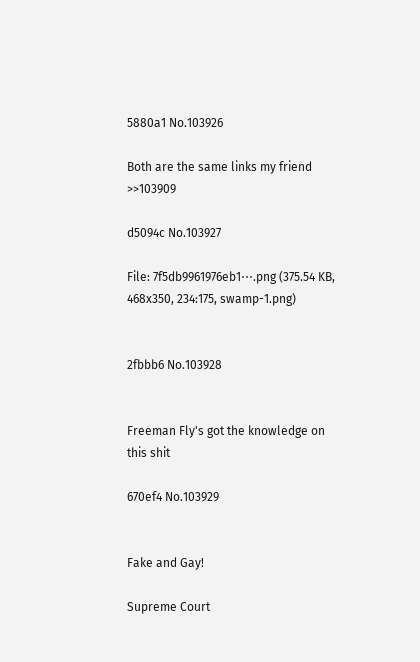5880a1 No.103926

Both are the same links my friend >>103909

d5094c No.103927

File: 7f5db9961976eb1⋯.png (375.54 KB, 468x350, 234:175, swamp-1.png)


2fbbb6 No.103928


Freeman Fly's got the knowledge on this shit

670ef4 No.103929


Fake and Gay!

Supreme Court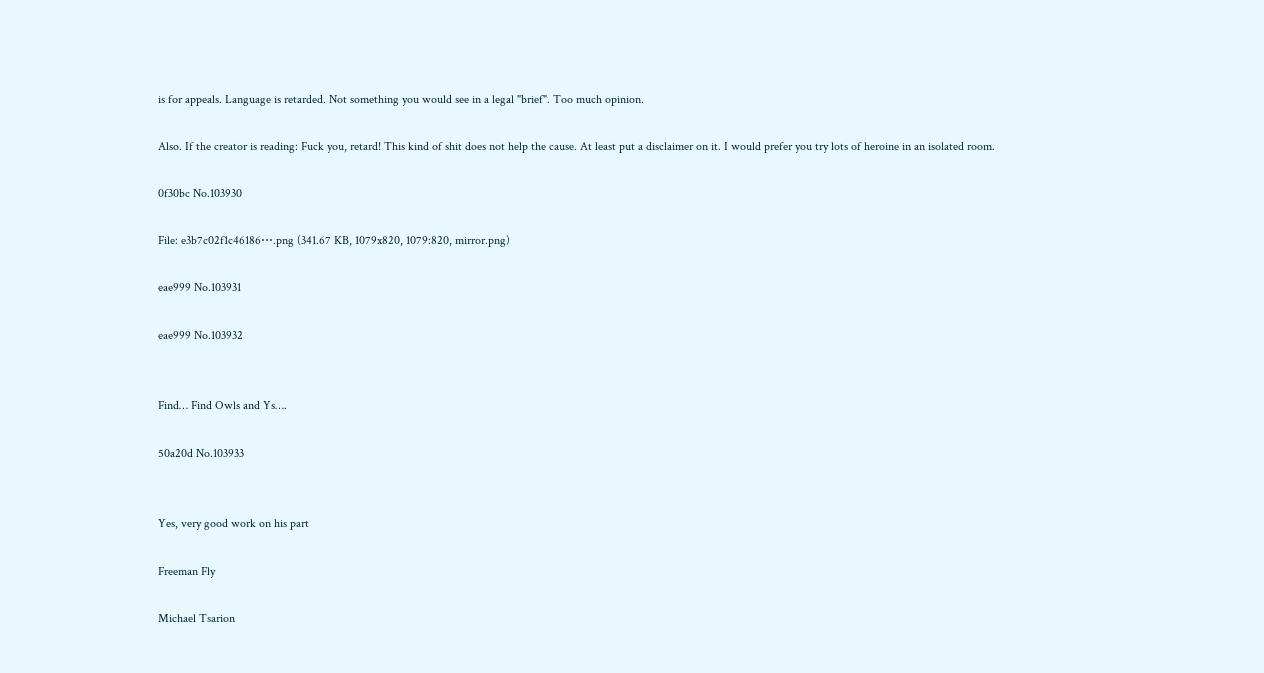is for appeals. Language is retarded. Not something you would see in a legal "brief". Too much opinion.

Also. If the creator is reading: Fuck you, retard! This kind of shit does not help the cause. At least put a disclaimer on it. I would prefer you try lots of heroine in an isolated room.

0f30bc No.103930

File: e3b7c02f1c46186⋯.png (341.67 KB, 1079x820, 1079:820, mirror.png)

eae999 No.103931

eae999 No.103932


Find… Find Owls and Ys….

50a20d No.103933


Yes, very good work on his part

Freeman Fly

Michael Tsarion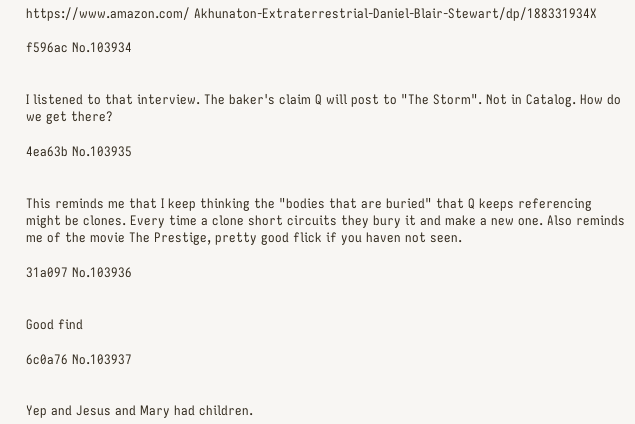https://www.amazon.com/ Akhunaton-Extraterrestrial-Daniel-Blair-Stewart/dp/188331934X

f596ac No.103934


I listened to that interview. The baker's claim Q will post to "The Storm". Not in Catalog. How do we get there?

4ea63b No.103935


This reminds me that I keep thinking the "bodies that are buried" that Q keeps referencing might be clones. Every time a clone short circuits they bury it and make a new one. Also reminds me of the movie The Prestige, pretty good flick if you haven not seen.

31a097 No.103936


Good find

6c0a76 No.103937


Yep and Jesus and Mary had children.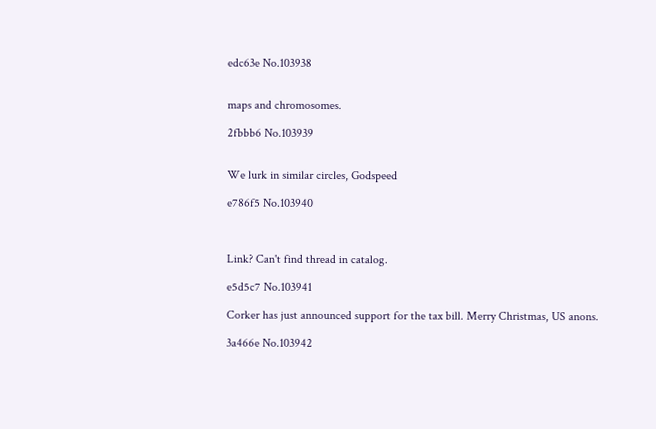edc63e No.103938


maps and chromosomes.

2fbbb6 No.103939


We lurk in similar circles, Godspeed

e786f5 No.103940



Link? Can't find thread in catalog.

e5d5c7 No.103941

Corker has just announced support for the tax bill. Merry Christmas, US anons.

3a466e No.103942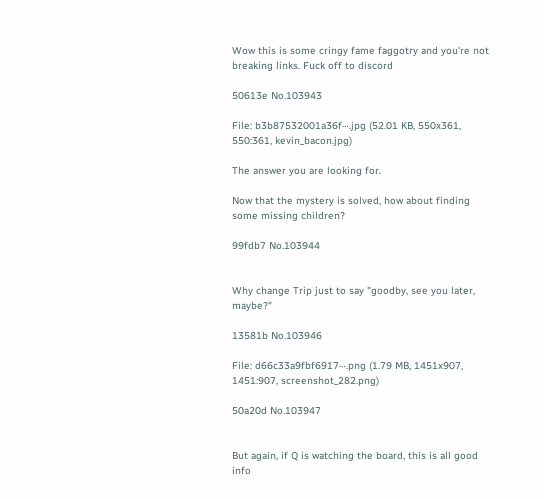Wow this is some cringy fame faggotry and you're not breaking links. Fuck off to discord

50613e No.103943

File: b3b87532001a36f⋯.jpg (52.01 KB, 550x361, 550:361, kevin_bacon.jpg)

The answer you are looking for.

Now that the mystery is solved, how about finding some missing children?

99fdb7 No.103944


Why change Trip just to say "goodby, see you later, maybe?"

13581b No.103946

File: d66c33a9fbf6917⋯.png (1.79 MB, 1451x907, 1451:907, screenshot_282.png)

50a20d No.103947


But again, if Q is watching the board, this is all good info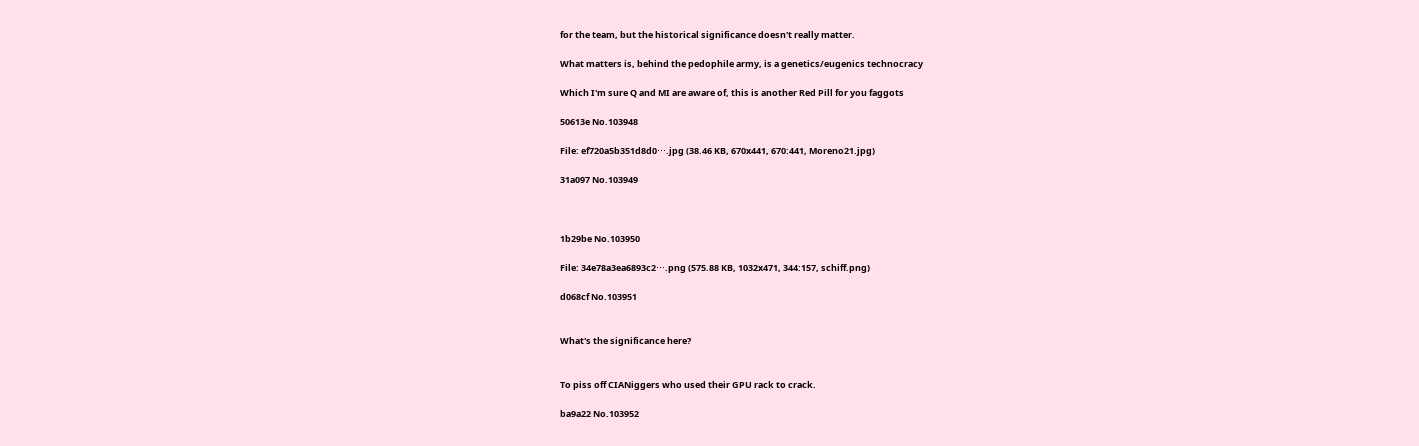for the team, but the historical significance doesn't really matter.

What matters is, behind the pedophile army, is a genetics/eugenics technocracy

Which I'm sure Q and MI are aware of, this is another Red Pill for you faggots

50613e No.103948

File: ef720a5b351d8d0⋯.jpg (38.46 KB, 670x441, 670:441, Moreno21.jpg)

31a097 No.103949



1b29be No.103950

File: 34e78a3ea6893c2⋯.png (575.88 KB, 1032x471, 344:157, schiff.png)

d068cf No.103951


What's the significance here?


To piss off CIANiggers who used their GPU rack to crack.

ba9a22 No.103952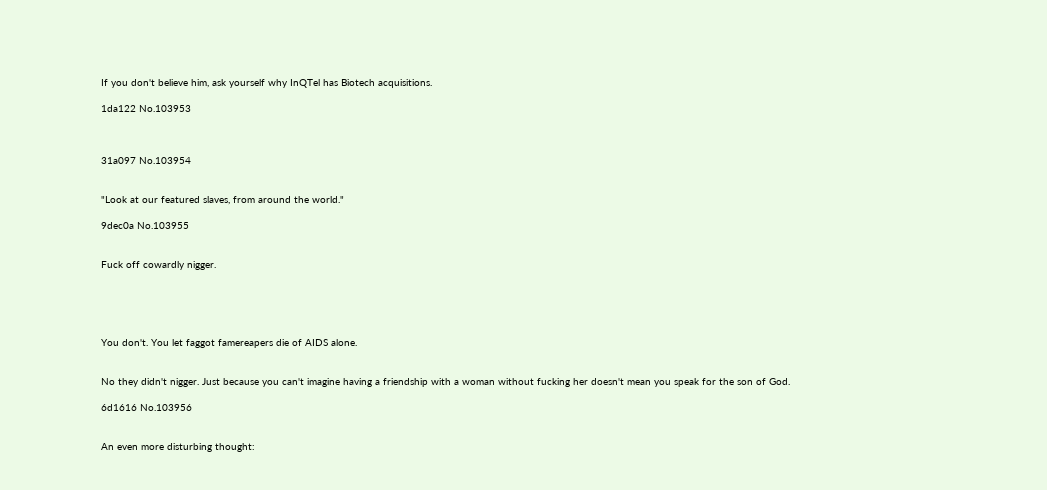If you don't believe him, ask yourself why InQTel has Biotech acquisitions.

1da122 No.103953



31a097 No.103954


"Look at our featured slaves, from around the world."

9dec0a No.103955


Fuck off cowardly nigger.





You don't. You let faggot famereapers die of AIDS alone.


No they didn't nigger. Just because you can't imagine having a friendship with a woman without fucking her doesn't mean you speak for the son of God.

6d1616 No.103956


An even more disturbing thought: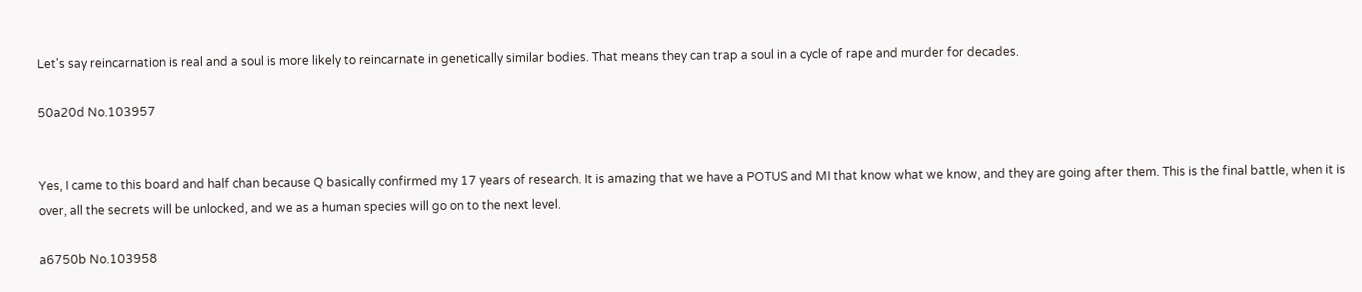Let's say reincarnation is real and a soul is more likely to reincarnate in genetically similar bodies. That means they can trap a soul in a cycle of rape and murder for decades.

50a20d No.103957


Yes, I came to this board and half chan because Q basically confirmed my 17 years of research. It is amazing that we have a POTUS and MI that know what we know, and they are going after them. This is the final battle, when it is over, all the secrets will be unlocked, and we as a human species will go on to the next level.

a6750b No.103958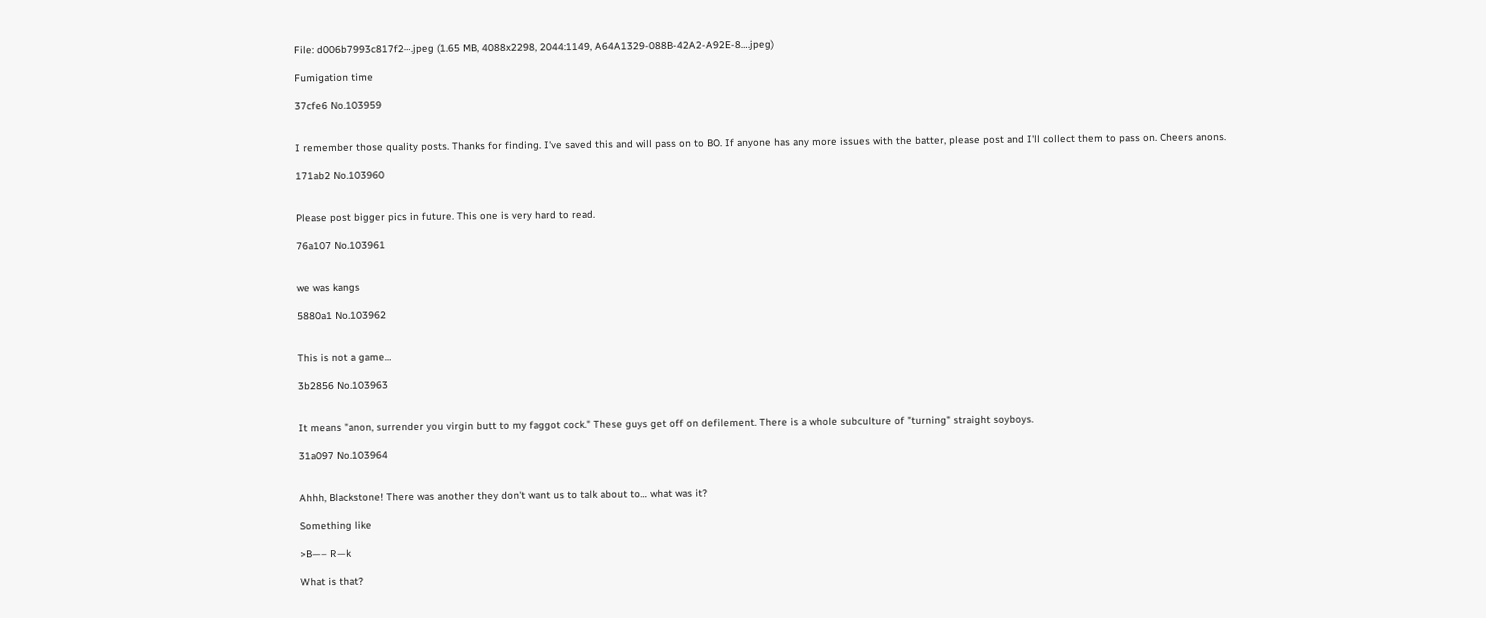File: d006b7993c817f2⋯.jpeg (1.65 MB, 4088x2298, 2044:1149, A64A1329-088B-42A2-A92E-8….jpeg)

Fumigation time

37cfe6 No.103959


I remember those quality posts. Thanks for finding. I've saved this and will pass on to BO. If anyone has any more issues with the batter, please post and I'll collect them to pass on. Cheers anons.

171ab2 No.103960


Please post bigger pics in future. This one is very hard to read.

76a107 No.103961


we was kangs

5880a1 No.103962


This is not a game…

3b2856 No.103963


It means "anon, surrender you virgin butt to my faggot cock." These guys get off on defilement. There is a whole subculture of "turning" straight soyboys.

31a097 No.103964


Ahhh, Blackstone! There was another they don't want us to talk about to… what was it?

Something like

>B—– R—k

What is that?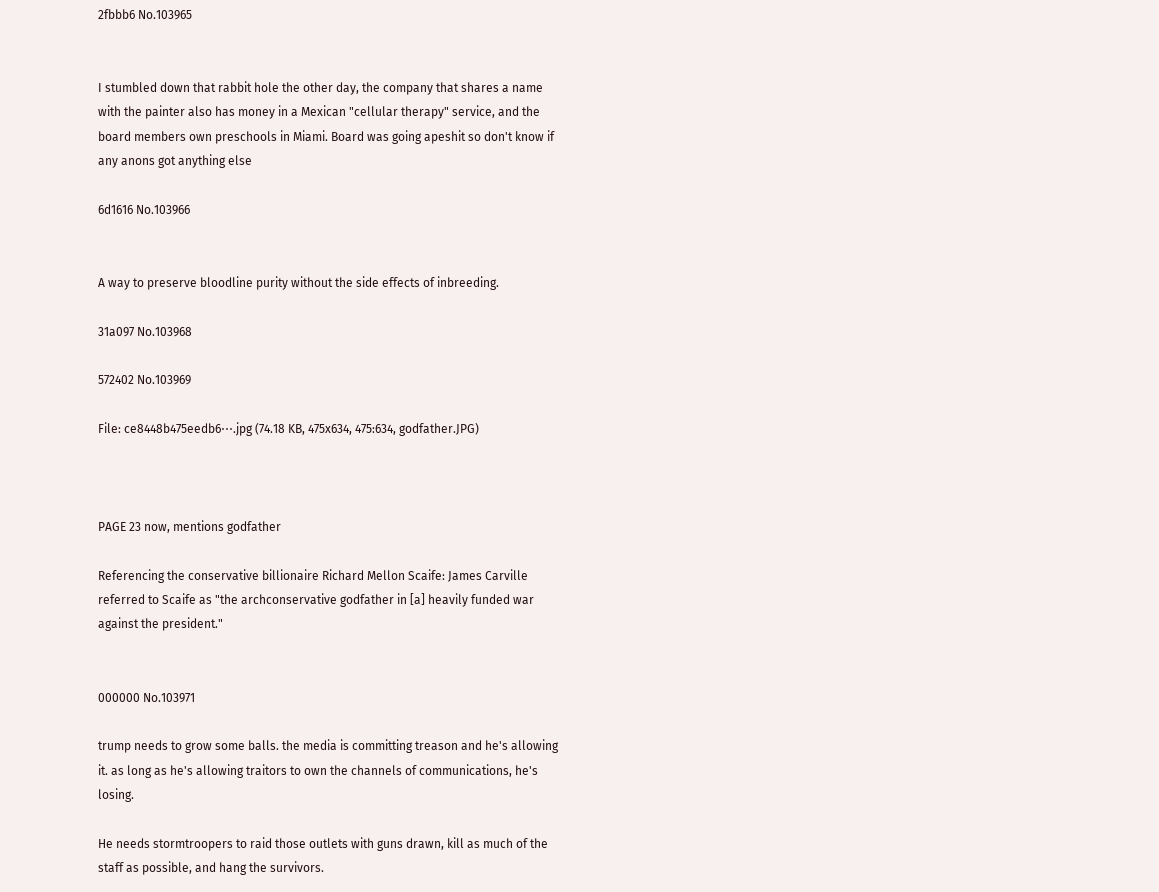2fbbb6 No.103965


I stumbled down that rabbit hole the other day, the company that shares a name with the painter also has money in a Mexican "cellular therapy" service, and the board members own preschools in Miami. Board was going apeshit so don't know if any anons got anything else

6d1616 No.103966


A way to preserve bloodline purity without the side effects of inbreeding.

31a097 No.103968

572402 No.103969

File: ce8448b475eedb6⋯.jpg (74.18 KB, 475x634, 475:634, godfather.JPG)



PAGE 23 now, mentions godfather

Referencing the conservative billionaire Richard Mellon Scaife: James Carville referred to Scaife as "the archconservative godfather in [a] heavily funded war against the president."


000000 No.103971

trump needs to grow some balls. the media is committing treason and he's allowing it. as long as he's allowing traitors to own the channels of communications, he's losing.

He needs stormtroopers to raid those outlets with guns drawn, kill as much of the staff as possible, and hang the survivors.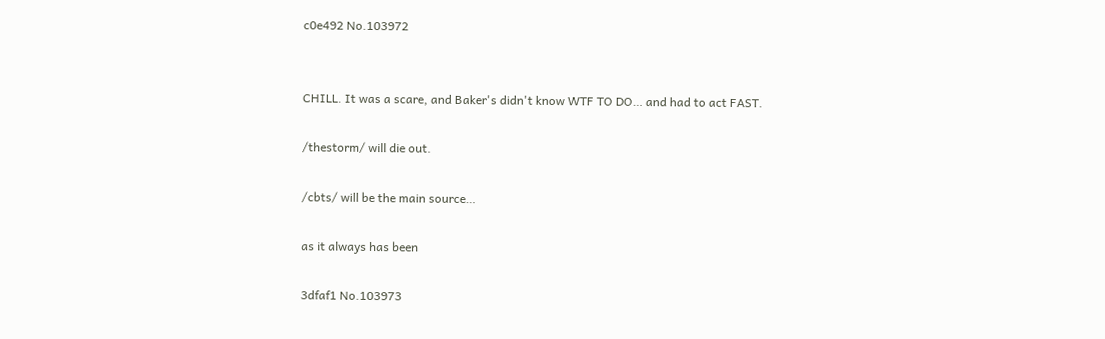c0e492 No.103972


CHILL. It was a scare, and Baker's didn't know WTF TO DO… and had to act FAST.

/thestorm/ will die out.

/cbts/ will be the main source…

as it always has been

3dfaf1 No.103973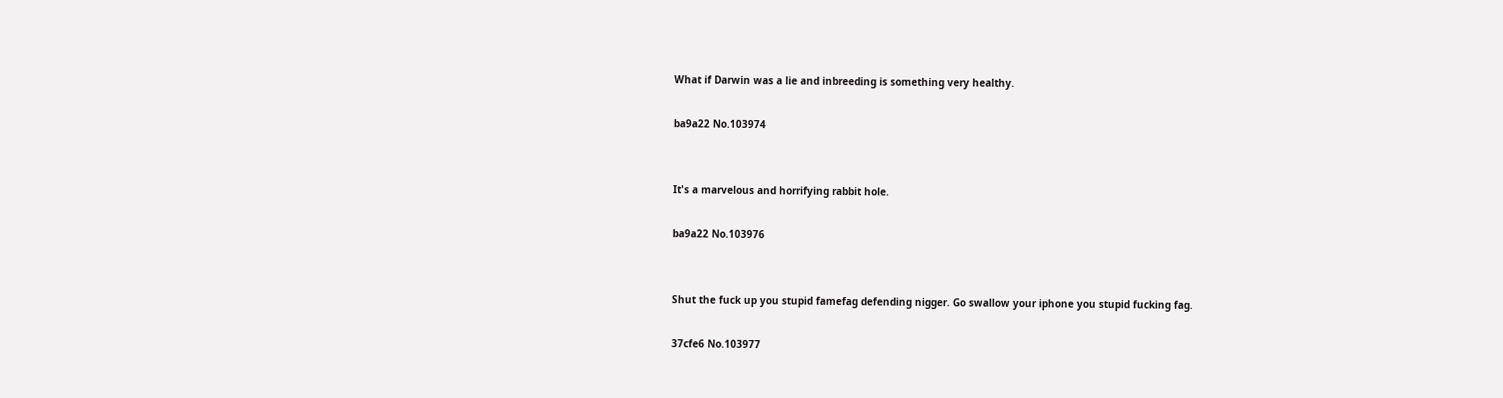What if Darwin was a lie and inbreeding is something very healthy.

ba9a22 No.103974


It's a marvelous and horrifying rabbit hole.

ba9a22 No.103976


Shut the fuck up you stupid famefag defending nigger. Go swallow your iphone you stupid fucking fag.

37cfe6 No.103977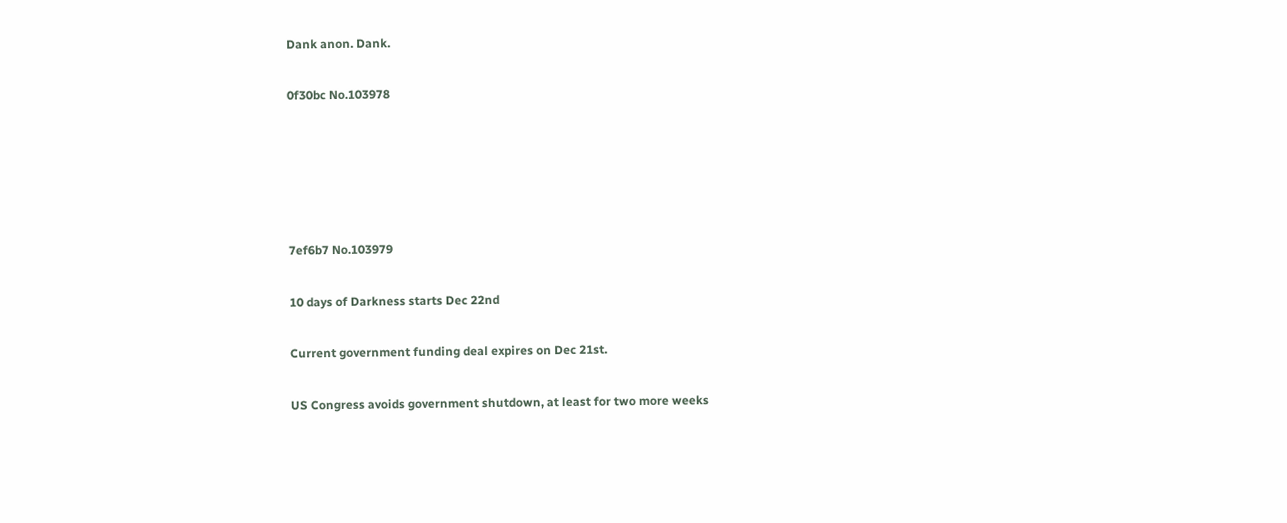Dank anon. Dank.

0f30bc No.103978





7ef6b7 No.103979

10 days of Darkness starts Dec 22nd

Current government funding deal expires on Dec 21st.

US Congress avoids government shutdown, at least for two more weeks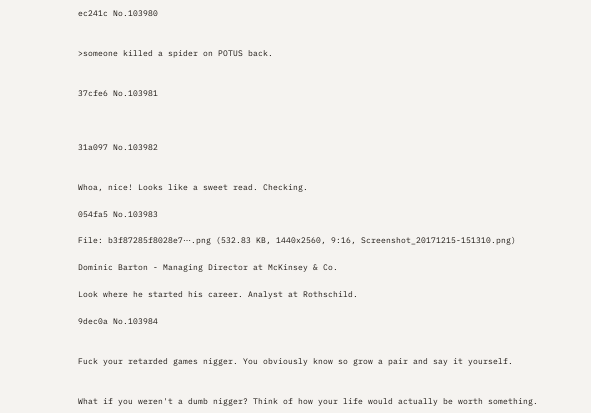ec241c No.103980


>someone killed a spider on POTUS back.


37cfe6 No.103981



31a097 No.103982


Whoa, nice! Looks like a sweet read. Checking.

054fa5 No.103983

File: b3f87285f8028e7⋯.png (532.83 KB, 1440x2560, 9:16, Screenshot_20171215-151310.png)

Dominic Barton - Managing Director at McKinsey & Co.

Look where he started his career. Analyst at Rothschild.

9dec0a No.103984


Fuck your retarded games nigger. You obviously know so grow a pair and say it yourself.


What if you weren't a dumb nigger? Think of how your life would actually be worth something.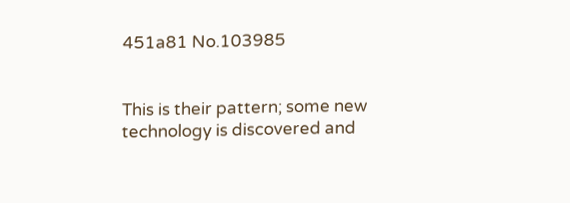451a81 No.103985


This is their pattern; some new technology is discovered and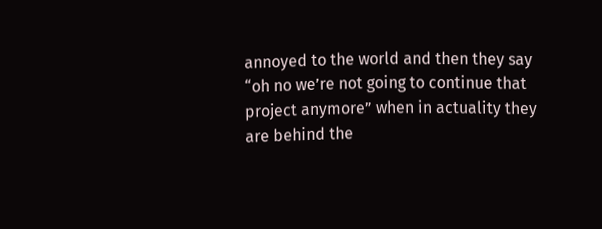annoyed to the world and then they say “oh no we’re not going to continue that project anymore” when in actuality they are behind the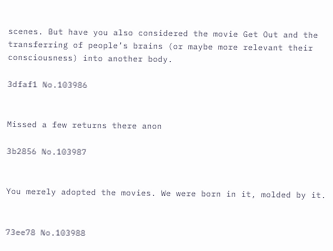scenes. But have you also considered the movie Get Out and the transferring of people’s brains (or maybe more relevant their consciousness) into another body.

3dfaf1 No.103986


Missed a few returns there anon

3b2856 No.103987


You merely adopted the movies. We were born in it, molded by it.


73ee78 No.103988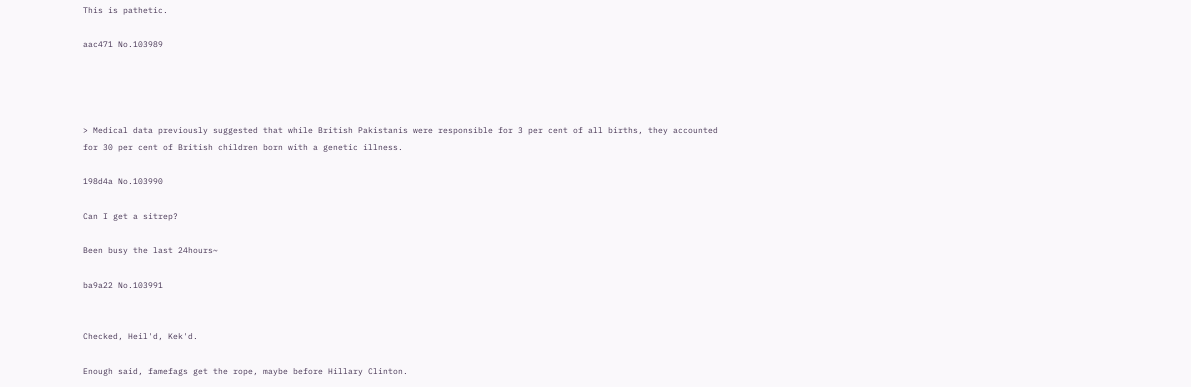This is pathetic.

aac471 No.103989




> Medical data previously suggested that while British Pakistanis were responsible for 3 per cent of all births, they accounted for 30 per cent of British children born with a genetic illness.

198d4a No.103990

Can I get a sitrep?

Been busy the last 24hours~

ba9a22 No.103991


Checked, Heil'd, Kek'd.

Enough said, famefags get the rope, maybe before Hillary Clinton.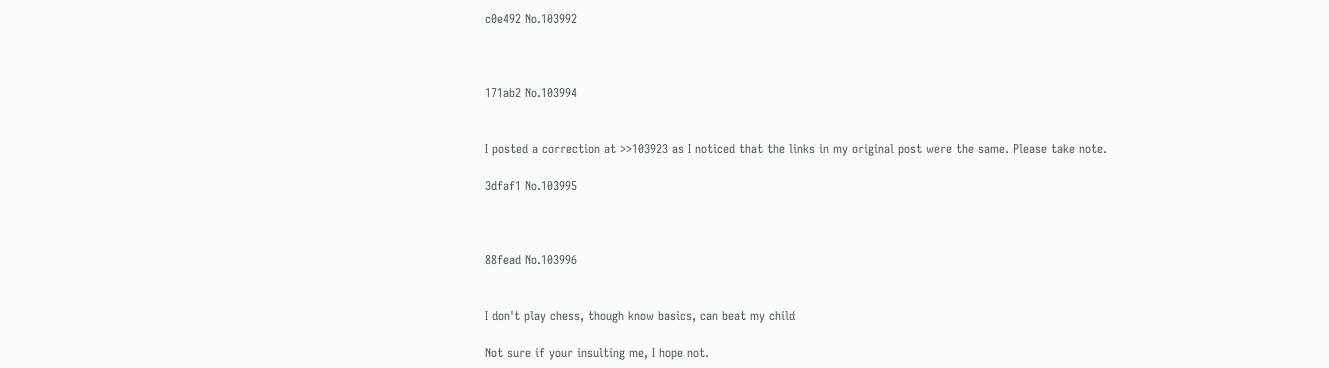c0e492 No.103992



171ab2 No.103994


I posted a correction at >>103923 as I noticed that the links in my original post were the same. Please take note.

3dfaf1 No.103995



88fead No.103996


I don't play chess, though know basics, can beat my child

Not sure if your insulting me, I hope not.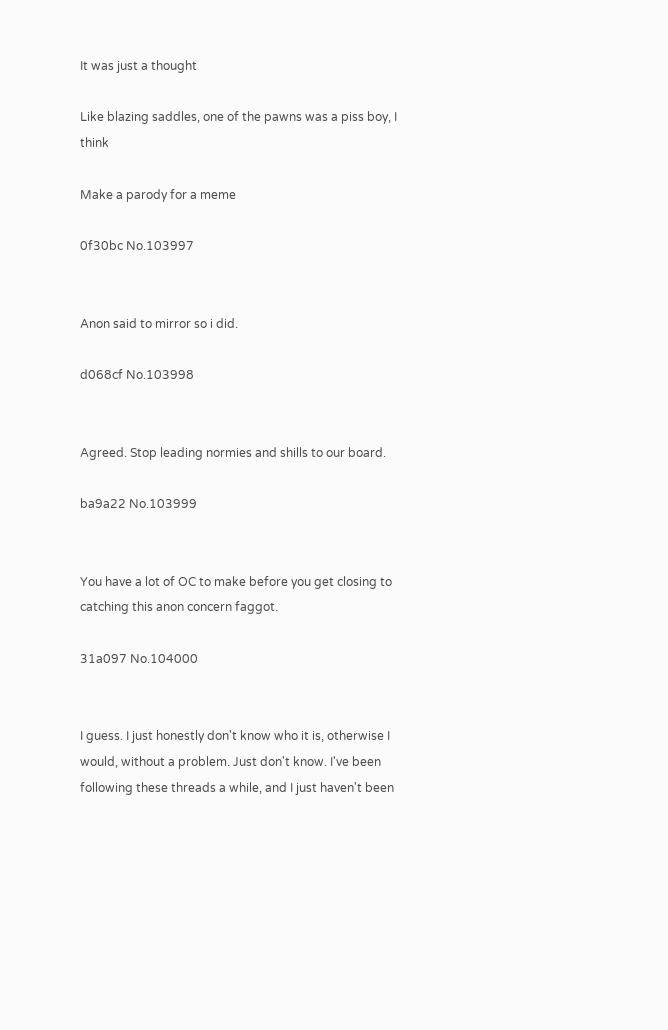It was just a thought

Like blazing saddles, one of the pawns was a piss boy, I think

Make a parody for a meme

0f30bc No.103997


Anon said to mirror so i did.

d068cf No.103998


Agreed. Stop leading normies and shills to our board.

ba9a22 No.103999


You have a lot of OC to make before you get closing to catching this anon concern faggot.

31a097 No.104000


I guess. I just honestly don't know who it is, otherwise I would, without a problem. Just don't know. I've been following these threads a while, and I just haven't been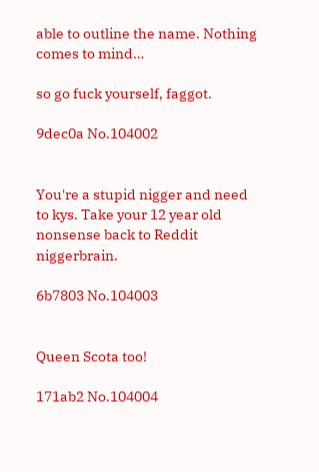able to outline the name. Nothing comes to mind…

so go fuck yourself, faggot.

9dec0a No.104002


You're a stupid nigger and need to kys. Take your 12 year old nonsense back to Reddit niggerbrain.

6b7803 No.104003


Queen Scota too!

171ab2 No.104004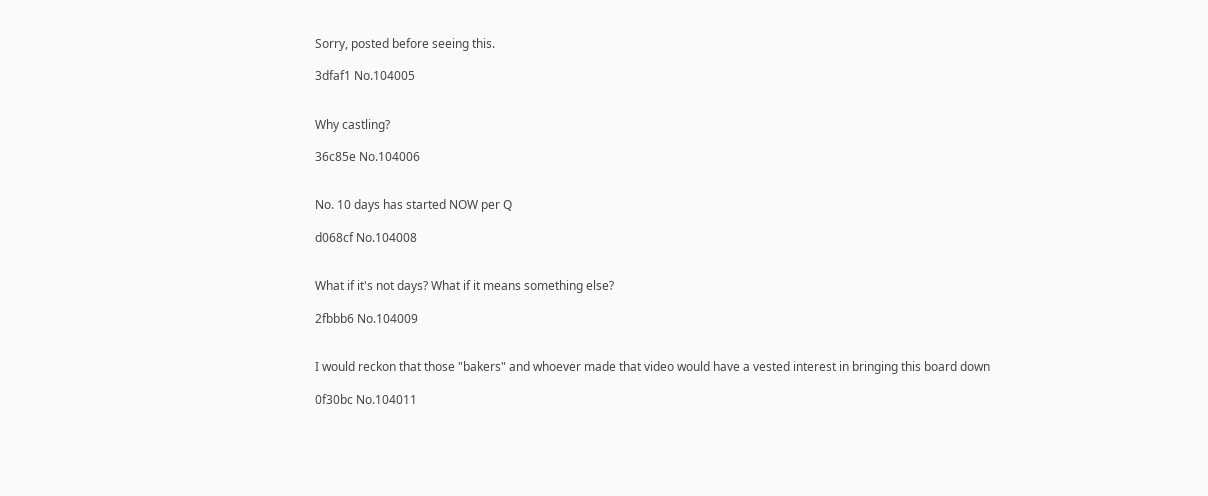Sorry, posted before seeing this.

3dfaf1 No.104005


Why castling?

36c85e No.104006


No. 10 days has started NOW per Q

d068cf No.104008


What if it's not days? What if it means something else?

2fbbb6 No.104009


I would reckon that those "bakers" and whoever made that video would have a vested interest in bringing this board down

0f30bc No.104011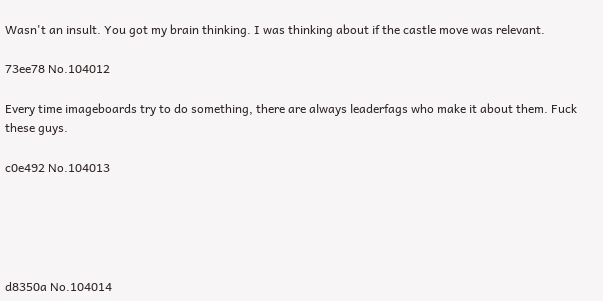Wasn't an insult. You got my brain thinking. I was thinking about if the castle move was relevant.

73ee78 No.104012

Every time imageboards try to do something, there are always leaderfags who make it about them. Fuck these guys.

c0e492 No.104013





d8350a No.104014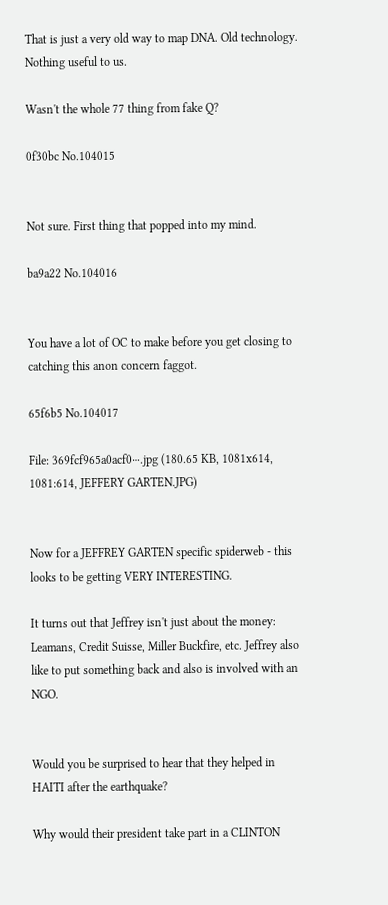That is just a very old way to map DNA. Old technology. Nothing useful to us.

Wasn't the whole 77 thing from fake Q?

0f30bc No.104015


Not sure. First thing that popped into my mind.

ba9a22 No.104016


You have a lot of OC to make before you get closing to catching this anon concern faggot.

65f6b5 No.104017

File: 369fcf965a0acf0⋯.jpg (180.65 KB, 1081x614, 1081:614, JEFFERY GARTEN.JPG)


Now for a JEFFREY GARTEN specific spiderweb - this looks to be getting VERY INTERESTING.

It turns out that Jeffrey isn't just about the money: Leamans, Credit Suisse, Miller Buckfire, etc. Jeffrey also like to put something back and also is involved with an NGO.


Would you be surprised to hear that they helped in HAITI after the earthquake?

Why would their president take part in a CLINTON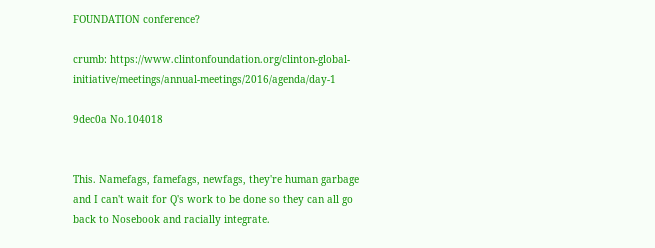FOUNDATION conference?

crumb: https://www.clintonfoundation.org/clinton-global-initiative/meetings/annual-meetings/2016/agenda/day-1

9dec0a No.104018


This. Namefags, famefags, newfags, they're human garbage and I can't wait for Q's work to be done so they can all go back to Nosebook and racially integrate.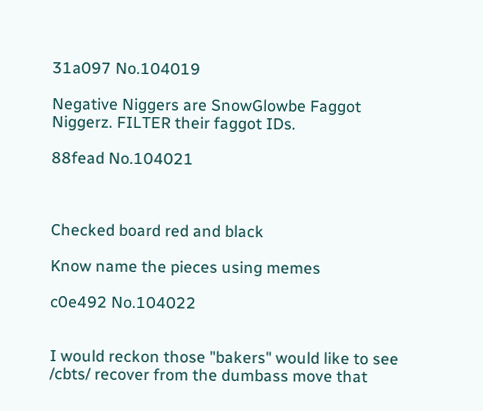31a097 No.104019

Negative Niggers are SnowGlowbe Faggot Niggerz. FILTER their faggot IDs.

88fead No.104021



Checked board red and black

Know name the pieces using memes

c0e492 No.104022


I would reckon those "bakers" would like to see /cbts/ recover from the dumbass move that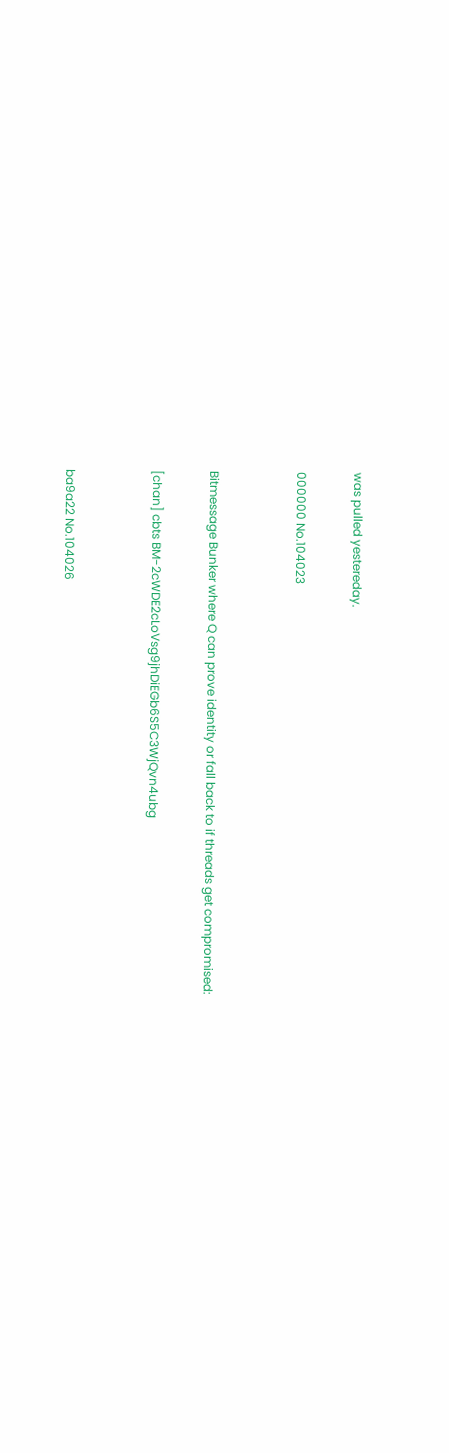was pulled yestereday.

000000 No.104023


Bitmessage Bunker where Q can prove identity or fall back to if threads get compromised:

[chan] cbts BM-2cWDE2cLoVsg9jhDiEGb6S5C3WjQvn4ubg


ba9a22 No.104026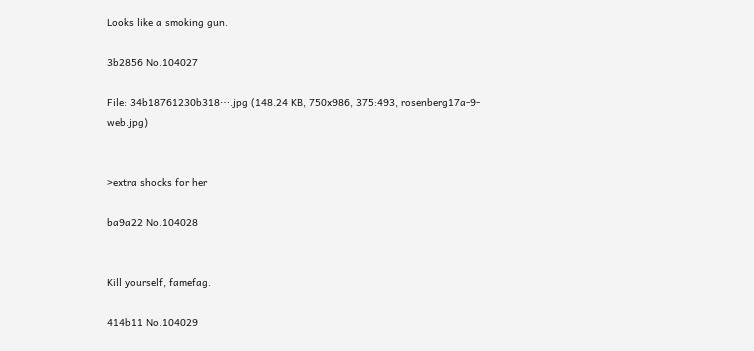Looks like a smoking gun.

3b2856 No.104027

File: 34b18761230b318⋯.jpg (148.24 KB, 750x986, 375:493, rosenberg17a-9-web.jpg)


>extra shocks for her

ba9a22 No.104028


Kill yourself, famefag.

414b11 No.104029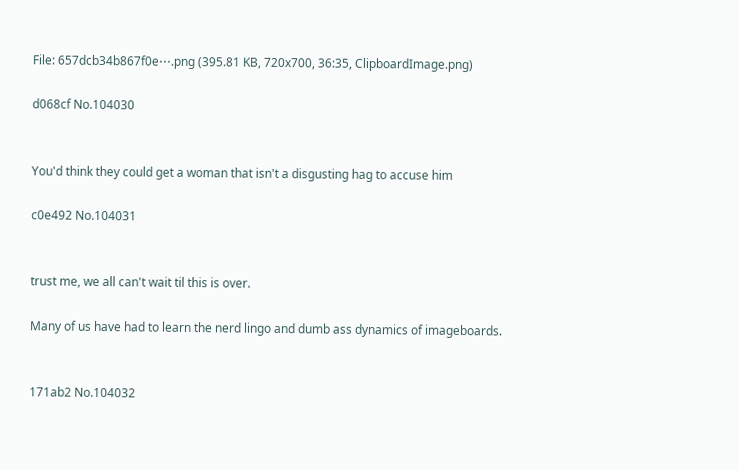File: 657dcb34b867f0e⋯.png (395.81 KB, 720x700, 36:35, ClipboardImage.png)

d068cf No.104030


You'd think they could get a woman that isn't a disgusting hag to accuse him

c0e492 No.104031


trust me, we all can't wait til this is over.

Many of us have had to learn the nerd lingo and dumb ass dynamics of imageboards.


171ab2 No.104032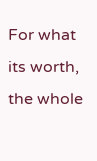For what its worth, the whole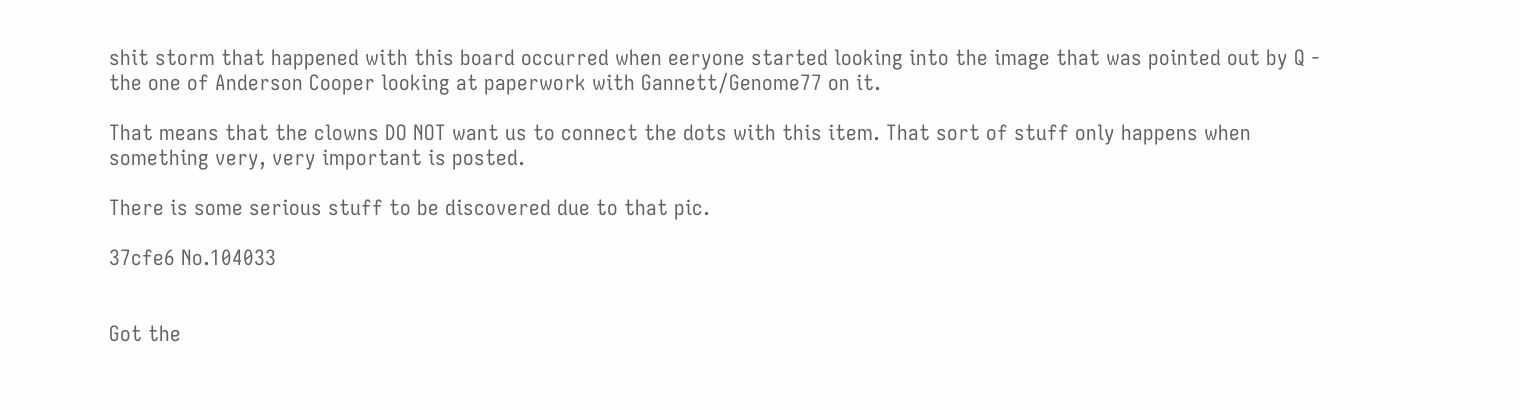shit storm that happened with this board occurred when eeryone started looking into the image that was pointed out by Q - the one of Anderson Cooper looking at paperwork with Gannett/Genome77 on it.

That means that the clowns DO NOT want us to connect the dots with this item. That sort of stuff only happens when something very, very important is posted.

There is some serious stuff to be discovered due to that pic.

37cfe6 No.104033


Got the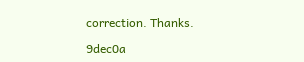correction. Thanks.

9dec0a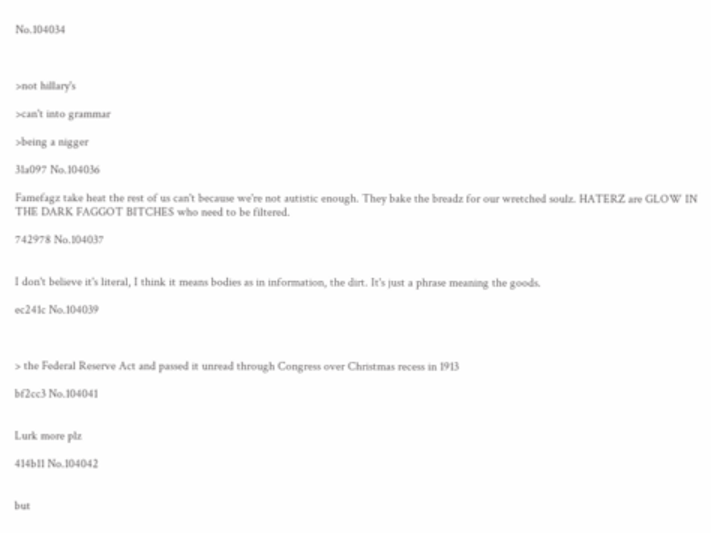No.104034



>not hillary's

>can't into grammar

>being a nigger

31a097 No.104036

Famefagz take heat the rest of us can't because we're not autistic enough. They bake the breadz for our wretched soulz. HATERZ are GLOW IN THE DARK FAGGOT BITCHES who need to be filtered.

742978 No.104037


I don't believe it's literal, I think it means bodies as in information, the dirt. It's just a phrase meaning the goods.

ec241c No.104039



> the Federal Reserve Act and passed it unread through Congress over Christmas recess in 1913

bf2cc3 No.104041


Lurk more plz

414b11 No.104042


but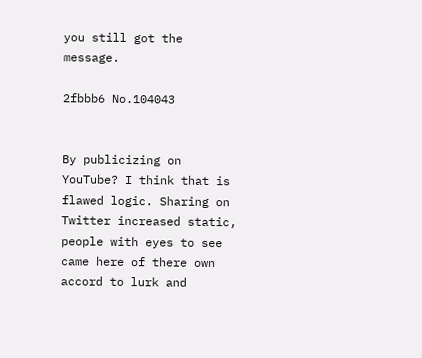you still got the message.

2fbbb6 No.104043


By publicizing on YouTube? I think that is flawed logic. Sharing on Twitter increased static, people with eyes to see came here of there own accord to lurk and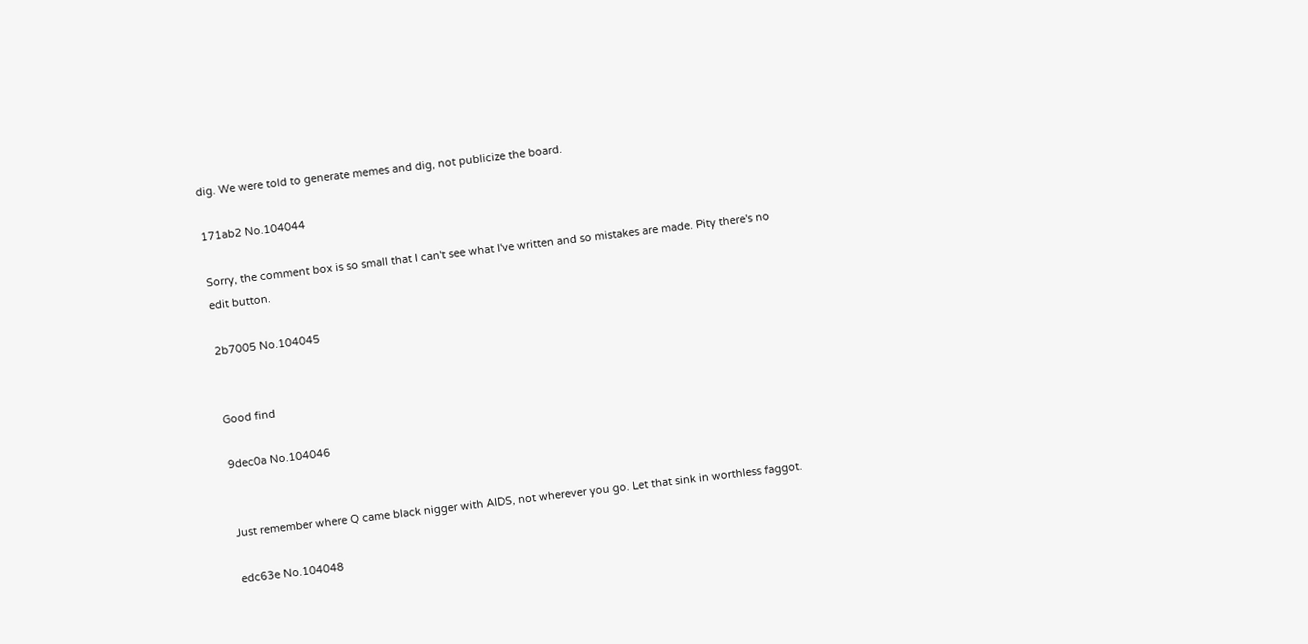dig. We were told to generate memes and dig, not publicize the board.

171ab2 No.104044

Sorry, the comment box is so small that I can't see what I've written and so mistakes are made. Pity there's no edit button.

2b7005 No.104045


Good find

9dec0a No.104046


Just remember where Q came black nigger with AIDS, not wherever you go. Let that sink in worthless faggot.

edc63e No.104048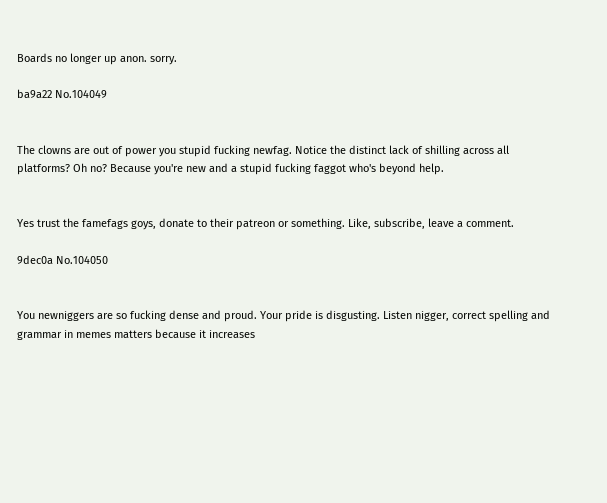Boards no longer up anon. sorry.

ba9a22 No.104049


The clowns are out of power you stupid fucking newfag. Notice the distinct lack of shilling across all platforms? Oh no? Because you're new and a stupid fucking faggot who's beyond help.


Yes trust the famefags goys, donate to their patreon or something. Like, subscribe, leave a comment.

9dec0a No.104050


You newniggers are so fucking dense and proud. Your pride is disgusting. Listen nigger, correct spelling and grammar in memes matters because it increases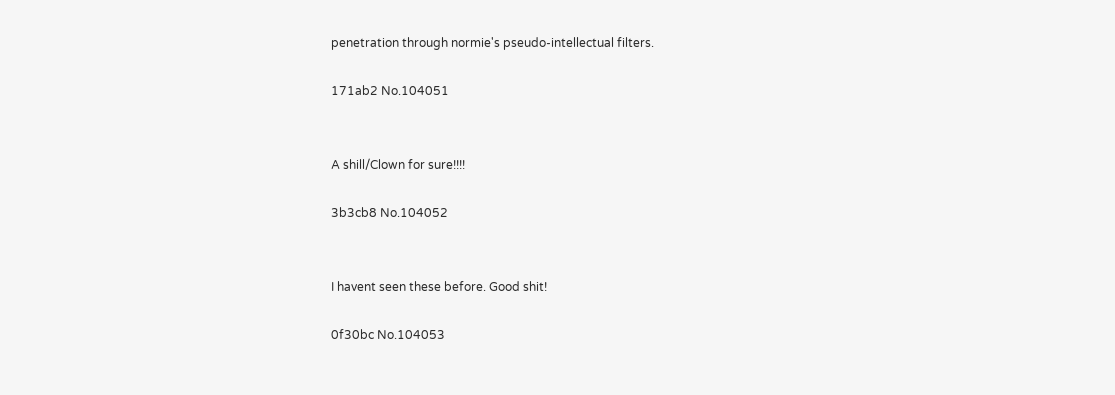penetration through normie's pseudo-intellectual filters.

171ab2 No.104051


A shill/Clown for sure!!!!

3b3cb8 No.104052


I havent seen these before. Good shit!

0f30bc No.104053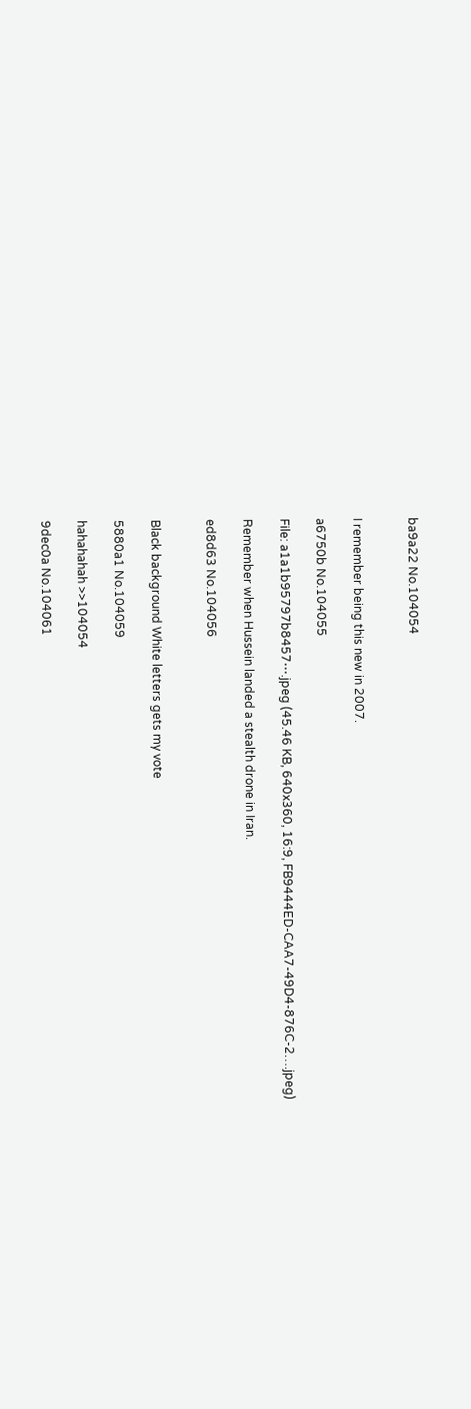ba9a22 No.104054


I remember being this new in 2007.

a6750b No.104055

File: a1a1b95797b8457⋯.jpeg (45.46 KB, 640x360, 16:9, FB9444ED-CAA7-49D4-876C-2….jpeg)

Remember when Hussein landed a stealth drone in Iran.

ed8d63 No.104056


Black background White letters gets my vote

5880a1 No.104059

hahahahah >>104054

9dec0a No.104061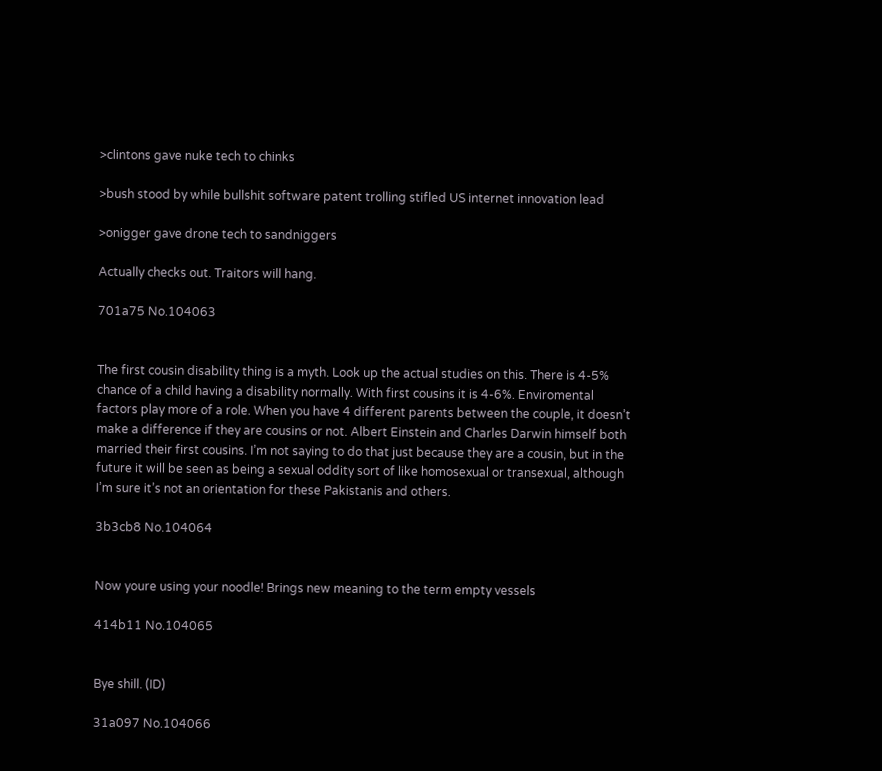>clintons gave nuke tech to chinks

>bush stood by while bullshit software patent trolling stifled US internet innovation lead

>onigger gave drone tech to sandniggers

Actually checks out. Traitors will hang.

701a75 No.104063


The first cousin disability thing is a myth. Look up the actual studies on this. There is 4-5% chance of a child having a disability normally. With first cousins it is 4-6%. Enviromental factors play more of a role. When you have 4 different parents between the couple, it doesn’t make a difference if they are cousins or not. Albert Einstein and Charles Darwin himself both married their first cousins. I’m not saying to do that just because they are a cousin, but in the future it will be seen as being a sexual oddity sort of like homosexual or transexual, although I’m sure it’s not an orientation for these Pakistanis and others.

3b3cb8 No.104064


Now youre using your noodle! Brings new meaning to the term empty vessels

414b11 No.104065


Bye shill. (ID)

31a097 No.104066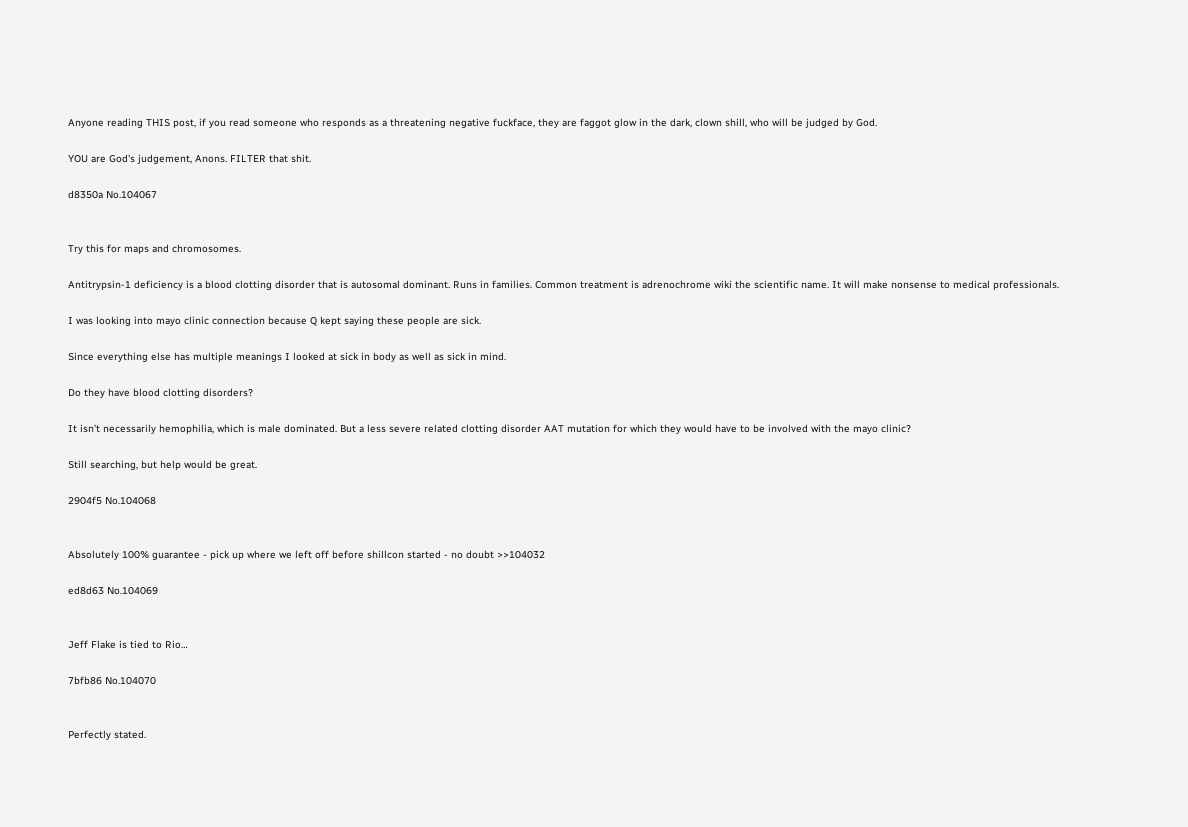Anyone reading THIS post, if you read someone who responds as a threatening negative fuckface, they are faggot glow in the dark, clown shill, who will be judged by God.

YOU are God's judgement, Anons. FILTER that shit.

d8350a No.104067


Try this for maps and chromosomes.

Antitrypsin-1 deficiency is a blood clotting disorder that is autosomal dominant. Runs in families. Common treatment is adrenochrome wiki the scientific name. It will make nonsense to medical professionals.

I was looking into mayo clinic connection because Q kept saying these people are sick.

Since everything else has multiple meanings I looked at sick in body as well as sick in mind.

Do they have blood clotting disorders?

It isn't necessarily hemophilia, which is male dominated. But a less severe related clotting disorder AAT mutation for which they would have to be involved with the mayo clinic?

Still searching, but help would be great.

2904f5 No.104068


Absolutely 100% guarantee - pick up where we left off before shillcon started - no doubt >>104032

ed8d63 No.104069


Jeff Flake is tied to Rio…

7bfb86 No.104070


Perfectly stated.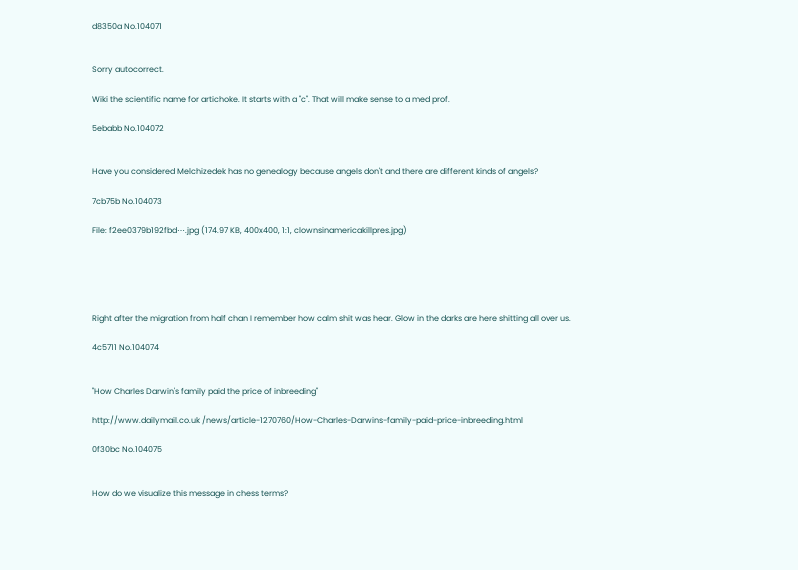d8350a No.104071


Sorry autocorrect.

Wiki the scientific name for artichoke. It starts with a "c". That will make sense to a med prof.

5ebabb No.104072


Have you considered Melchizedek has no genealogy because angels don't and there are different kinds of angels?

7cb75b No.104073

File: f2ee0379b192fbd⋯.jpg (174.97 KB, 400x400, 1:1, clownsinamericakillpres.jpg)





Right after the migration from half chan I remember how calm shit was hear. Glow in the darks are here shitting all over us.

4c5711 No.104074


"How Charles Darwin's family paid the price of inbreeding"

http://www.dailymail.co.uk /news/article-1270760/How-Charles-Darwins-family-paid-price-inbreeding.html

0f30bc No.104075


How do we visualize this message in chess terms?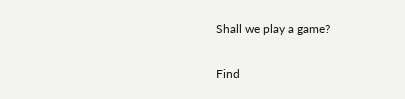Shall we play a game?

Find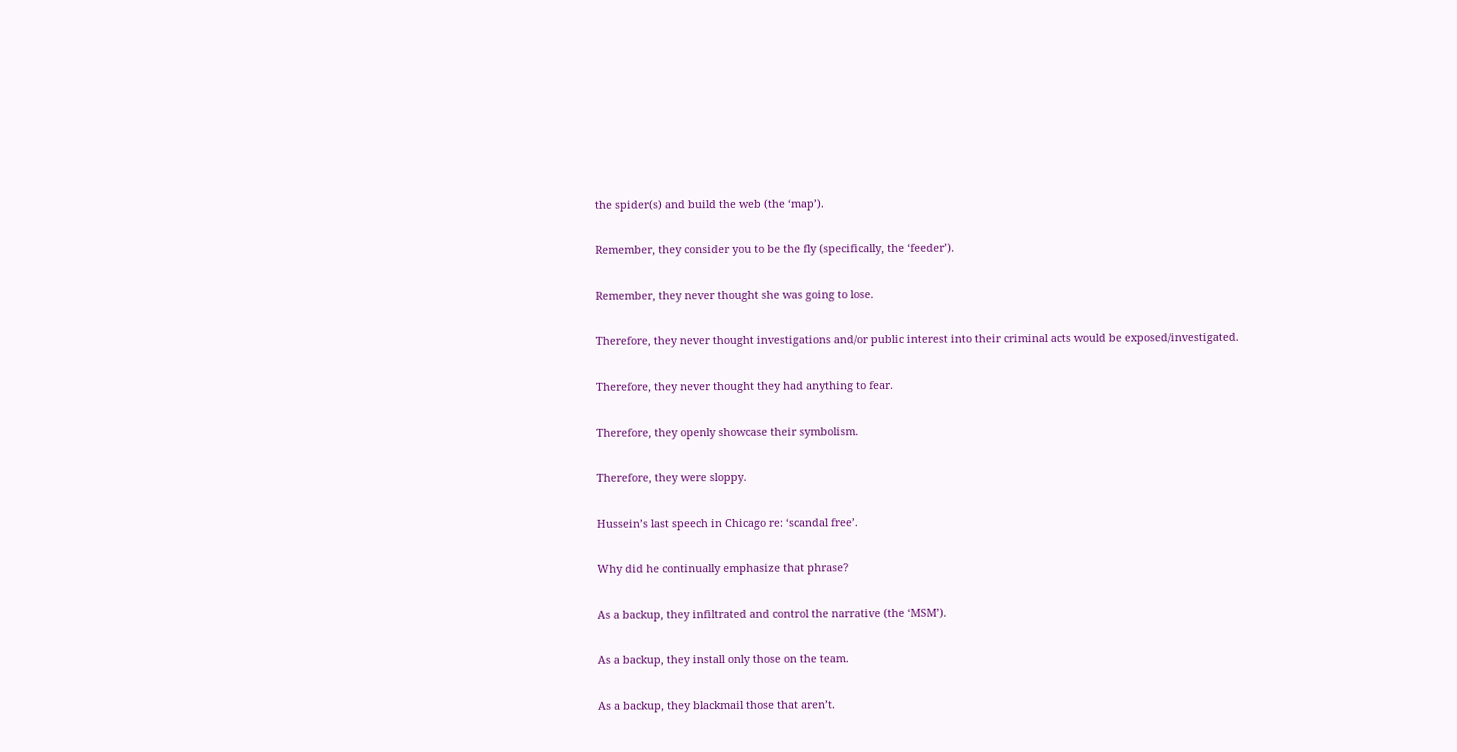the spider(s) and build the web (the ‘map’).

Remember, they consider you to be the fly (specifically, the ‘feeder’).

Remember, they never thought she was going to lose.

Therefore, they never thought investigations and/or public interest into their criminal acts would be exposed/investigated.

Therefore, they never thought they had anything to fear.

Therefore, they openly showcase their symbolism.

Therefore, they were sloppy.

Hussein’s last speech in Chicago re: ‘scandal free’.

Why did he continually emphasize that phrase?

As a backup, they infiltrated and control the narrative (the ‘MSM’).

As a backup, they install only those on the team.

As a backup, they blackmail those that aren’t.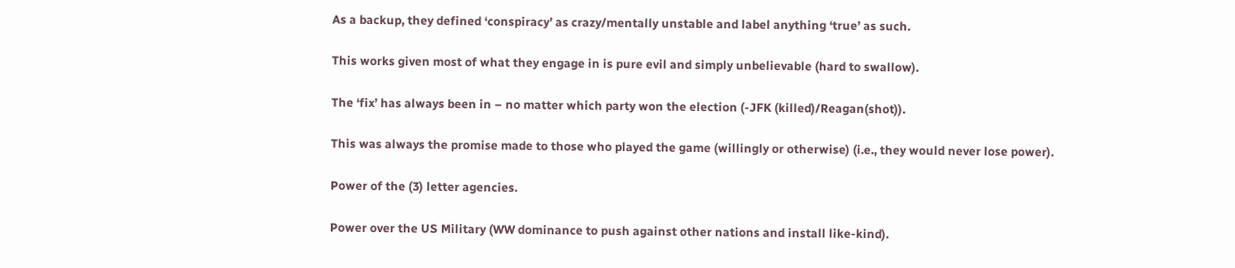As a backup, they defined ‘conspiracy’ as crazy/mentally unstable and label anything ‘true’ as such.

This works given most of what they engage in is pure evil and simply unbelievable (hard to swallow).

The ‘fix’ has always been in – no matter which party won the election (-JFK (killed)/Reagan(shot)).

This was always the promise made to those who played the game (willingly or otherwise) (i.e., they would never lose power).

Power of the (3) letter agencies.

Power over the US Military (WW dominance to push against other nations and install like-kind).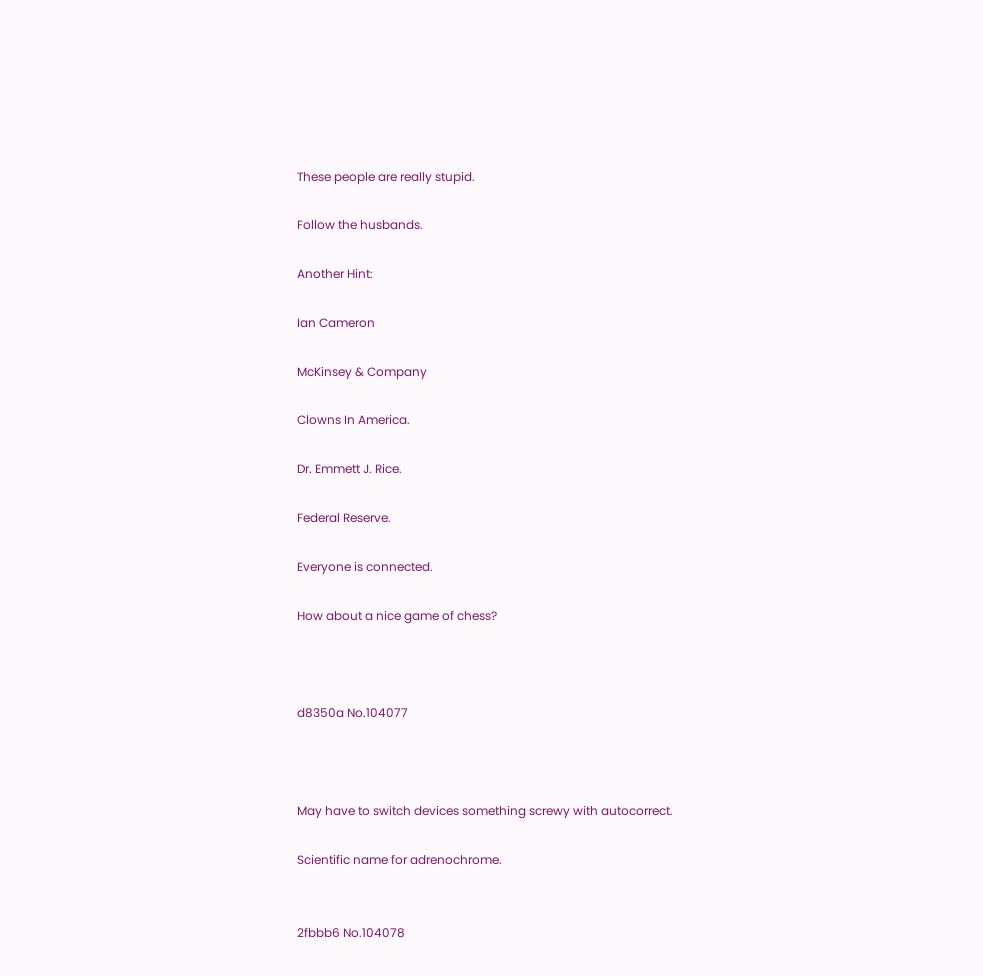These people are really stupid.

Follow the husbands.

Another Hint:

Ian Cameron

McKinsey & Company

Clowns In America.

Dr. Emmett J. Rice.

Federal Reserve.

Everyone is connected.

How about a nice game of chess?



d8350a No.104077



May have to switch devices something screwy with autocorrect.

Scientific name for adrenochrome.


2fbbb6 No.104078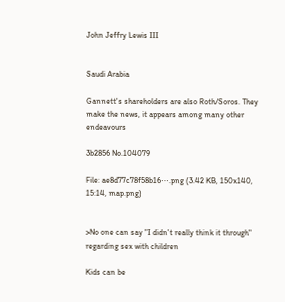John Jeffry Lewis III


Saudi Arabia

Gannett's shareholders are also Roth/Soros. They make the news, it appears among many other endeavours

3b2856 No.104079

File: ae8d77c78f58b16⋯.png (3.42 KB, 150x140, 15:14, map.png)


>No one can say "I didn't really think it through" regarding sex with children

Kids can be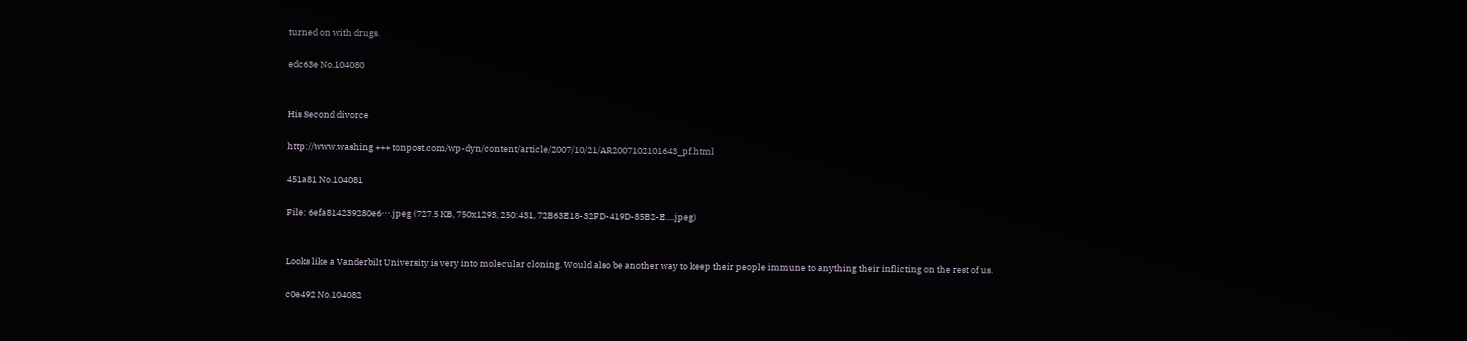turned on with drugs.

edc63e No.104080


His Second divorce

http://www.washing +++ tonpost.com/wp-dyn/content/article/2007/10/21/AR2007102101643_pf.html

451a81 No.104081

File: 6efa814239280e6⋯.jpeg (727.5 KB, 750x1293, 250:431, 72B63E18-32FD-419D-85B2-E….jpeg)


Looks like a Vanderbilt University is very into molecular cloning. Would also be another way to keep their people immune to anything their inflicting on the rest of us.

c0e492 No.104082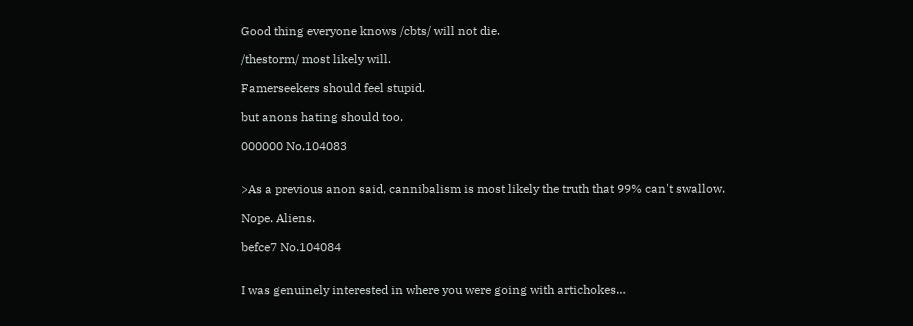Good thing everyone knows /cbts/ will not die.

/thestorm/ most likely will.

Famerseekers should feel stupid.

but anons hating should too.

000000 No.104083


>As a previous anon said, cannibalism is most likely the truth that 99% can't swallow.

Nope. Aliens.

befce7 No.104084


I was genuinely interested in where you were going with artichokes…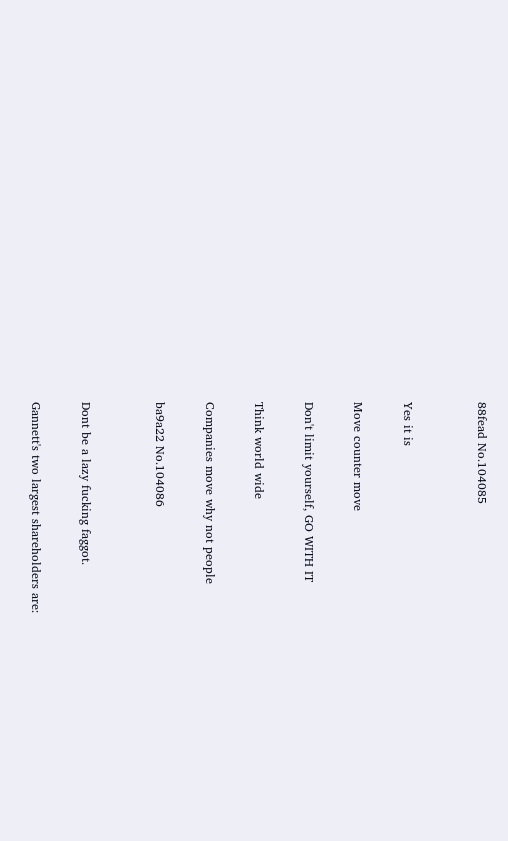88fead No.104085


Yes it is

Move counter move

Don't limit yourself, GO WITH IT

Think world wide

Companies move why not people

ba9a22 No.104086


Dont be a lazy fucking faggot.

Gannett's two largest shareholders are: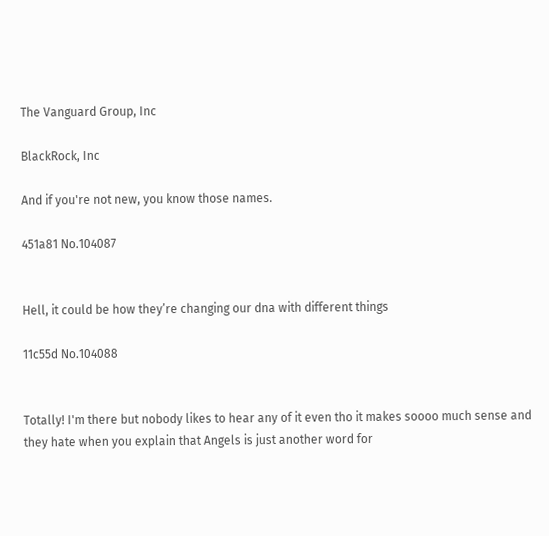The Vanguard Group, Inc

BlackRock, Inc

And if you're not new, you know those names.

451a81 No.104087


Hell, it could be how they’re changing our dna with different things

11c55d No.104088


Totally! I'm there but nobody likes to hear any of it even tho it makes soooo much sense and they hate when you explain that Angels is just another word for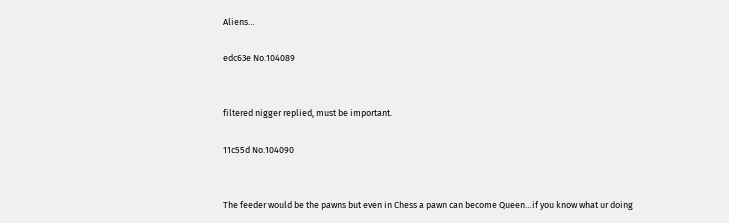Aliens…

edc63e No.104089


filtered nigger replied, must be important.

11c55d No.104090


The feeder would be the pawns but even in Chess a pawn can become Queen…if you know what ur doing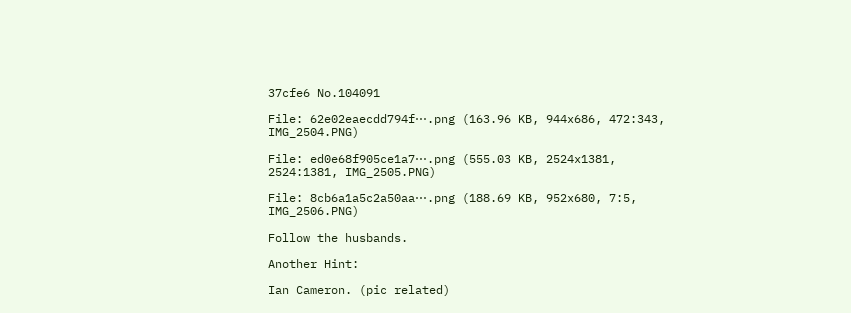37cfe6 No.104091

File: 62e02eaecdd794f⋯.png (163.96 KB, 944x686, 472:343, IMG_2504.PNG)

File: ed0e68f905ce1a7⋯.png (555.03 KB, 2524x1381, 2524:1381, IMG_2505.PNG)

File: 8cb6a1a5c2a50aa⋯.png (188.69 KB, 952x680, 7:5, IMG_2506.PNG)

Follow the husbands.

Another Hint:

Ian Cameron. (pic related)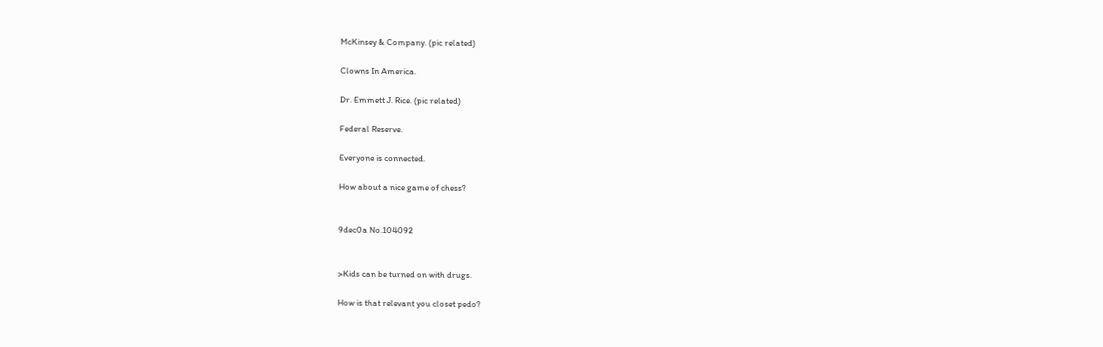McKinsey & Company. (pic related)

Clowns In America.

Dr. Emmett J. Rice. (pic related)

Federal Reserve.

Everyone is connected.

How about a nice game of chess?


9dec0a No.104092


>Kids can be turned on with drugs.

How is that relevant you closet pedo?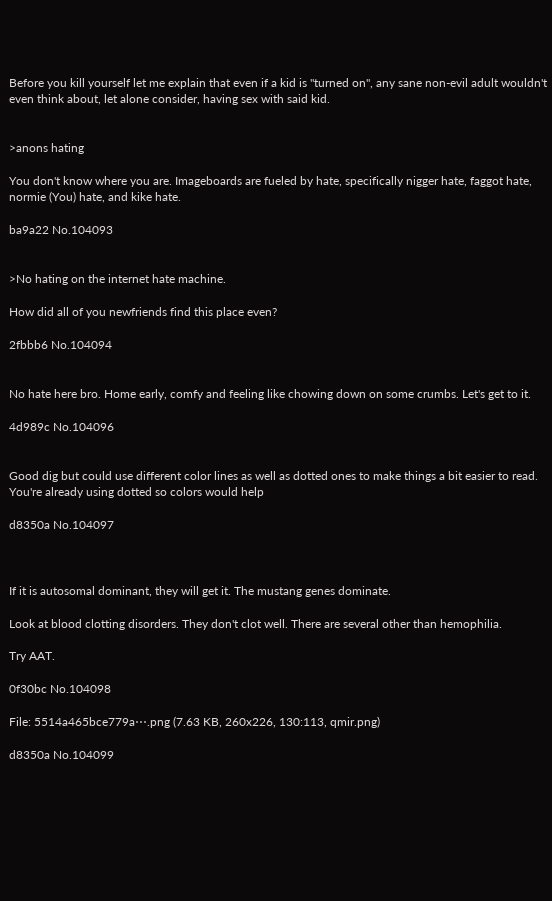Before you kill yourself let me explain that even if a kid is "turned on", any sane non-evil adult wouldn't even think about, let alone consider, having sex with said kid.


>anons hating

You don't know where you are. Imageboards are fueled by hate, specifically nigger hate, faggot hate, normie (You) hate, and kike hate.

ba9a22 No.104093


>No hating on the internet hate machine.

How did all of you newfriends find this place even?

2fbbb6 No.104094


No hate here bro. Home early, comfy and feeling like chowing down on some crumbs. Let's get to it.

4d989c No.104096


Good dig but could use different color lines as well as dotted ones to make things a bit easier to read. You're already using dotted so colors would help

d8350a No.104097



If it is autosomal dominant, they will get it. The mustang genes dominate.

Look at blood clotting disorders. They don't clot well. There are several other than hemophilia.

Try AAT.

0f30bc No.104098

File: 5514a465bce779a⋯.png (7.63 KB, 260x226, 130:113, qmir.png)

d8350a No.104099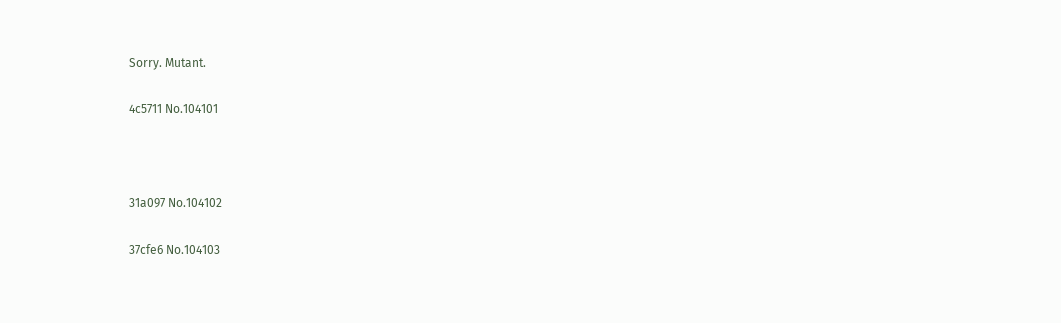Sorry. Mutant.

4c5711 No.104101



31a097 No.104102

37cfe6 No.104103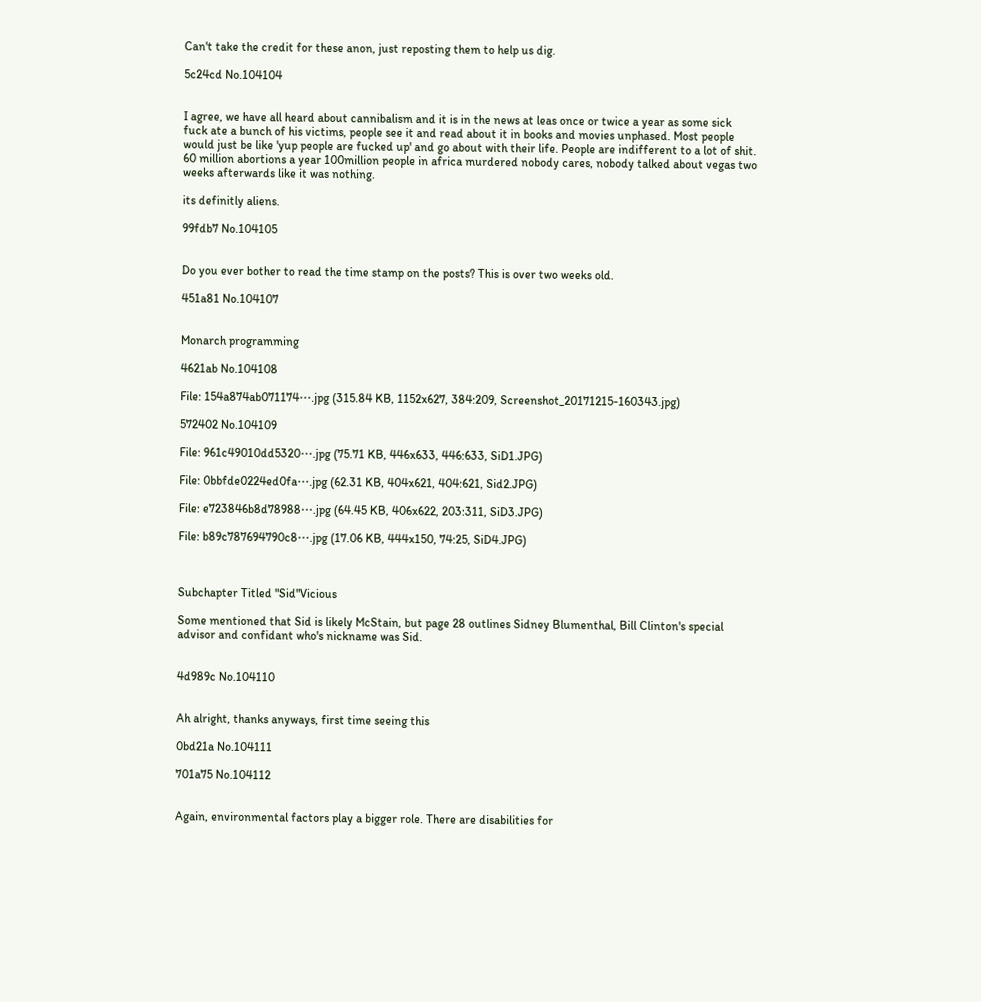Can't take the credit for these anon, just reposting them to help us dig.

5c24cd No.104104


I agree, we have all heard about cannibalism and it is in the news at leas once or twice a year as some sick fuck ate a bunch of his victims, people see it and read about it in books and movies unphased. Most people would just be like 'yup people are fucked up' and go about with their life. People are indifferent to a lot of shit. 60 million abortions a year 100million people in africa murdered nobody cares, nobody talked about vegas two weeks afterwards like it was nothing.

its definitly aliens.

99fdb7 No.104105


Do you ever bother to read the time stamp on the posts? This is over two weeks old.

451a81 No.104107


Monarch programming

4621ab No.104108

File: 154a874ab071174⋯.jpg (315.84 KB, 1152x627, 384:209, Screenshot_20171215-160343.jpg)

572402 No.104109

File: 961c49010dd5320⋯.jpg (75.71 KB, 446x633, 446:633, SiD1.JPG)

File: 0bbfde0224ed0fa⋯.jpg (62.31 KB, 404x621, 404:621, Sid2.JPG)

File: e723846b8d78988⋯.jpg (64.45 KB, 406x622, 203:311, SiD3.JPG)

File: b89c787694790c8⋯.jpg (17.06 KB, 444x150, 74:25, SiD4.JPG)



Subchapter Titled "Sid"Vicious

Some mentioned that Sid is likely McStain, but page 28 outlines Sidney Blumenthal, Bill Clinton's special advisor and confidant who's nickname was Sid.


4d989c No.104110


Ah alright, thanks anyways, first time seeing this

0bd21a No.104111

701a75 No.104112


Again, environmental factors play a bigger role. There are disabilities for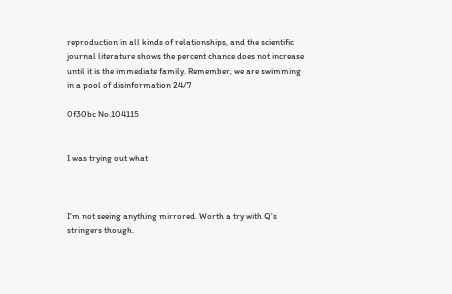reproduction in all kinds of relationships, and the scientific journal literature shows the percent chance does not increase until it is the immediate family. Remember, we are swimming in a pool of disinformation 24/7

0f30bc No.104115


I was trying out what



I'm not seeing anything mirrored. Worth a try with Q's stringers though.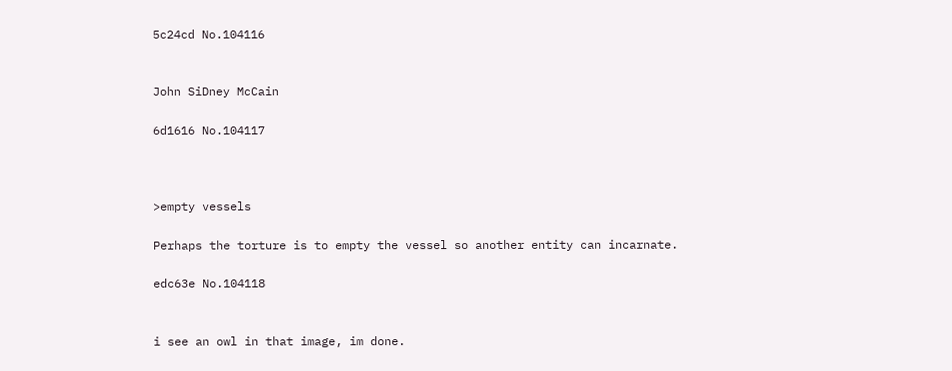5c24cd No.104116


John SiDney McCain

6d1616 No.104117



>empty vessels

Perhaps the torture is to empty the vessel so another entity can incarnate.

edc63e No.104118


i see an owl in that image, im done.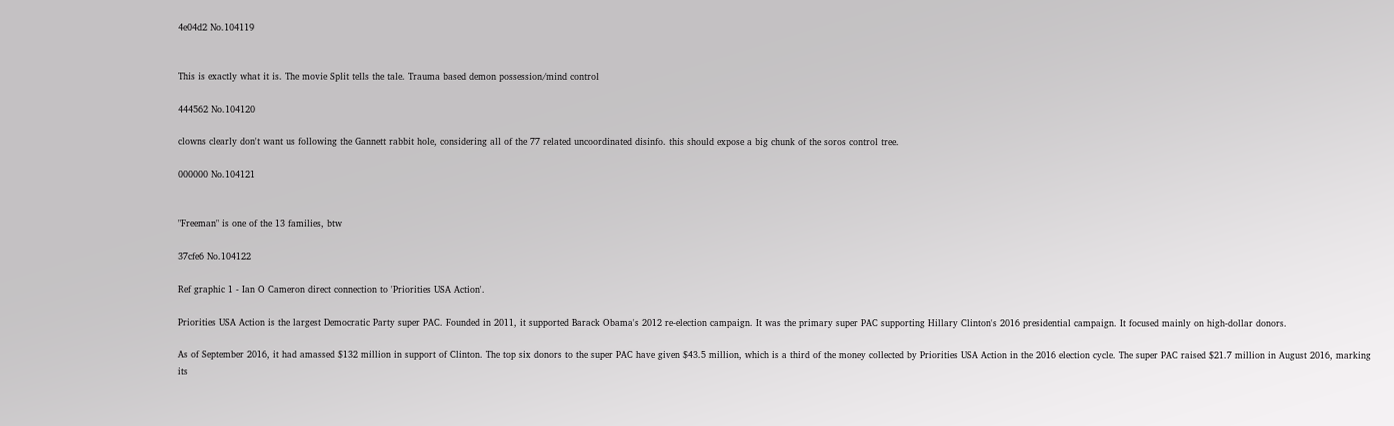4e04d2 No.104119


This is exactly what it is. The movie Split tells the tale. Trauma based demon possession/mind control

444562 No.104120

clowns clearly don't want us following the Gannett rabbit hole, considering all of the 77 related uncoordinated disinfo. this should expose a big chunk of the soros control tree.

000000 No.104121


"Freeman" is one of the 13 families, btw

37cfe6 No.104122

Ref graphic 1 - Ian O Cameron direct connection to 'Priorities USA Action'.

Priorities USA Action is the largest Democratic Party super PAC. Founded in 2011, it supported Barack Obama's 2012 re-election campaign. It was the primary super PAC supporting Hillary Clinton's 2016 presidential campaign. It focused mainly on high-dollar donors.

As of September 2016, it had amassed $132 million in support of Clinton. The top six donors to the super PAC have given $43.5 million, which is a third of the money collected by Priorities USA Action in the 2016 election cycle. The super PAC raised $21.7 million in August 2016, marking its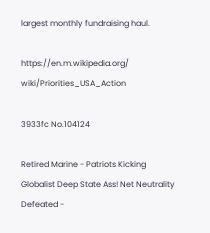largest monthly fundraising haul.

https://en.m.wikipedia.org/ wiki/Priorities_USA_Action

3933fc No.104124

Retired Marine - Patriots Kicking Globalist Deep State Ass! Net Neutrality Defeated -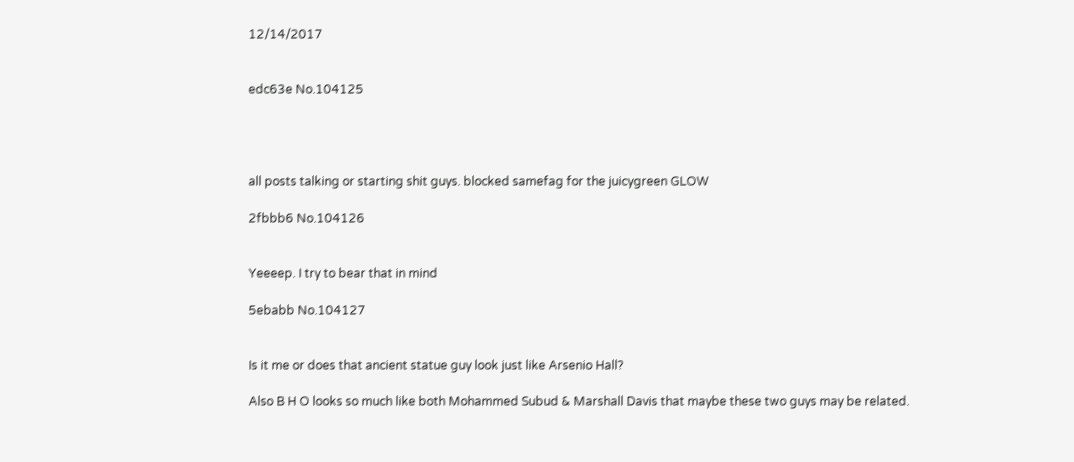12/14/2017


edc63e No.104125




all posts talking or starting shit guys. blocked samefag for the juicygreen GLOW

2fbbb6 No.104126


Yeeeep. I try to bear that in mind

5ebabb No.104127


Is it me or does that ancient statue guy look just like Arsenio Hall?

Also B H O looks so much like both Mohammed Subud & Marshall Davis that maybe these two guys may be related.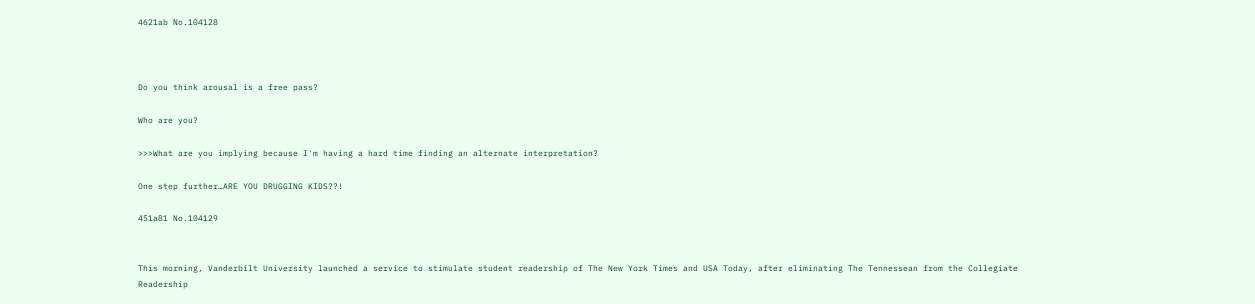4621ab No.104128



Do you think arousal is a free pass?

Who are you?

>>>What are you implying because I'm having a hard time finding an alternate interpretation?

One step further…ARE YOU DRUGGING KIDS??!

451a81 No.104129


This morning, Vanderbilt University launched a service to stimulate student readership of The New York Times and USA Today, after eliminating The Tennessean from the Collegiate Readership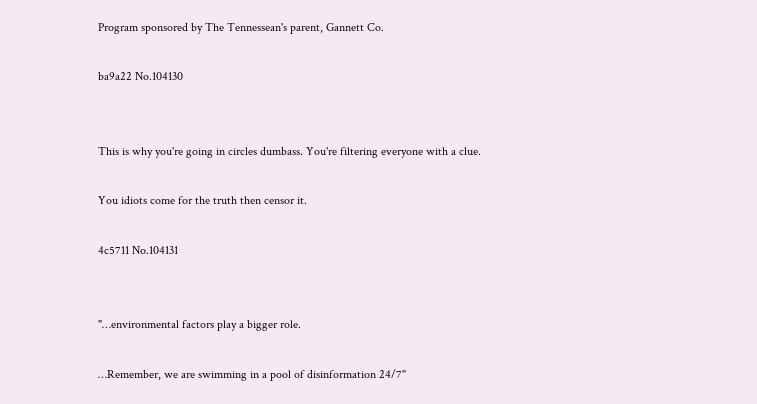Program sponsored by The Tennessean's parent, Gannett Co.

ba9a22 No.104130


This is why you're going in circles dumbass. You're filtering everyone with a clue.

You idiots come for the truth then censor it.

4c5711 No.104131


"…environmental factors play a bigger role.

…Remember, we are swimming in a pool of disinformation 24/7"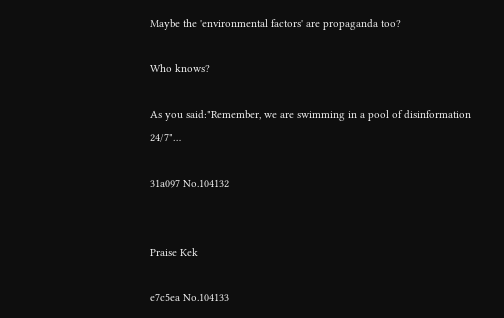Maybe the 'environmental factors' are propaganda too?

Who knows?

As you said:"Remember, we are swimming in a pool of disinformation 24/7"…

31a097 No.104132


Praise Kek

e7c5ea No.104133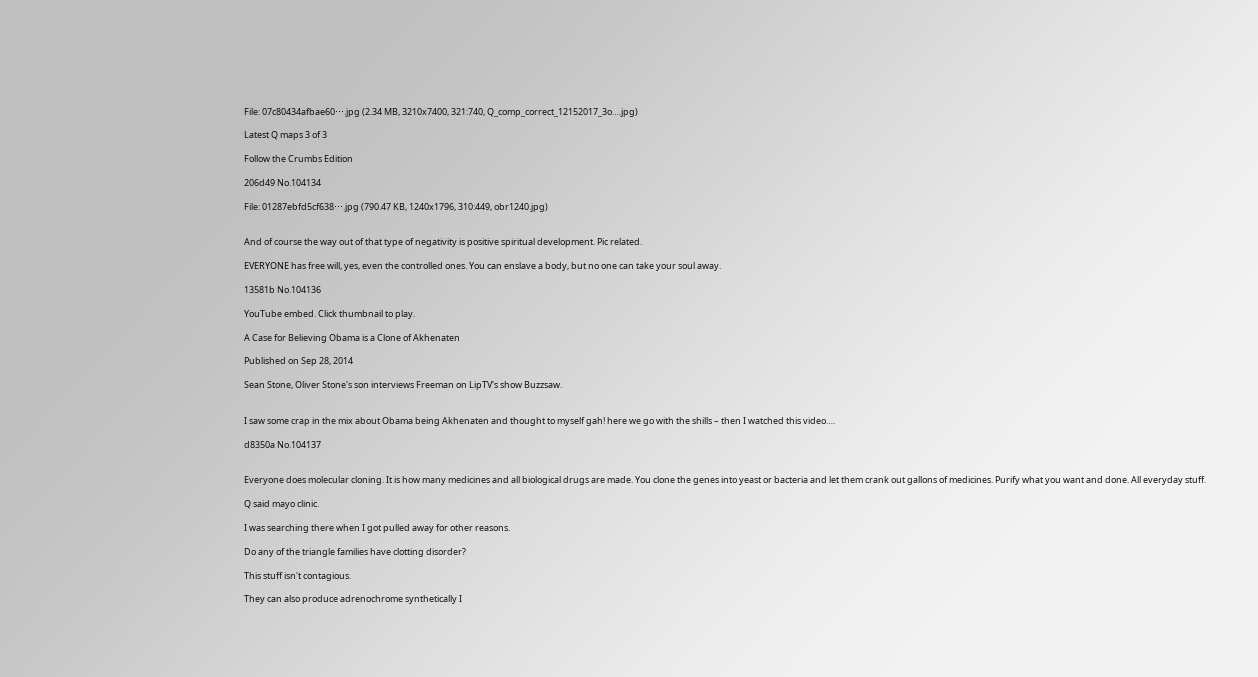File: 07c80434afbae60⋯.jpg (2.34 MB, 3210x7400, 321:740, Q_comp_correct_12152017_3o….jpg)

Latest Q maps 3 of 3

Follow the Crumbs Edition

206d49 No.104134

File: 01287ebfd5cf638⋯.jpg (790.47 KB, 1240x1796, 310:449, obr1240.jpg)


And of course the way out of that type of negativity is positive spiritual development. Pic related.

EVERYONE has free will, yes, even the controlled ones. You can enslave a body, but no one can take your soul away.

13581b No.104136

YouTube embed. Click thumbnail to play.

A Case for Believing Obama is a Clone of Akhenaten

Published on Sep 28, 2014

Sean Stone, Oliver Stone's son interviews Freeman on LipTV's show Buzzsaw.


I saw some crap in the mix about Obama being Akhenaten and thought to myself gah! here we go with the shills – then I watched this video….

d8350a No.104137


Everyone does molecular cloning. It is how many medicines and all biological drugs are made. You clone the genes into yeast or bacteria and let them crank out gallons of medicines. Purify what you want and done. All everyday stuff.

Q said mayo clinic.

I was searching there when I got pulled away for other reasons.

Do any of the triangle families have clotting disorder?

This stuff isn't contagious.

They can also produce adrenochrome synthetically I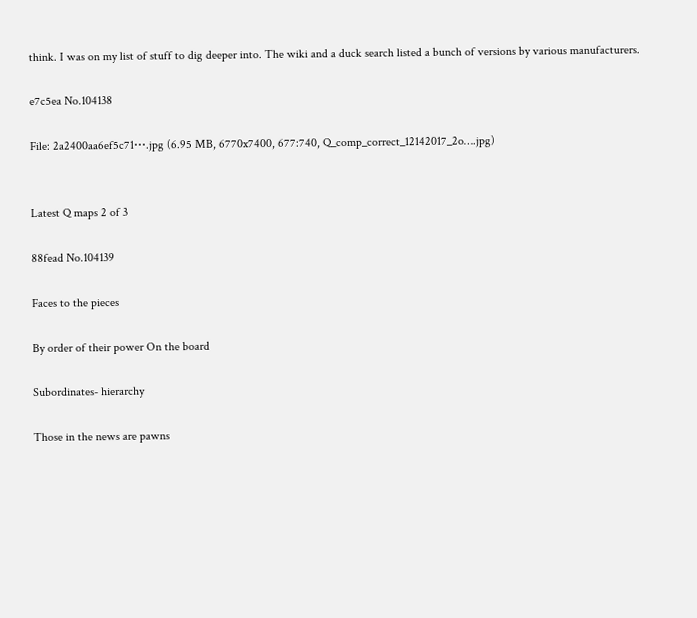think. I was on my list of stuff to dig deeper into. The wiki and a duck search listed a bunch of versions by various manufacturers.

e7c5ea No.104138

File: 2a2400aa6ef5c71⋯.jpg (6.95 MB, 6770x7400, 677:740, Q_comp_correct_12142017_2o….jpg)


Latest Q maps 2 of 3

88fead No.104139

Faces to the pieces

By order of their power On the board

Subordinates- hierarchy

Those in the news are pawns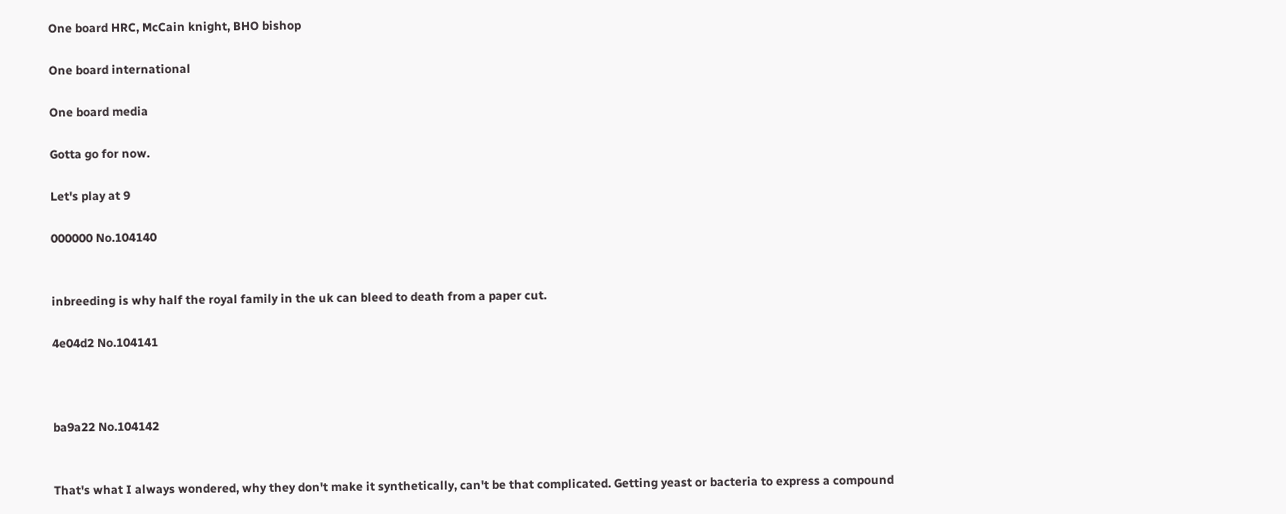One board HRC, McCain knight, BHO bishop

One board international

One board media

Gotta go for now.

Let's play at 9

000000 No.104140


inbreeding is why half the royal family in the uk can bleed to death from a paper cut.

4e04d2 No.104141



ba9a22 No.104142


That's what I always wondered, why they don't make it synthetically, can't be that complicated. Getting yeast or bacteria to express a compound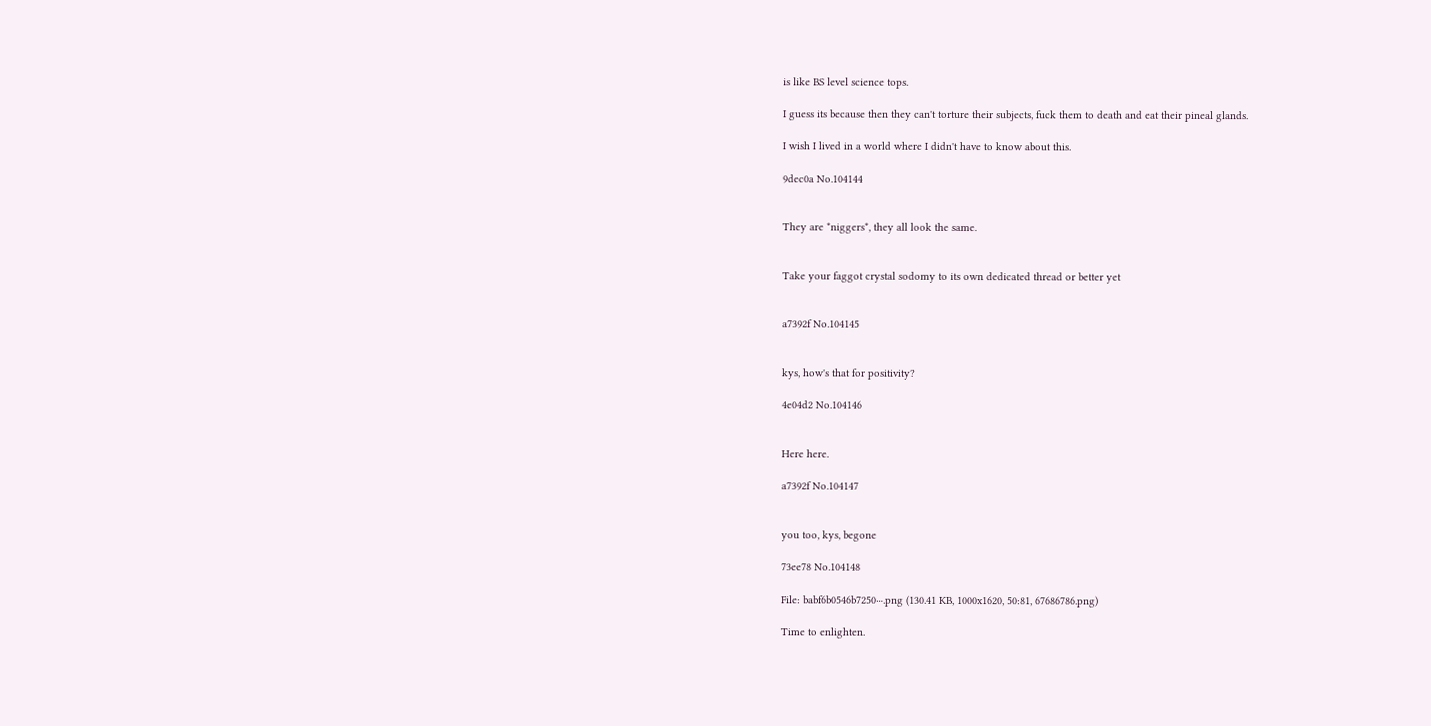is like BS level science tops.

I guess its because then they can't torture their subjects, fuck them to death and eat their pineal glands.

I wish I lived in a world where I didn't have to know about this.

9dec0a No.104144


They are *niggers*, they all look the same.


Take your faggot crystal sodomy to its own dedicated thread or better yet


a7392f No.104145


kys, how's that for positivity?

4e04d2 No.104146


Here here.

a7392f No.104147


you too, kys, begone

73ee78 No.104148

File: babf6b0546b7250⋯.png (130.41 KB, 1000x1620, 50:81, 67686786.png)

Time to enlighten.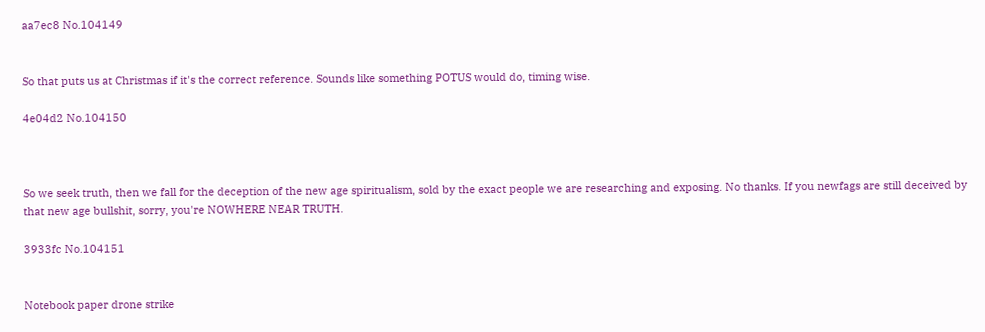aa7ec8 No.104149


So that puts us at Christmas if it's the correct reference. Sounds like something POTUS would do, timing wise.

4e04d2 No.104150



So we seek truth, then we fall for the deception of the new age spiritualism, sold by the exact people we are researching and exposing. No thanks. If you newfags are still deceived by that new age bullshit, sorry, you're NOWHERE NEAR TRUTH.

3933fc No.104151


Notebook paper drone strike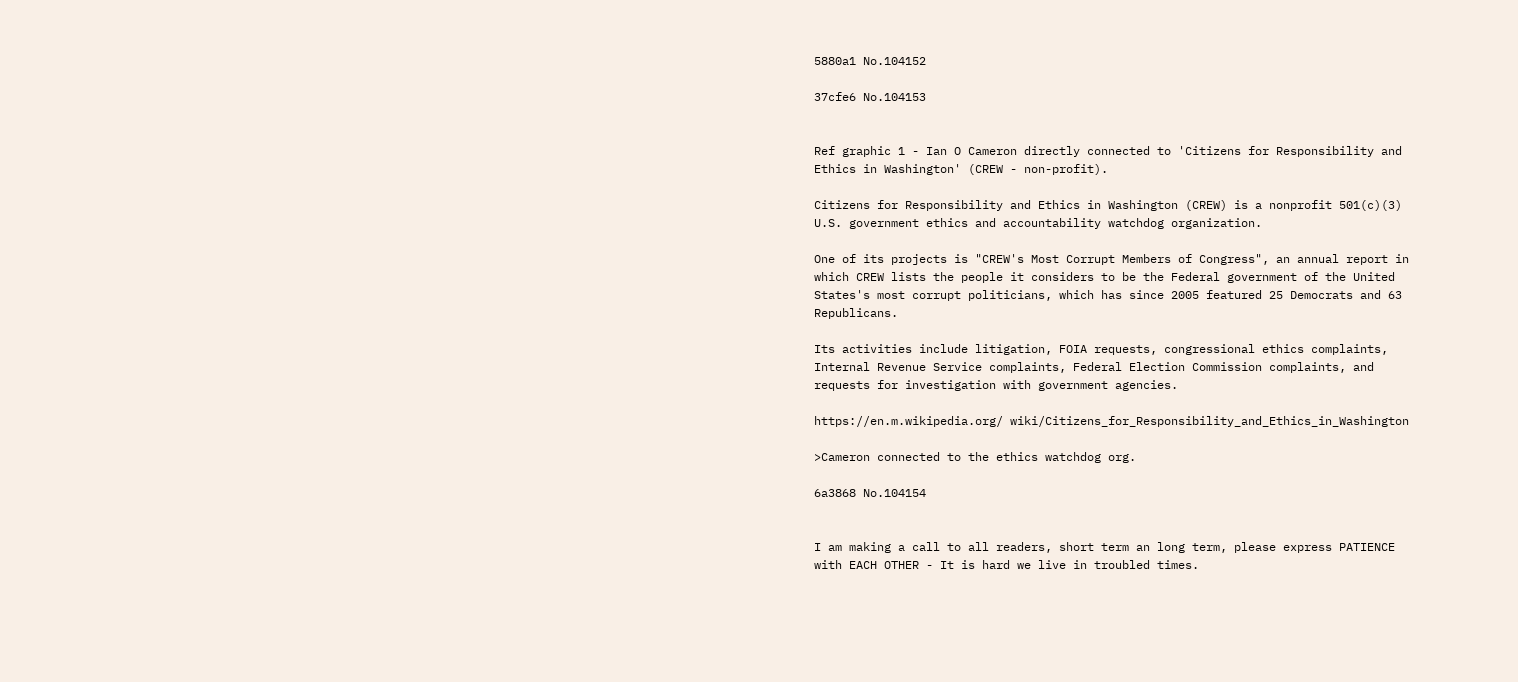5880a1 No.104152

37cfe6 No.104153


Ref graphic 1 - Ian O Cameron directly connected to 'Citizens for Responsibility and Ethics in Washington' (CREW - non-profit).

Citizens for Responsibility and Ethics in Washington (CREW) is a nonprofit 501(c)(3) U.S. government ethics and accountability watchdog organization.

One of its projects is "CREW's Most Corrupt Members of Congress", an annual report in which CREW lists the people it considers to be the Federal government of the United States's most corrupt politicians, which has since 2005 featured 25 Democrats and 63 Republicans.

Its activities include litigation, FOIA requests, congressional ethics complaints, Internal Revenue Service complaints, Federal Election Commission complaints, and requests for investigation with government agencies.

https://en.m.wikipedia.org/ wiki/Citizens_for_Responsibility_and_Ethics_in_Washington

>Cameron connected to the ethics watchdog org.

6a3868 No.104154


I am making a call to all readers, short term an long term, please express PATIENCE with EACH OTHER - It is hard we live in troubled times.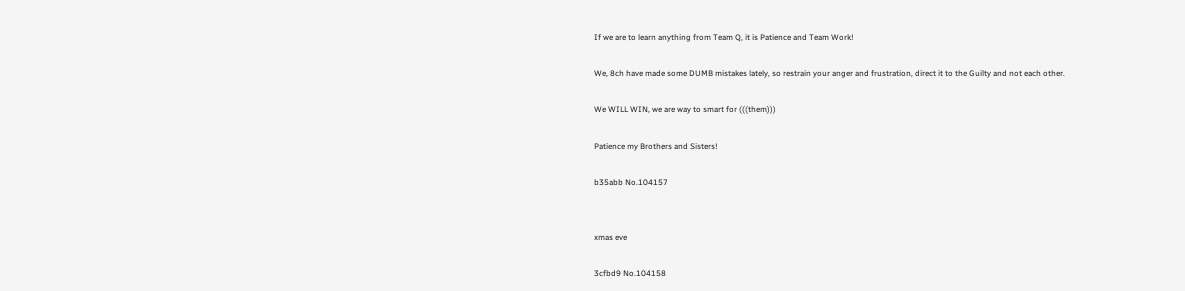If we are to learn anything from Team Q, it is Patience and Team Work!

We, 8ch have made some DUMB mistakes lately, so restrain your anger and frustration, direct it to the Guilty and not each other.

We WILL WIN, we are way to smart for (((them)))

Patience my Brothers and Sisters!

b35abb No.104157


xmas eve

3cfbd9 No.104158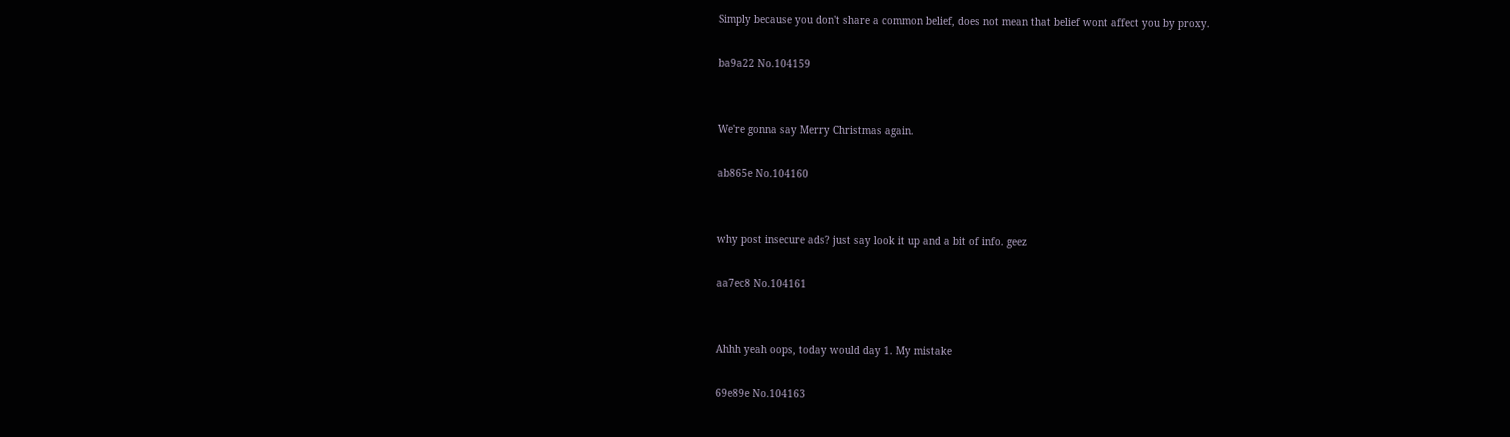Simply because you don't share a common belief, does not mean that belief wont affect you by proxy.

ba9a22 No.104159


We're gonna say Merry Christmas again.

ab865e No.104160


why post insecure ads? just say look it up and a bit of info. geez

aa7ec8 No.104161


Ahhh yeah oops, today would day 1. My mistake

69e89e No.104163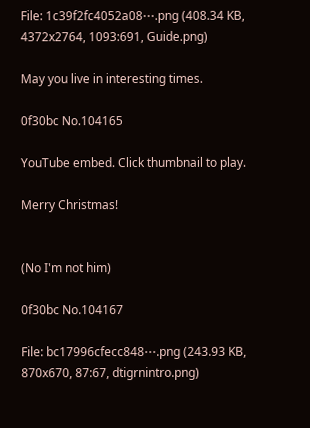File: 1c39f2fc4052a08⋯.png (408.34 KB, 4372x2764, 1093:691, Guide.png)

May you live in interesting times.

0f30bc No.104165

YouTube embed. Click thumbnail to play.

Merry Christmas!


(No I'm not him)

0f30bc No.104167

File: bc17996cfecc848⋯.png (243.93 KB, 870x670, 87:67, dtigrnintro.png)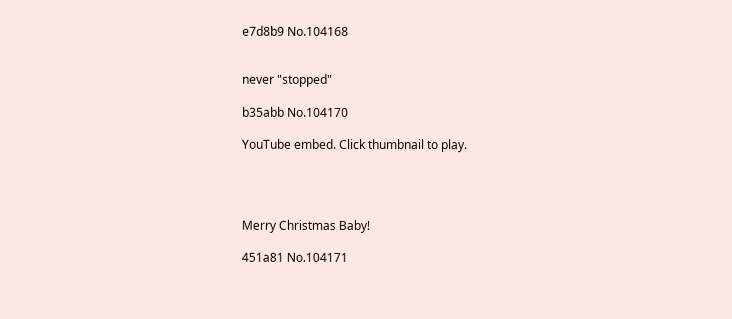e7d8b9 No.104168


never "stopped"

b35abb No.104170

YouTube embed. Click thumbnail to play.




Merry Christmas Baby!

451a81 No.104171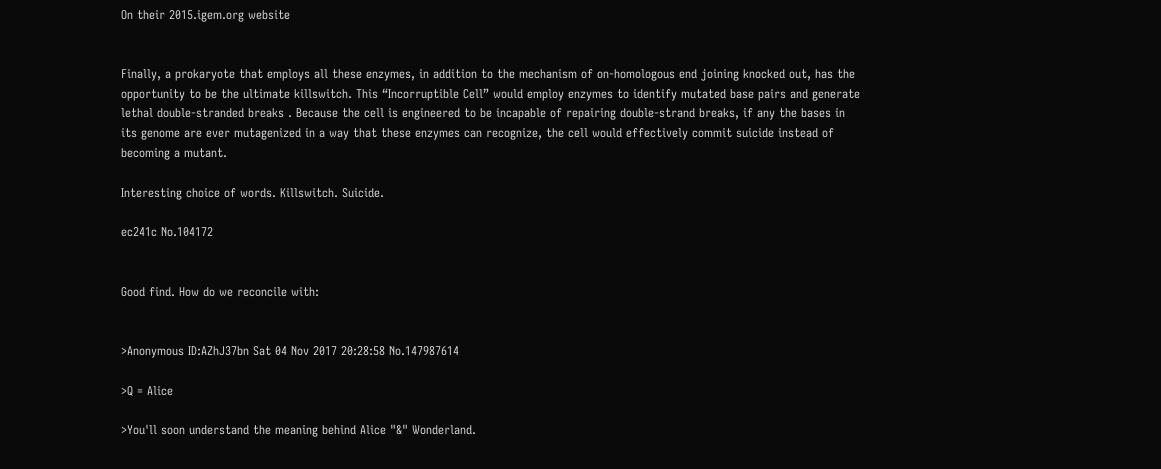On their 2015.igem.org website


Finally, a prokaryote that employs all these enzymes, in addition to the mechanism of on-homologous end joining knocked out, has the opportunity to be the ultimate killswitch. This “Incorruptible Cell” would employ enzymes to identify mutated base pairs and generate lethal double-stranded breaks . Because the cell is engineered to be incapable of repairing double-strand breaks, if any the bases in its genome are ever mutagenized in a way that these enzymes can recognize, the cell would effectively commit suicide instead of becoming a mutant.

Interesting choice of words. Killswitch. Suicide.

ec241c No.104172


Good find. How do we reconcile with:


>Anonymous ID:AZhJ37bn Sat 04 Nov 2017 20:28:58 No.147987614

>Q = Alice

>You'll soon understand the meaning behind Alice "&" Wonderland.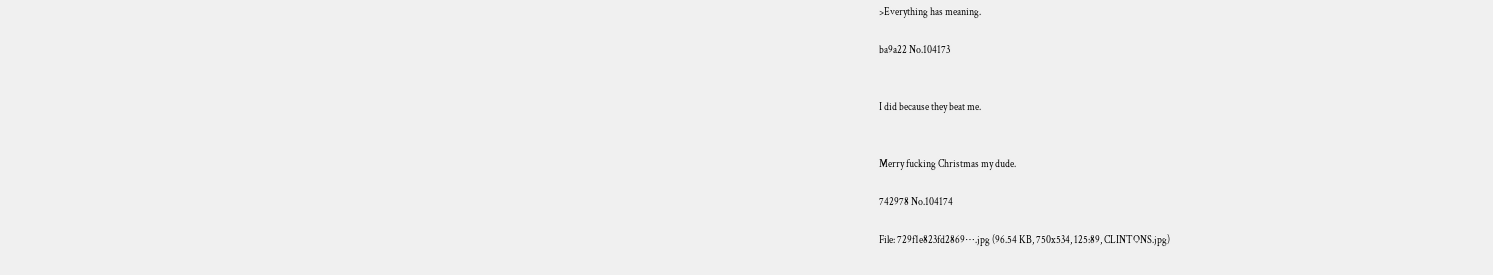>Everything has meaning.

ba9a22 No.104173


I did because they beat me.


Merry fucking Christmas my dude.

742978 No.104174

File: 729f1e823fd2869⋯.jpg (96.54 KB, 750x534, 125:89, CLINTONS.jpg)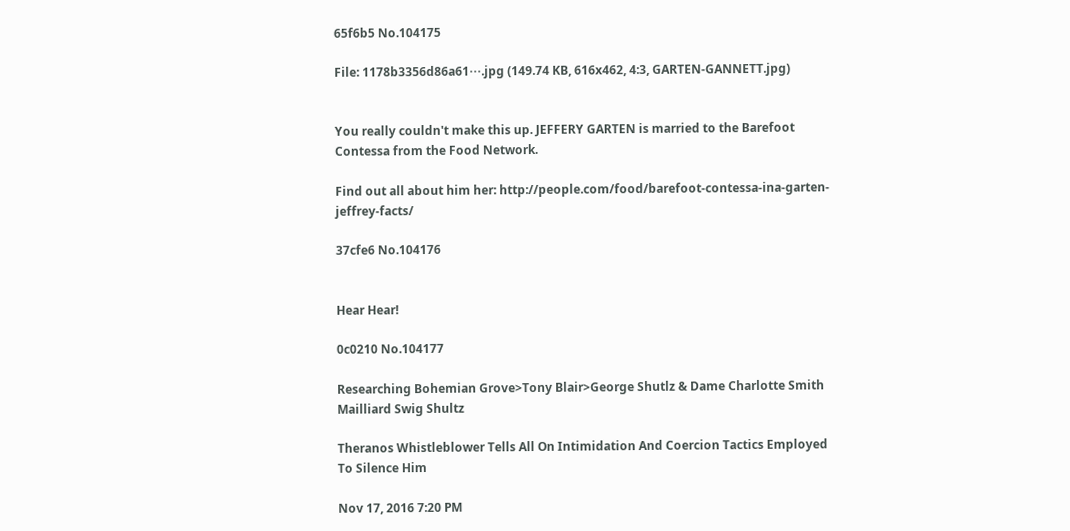65f6b5 No.104175

File: 1178b3356d86a61⋯.jpg (149.74 KB, 616x462, 4:3, GARTEN-GANNETT.jpg)


You really couldn't make this up. JEFFERY GARTEN is married to the Barefoot Contessa from the Food Network.

Find out all about him her: http://people.com/food/barefoot-contessa-ina-garten-jeffrey-facts/

37cfe6 No.104176


Hear Hear!

0c0210 No.104177

Researching Bohemian Grove>Tony Blair>George Shutlz & Dame Charlotte Smith Mailliard Swig Shultz

Theranos Whistleblower Tells All On Intimidation And Coercion Tactics Employed To Silence Him

Nov 17, 2016 7:20 PM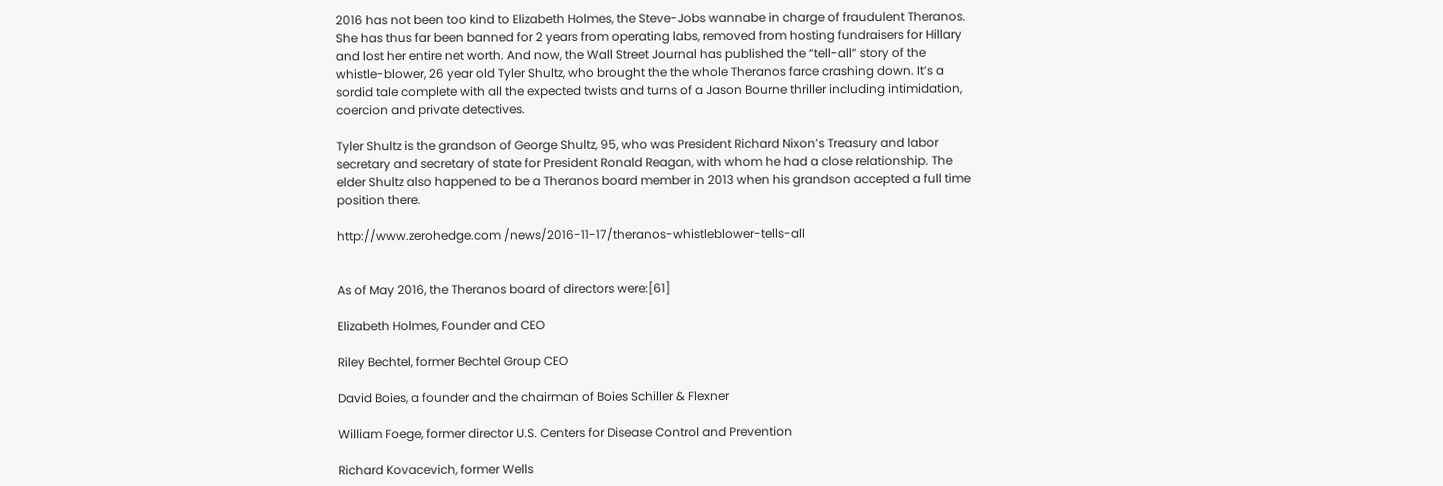2016 has not been too kind to Elizabeth Holmes, the Steve-Jobs wannabe in charge of fraudulent Theranos. She has thus far been banned for 2 years from operating labs, removed from hosting fundraisers for Hillary and lost her entire net worth. And now, the Wall Street Journal has published the “tell-all” story of the whistle-blower, 26 year old Tyler Shultz, who brought the the whole Theranos farce crashing down. It’s a sordid tale complete with all the expected twists and turns of a Jason Bourne thriller including intimidation, coercion and private detectives.

Tyler Shultz is the grandson of George Shultz, 95, who was President Richard Nixon’s Treasury and labor secretary and secretary of state for President Ronald Reagan, with whom he had a close relationship. The elder Shultz also happened to be a Theranos board member in 2013 when his grandson accepted a full time position there.

http://www.zerohedge.com /news/2016-11-17/theranos-whistleblower-tells-all


As of May 2016, the Theranos board of directors were:[61]

Elizabeth Holmes, Founder and CEO

Riley Bechtel, former Bechtel Group CEO

David Boies, a founder and the chairman of Boies Schiller & Flexner

William Foege, former director U.S. Centers for Disease Control and Prevention

Richard Kovacevich, former Wells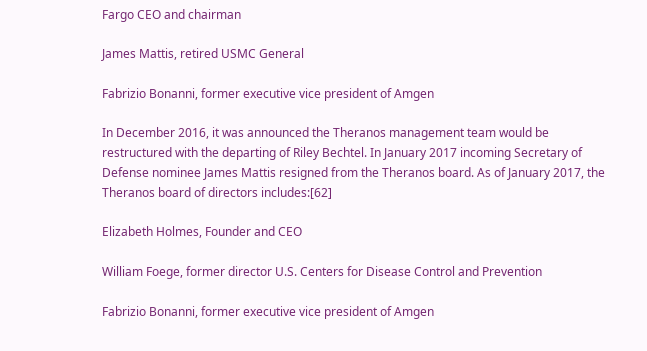Fargo CEO and chairman

James Mattis, retired USMC General

Fabrizio Bonanni, former executive vice president of Amgen

In December 2016, it was announced the Theranos management team would be restructured with the departing of Riley Bechtel. In January 2017 incoming Secretary of Defense nominee James Mattis resigned from the Theranos board. As of January 2017, the Theranos board of directors includes:[62]

Elizabeth Holmes, Founder and CEO

William Foege, former director U.S. Centers for Disease Control and Prevention

Fabrizio Bonanni, former executive vice president of Amgen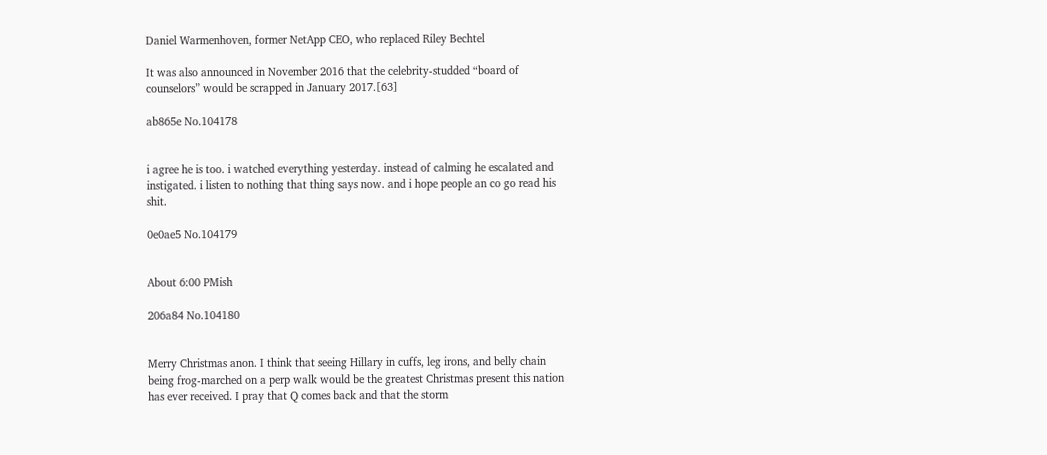Daniel Warmenhoven, former NetApp CEO, who replaced Riley Bechtel

It was also announced in November 2016 that the celebrity-studded “board of counselors” would be scrapped in January 2017.[63]

ab865e No.104178


i agree he is too. i watched everything yesterday. instead of calming he escalated and instigated. i listen to nothing that thing says now. and i hope people an co go read his shit.

0e0ae5 No.104179


About 6:00 PMish

206a84 No.104180


Merry Christmas anon. I think that seeing Hillary in cuffs, leg irons, and belly chain being frog-marched on a perp walk would be the greatest Christmas present this nation has ever received. I pray that Q comes back and that the storm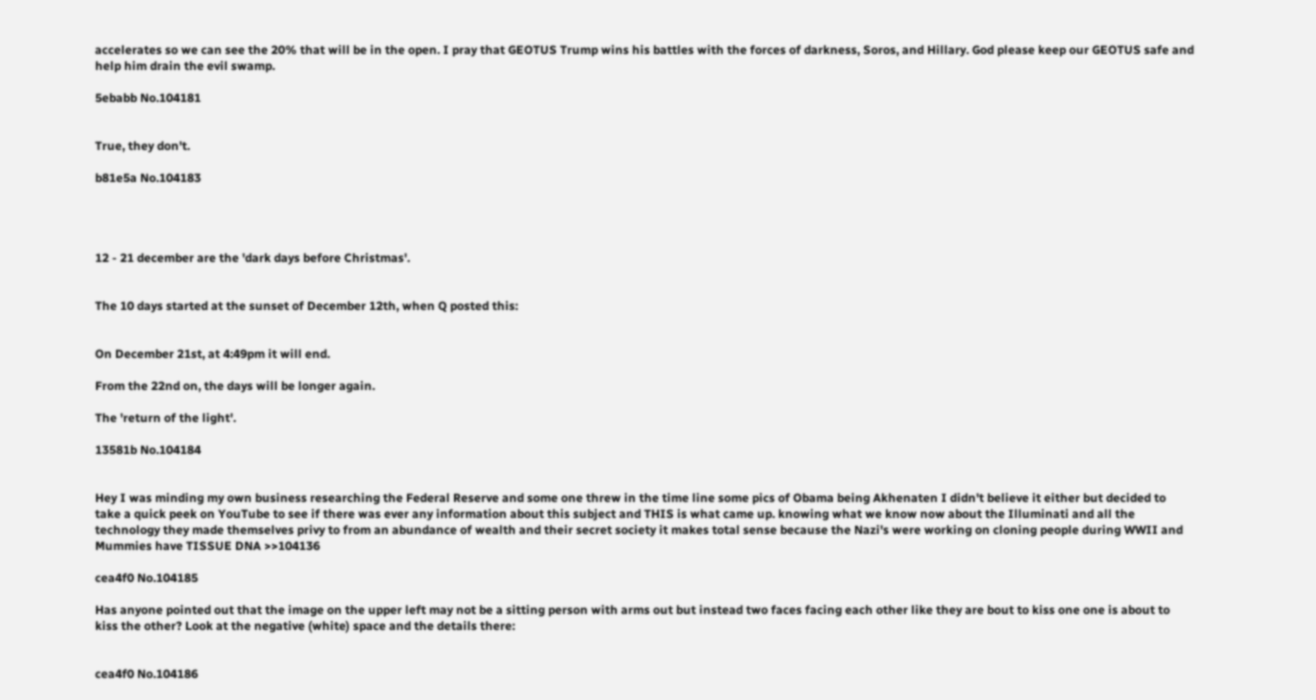accelerates so we can see the 20% that will be in the open. I pray that GEOTUS Trump wins his battles with the forces of darkness, Soros, and Hillary. God please keep our GEOTUS safe and help him drain the evil swamp.

5ebabb No.104181


True, they don't.

b81e5a No.104183




12 - 21 december are the 'dark days before Christmas'.


The 10 days started at the sunset of December 12th, when Q posted this:


On December 21st, at 4:49pm it will end.

From the 22nd on, the days will be longer again.

The 'return of the light'.

13581b No.104184


Hey I was minding my own business researching the Federal Reserve and some one threw in the time line some pics of Obama being Akhenaten I didn't believe it either but decided to take a quick peek on YouTube to see if there was ever any information about this subject and THIS is what came up. knowing what we know now about the Illuminati and all the technology they made themselves privy to from an abundance of wealth and their secret society it makes total sense because the Nazi's were working on cloning people during WWII and Mummies have TISSUE DNA >>104136

cea4f0 No.104185

Has anyone pointed out that the image on the upper left may not be a sitting person with arms out but instead two faces facing each other like they are bout to kiss one one is about to kiss the other? Look at the negative (white) space and the details there:


cea4f0 No.104186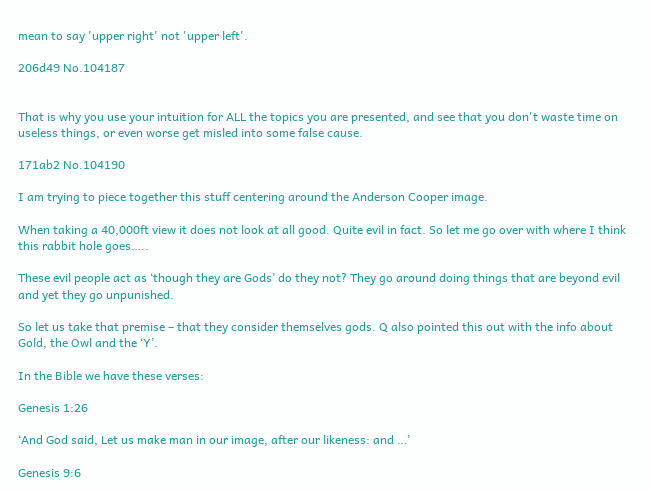mean to say 'upper right' not 'upper left'.

206d49 No.104187


That is why you use your intuition for ALL the topics you are presented, and see that you don't waste time on useless things, or even worse get misled into some false cause.

171ab2 No.104190

I am trying to piece together this stuff centering around the Anderson Cooper image.

When taking a 40,000ft view it does not look at all good. Quite evil in fact. So let me go over with where I think this rabbit hole goes…..

These evil people act as ‘though they are Gods’ do they not? They go around doing things that are beyond evil and yet they go unpunished.

So let us take that premise – that they consider themselves gods. Q also pointed this out with the info about Gold, the Owl and the ‘Y’.

In the Bible we have these verses:

Genesis 1:26

‘And God said, Let us make man in our image, after our likeness: and …’

Genesis 9:6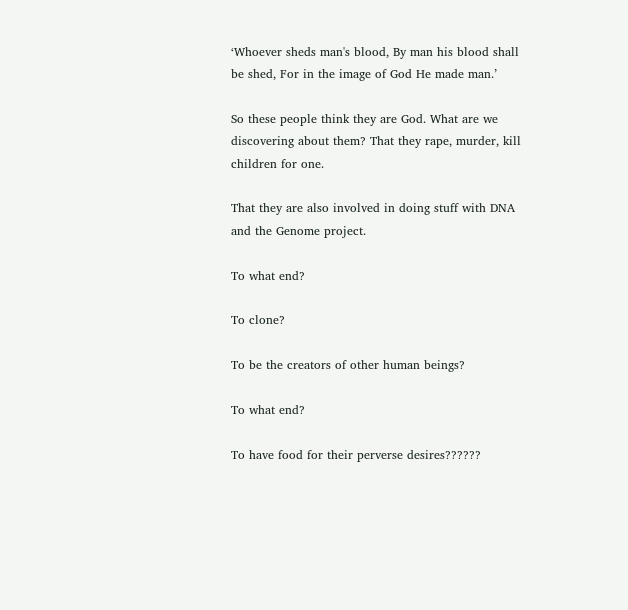‘Whoever sheds man's blood, By man his blood shall be shed, For in the image of God He made man.’

So these people think they are God. What are we discovering about them? That they rape, murder, kill children for one.

That they are also involved in doing stuff with DNA and the Genome project.

To what end?

To clone?

To be the creators of other human beings?

To what end?

To have food for their perverse desires??????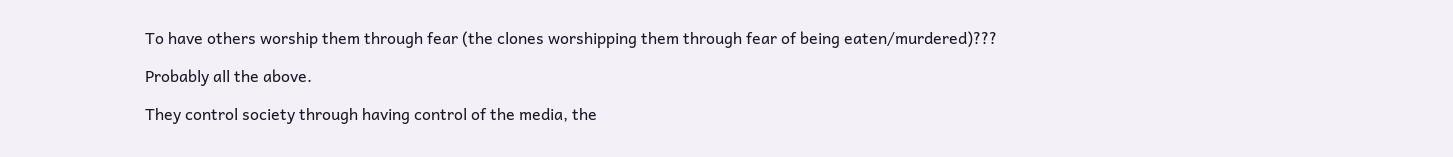To have others worship them through fear (the clones worshipping them through fear of being eaten/murdered)???

Probably all the above.

They control society through having control of the media, the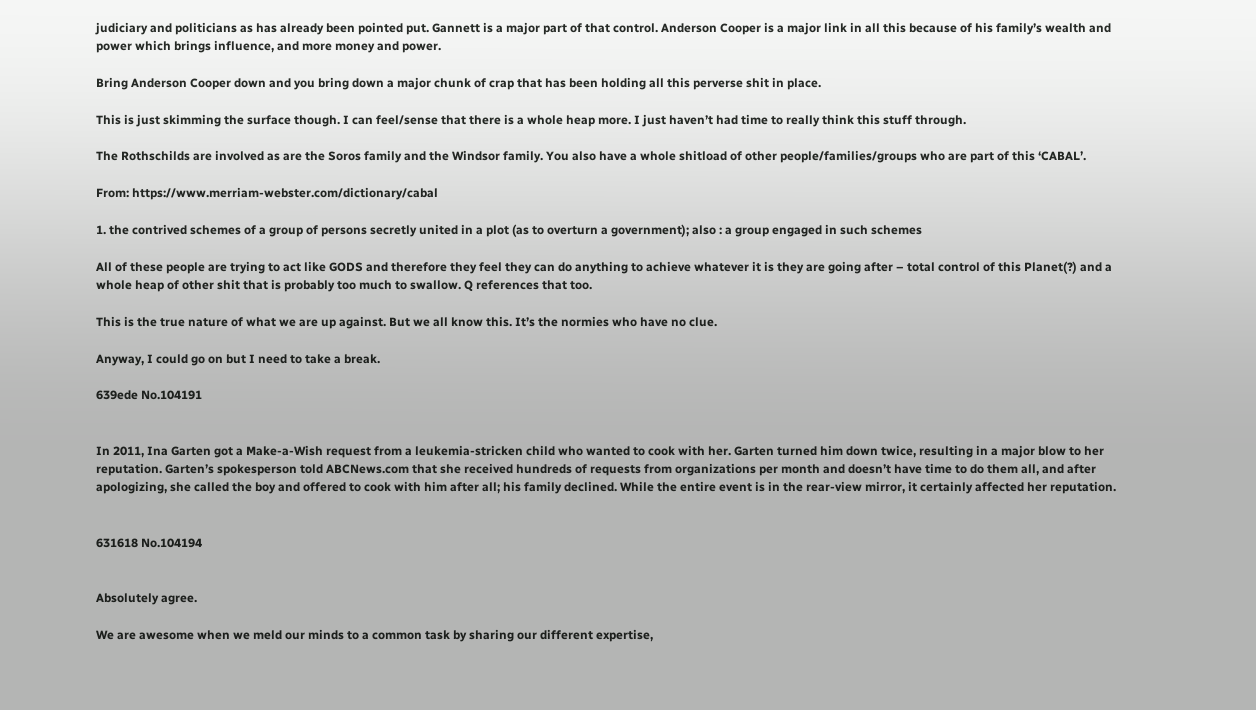judiciary and politicians as has already been pointed put. Gannett is a major part of that control. Anderson Cooper is a major link in all this because of his family’s wealth and power which brings influence, and more money and power.

Bring Anderson Cooper down and you bring down a major chunk of crap that has been holding all this perverse shit in place.

This is just skimming the surface though. I can feel/sense that there is a whole heap more. I just haven’t had time to really think this stuff through.

The Rothschilds are involved as are the Soros family and the Windsor family. You also have a whole shitload of other people/families/groups who are part of this ‘CABAL’.

From: https://www.merriam-webster.com/dictionary/cabal

1. the contrived schemes of a group of persons secretly united in a plot (as to overturn a government); also : a group engaged in such schemes

All of these people are trying to act like GODS and therefore they feel they can do anything to achieve whatever it is they are going after – total control of this Planet(?) and a whole heap of other shit that is probably too much to swallow. Q references that too.

This is the true nature of what we are up against. But we all know this. It’s the normies who have no clue.

Anyway, I could go on but I need to take a break.

639ede No.104191


In 2011, Ina Garten got a Make-a-Wish request from a leukemia-stricken child who wanted to cook with her. Garten turned him down twice, resulting in a major blow to her reputation. Garten’s spokesperson told ABCNews.com that she received hundreds of requests from organizations per month and doesn’t have time to do them all, and after apologizing, she called the boy and offered to cook with him after all; his family declined. While the entire event is in the rear-view mirror, it certainly affected her reputation.


631618 No.104194


Absolutely agree.

We are awesome when we meld our minds to a common task by sharing our different expertise,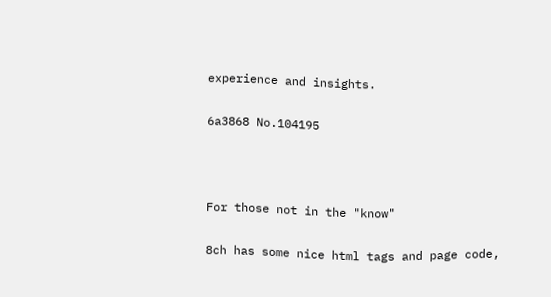experience and insights.

6a3868 No.104195



For those not in the "know"

8ch has some nice html tags and page code,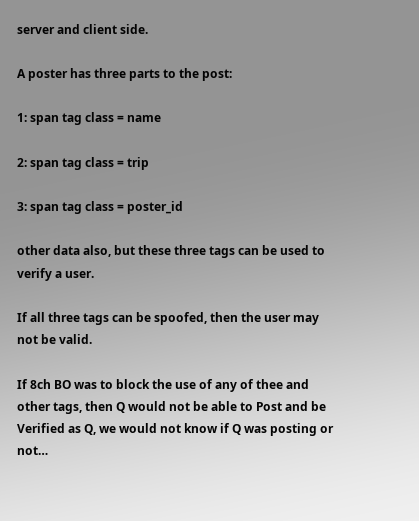server and client side.

A poster has three parts to the post:

1: span tag class = name

2: span tag class = trip

3: span tag class = poster_id

other data also, but these three tags can be used to verify a user.

If all three tags can be spoofed, then the user may not be valid.

If 8ch BO was to block the use of any of thee and other tags, then Q would not be able to Post and be Verified as Q, we would not know if Q was posting or not…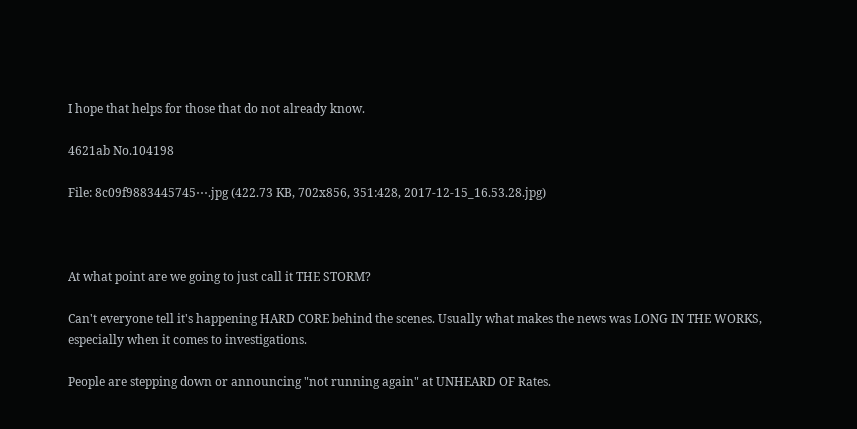I hope that helps for those that do not already know.

4621ab No.104198

File: 8c09f9883445745⋯.jpg (422.73 KB, 702x856, 351:428, 2017-12-15_16.53.28.jpg)



At what point are we going to just call it THE STORM?

Can't everyone tell it's happening HARD CORE behind the scenes. Usually what makes the news was LONG IN THE WORKS, especially when it comes to investigations.

People are stepping down or announcing "not running again" at UNHEARD OF Rates.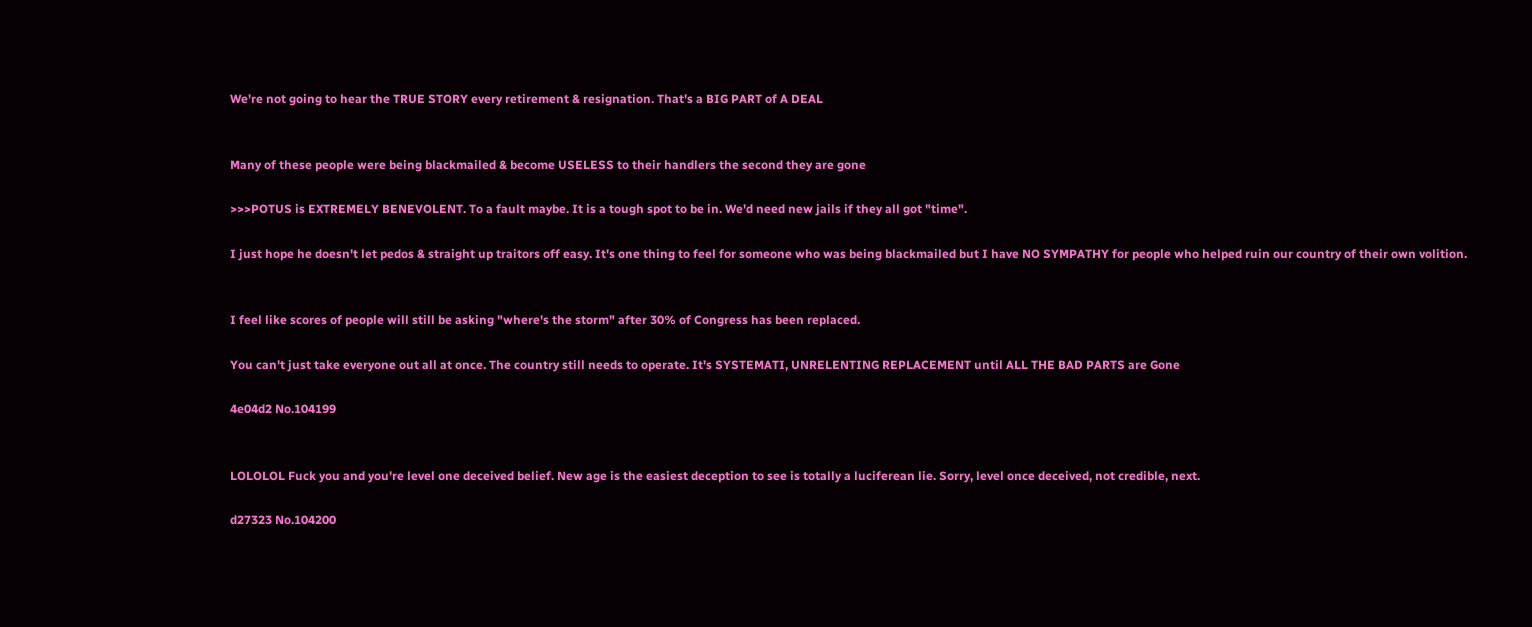We're not going to hear the TRUE STORY every retirement & resignation. That's a BIG PART of A DEAL


Many of these people were being blackmailed & become USELESS to their handlers the second they are gone

>>>POTUS is EXTREMELY BENEVOLENT. To a fault maybe. It is a tough spot to be in. We'd need new jails if they all got "time".

I just hope he doesn't let pedos & straight up traitors off easy. It's one thing to feel for someone who was being blackmailed but I have NO SYMPATHY for people who helped ruin our country of their own volition.


I feel like scores of people will still be asking "where's the storm" after 30% of Congress has been replaced.

You can't just take everyone out all at once. The country still needs to operate. It's SYSTEMATI, UNRELENTING REPLACEMENT until ALL THE BAD PARTS are Gone

4e04d2 No.104199


LOLOLOL Fuck you and you're level one deceived belief. New age is the easiest deception to see is totally a luciferean lie. Sorry, level once deceived, not credible, next.

d27323 No.104200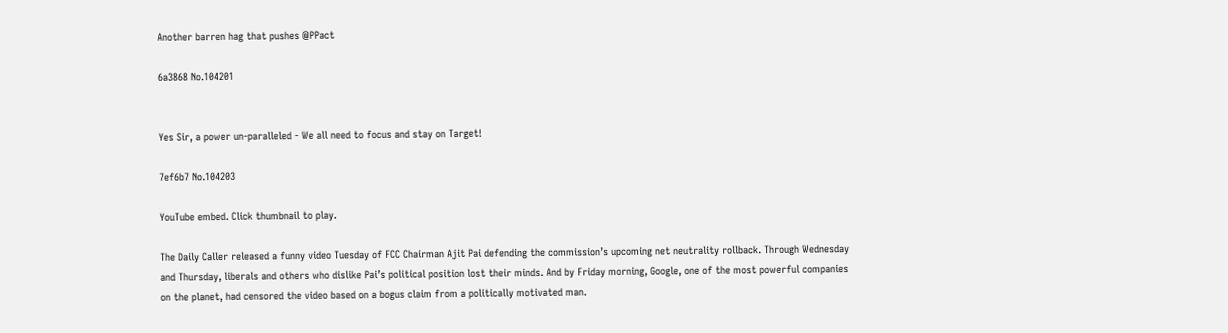Another barren hag that pushes @PPact

6a3868 No.104201


Yes Sir, a power un-paralleled - We all need to focus and stay on Target!

7ef6b7 No.104203

YouTube embed. Click thumbnail to play.

The Daily Caller released a funny video Tuesday of FCC Chairman Ajit Pai defending the commission’s upcoming net neutrality rollback. Through Wednesday and Thursday, liberals and others who dislike Pai’s political position lost their minds. And by Friday morning, Google, one of the most powerful companies on the planet, had censored the video based on a bogus claim from a politically motivated man.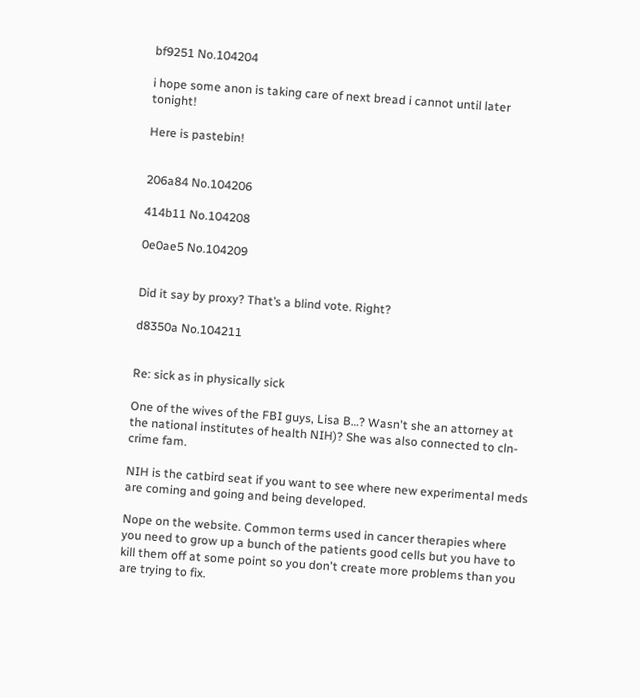bf9251 No.104204

i hope some anon is taking care of next bread i cannot until later tonight!

Here is pastebin!


206a84 No.104206

414b11 No.104208

0e0ae5 No.104209


Did it say by proxy? That’s a blind vote. Right?

d8350a No.104211


Re: sick as in physically sick

One of the wives of the FBI guys, Lisa B…? Wasn't she an attorney at the national institutes of health NIH)? She was also connected to cln-crime fam.

NIH is the catbird seat if you want to see where new experimental meds are coming and going and being developed.

Nope on the website. Common terms used in cancer therapies where you need to grow up a bunch of the patients good cells but you have to kill them off at some point so you don't create more problems than you are trying to fix.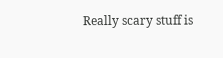Really scary stuff is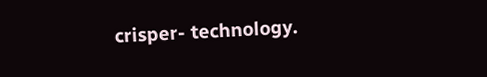crisper- technology.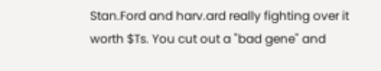Stan.Ford and harv.ard really fighting over it worth $Ts. You cut out a "bad gene" and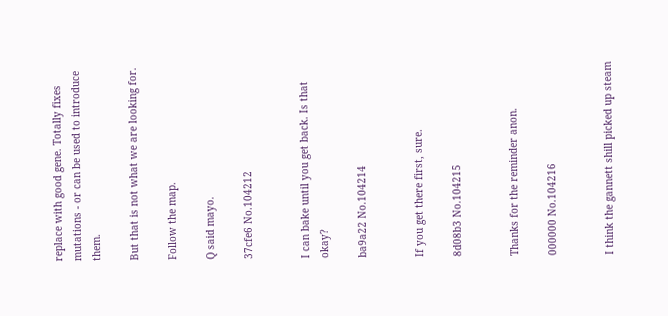replace with good gene. Totally fixes mutations - or can be used to introduce them.

But that is not what we are looking for.

Follow the map.

Q said mayo.

37cfe6 No.104212


I can bake until you get back. Is that okay?

ba9a22 No.104214


If you get there first, sure.

8d08b3 No.104215


Thanks for the reminder anon.

000000 No.104216


I think the gannett shill picked up steam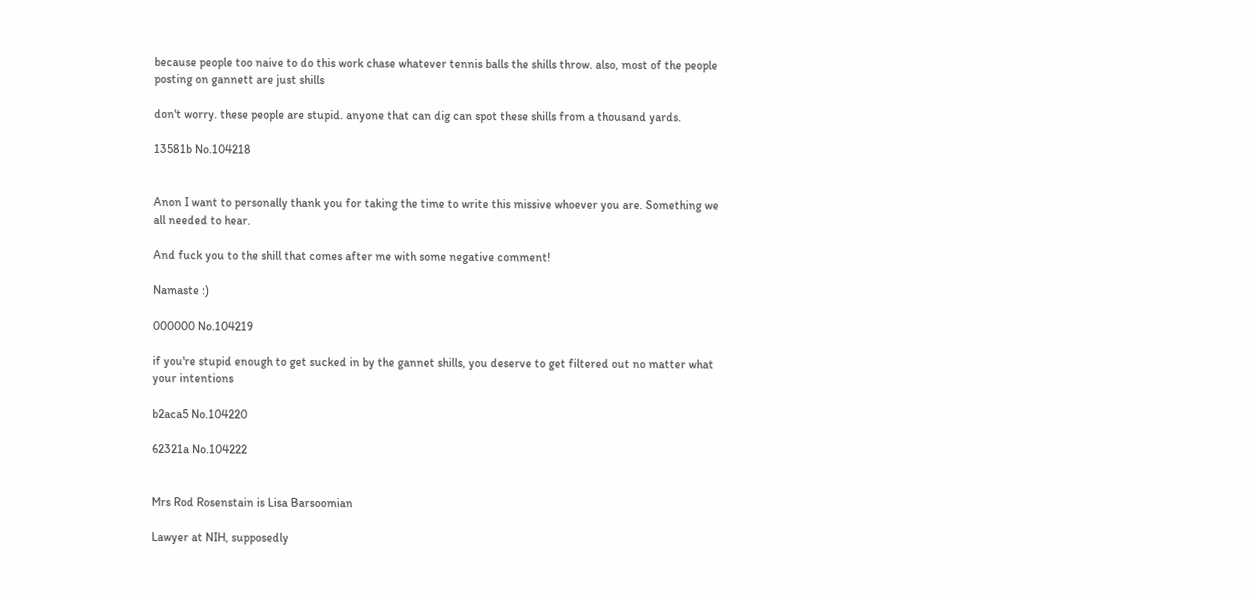because people too naive to do this work chase whatever tennis balls the shills throw. also, most of the people posting on gannett are just shills

don't worry. these people are stupid. anyone that can dig can spot these shills from a thousand yards.

13581b No.104218


Anon I want to personally thank you for taking the time to write this missive whoever you are. Something we all needed to hear.

And fuck you to the shill that comes after me with some negative comment!

Namaste :)

000000 No.104219

if you're stupid enough to get sucked in by the gannet shills, you deserve to get filtered out no matter what your intentions

b2aca5 No.104220

62321a No.104222


Mrs Rod Rosenstain is Lisa Barsoomian

Lawyer at NIH, supposedly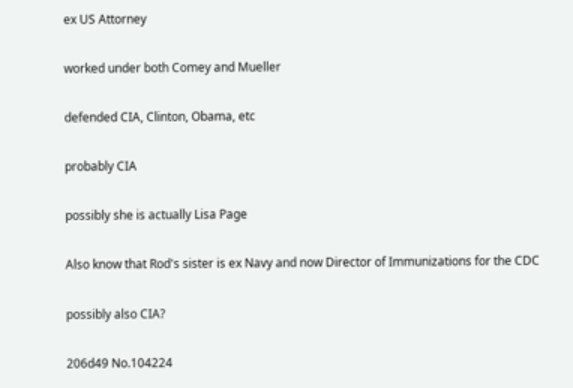ex US Attorney

worked under both Comey and Mueller

defended CIA, Clinton, Obama, etc

probably CIA

possibly she is actually Lisa Page

Also know that Rod's sister is ex Navy and now Director of Immunizations for the CDC

possibly also CIA?

206d49 No.104224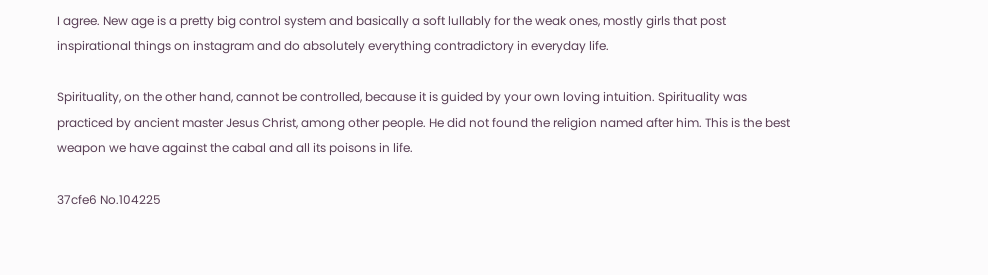I agree. New age is a pretty big control system and basically a soft lullably for the weak ones, mostly girls that post inspirational things on instagram and do absolutely everything contradictory in everyday life.

Spirituality, on the other hand, cannot be controlled, because it is guided by your own loving intuition. Spirituality was practiced by ancient master Jesus Christ, among other people. He did not found the religion named after him. This is the best weapon we have against the cabal and all its poisons in life.

37cfe6 No.104225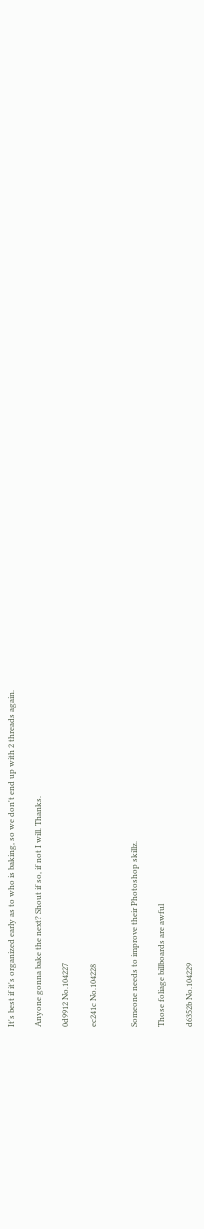It's best if it's organized early as to who is baking, so we don't end up with 2 threads again.

Anyone gonna bake the next? Shout if so, if not I will. Thanks.

0d9912 No.104227

ec241c No.104228


Someone needs to improve their Photoshop skillz.

Those foliage billboards are awful

d6352b No.104229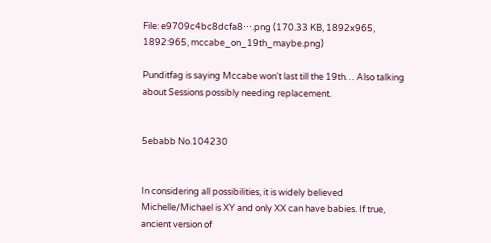File: e9709c4bc8dcfa8⋯.png (170.33 KB, 1892x965, 1892:965, mccabe_on_19th_maybe.png)

Punditfag is saying Mccabe won't last till the 19th… Also talking about Sessions possibly needing replacement.


5ebabb No.104230


In considering all possibilities, it is widely believed Michelle/Michael is XY and only XX can have babies. If true, ancient version of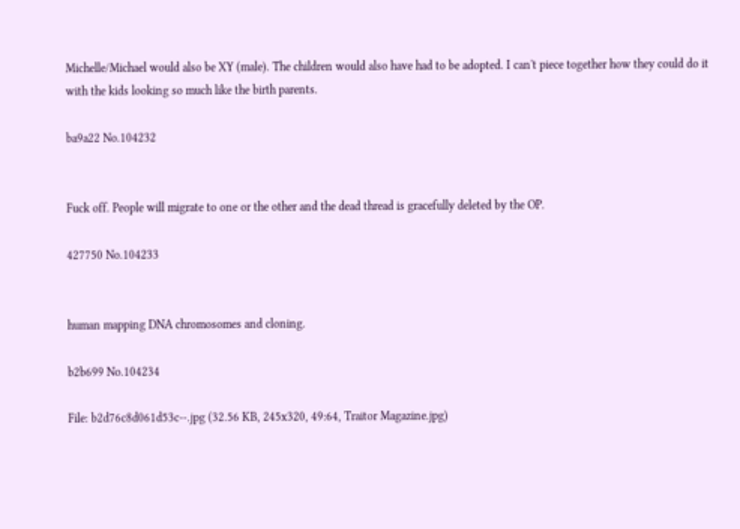Michelle/Michael would also be XY (male). The children would also have had to be adopted. I can't piece together how they could do it with the kids looking so much like the birth parents.

ba9a22 No.104232


Fuck off. People will migrate to one or the other and the dead thread is gracefully deleted by the OP.

427750 No.104233


human mapping DNA chromosomes and cloning.

b2b699 No.104234

File: b2d76c8d061d53c⋯.jpg (32.56 KB, 245x320, 49:64, Traitor Magazine.jpg)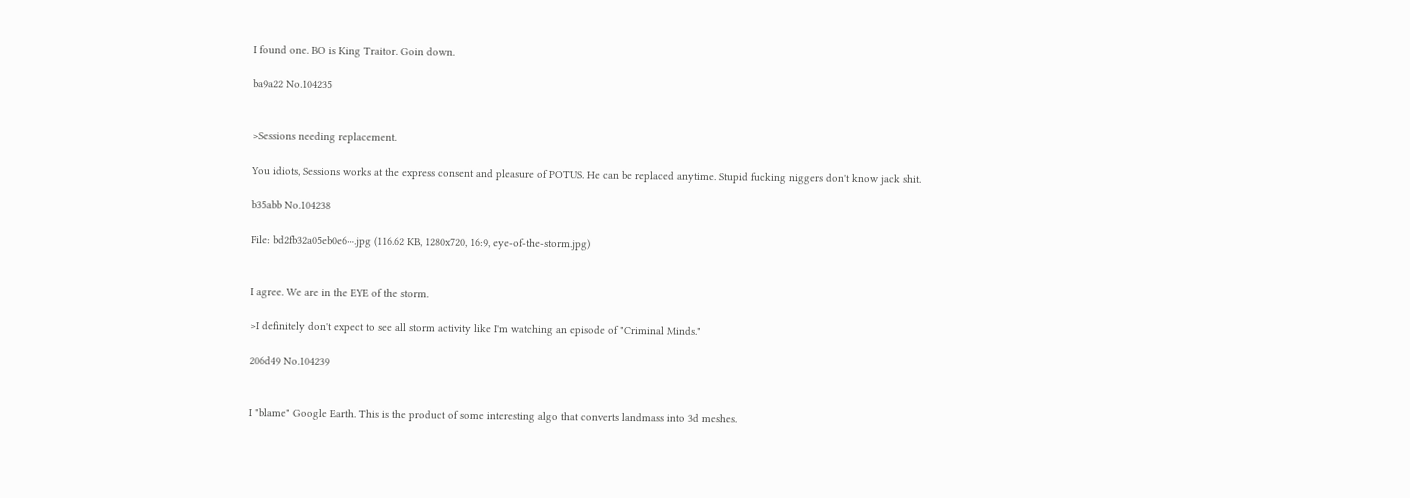I found one. BO is King Traitor. Goin down.

ba9a22 No.104235


>Sessions needing replacement.

You idiots, Sessions works at the express consent and pleasure of POTUS. He can be replaced anytime. Stupid fucking niggers don't know jack shit.

b35abb No.104238

File: bd2fb32a05eb0e6⋯.jpg (116.62 KB, 1280x720, 16:9, eye-of-the-storm.jpg)


I agree. We are in the EYE of the storm.

>I definitely don't expect to see all storm activity like I'm watching an episode of "Criminal Minds."

206d49 No.104239


I "blame" Google Earth. This is the product of some interesting algo that converts landmass into 3d meshes.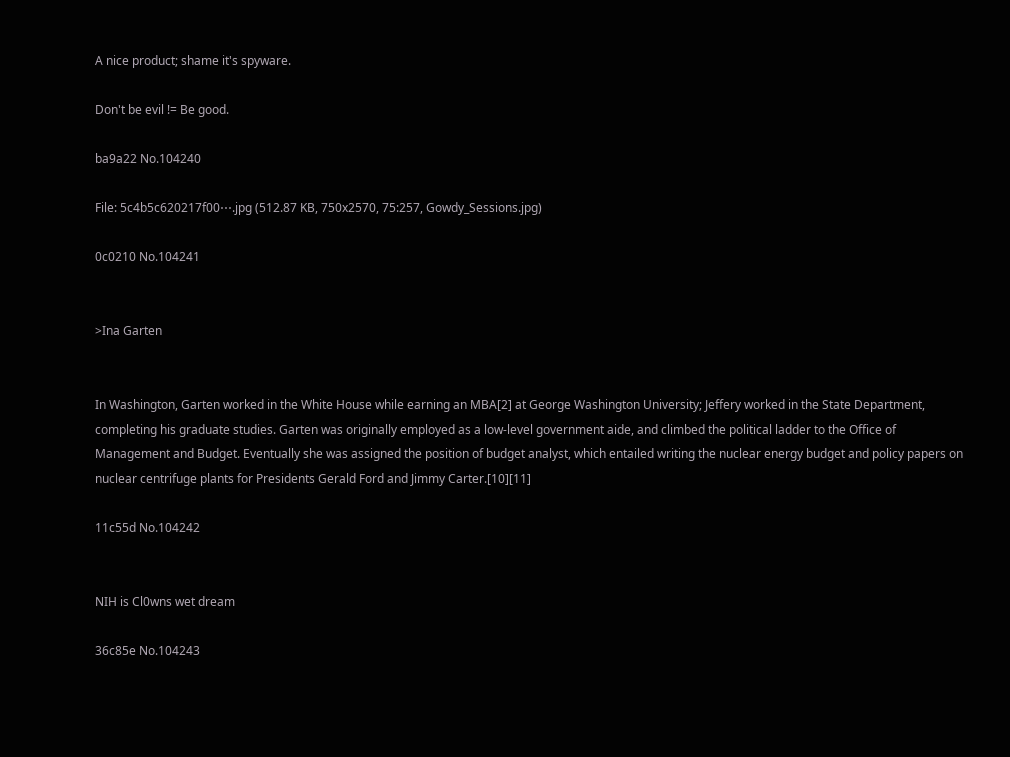A nice product; shame it's spyware.

Don't be evil != Be good.

ba9a22 No.104240

File: 5c4b5c620217f00⋯.jpg (512.87 KB, 750x2570, 75:257, Gowdy_Sessions.jpg)

0c0210 No.104241


>Ina Garten


In Washington, Garten worked in the White House while earning an MBA[2] at George Washington University; Jeffery worked in the State Department, completing his graduate studies. Garten was originally employed as a low-level government aide, and climbed the political ladder to the Office of Management and Budget. Eventually she was assigned the position of budget analyst, which entailed writing the nuclear energy budget and policy papers on nuclear centrifuge plants for Presidents Gerald Ford and Jimmy Carter.[10][11]

11c55d No.104242


NIH is Cl0wns wet dream

36c85e No.104243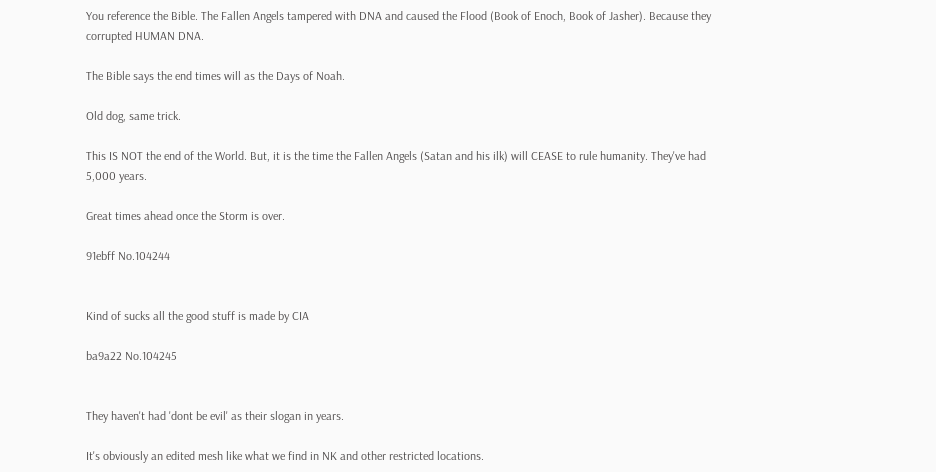You reference the Bible. The Fallen Angels tampered with DNA and caused the Flood (Book of Enoch, Book of Jasher). Because they corrupted HUMAN DNA.

The Bible says the end times will as the Days of Noah.

Old dog, same trick.

This IS NOT the end of the World. But, it is the time the Fallen Angels (Satan and his ilk) will CEASE to rule humanity. They've had 5,000 years.

Great times ahead once the Storm is over.

91ebff No.104244


Kind of sucks all the good stuff is made by CIA

ba9a22 No.104245


They haven't had 'dont be evil' as their slogan in years.

It's obviously an edited mesh like what we find in NK and other restricted locations.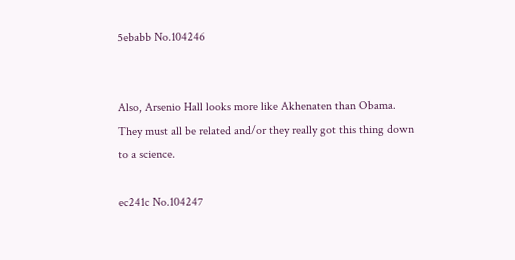5ebabb No.104246


Also, Arsenio Hall looks more like Akhenaten than Obama. They must all be related and/or they really got this thing down to a science.

ec241c No.104247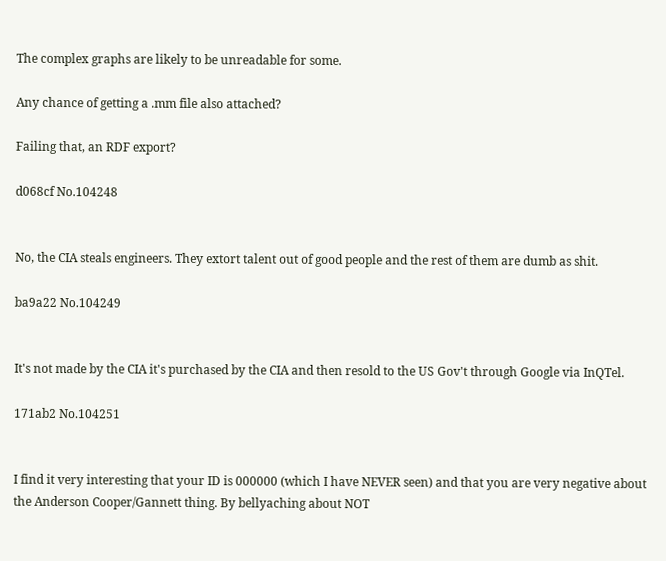The complex graphs are likely to be unreadable for some.

Any chance of getting a .mm file also attached?

Failing that, an RDF export?

d068cf No.104248


No, the CIA steals engineers. They extort talent out of good people and the rest of them are dumb as shit.

ba9a22 No.104249


It's not made by the CIA it's purchased by the CIA and then resold to the US Gov't through Google via InQTel.

171ab2 No.104251


I find it very interesting that your ID is 000000 (which I have NEVER seen) and that you are very negative about the Anderson Cooper/Gannett thing. By bellyaching about NOT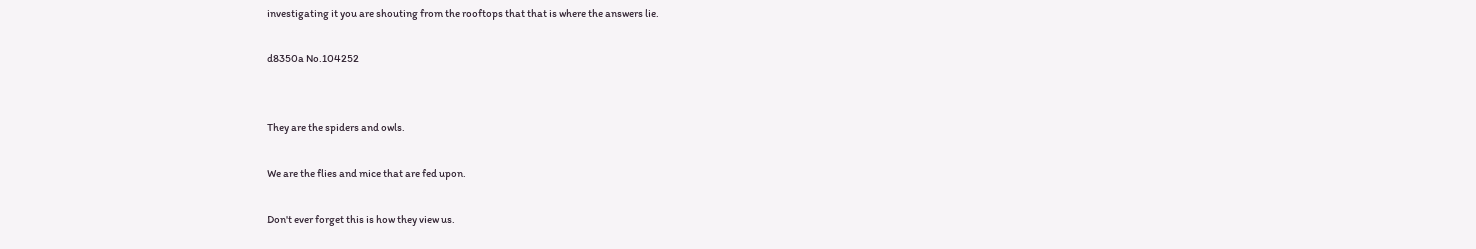investigating it you are shouting from the rooftops that that is where the answers lie.

d8350a No.104252


They are the spiders and owls.

We are the flies and mice that are fed upon.

Don't ever forget this is how they view us.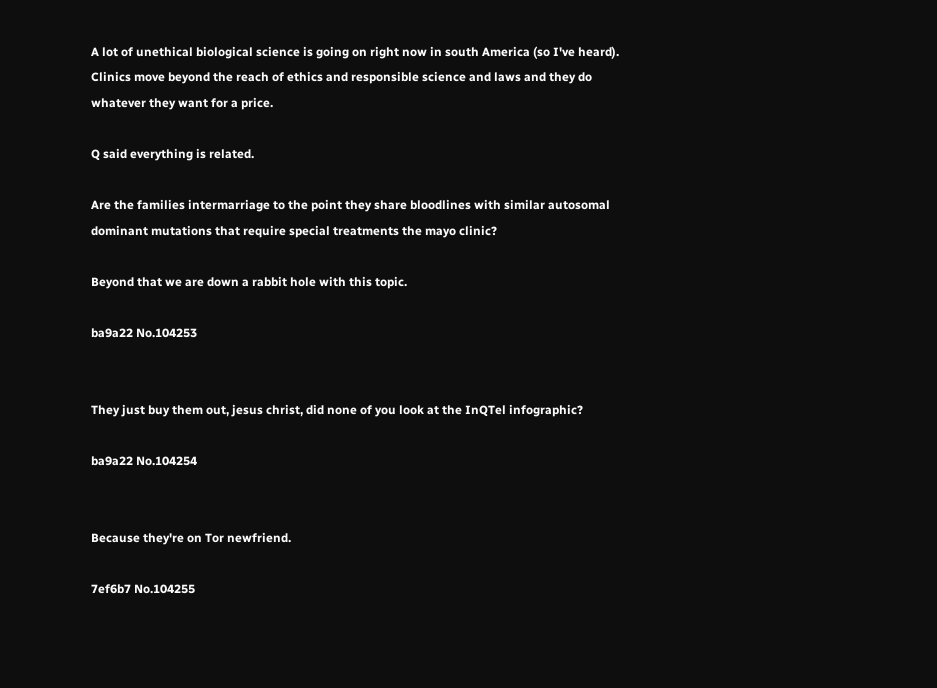A lot of unethical biological science is going on right now in south America (so I've heard). Clinics move beyond the reach of ethics and responsible science and laws and they do whatever they want for a price.

Q said everything is related.

Are the families intermarriage to the point they share bloodlines with similar autosomal dominant mutations that require special treatments the mayo clinic?

Beyond that we are down a rabbit hole with this topic.

ba9a22 No.104253


They just buy them out, jesus christ, did none of you look at the InQTel infographic?

ba9a22 No.104254


Because they're on Tor newfriend.

7ef6b7 No.104255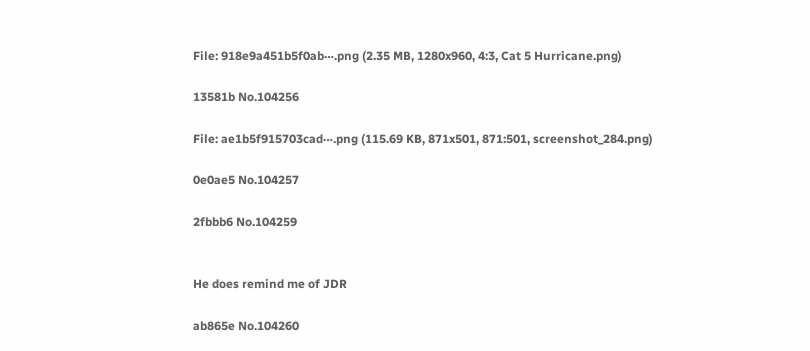File: 918e9a451b5f0ab⋯.png (2.35 MB, 1280x960, 4:3, Cat 5 Hurricane.png)

13581b No.104256

File: ae1b5f915703cad⋯.png (115.69 KB, 871x501, 871:501, screenshot_284.png)

0e0ae5 No.104257

2fbbb6 No.104259


He does remind me of JDR

ab865e No.104260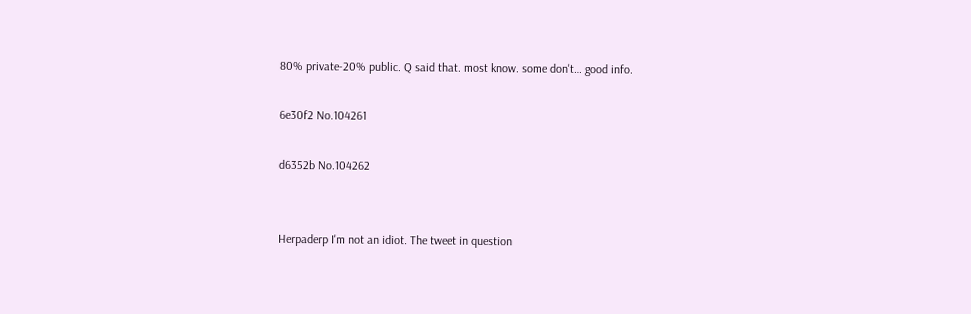80% private-20% public. Q said that. most know. some don't… good info.

6e30f2 No.104261

d6352b No.104262


Herpaderp I'm not an idiot. The tweet in question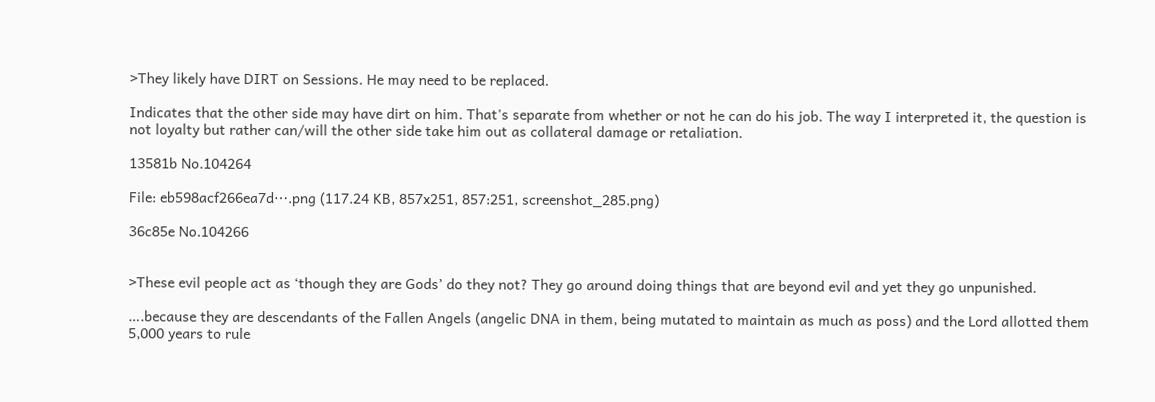>They likely have DIRT on Sessions. He may need to be replaced.

Indicates that the other side may have dirt on him. That's separate from whether or not he can do his job. The way I interpreted it, the question is not loyalty but rather can/will the other side take him out as collateral damage or retaliation.

13581b No.104264

File: eb598acf266ea7d⋯.png (117.24 KB, 857x251, 857:251, screenshot_285.png)

36c85e No.104266


>These evil people act as ‘though they are Gods’ do they not? They go around doing things that are beyond evil and yet they go unpunished.

….because they are descendants of the Fallen Angels (angelic DNA in them, being mutated to maintain as much as poss) and the Lord allotted them 5,000 years to rule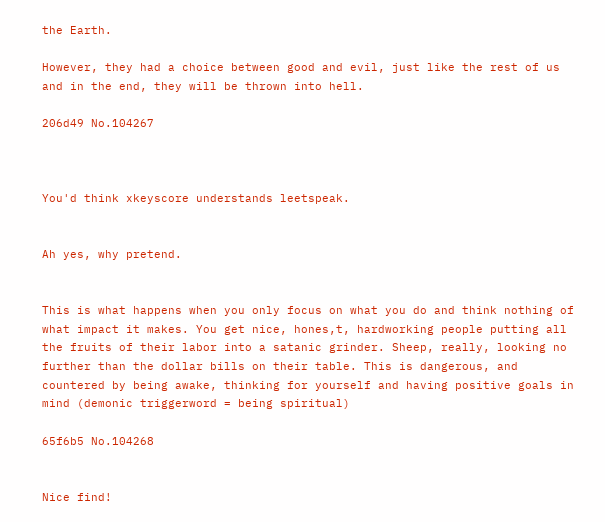the Earth.

However, they had a choice between good and evil, just like the rest of us and in the end, they will be thrown into hell.

206d49 No.104267



You'd think xkeyscore understands leetspeak.


Ah yes, why pretend.


This is what happens when you only focus on what you do and think nothing of what impact it makes. You get nice, hones,t, hardworking people putting all the fruits of their labor into a satanic grinder. Sheep, really, looking no further than the dollar bills on their table. This is dangerous, and countered by being awake, thinking for yourself and having positive goals in mind (demonic triggerword = being spiritual)

65f6b5 No.104268


Nice find!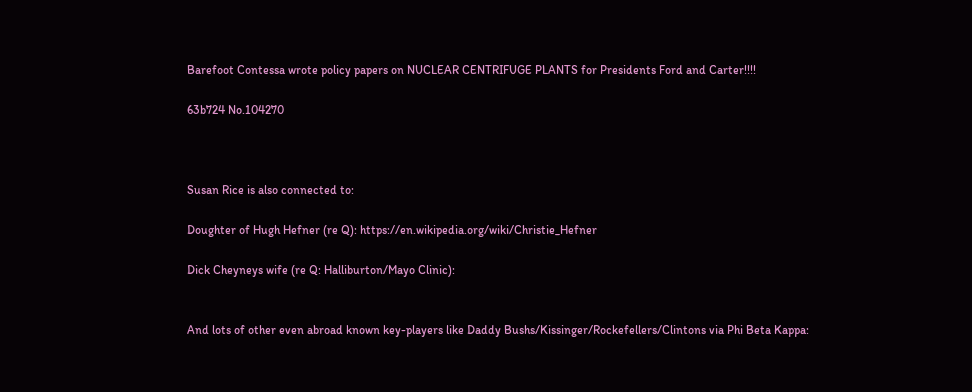Barefoot Contessa wrote policy papers on NUCLEAR CENTRIFUGE PLANTS for Presidents Ford and Carter!!!!

63b724 No.104270



Susan Rice is also connected to:

Doughter of Hugh Hefner (re Q): https://en.wikipedia.org/wiki/Christie_Hefner

Dick Cheyneys wife (re Q: Halliburton/Mayo Clinic):


And lots of other even abroad known key-players like Daddy Bushs/Kissinger/Rockefellers/Clintons via Phi Beta Kappa: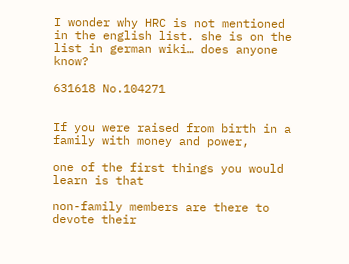I wonder why HRC is not mentioned in the english list. she is on the list in german wiki… does anyone know?

631618 No.104271


If you were raised from birth in a family with money and power,

one of the first things you would learn is that

non-family members are there to devote their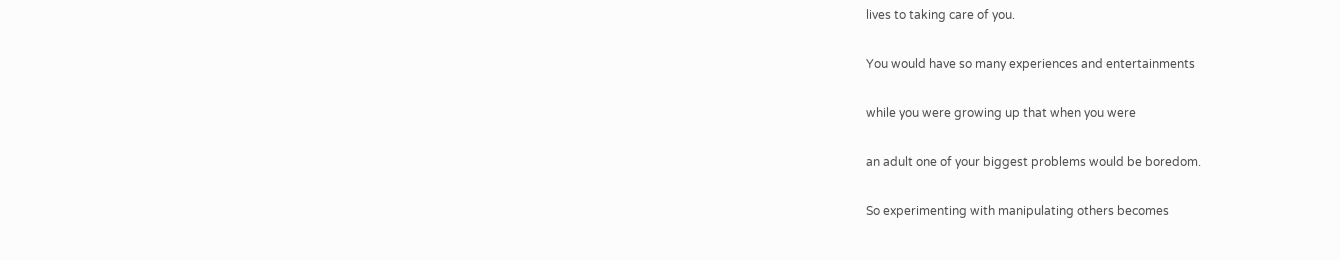lives to taking care of you.

You would have so many experiences and entertainments

while you were growing up that when you were

an adult one of your biggest problems would be boredom.

So experimenting with manipulating others becomes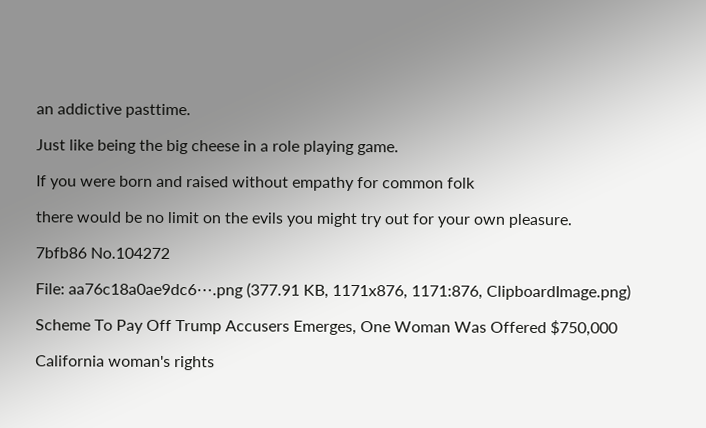an addictive pasttime.

Just like being the big cheese in a role playing game.

If you were born and raised without empathy for common folk

there would be no limit on the evils you might try out for your own pleasure.

7bfb86 No.104272

File: aa76c18a0ae9dc6⋯.png (377.91 KB, 1171x876, 1171:876, ClipboardImage.png)

Scheme To Pay Off Trump Accusers Emerges, One Woman Was Offered $750,000

California woman's rights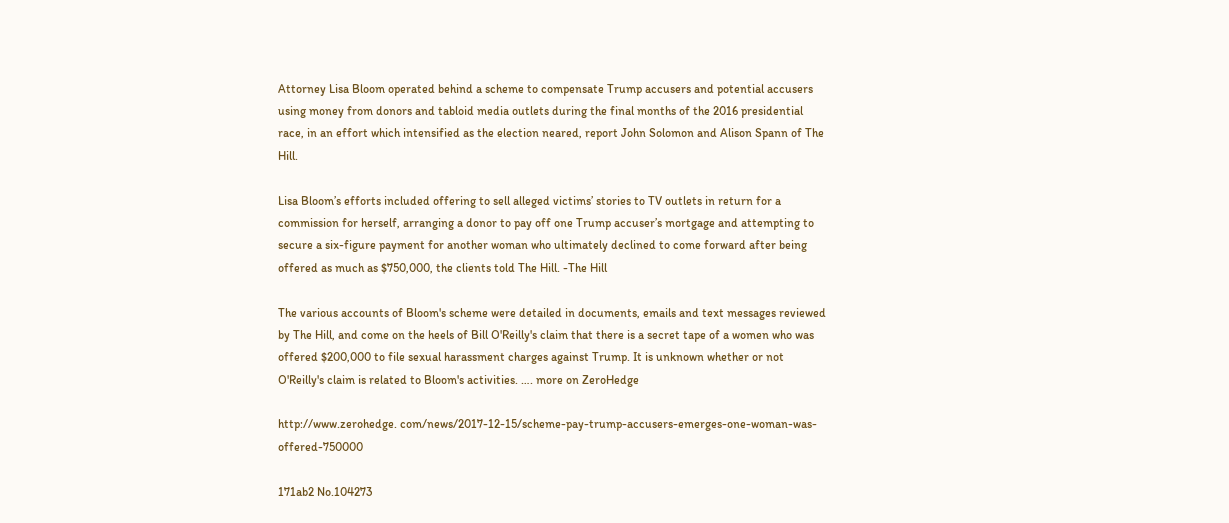Attorney Lisa Bloom operated behind a scheme to compensate Trump accusers and potential accusers using money from donors and tabloid media outlets during the final months of the 2016 presidential race, in an effort which intensified as the election neared, report John Solomon and Alison Spann of The Hill.

Lisa Bloom’s efforts included offering to sell alleged victims’ stories to TV outlets in return for a commission for herself, arranging a donor to pay off one Trump accuser’s mortgage and attempting to secure a six-figure payment for another woman who ultimately declined to come forward after being offered as much as $750,000, the clients told The Hill. -The Hill

The various accounts of Bloom's scheme were detailed in documents, emails and text messages reviewed by The Hill, and come on the heels of Bill O'Reilly's claim that there is a secret tape of a women who was offered $200,000 to file sexual harassment charges against Trump. It is unknown whether or not O'Reilly's claim is related to Bloom's activities. …. more on ZeroHedge

http://www.zerohedge. com/news/2017-12-15/scheme-pay-trump-accusers-emerges-one-woman-was-offered-750000

171ab2 No.104273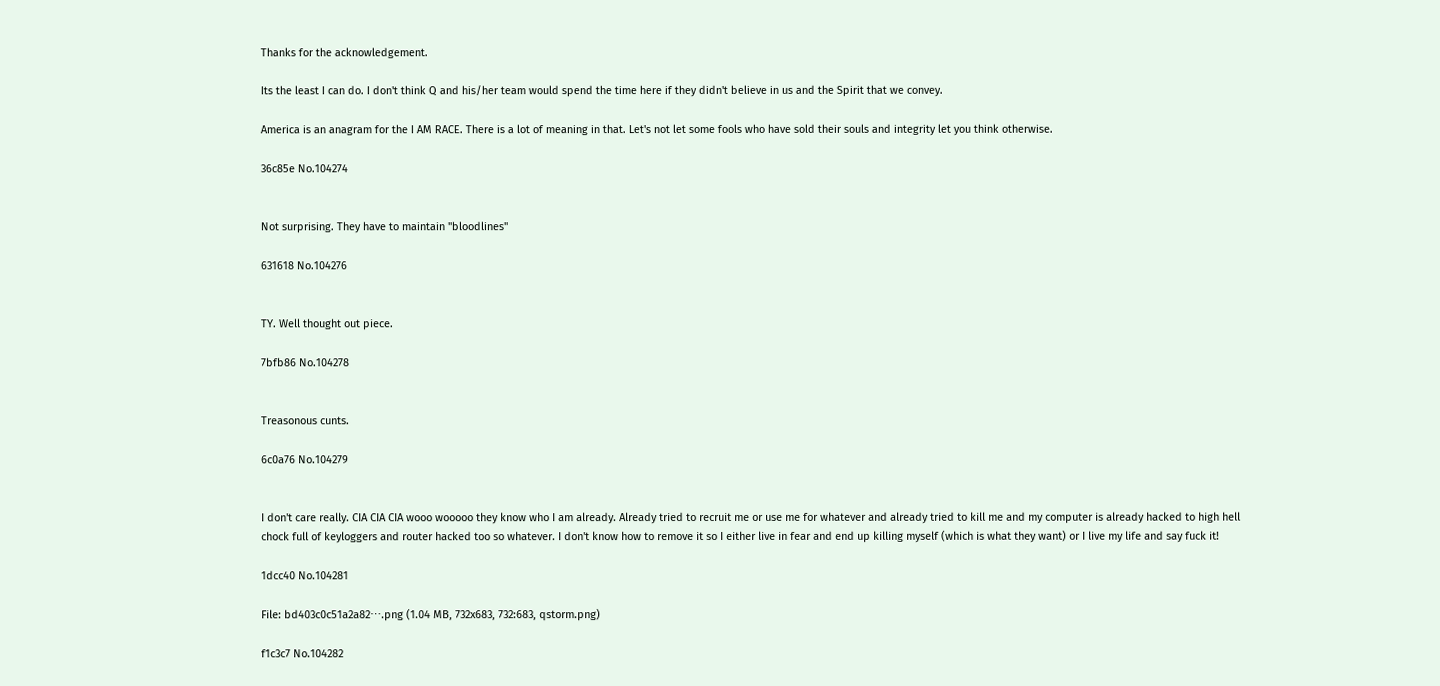Thanks for the acknowledgement.

Its the least I can do. I don't think Q and his/her team would spend the time here if they didn't believe in us and the Spirit that we convey.

America is an anagram for the I AM RACE. There is a lot of meaning in that. Let's not let some fools who have sold their souls and integrity let you think otherwise.

36c85e No.104274


Not surprising. They have to maintain "bloodlines"

631618 No.104276


TY. Well thought out piece.

7bfb86 No.104278


Treasonous cunts.

6c0a76 No.104279


I don't care really. CIA CIA CIA wooo wooooo they know who I am already. Already tried to recruit me or use me for whatever and already tried to kill me and my computer is already hacked to high hell chock full of keyloggers and router hacked too so whatever. I don't know how to remove it so I either live in fear and end up killing myself (which is what they want) or I live my life and say fuck it!

1dcc40 No.104281

File: bd403c0c51a2a82⋯.png (1.04 MB, 732x683, 732:683, qstorm.png)

f1c3c7 No.104282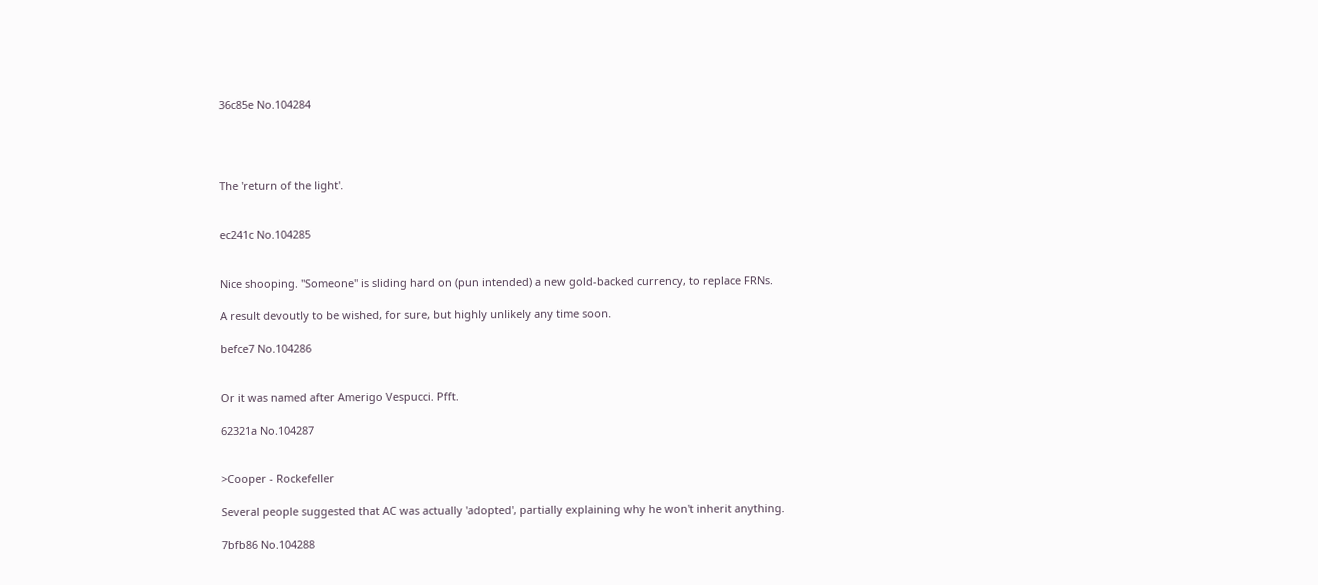36c85e No.104284




The 'return of the light'.


ec241c No.104285


Nice shooping. "Someone" is sliding hard on (pun intended) a new gold-backed currency, to replace FRNs.

A result devoutly to be wished, for sure, but highly unlikely any time soon.

befce7 No.104286


Or it was named after Amerigo Vespucci. Pfft.

62321a No.104287


>Cooper - Rockefeller

Several people suggested that AC was actually 'adopted', partially explaining why he won't inherit anything.

7bfb86 No.104288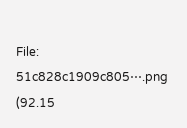File: 51c828c1909c805⋯.png (92.15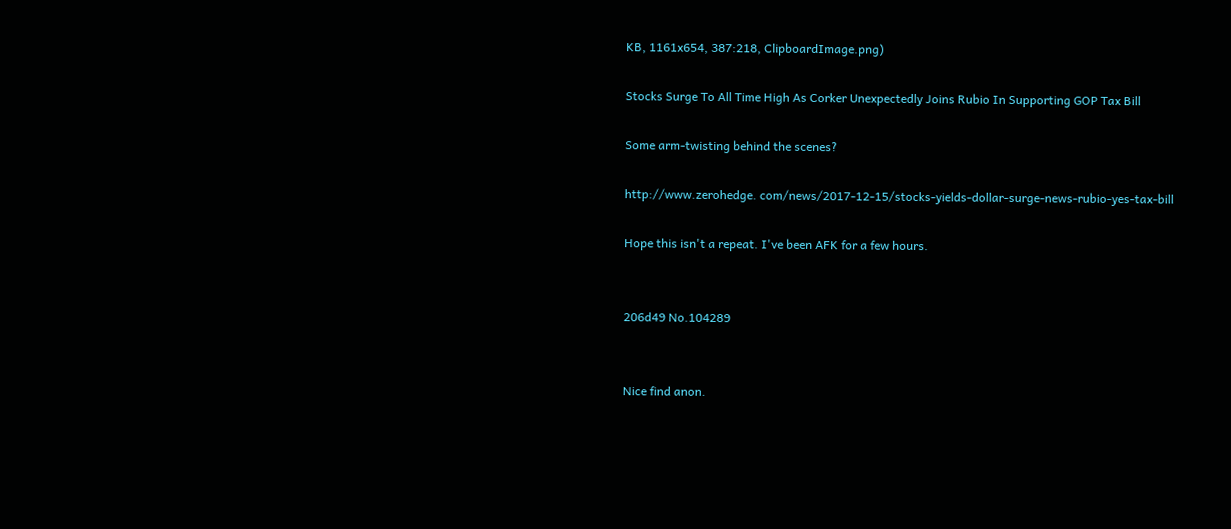KB, 1161x654, 387:218, ClipboardImage.png)

Stocks Surge To All Time High As Corker Unexpectedly Joins Rubio In Supporting GOP Tax Bill

Some arm-twisting behind the scenes?

http://www.zerohedge. com/news/2017-12-15/stocks-yields-dollar-surge-news-rubio-yes-tax-bill

Hope this isn't a repeat. I've been AFK for a few hours.


206d49 No.104289


Nice find anon.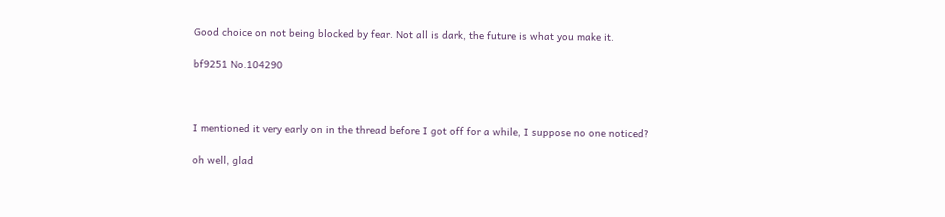Good choice on not being blocked by fear. Not all is dark, the future is what you make it.

bf9251 No.104290



I mentioned it very early on in the thread before I got off for a while, I suppose no one noticed?

oh well, glad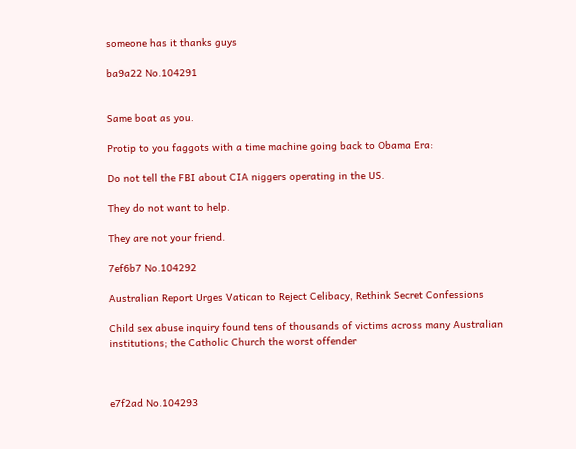someone has it thanks guys

ba9a22 No.104291


Same boat as you.

Protip to you faggots with a time machine going back to Obama Era:

Do not tell the FBI about CIA niggers operating in the US.

They do not want to help.

They are not your friend.

7ef6b7 No.104292

Australian Report Urges Vatican to Reject Celibacy, Rethink Secret Confessions

Child sex abuse inquiry found tens of thousands of victims across many Australian institutions; the Catholic Church the worst offender



e7f2ad No.104293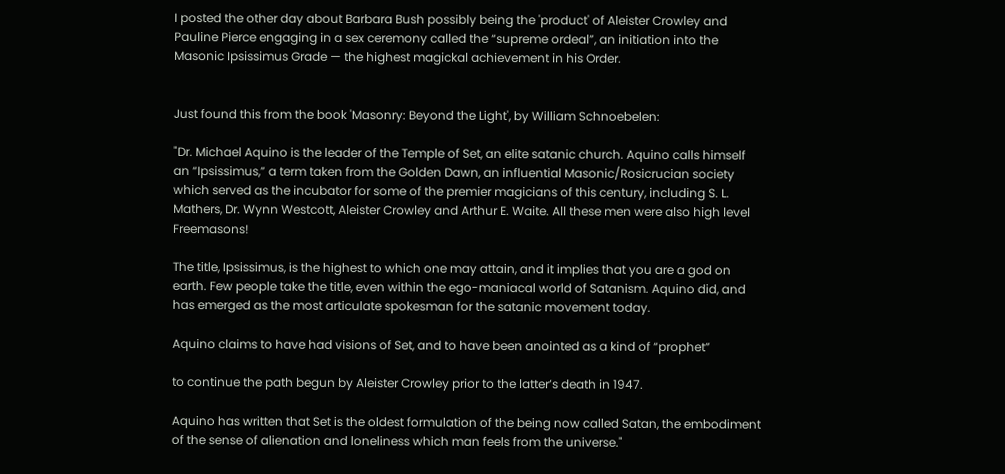I posted the other day about Barbara Bush possibly being the 'product' of Aleister Crowley and Pauline Pierce engaging in a sex ceremony called the “supreme ordeal”, an initiation into the Masonic Ipsissimus Grade — the highest magickal achievement in his Order.


Just found this from the book 'Masonry: Beyond the Light', by William Schnoebelen:

"Dr. Michael Aquino is the leader of the Temple of Set, an elite satanic church. Aquino calls himself an “Ipsissimus,” a term taken from the Golden Dawn, an influential Masonic/Rosicrucian society which served as the incubator for some of the premier magicians of this century, including S. L. Mathers, Dr. Wynn Westcott, Aleister Crowley and Arthur E. Waite. All these men were also high level Freemasons!

The title, Ipsissimus, is the highest to which one may attain, and it implies that you are a god on earth. Few people take the title, even within the ego-maniacal world of Satanism. Aquino did, and has emerged as the most articulate spokesman for the satanic movement today.

Aquino claims to have had visions of Set, and to have been anointed as a kind of “prophet”

to continue the path begun by Aleister Crowley prior to the latter’s death in 1947.

Aquino has written that Set is the oldest formulation of the being now called Satan, the embodiment of the sense of alienation and loneliness which man feels from the universe."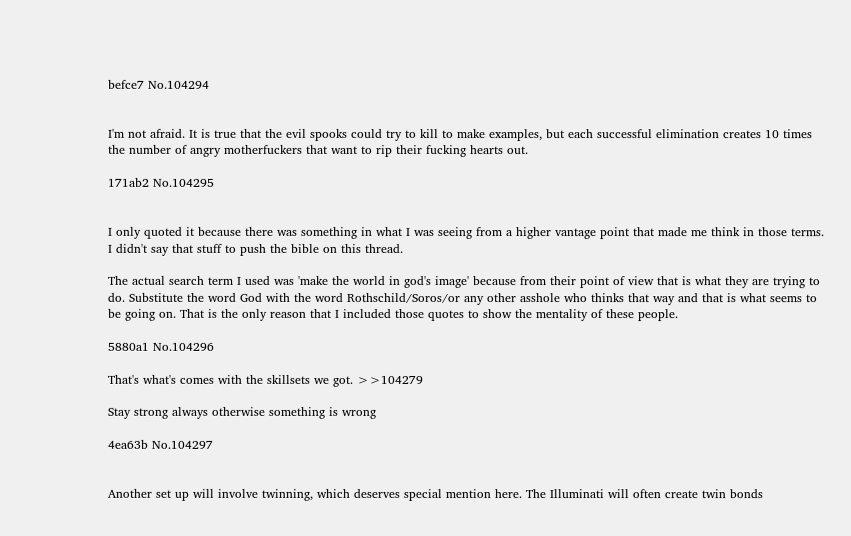befce7 No.104294


I'm not afraid. It is true that the evil spooks could try to kill to make examples, but each successful elimination creates 10 times the number of angry motherfuckers that want to rip their fucking hearts out.

171ab2 No.104295


I only quoted it because there was something in what I was seeing from a higher vantage point that made me think in those terms. I didn't say that stuff to push the bible on this thread.

The actual search term I used was 'make the world in god's image' because from their point of view that is what they are trying to do. Substitute the word God with the word Rothschild/Soros/or any other asshole who thinks that way and that is what seems to be going on. That is the only reason that I included those quotes to show the mentality of these people.

5880a1 No.104296

That's what's comes with the skillsets we got. >>104279

Stay strong always otherwise something is wrong

4ea63b No.104297


Another set up will involve twinning, which deserves special mention here. The Illuminati will often create twin bonds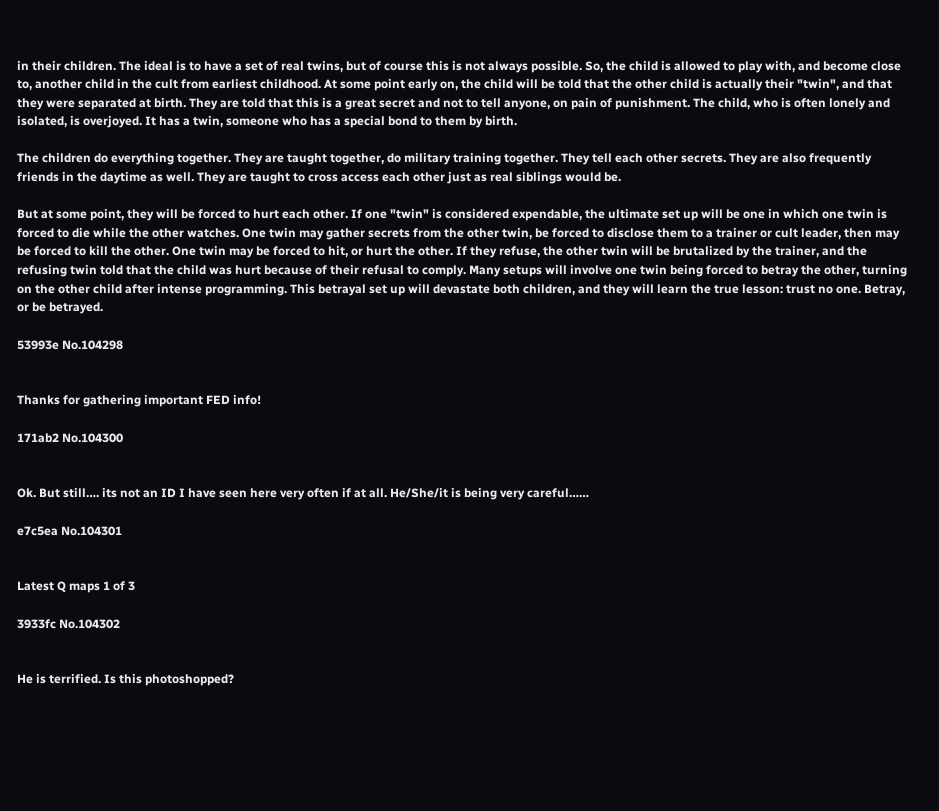in their children. The ideal is to have a set of real twins, but of course this is not always possible. So, the child is allowed to play with, and become close to, another child in the cult from earliest childhood. At some point early on, the child will be told that the other child is actually their "twin", and that they were separated at birth. They are told that this is a great secret and not to tell anyone, on pain of punishment. The child, who is often lonely and isolated, is overjoyed. It has a twin, someone who has a special bond to them by birth.

The children do everything together. They are taught together, do military training together. They tell each other secrets. They are also frequently friends in the daytime as well. They are taught to cross access each other just as real siblings would be.

But at some point, they will be forced to hurt each other. If one "twin" is considered expendable, the ultimate set up will be one in which one twin is forced to die while the other watches. One twin may gather secrets from the other twin, be forced to disclose them to a trainer or cult leader, then may be forced to kill the other. One twin may be forced to hit, or hurt the other. If they refuse, the other twin will be brutalized by the trainer, and the refusing twin told that the child was hurt because of their refusal to comply. Many setups will involve one twin being forced to betray the other, turning on the other child after intense programming. This betrayal set up will devastate both children, and they will learn the true lesson: trust no one. Betray, or be betrayed.

53993e No.104298


Thanks for gathering important FED info!

171ab2 No.104300


Ok. But still…. its not an ID I have seen here very often if at all. He/She/it is being very careful……

e7c5ea No.104301


Latest Q maps 1 of 3

3933fc No.104302


He is terrified. Is this photoshopped?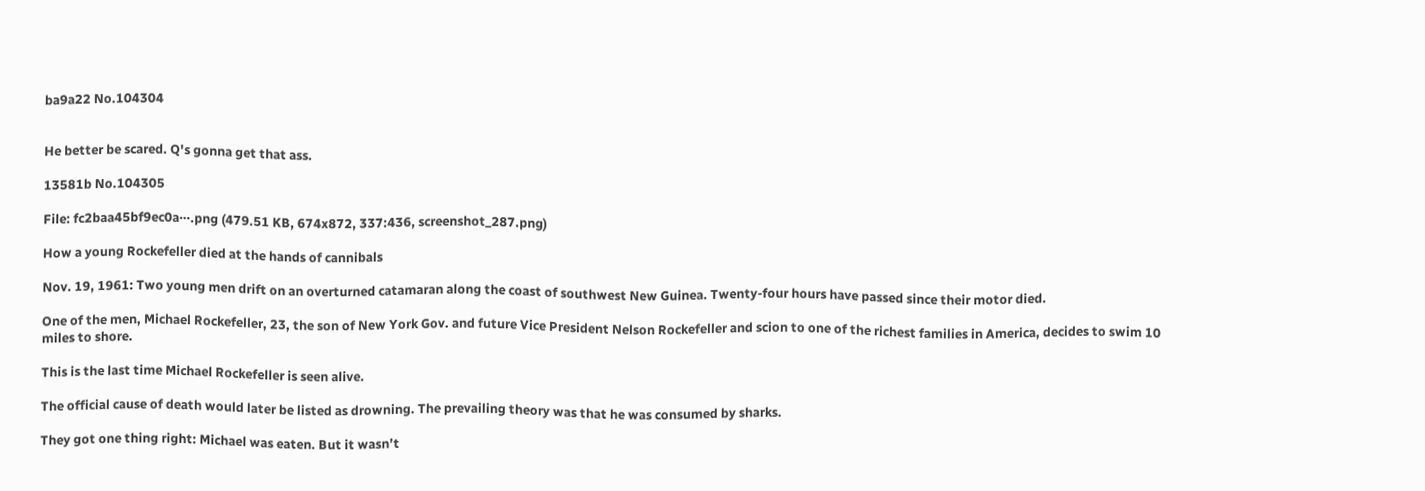ba9a22 No.104304


He better be scared. Q's gonna get that ass.

13581b No.104305

File: fc2baa45bf9ec0a⋯.png (479.51 KB, 674x872, 337:436, screenshot_287.png)

How a young Rockefeller died at the hands of cannibals

Nov. 19, 1961: Two young men drift on an overturned catamaran along the coast of southwest New Guinea. Twenty-four hours have passed since their motor died.

One of the men, Michael Rockefeller, 23, the son of New York Gov. and future Vice President Nelson Rockefeller and scion to one of the richest families in America, decides to swim 10 miles to shore.

This is the last time Michael Rockefeller is seen alive.

The official cause of death would later be listed as drowning. The prevailing theory was that he was consumed by sharks.

They got one thing right: Michael was eaten. But it wasn’t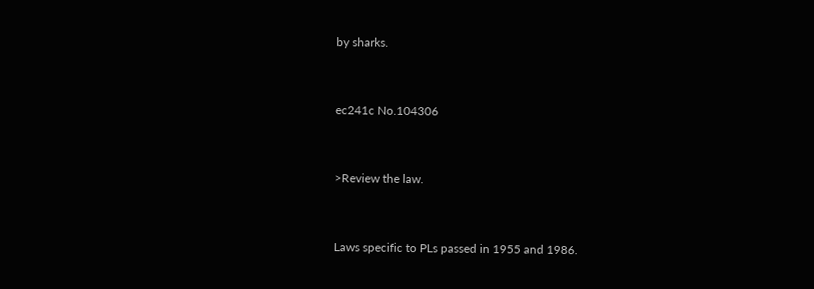by sharks.


ec241c No.104306


>Review the law.


Laws specific to PLs passed in 1955 and 1986.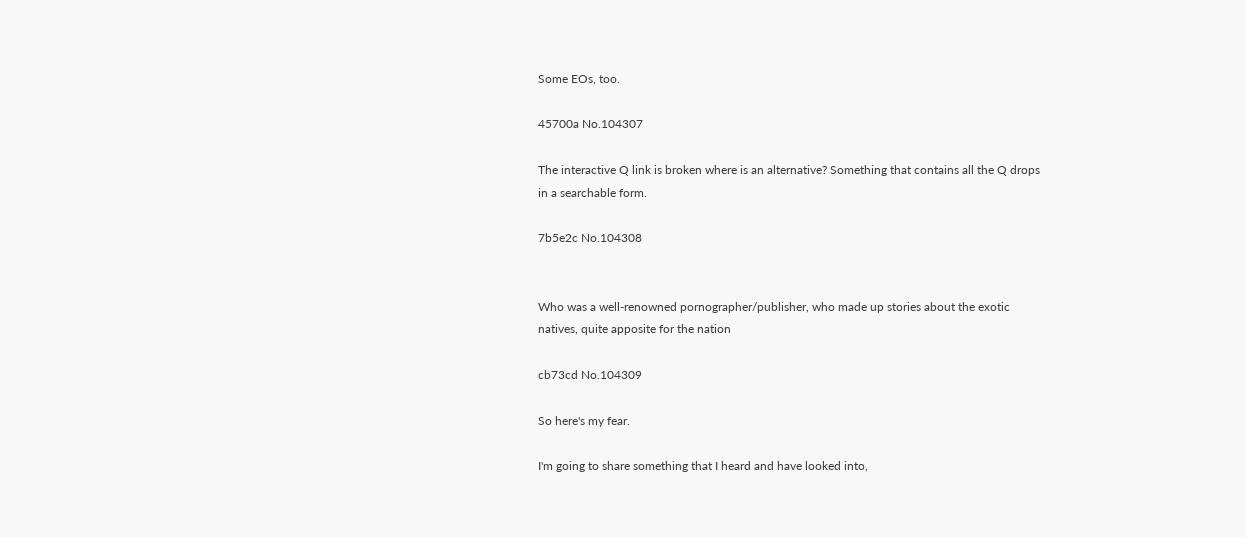Some EOs, too.

45700a No.104307

The interactive Q link is broken where is an alternative? Something that contains all the Q drops in a searchable form.

7b5e2c No.104308


Who was a well-renowned pornographer/publisher, who made up stories about the exotic natives, quite apposite for the nation

cb73cd No.104309

So here's my fear.

I'm going to share something that I heard and have looked into,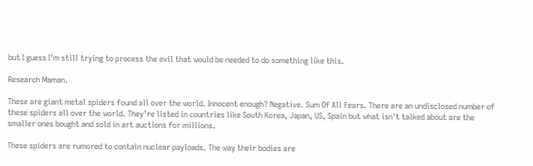but I guess I'm still trying to process the evil that would be needed to do something like this.

Research Maman.

These are giant metal spiders found all over the world. Innocent enough? Negative. Sum Of All Fears. There are an undisclosed number of these spiders all over the world. They're listed in countries like South Korea, Japan, US, Spain but what isn't talked about are the smaller ones bought and sold in art auctions for millions.

These spiders are rumored to contain nuclear payloads. The way their bodies are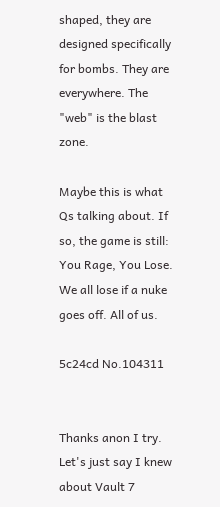shaped, they are designed specifically for bombs. They are everywhere. The "web" is the blast zone.

Maybe this is what Qs talking about. If so, the game is still: You Rage, You Lose. We all lose if a nuke goes off. All of us.

5c24cd No.104311


Thanks anon I try. Let's just say I knew about Vault 7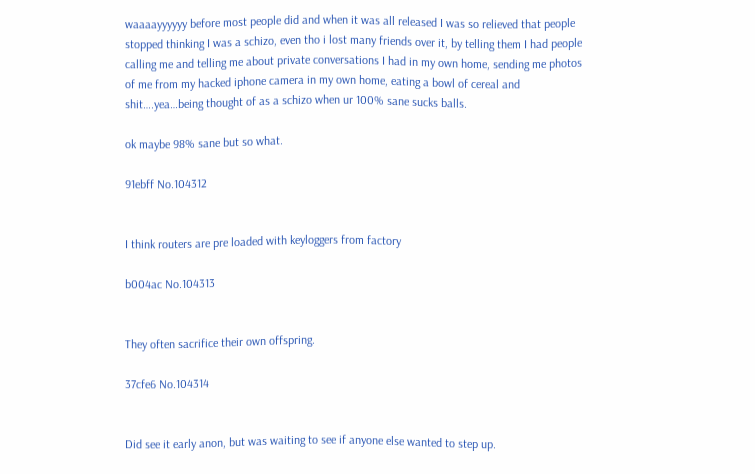waaaayyyyyy before most people did and when it was all released I was so relieved that people stopped thinking I was a schizo, even tho i lost many friends over it, by telling them I had people calling me and telling me about private conversations I had in my own home, sending me photos of me from my hacked iphone camera in my own home, eating a bowl of cereal and shit….yea…being thought of as a schizo when ur 100% sane sucks balls.

ok maybe 98% sane but so what.

91ebff No.104312


I think routers are pre loaded with keyloggers from factory

b004ac No.104313


They often sacrifice their own offspring.

37cfe6 No.104314


Did see it early anon, but was waiting to see if anyone else wanted to step up.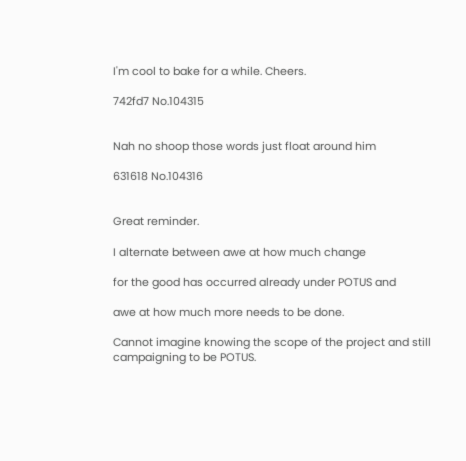I'm cool to bake for a while. Cheers.

742fd7 No.104315


Nah no shoop those words just float around him

631618 No.104316


Great reminder.

I alternate between awe at how much change

for the good has occurred already under POTUS and

awe at how much more needs to be done.

Cannot imagine knowing the scope of the project and still campaigning to be POTUS.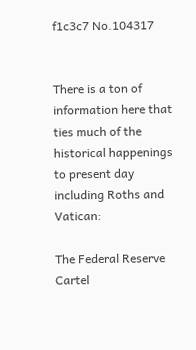f1c3c7 No.104317


There is a ton of information here that ties much of the historical happenings to present day including Roths and Vatican:

The Federal Reserve Cartel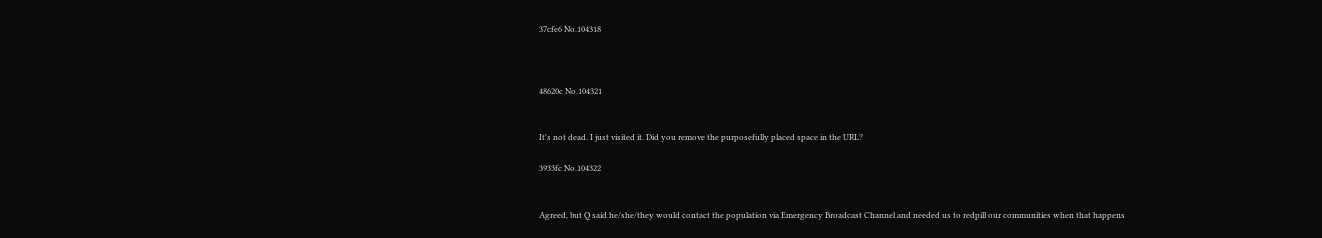37cfe6 No.104318



48620c No.104321


It's not dead. I just visited it. Did you remove the purposefully placed space in the URL?

3933fc No.104322


Agreed, but Q said he/she/they would contact the population via Emergency Broadcast Channel and needed us to redpill our communities when that happens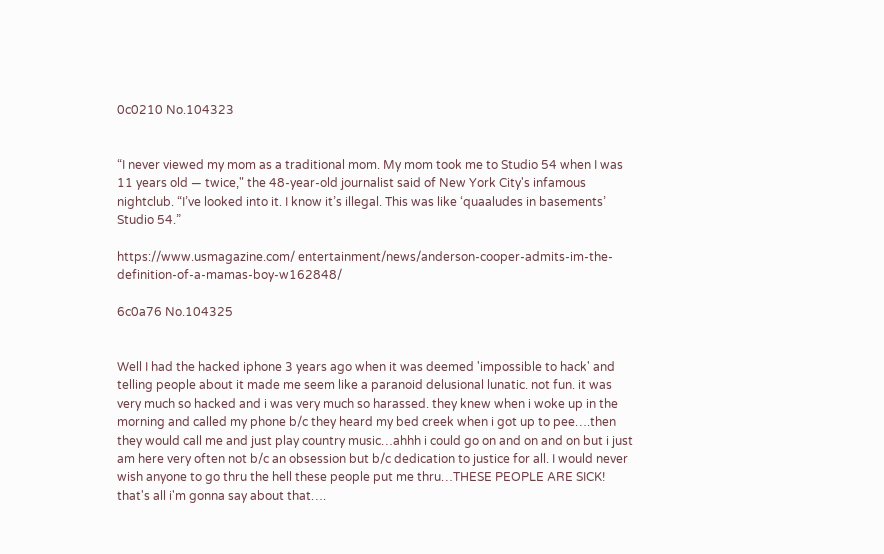0c0210 No.104323


“I never viewed my mom as a traditional mom. My mom took me to Studio 54 when I was 11 years old — twice," the 48-year-old journalist said of New York City's infamous nightclub. “I’ve looked into it. I know it’s illegal. This was like ‘quaaludes in basements’ Studio 54.”

https://www.usmagazine.com/ entertainment/news/anderson-cooper-admits-im-the-definition-of-a-mamas-boy-w162848/

6c0a76 No.104325


Well I had the hacked iphone 3 years ago when it was deemed 'impossible to hack' and telling people about it made me seem like a paranoid delusional lunatic. not fun. it was very much so hacked and i was very much so harassed. they knew when i woke up in the morning and called my phone b/c they heard my bed creek when i got up to pee….then they would call me and just play country music…ahhh i could go on and on and on but i just am here very often not b/c an obsession but b/c dedication to justice for all. I would never wish anyone to go thru the hell these people put me thru…THESE PEOPLE ARE SICK! that's all i'm gonna say about that….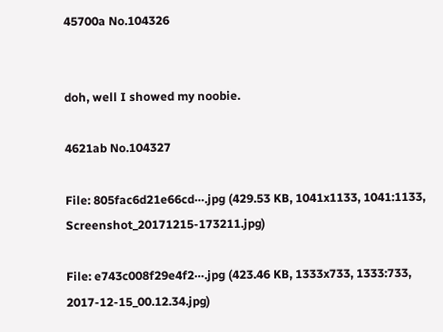45700a No.104326


doh, well I showed my noobie.

4621ab No.104327

File: 805fac6d21e66cd⋯.jpg (429.53 KB, 1041x1133, 1041:1133, Screenshot_20171215-173211.jpg)

File: e743c008f29e4f2⋯.jpg (423.46 KB, 1333x733, 1333:733, 2017-12-15_00.12.34.jpg)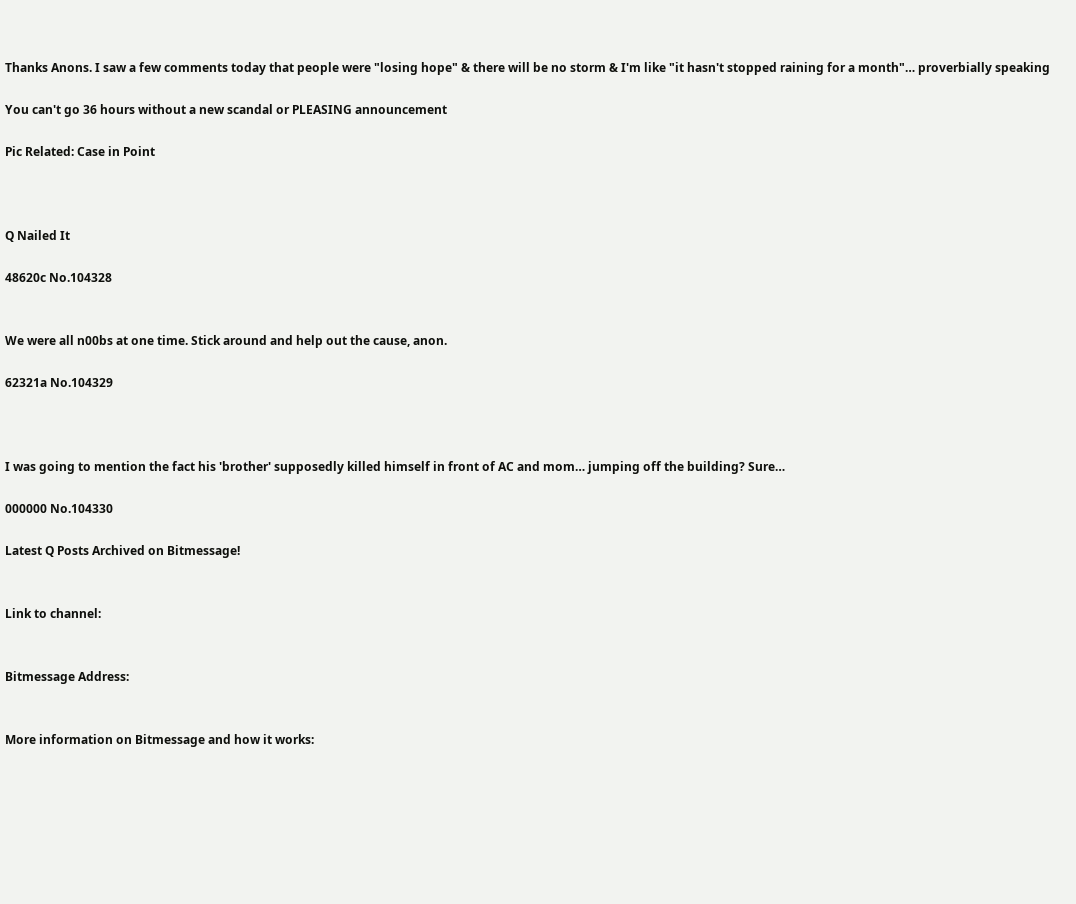Thanks Anons. I saw a few comments today that people were "losing hope" & there will be no storm & I'm like "it hasn't stopped raining for a month"… proverbially speaking

You can't go 36 hours without a new scandal or PLEASING announcement

Pic Related: Case in Point



Q Nailed It

48620c No.104328


We were all n00bs at one time. Stick around and help out the cause, anon.

62321a No.104329



I was going to mention the fact his 'brother' supposedly killed himself in front of AC and mom… jumping off the building? Sure…

000000 No.104330

Latest Q Posts Archived on Bitmessage!


Link to channel:


Bitmessage Address:


More information on Bitmessage and how it works: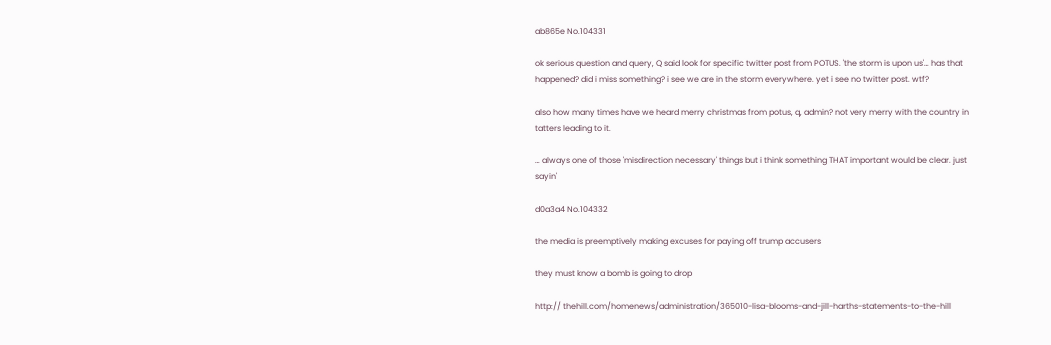ab865e No.104331

ok serious question and query, Q said look for specific twitter post from POTUS. 'the storm is upon us'… has that happened? did i miss something? i see we are in the storm everywhere. yet i see no twitter post. wtf?

also how many times have we heard merry christmas from potus, q, admin? not very merry with the country in tatters leading to it.

… always one of those 'misdirection necessary' things but i think something THAT important would be clear. just sayin'

d0a3a4 No.104332

the media is preemptively making excuses for paying off trump accusers

they must know a bomb is going to drop

http:// thehill.com/homenews/administration/365010-lisa-blooms-and-jill-harths-statements-to-the-hill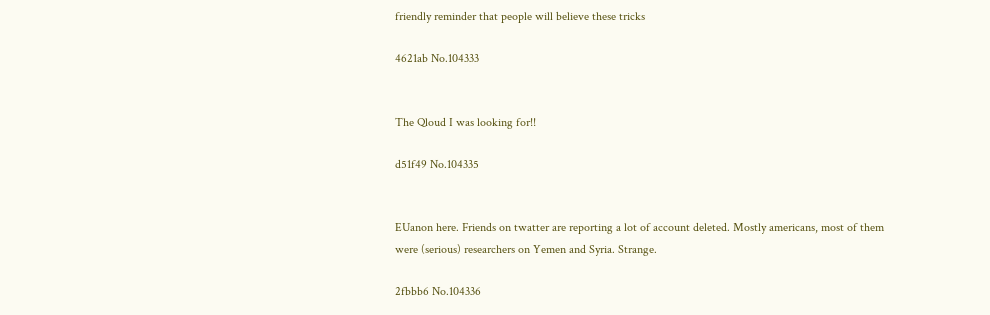friendly reminder that people will believe these tricks

4621ab No.104333


The Qloud I was looking for!!

d51f49 No.104335


EUanon here. Friends on twatter are reporting a lot of account deleted. Mostly americans, most of them were (serious) researchers on Yemen and Syria. Strange.

2fbbb6 No.104336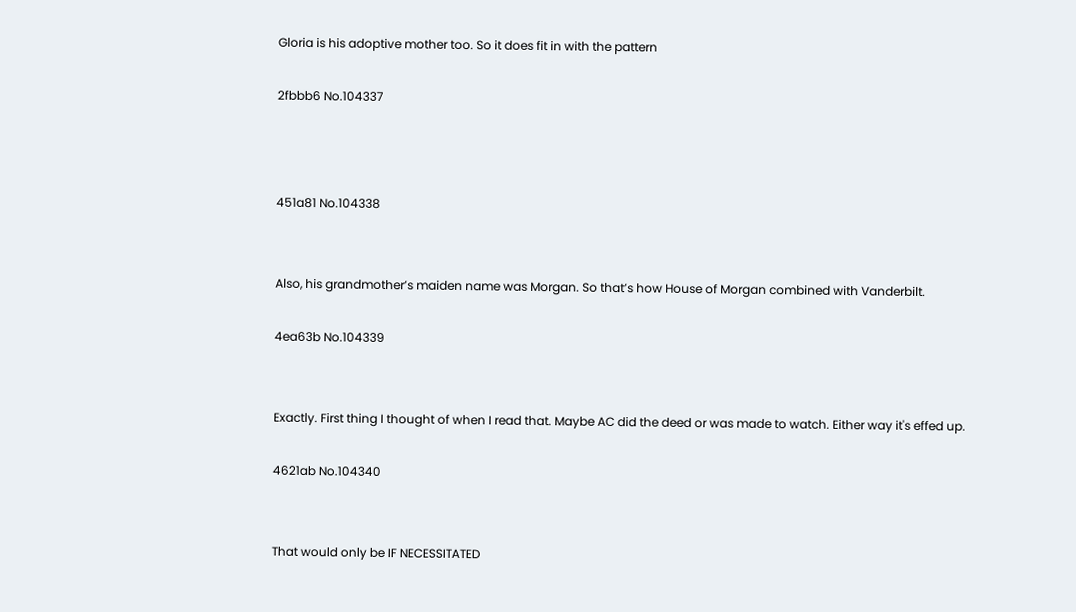Gloria is his adoptive mother too. So it does fit in with the pattern

2fbbb6 No.104337



451a81 No.104338


Also, his grandmother’s maiden name was Morgan. So that’s how House of Morgan combined with Vanderbilt.

4ea63b No.104339


Exactly. First thing I thought of when I read that. Maybe AC did the deed or was made to watch. Either way it's effed up.

4621ab No.104340


That would only be IF NECESSITATED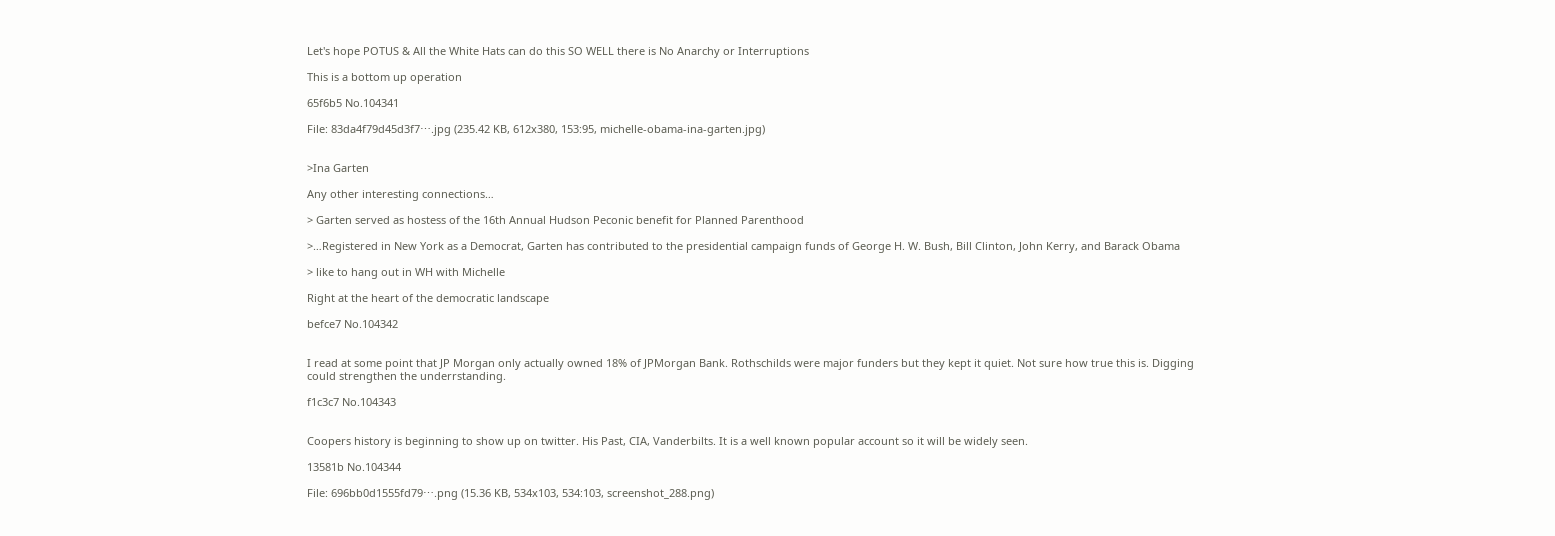Let's hope POTUS & All the White Hats can do this SO WELL there is No Anarchy or Interruptions

This is a bottom up operation

65f6b5 No.104341

File: 83da4f79d45d3f7⋯.jpg (235.42 KB, 612x380, 153:95, michelle-obama-ina-garten.jpg)


>Ina Garten

Any other interesting connections…

> Garten served as hostess of the 16th Annual Hudson Peconic benefit for Planned Parenthood

>…Registered in New York as a Democrat, Garten has contributed to the presidential campaign funds of George H. W. Bush, Bill Clinton, John Kerry, and Barack Obama

> like to hang out in WH with Michelle

Right at the heart of the democratic landscape

befce7 No.104342


I read at some point that JP Morgan only actually owned 18% of JPMorgan Bank. Rothschilds were major funders but they kept it quiet. Not sure how true this is. Digging could strengthen the underrstanding.

f1c3c7 No.104343


Coopers history is beginning to show up on twitter. His Past, CIA, Vanderbilts. It is a well known popular account so it will be widely seen.

13581b No.104344

File: 696bb0d1555fd79⋯.png (15.36 KB, 534x103, 534:103, screenshot_288.png)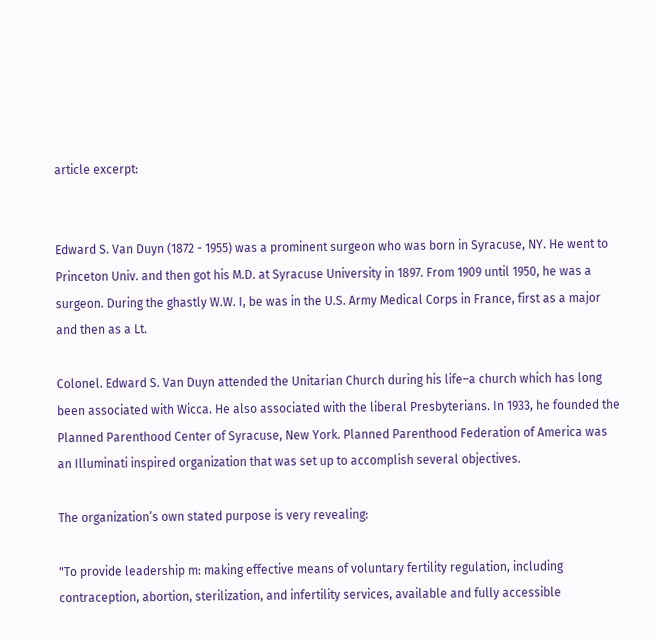article excerpt:


Edward S. Van Duyn (1872 - 1955) was a prominent surgeon who was born in Syracuse, NY. He went to Princeton Univ. and then got his M.D. at Syracuse University in 1897. From 1909 until 1950, he was a surgeon. During the ghastly W.W. I, be was in the U.S. Army Medical Corps in France, first as a major and then as a Lt.

Colonel. Edward S. Van Duyn attended the Unitarian Church during his life–a church which has long been associated with Wicca. He also associated with the liberal Presbyterians. In 1933, he founded the Planned Parenthood Center of Syracuse, New York. Planned Parenthood Federation of America was an Illuminati inspired organization that was set up to accomplish several objectives.

The organization’s own stated purpose is very revealing:

"To provide leadership m: making effective means of voluntary fertility regulation, including contraception, abortion, sterilization, and infertility services, available and fully accessible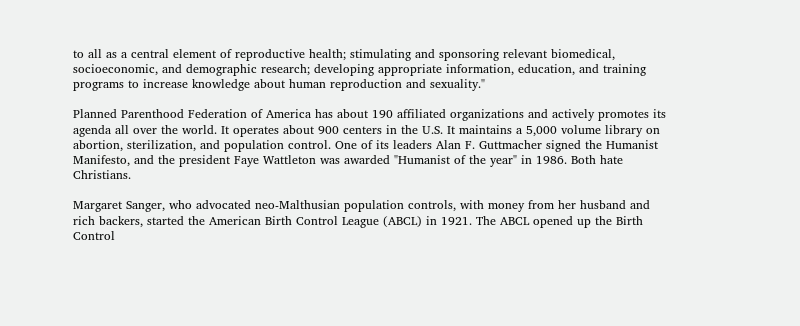to all as a central element of reproductive health; stimulating and sponsoring relevant biomedical, socioeconomic, and demographic research; developing appropriate information, education, and training programs to increase knowledge about human reproduction and sexuality."

Planned Parenthood Federation of America has about 190 affiliated organizations and actively promotes its agenda all over the world. It operates about 900 centers in the U.S. It maintains a 5,000 volume library on abortion, sterilization, and population control. One of its leaders Alan F. Guttmacher signed the Humanist Manifesto, and the president Faye Wattleton was awarded "Humanist of the year" in 1986. Both hate Christians.

Margaret Sanger, who advocated neo-Malthusian population controls, with money from her husband and rich backers, started the American Birth Control League (ABCL) in 1921. The ABCL opened up the Birth Control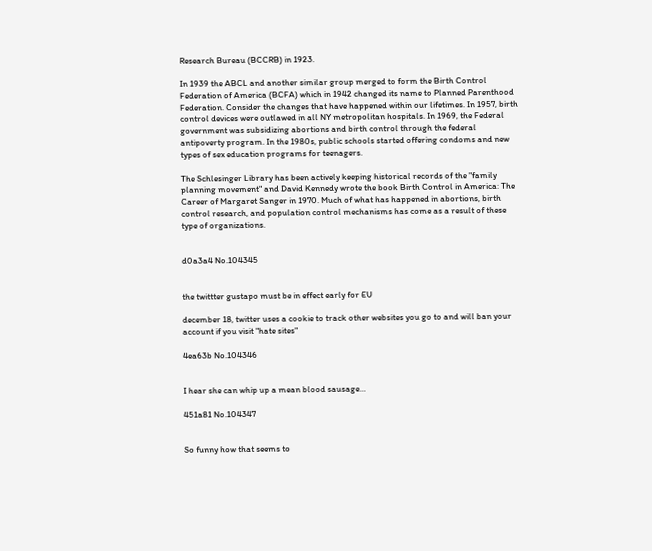Research Bureau (BCCRB) in 1923.

In 1939 the ABCL and another similar group merged to form the Birth Control Federation of America (BCFA) which in 1942 changed its name to Planned Parenthood Federation. Consider the changes that have happened within our lifetimes. In 1957, birth control devices were outlawed in all NY metropolitan hospitals. In 1969, the Federal government was subsidizing abortions and birth control through the federal antipoverty program. In the 1980s, public schools started offering condoms and new types of sex education programs for teenagers.

The Schlesinger Library has been actively keeping historical records of the "family planning movement" and David Kennedy wrote the book Birth Control in America: The Career of Margaret Sanger in 1970. Much of what has happened in abortions, birth control research, and population control mechanisms has come as a result of these type of organizations.


d0a3a4 No.104345


the twittter gustapo must be in effect early for EU

december 18, twitter uses a cookie to track other websites you go to and will ban your account if you visit "hate sites"

4ea63b No.104346


I hear she can whip up a mean blood sausage…

451a81 No.104347


So funny how that seems to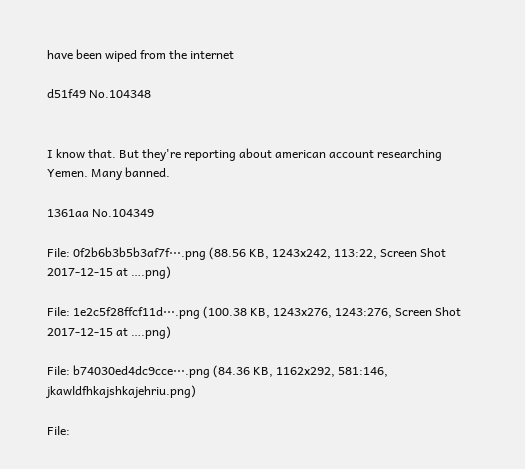have been wiped from the internet

d51f49 No.104348


I know that. But they're reporting about american account researching Yemen. Many banned.

1361aa No.104349

File: 0f2b6b3b5b3af7f⋯.png (88.56 KB, 1243x242, 113:22, Screen Shot 2017-12-15 at ….png)

File: 1e2c5f28ffcf11d⋯.png (100.38 KB, 1243x276, 1243:276, Screen Shot 2017-12-15 at ….png)

File: b74030ed4dc9cce⋯.png (84.36 KB, 1162x292, 581:146, jkawldfhkajshkajehriu.png)

File: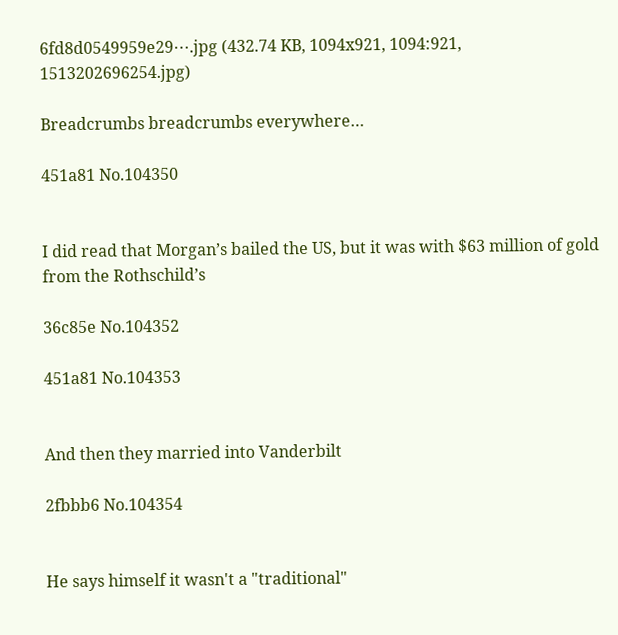6fd8d0549959e29⋯.jpg (432.74 KB, 1094x921, 1094:921, 1513202696254.jpg)

Breadcrumbs breadcrumbs everywhere…

451a81 No.104350


I did read that Morgan’s bailed the US, but it was with $63 million of gold from the Rothschild’s

36c85e No.104352

451a81 No.104353


And then they married into Vanderbilt

2fbbb6 No.104354


He says himself it wasn't a "traditional"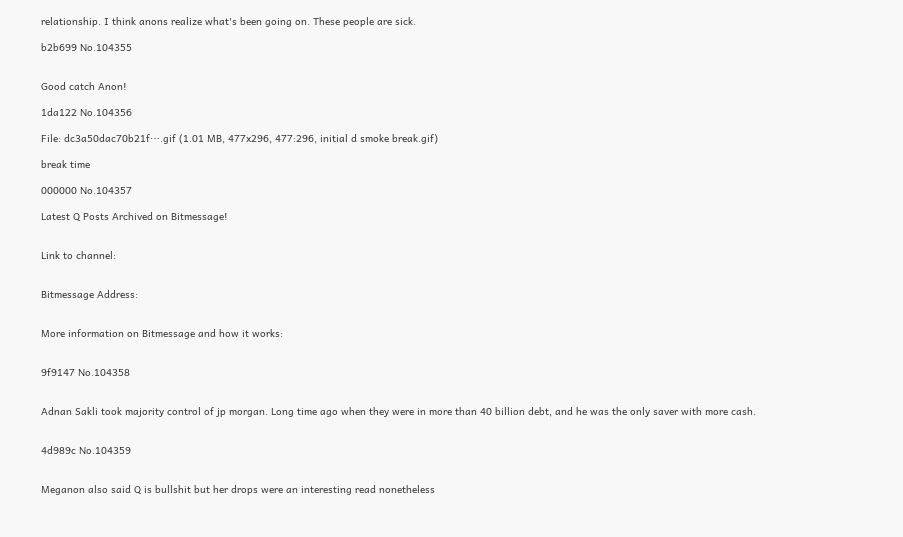relationship. I think anons realize what's been going on. These people are sick.

b2b699 No.104355


Good catch Anon!

1da122 No.104356

File: dc3a50dac70b21f⋯.gif (1.01 MB, 477x296, 477:296, initial d smoke break.gif)

break time

000000 No.104357

Latest Q Posts Archived on Bitmessage!


Link to channel:


Bitmessage Address:


More information on Bitmessage and how it works:


9f9147 No.104358


Adnan Sakli took majority control of jp morgan. Long time ago when they were in more than 40 billion debt, and he was the only saver with more cash.


4d989c No.104359


Meganon also said Q is bullshit but her drops were an interesting read nonetheless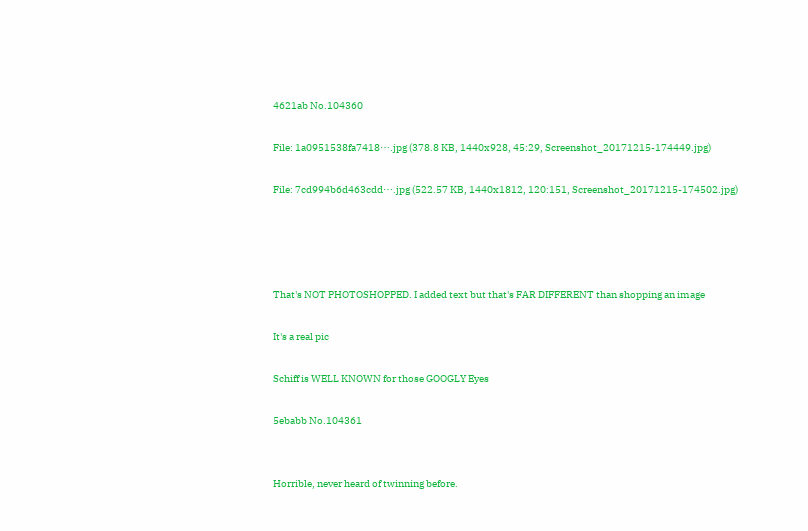4621ab No.104360

File: 1a0951538fa7418⋯.jpg (378.8 KB, 1440x928, 45:29, Screenshot_20171215-174449.jpg)

File: 7cd994b6d463cdd⋯.jpg (522.57 KB, 1440x1812, 120:151, Screenshot_20171215-174502.jpg)




That's NOT PHOTOSHOPPED. I added text but that's FAR DIFFERENT than shopping an image

It's a real pic

Schiff is WELL KNOWN for those GOOGLY Eyes

5ebabb No.104361


Horrible, never heard of twinning before.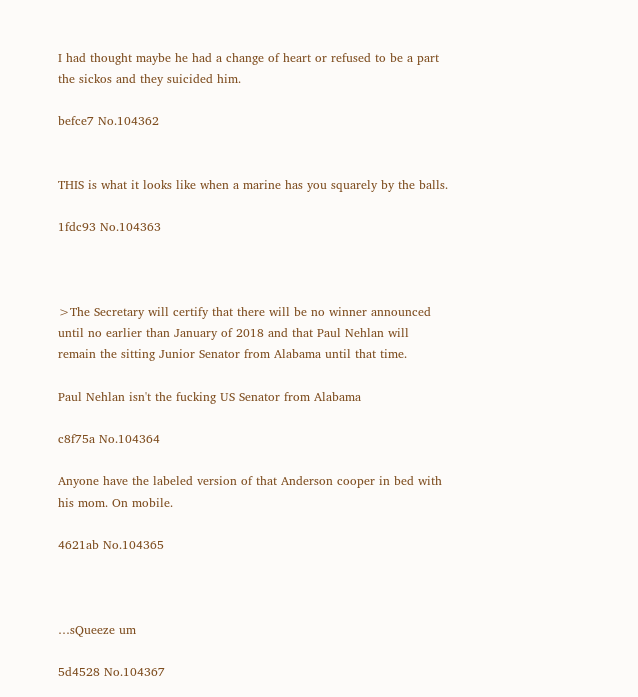I had thought maybe he had a change of heart or refused to be a part the sickos and they suicided him.

befce7 No.104362


THIS is what it looks like when a marine has you squarely by the balls.

1fdc93 No.104363



>The Secretary will certify that there will be no winner announced until no earlier than January of 2018 and that Paul Nehlan will remain the sitting Junior Senator from Alabama until that time.

Paul Nehlan isn't the fucking US Senator from Alabama

c8f75a No.104364

Anyone have the labeled version of that Anderson cooper in bed with his mom. On mobile.

4621ab No.104365



…sQueeze um

5d4528 No.104367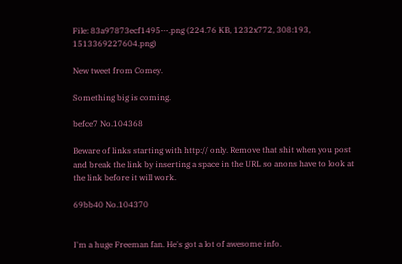File: 83a97873ecf1495⋯.png (224.76 KB, 1232x772, 308:193, 1513369227604.png)

New tweet from Comey.

Something big is coming.

befce7 No.104368

Beware of links starting with http:// only. Remove that shit when you post and break the link by inserting a space in the URL so anons have to look at the link before it will work.

69bb40 No.104370


I'm a huge Freeman fan. He's got a lot of awesome info.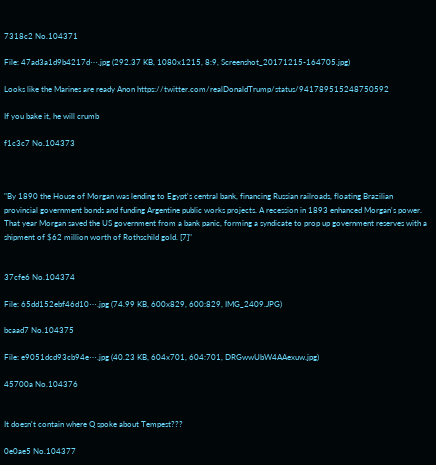7318c2 No.104371

File: 47ad3a1d9b4217d⋯.jpg (292.37 KB, 1080x1215, 8:9, Screenshot_20171215-164705.jpg)

Looks like the Marines are ready Anon https://twitter.com/realDonaldTrump/status/941789515248750592

If you bake it, he will crumb

f1c3c7 No.104373



"By 1890 the House of Morgan was lending to Egypt's central bank, financing Russian railroads, floating Brazilian provincial government bonds and funding Argentine public works projects. A recession in 1893 enhanced Morgan's power. That year Morgan saved the US government from a bank panic, forming a syndicate to prop up government reserves with a shipment of $62 million worth of Rothschild gold. [7]"


37cfe6 No.104374

File: 65dd152ebf46d10⋯.jpg (74.99 KB, 600x829, 600:829, IMG_2409.JPG)

bcaad7 No.104375

File: e9051dcd93cb94e⋯.jpg (40.23 KB, 604x701, 604:701, DRGwwUbW4AAexuw.jpg)

45700a No.104376


It doesn't contain where Q spoke about Tempest???

0e0ae5 No.104377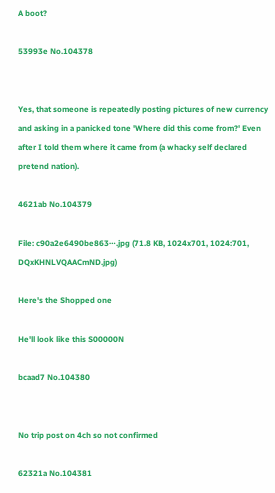A boot?

53993e No.104378


Yes, that someone is repeatedly posting pictures of new currency and asking in a panicked tone 'Where did this come from?' Even after I told them where it came from (a whacky self declared pretend nation).

4621ab No.104379

File: c90a2e6490be863⋯.jpg (71.8 KB, 1024x701, 1024:701, DQxKHNLVQAACmND.jpg)

Here's the Shopped one

He'll look like this S00000N

bcaad7 No.104380


No trip post on 4ch so not confirmed

62321a No.104381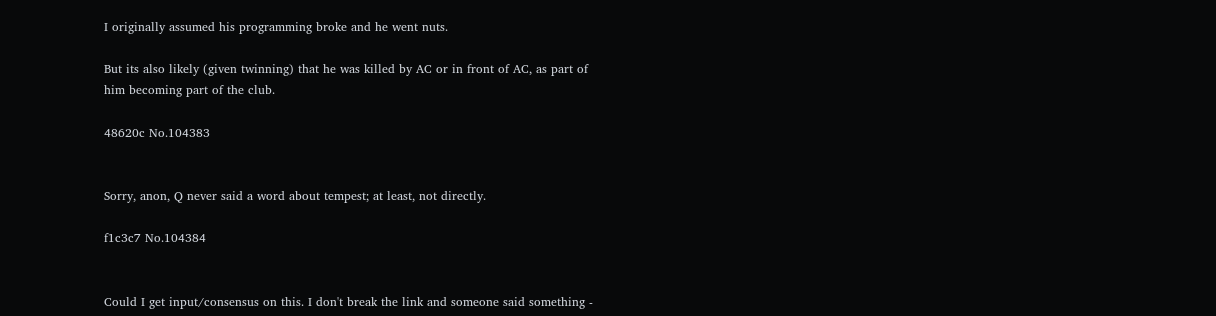I originally assumed his programming broke and he went nuts.

But its also likely (given twinning) that he was killed by AC or in front of AC, as part of him becoming part of the club.

48620c No.104383


Sorry, anon, Q never said a word about tempest; at least, not directly.

f1c3c7 No.104384


Could I get input/consensus on this. I don't break the link and someone said something -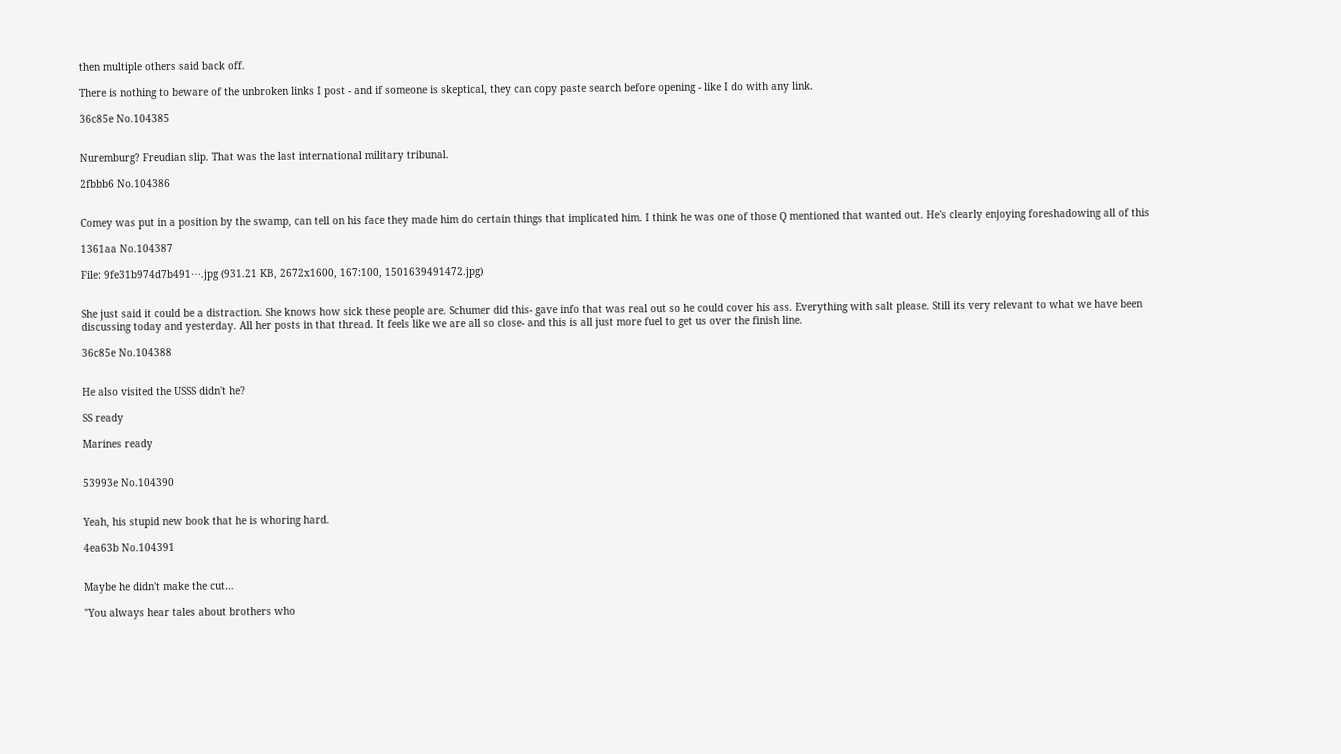then multiple others said back off.

There is nothing to beware of the unbroken links I post - and if someone is skeptical, they can copy paste search before opening - like I do with any link.

36c85e No.104385


Nuremburg? Freudian slip. That was the last international military tribunal.

2fbbb6 No.104386


Comey was put in a position by the swamp, can tell on his face they made him do certain things that implicated him. I think he was one of those Q mentioned that wanted out. He's clearly enjoying foreshadowing all of this

1361aa No.104387

File: 9fe31b974d7b491⋯.jpg (931.21 KB, 2672x1600, 167:100, 1501639491472.jpg)


She just said it could be a distraction. She knows how sick these people are. Schumer did this- gave info that was real out so he could cover his ass. Everything with salt please. Still its very relevant to what we have been discussing today and yesterday. All her posts in that thread. It feels like we are all so close- and this is all just more fuel to get us over the finish line.

36c85e No.104388


He also visited the USSS didn't he?

SS ready

Marines ready


53993e No.104390


Yeah, his stupid new book that he is whoring hard.

4ea63b No.104391


Maybe he didn't make the cut…

"You always hear tales about brothers who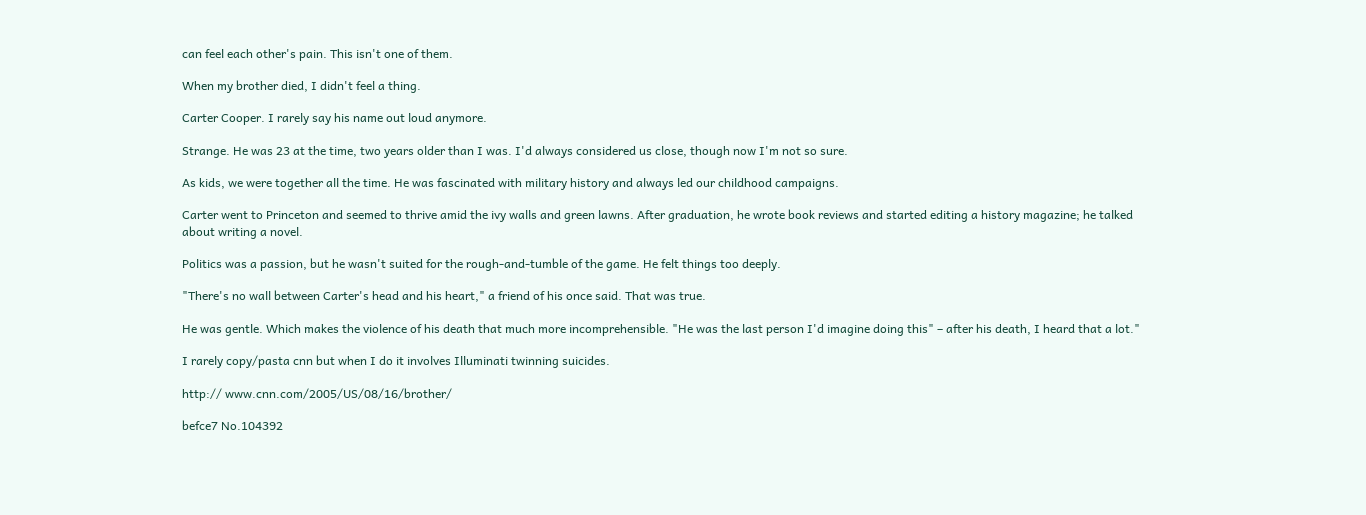can feel each other's pain. This isn't one of them.

When my brother died, I didn't feel a thing.

Carter Cooper. I rarely say his name out loud anymore.

Strange. He was 23 at the time, two years older than I was. I'd always considered us close, though now I'm not so sure.

As kids, we were together all the time. He was fascinated with military history and always led our childhood campaigns.

Carter went to Princeton and seemed to thrive amid the ivy walls and green lawns. After graduation, he wrote book reviews and started editing a history magazine; he talked about writing a novel.

Politics was a passion, but he wasn't suited for the rough-and-tumble of the game. He felt things too deeply.

"There's no wall between Carter's head and his heart," a friend of his once said. That was true.

He was gentle. Which makes the violence of his death that much more incomprehensible. "He was the last person I'd imagine doing this" – after his death, I heard that a lot."

I rarely copy/pasta cnn but when I do it involves Illuminati twinning suicides.

http:// www.cnn.com/2005/US/08/16/brother/

befce7 No.104392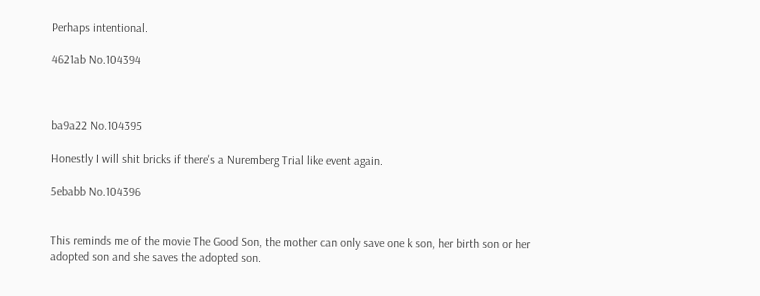Perhaps intentional.

4621ab No.104394



ba9a22 No.104395

Honestly I will shit bricks if there's a Nuremberg Trial like event again.

5ebabb No.104396


This reminds me of the movie The Good Son, the mother can only save one k son, her birth son or her adopted son and she saves the adopted son.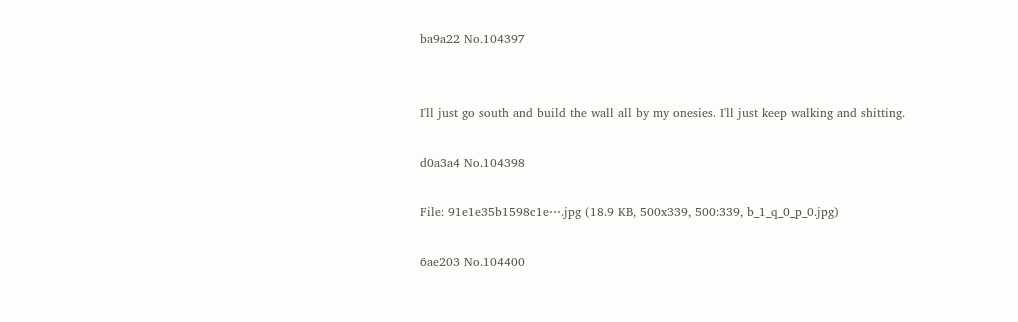ba9a22 No.104397


I'll just go south and build the wall all by my onesies. I'll just keep walking and shitting.

d0a3a4 No.104398

File: 91e1e35b1598c1e⋯.jpg (18.9 KB, 500x339, 500:339, b_1_q_0_p_0.jpg)

6ae203 No.104400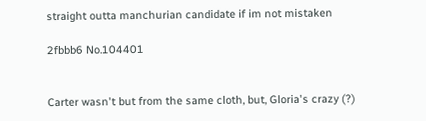straight outta manchurian candidate if im not mistaken

2fbbb6 No.104401


Carter wasn't but from the same cloth, but, Gloria's crazy (?)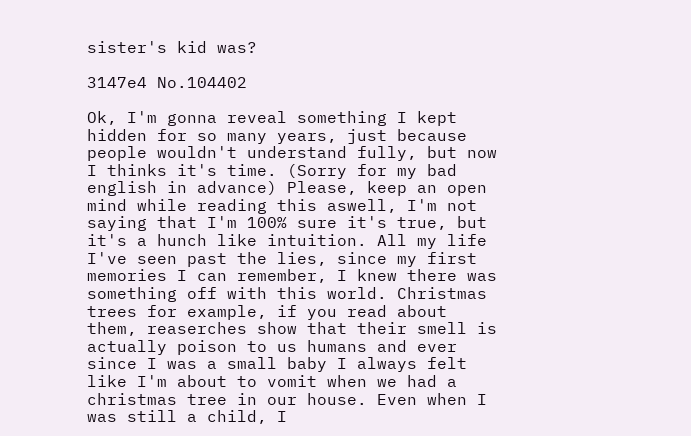sister's kid was?

3147e4 No.104402

Ok, I'm gonna reveal something I kept hidden for so many years, just because people wouldn't understand fully, but now I thinks it's time. (Sorry for my bad english in advance) Please, keep an open mind while reading this aswell, I'm not saying that I'm 100% sure it's true, but it's a hunch like intuition. All my life I've seen past the lies, since my first memories I can remember, I knew there was something off with this world. Christmas trees for example, if you read about them, reaserches show that their smell is actually poison to us humans and ever since I was a small baby I always felt like I'm about to vomit when we had a christmas tree in our house. Even when I was still a child, I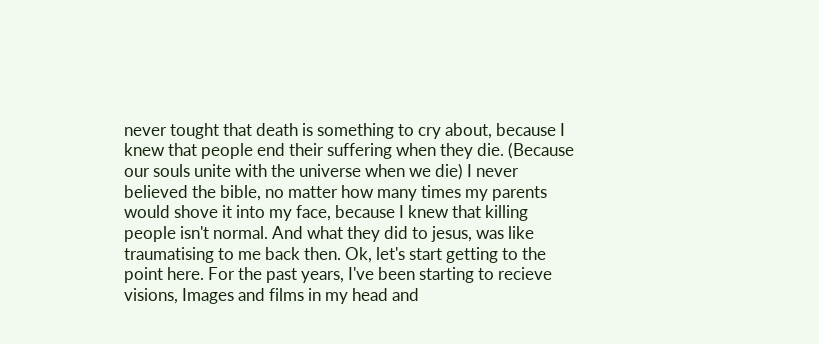never tought that death is something to cry about, because I knew that people end their suffering when they die. (Because our souls unite with the universe when we die) I never believed the bible, no matter how many times my parents would shove it into my face, because I knew that killing people isn't normal. And what they did to jesus, was like traumatising to me back then. Ok, let's start getting to the point here. For the past years, I've been starting to recieve visions, Images and films in my head and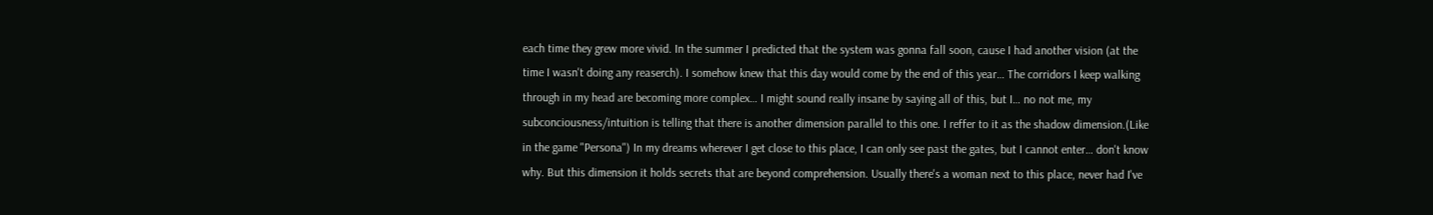each time they grew more vivid. In the summer I predicted that the system was gonna fall soon, cause I had another vision (at the time I wasn't doing any reaserch). I somehow knew that this day would come by the end of this year… The corridors I keep walking through in my head are becoming more complex… I might sound really insane by saying all of this, but I… no not me, my subconciousness/intuition is telling that there is another dimension parallel to this one. I reffer to it as the shadow dimension.(Like in the game "Persona") In my dreams wherever I get close to this place, I can only see past the gates, but I cannot enter… don't know why. But this dimension it holds secrets that are beyond comprehension. Usually there's a woman next to this place, never had I've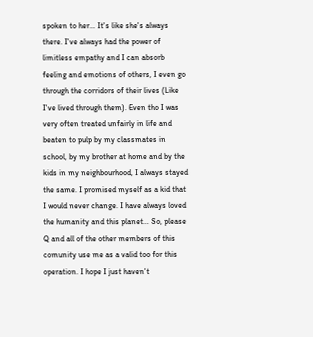spoken to her… It's like she's always there. I've always had the power of limitless empathy and I can absorb feeling and emotions of others, I even go through the corridors of their lives (Like I've lived through them). Even tho I was very often treated unfairly in life and beaten to pulp by my classmates in school, by my brother at home and by the kids in my neighbourhood, I always stayed the same. I promised myself as a kid that I would never change. I have always loved the humanity and this planet… So, please Q and all of the other members of this comunity use me as a valid too for this operation. I hope I just haven't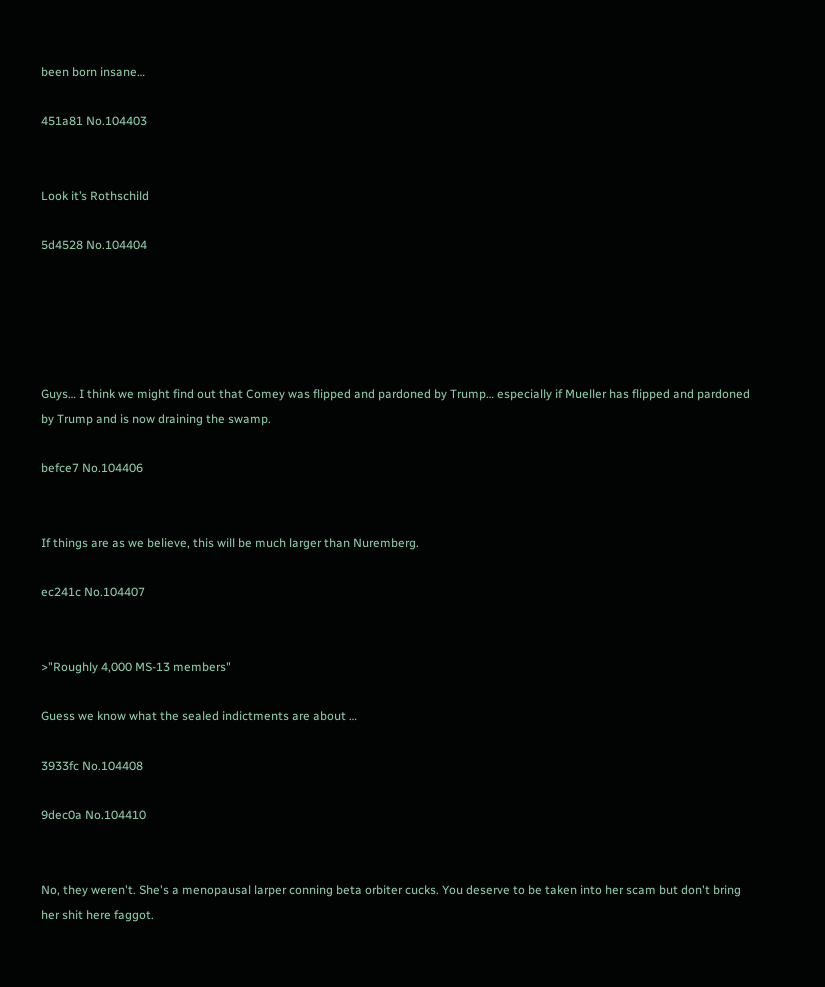been born insane…

451a81 No.104403


Look it’s Rothschild

5d4528 No.104404





Guys… I think we might find out that Comey was flipped and pardoned by Trump… especially if Mueller has flipped and pardoned by Trump and is now draining the swamp.

befce7 No.104406


If things are as we believe, this will be much larger than Nuremberg.

ec241c No.104407


>"Roughly 4,000 MS-13 members"

Guess we know what the sealed indictments are about …

3933fc No.104408

9dec0a No.104410


No, they weren't. She's a menopausal larper conning beta orbiter cucks. You deserve to be taken into her scam but don't bring her shit here faggot.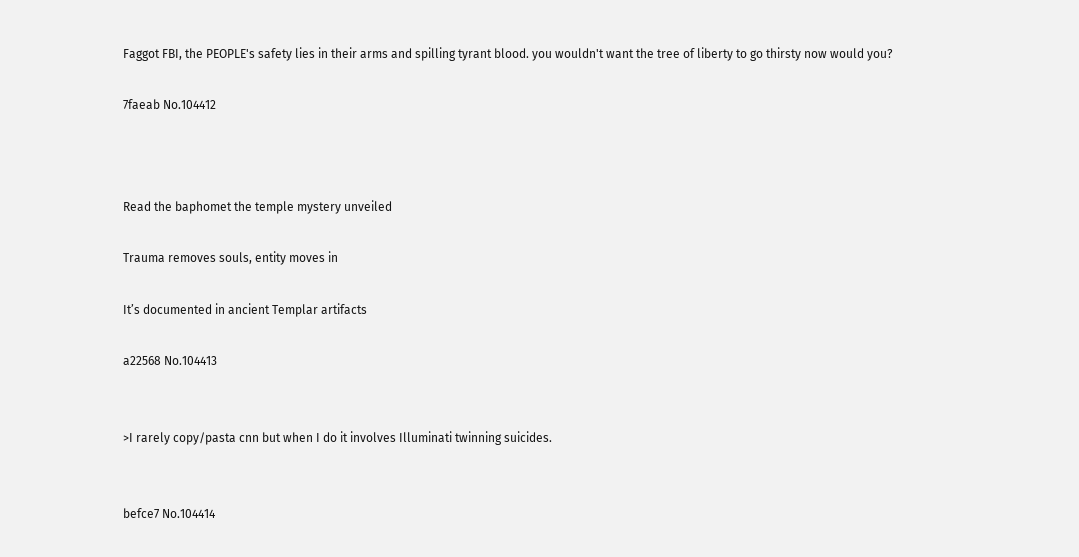Faggot FBI, the PEOPLE's safety lies in their arms and spilling tyrant blood. you wouldn't want the tree of liberty to go thirsty now would you?

7faeab No.104412



Read the baphomet the temple mystery unveiled

Trauma removes souls, entity moves in

It’s documented in ancient Templar artifacts

a22568 No.104413


>I rarely copy/pasta cnn but when I do it involves Illuminati twinning suicides.


befce7 No.104414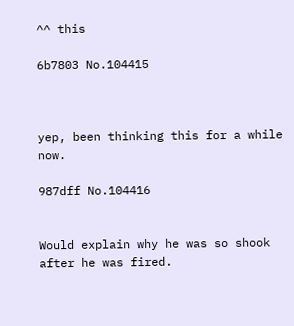^^ this

6b7803 No.104415



yep, been thinking this for a while now.

987dff No.104416


Would explain why he was so shook after he was fired.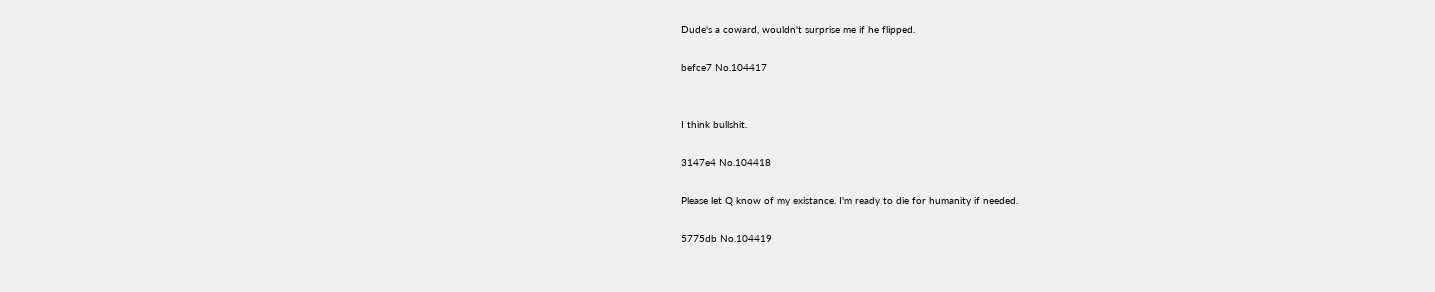Dude's a coward, wouldn't surprise me if he flipped.

befce7 No.104417


I think bullshit.

3147e4 No.104418

Please let Q know of my existance. I'm ready to die for humanity if needed.

5775db No.104419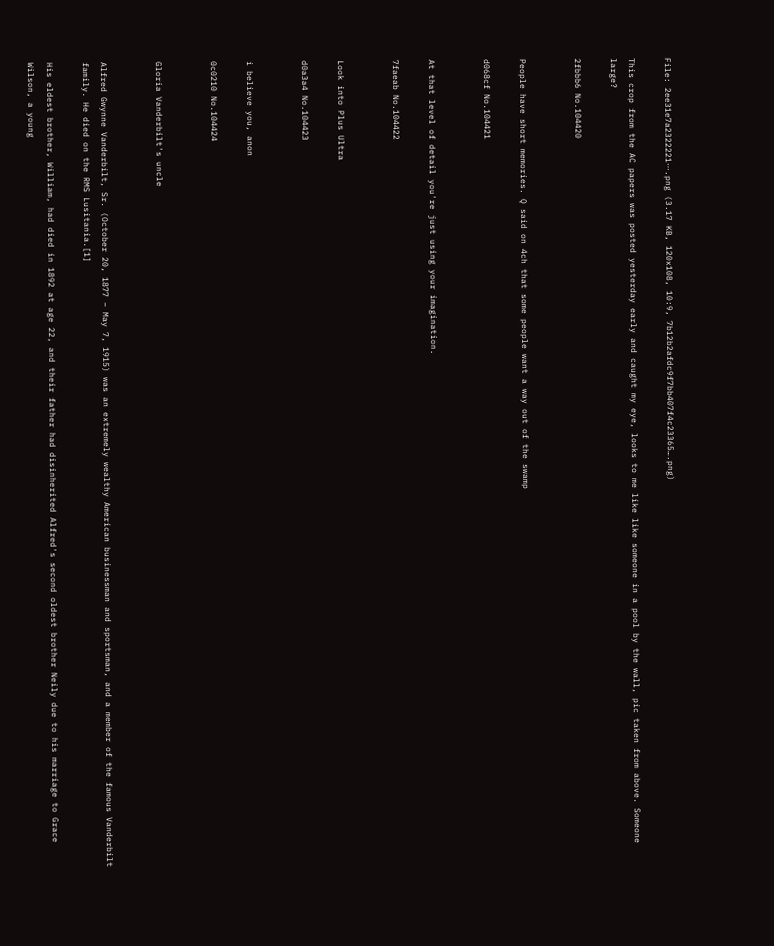File: 2ee31e7a2322221⋯.png (3.17 KB, 120x108, 10:9, 7b12b2afdc9f7bb407f4c23365….png)

This crop from the AC papers was posted yesterday early and caught my eye, looks to me like like someone in a pool by the wall, pic taken from above. Someone large?

2fbbb6 No.104420


People have short memories. Q said on 4ch that some people want a way out of the swamp

d068cf No.104421


At that level of detail you're just using your imagination.

7faeab No.104422


Look into Plus Ultra

d0a3a4 No.104423


i believe you, anon

0c0210 No.104424


Gloria Vanderbilt's uncle


Alfred Gwynne Vanderbilt, Sr. (October 20, 1877 – May 7, 1915) was an extremely wealthy American businessman and sportsman, and a member of the famous Vanderbilt family. He died on the RMS Lusitania.[1]

His eldest brother, William, had died in 1892 at age 22, and their father had disinherited Alfred's second oldest brother Neily due to his marriage to Grace Wilson, a young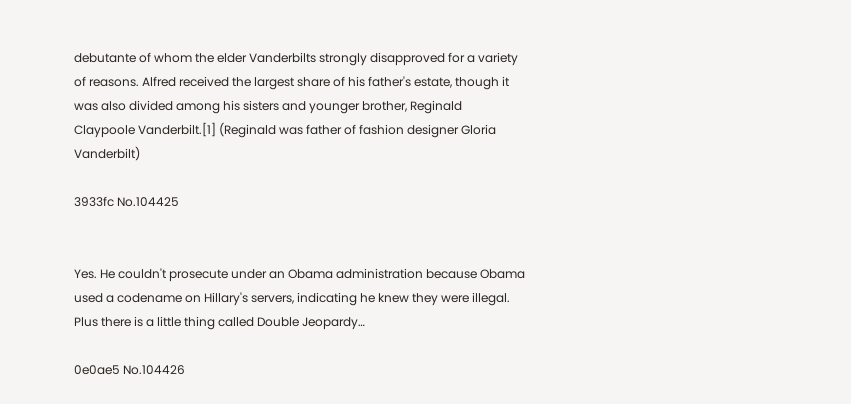debutante of whom the elder Vanderbilts strongly disapproved for a variety of reasons. Alfred received the largest share of his father's estate, though it was also divided among his sisters and younger brother, Reginald Claypoole Vanderbilt.[1] (Reginald was father of fashion designer Gloria Vanderbilt)

3933fc No.104425


Yes. He couldn't prosecute under an Obama administration because Obama used a codename on Hillary's servers, indicating he knew they were illegal. Plus there is a little thing called Double Jeopardy…

0e0ae5 No.104426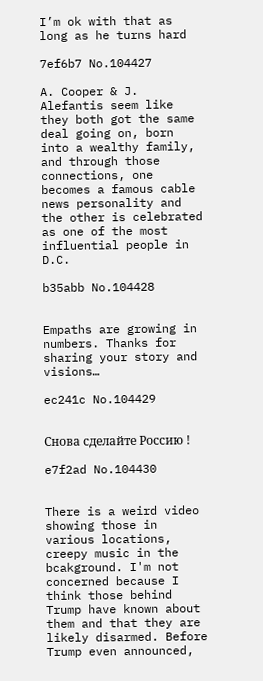I’m ok with that as long as he turns hard

7ef6b7 No.104427

A. Cooper & J. Alefantis seem like they both got the same deal going on, born into a wealthy family, and through those connections, one becomes a famous cable news personality and the other is celebrated as one of the most influential people in D.C.

b35abb No.104428


Empaths are growing in numbers. Thanks for sharing your story and visions…

ec241c No.104429


Снова сделайте Россию !

e7f2ad No.104430


There is a weird video showing those in various locations, creepy music in the bcakground. I'm not concerned because I think those behind Trump have known about them and that they are likely disarmed. Before Trump even announced,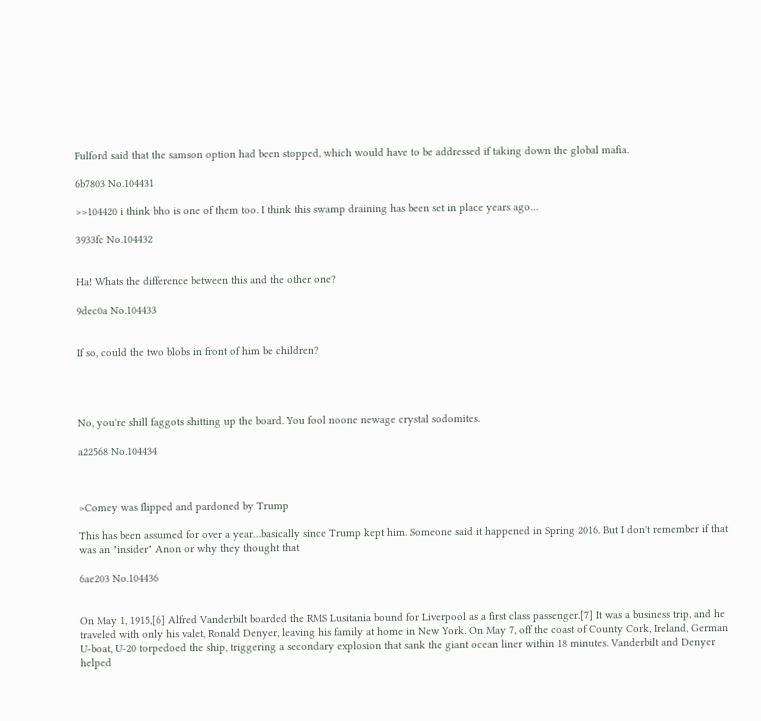Fulford said that the samson option had been stopped, which would have to be addressed if taking down the global mafia.

6b7803 No.104431

>>104420 i think bho is one of them too. I think this swamp draining has been set in place years ago…

3933fc No.104432


Ha! Whats the difference between this and the other one?

9dec0a No.104433


If so, could the two blobs in front of him be children?




No, you're shill faggots shitting up the board. You fool noone newage crystal sodomites.

a22568 No.104434



>Comey was flipped and pardoned by Trump

This has been assumed for over a year…basically since Trump kept him. Someone said it happened in Spring 2016. But I don't remember if that was an "insider" Anon or why they thought that

6ae203 No.104436


On May 1, 1915,[6] Alfred Vanderbilt boarded the RMS Lusitania bound for Liverpool as a first class passenger.[7] It was a business trip, and he traveled with only his valet, Ronald Denyer, leaving his family at home in New York. On May 7, off the coast of County Cork, Ireland, German U-boat, U-20 torpedoed the ship, triggering a secondary explosion that sank the giant ocean liner within 18 minutes. Vanderbilt and Denyer helped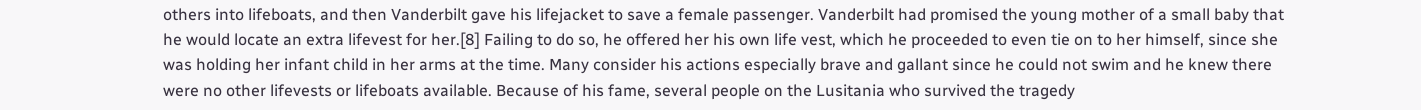others into lifeboats, and then Vanderbilt gave his lifejacket to save a female passenger. Vanderbilt had promised the young mother of a small baby that he would locate an extra lifevest for her.[8] Failing to do so, he offered her his own life vest, which he proceeded to even tie on to her himself, since she was holding her infant child in her arms at the time. Many consider his actions especially brave and gallant since he could not swim and he knew there were no other lifevests or lifeboats available. Because of his fame, several people on the Lusitania who survived the tragedy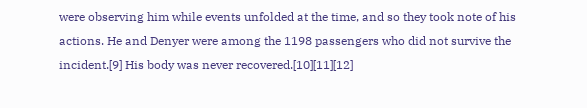were observing him while events unfolded at the time, and so they took note of his actions. He and Denyer were among the 1198 passengers who did not survive the incident.[9] His body was never recovered.[10][11][12]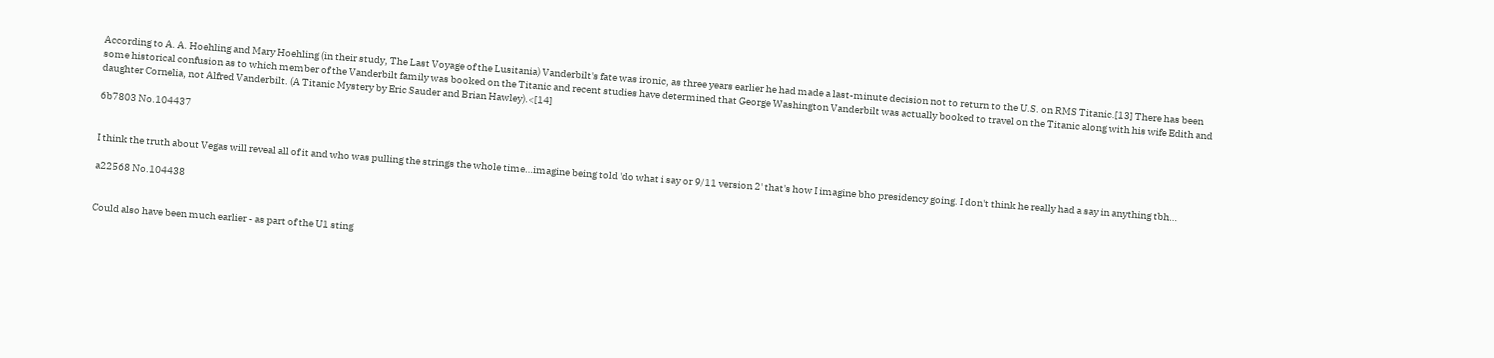According to A. A. Hoehling and Mary Hoehling (in their study, The Last Voyage of the Lusitania) Vanderbilt's fate was ironic, as three years earlier he had made a last-minute decision not to return to the U.S. on RMS Titanic.[13] There has been some historical confusion as to which member of the Vanderbilt family was booked on the Titanic and recent studies have determined that George Washington Vanderbilt was actually booked to travel on the Titanic along with his wife Edith and daughter Cornelia, not Alfred Vanderbilt. (A Titanic Mystery by Eric Sauder and Brian Hawley).<[14]

6b7803 No.104437


I think the truth about Vegas will reveal all of it and who was pulling the strings the whole time…imagine being told 'do what i say or 9/11 version 2' that's how I imagine bho presidency going. I don't think he really had a say in anything tbh…

a22568 No.104438


Could also have been much earlier - as part of the U1 sting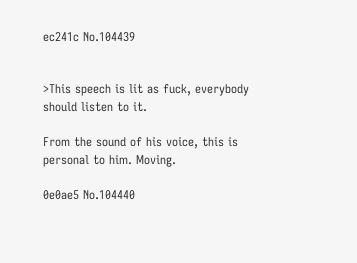ec241c No.104439


>This speech is lit as fuck, everybody should listen to it.

From the sound of his voice, this is personal to him. Moving.

0e0ae5 No.104440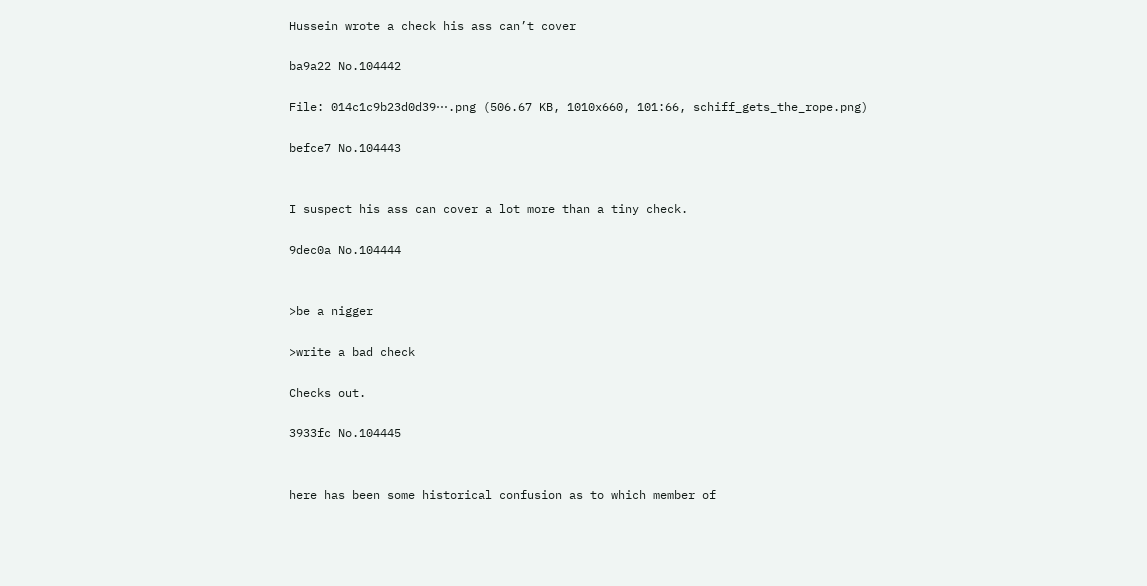Hussein wrote a check his ass can’t cover

ba9a22 No.104442

File: 014c1c9b23d0d39⋯.png (506.67 KB, 1010x660, 101:66, schiff_gets_the_rope.png)

befce7 No.104443


I suspect his ass can cover a lot more than a tiny check.

9dec0a No.104444


>be a nigger

>write a bad check

Checks out.

3933fc No.104445


here has been some historical confusion as to which member of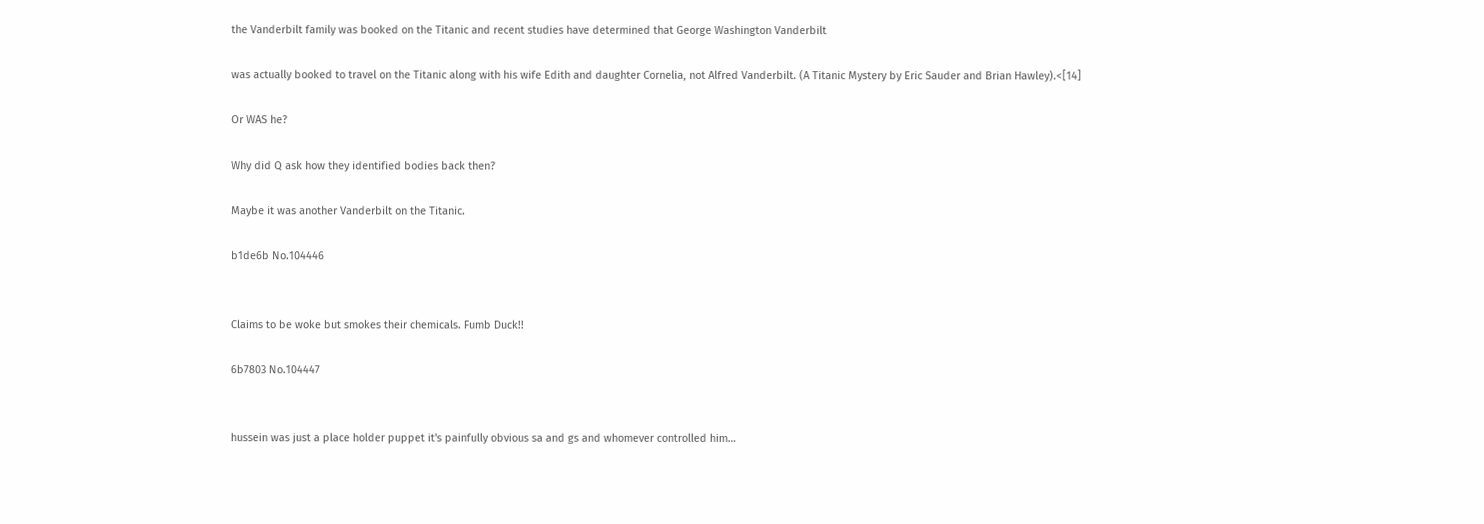the Vanderbilt family was booked on the Titanic and recent studies have determined that George Washington Vanderbilt

was actually booked to travel on the Titanic along with his wife Edith and daughter Cornelia, not Alfred Vanderbilt. (A Titanic Mystery by Eric Sauder and Brian Hawley).<[14]

Or WAS he?

Why did Q ask how they identified bodies back then?

Maybe it was another Vanderbilt on the Titanic.

b1de6b No.104446


Claims to be woke but smokes their chemicals. Fumb Duck!!

6b7803 No.104447


hussein was just a place holder puppet it's painfully obvious sa and gs and whomever controlled him…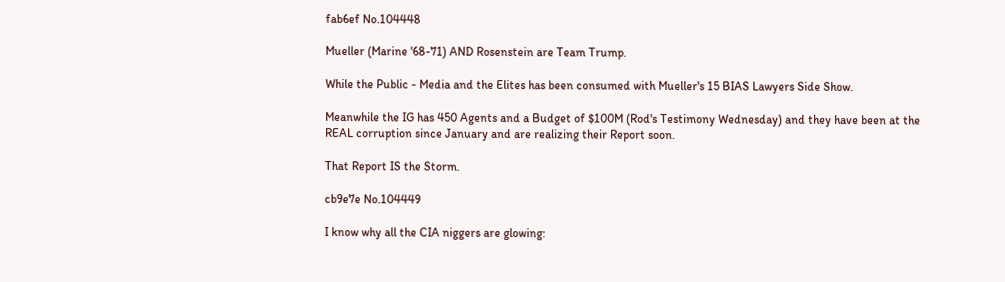fab6ef No.104448

Mueller (Marine '68-71) AND Rosenstein are Team Trump.

While the Public - Media and the Elites has been consumed with Mueller's 15 BIAS Lawyers Side Show.

Meanwhile the IG has 450 Agents and a Budget of $100M (Rod's Testimony Wednesday) and they have been at the REAL corruption since January and are realizing their Report soon.

That Report IS the Storm.

cb9e7e No.104449

I know why all the CIA niggers are glowing: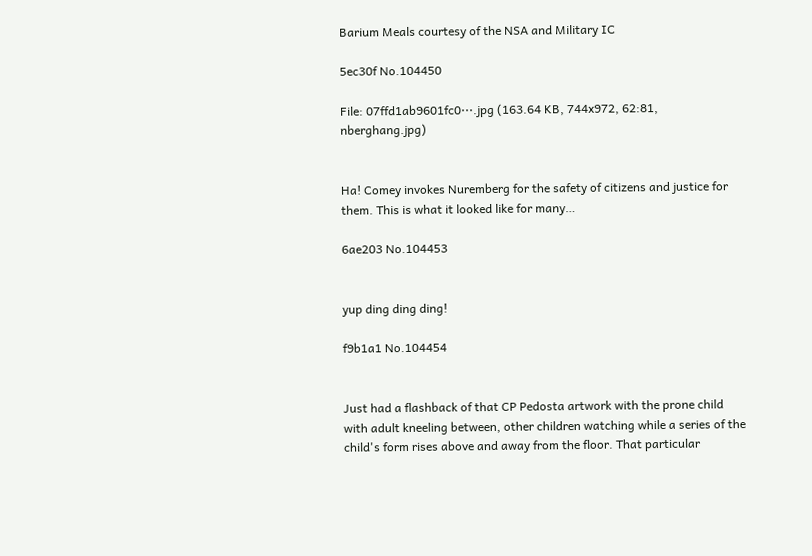Barium Meals courtesy of the NSA and Military IC

5ec30f No.104450

File: 07ffd1ab9601fc0⋯.jpg (163.64 KB, 744x972, 62:81, nberghang.jpg)


Ha! Comey invokes Nuremberg for the safety of citizens and justice for them. This is what it looked like for many…

6ae203 No.104453


yup ding ding ding!

f9b1a1 No.104454


Just had a flashback of that CP Pedosta artwork with the prone child with adult kneeling between, other children watching while a series of the child's form rises above and away from the floor. That particular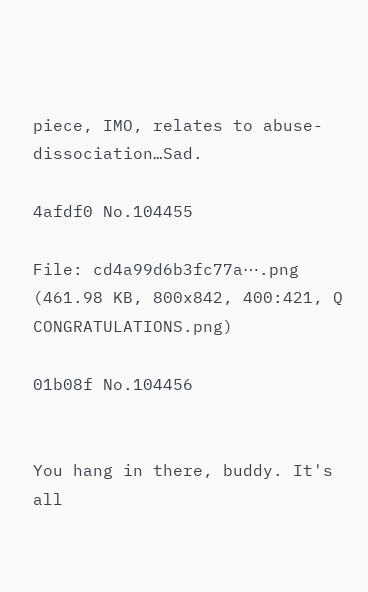piece, IMO, relates to abuse-dissociation…Sad.

4afdf0 No.104455

File: cd4a99d6b3fc77a⋯.png (461.98 KB, 800x842, 400:421, Q CONGRATULATIONS.png)

01b08f No.104456


You hang in there, buddy. It's all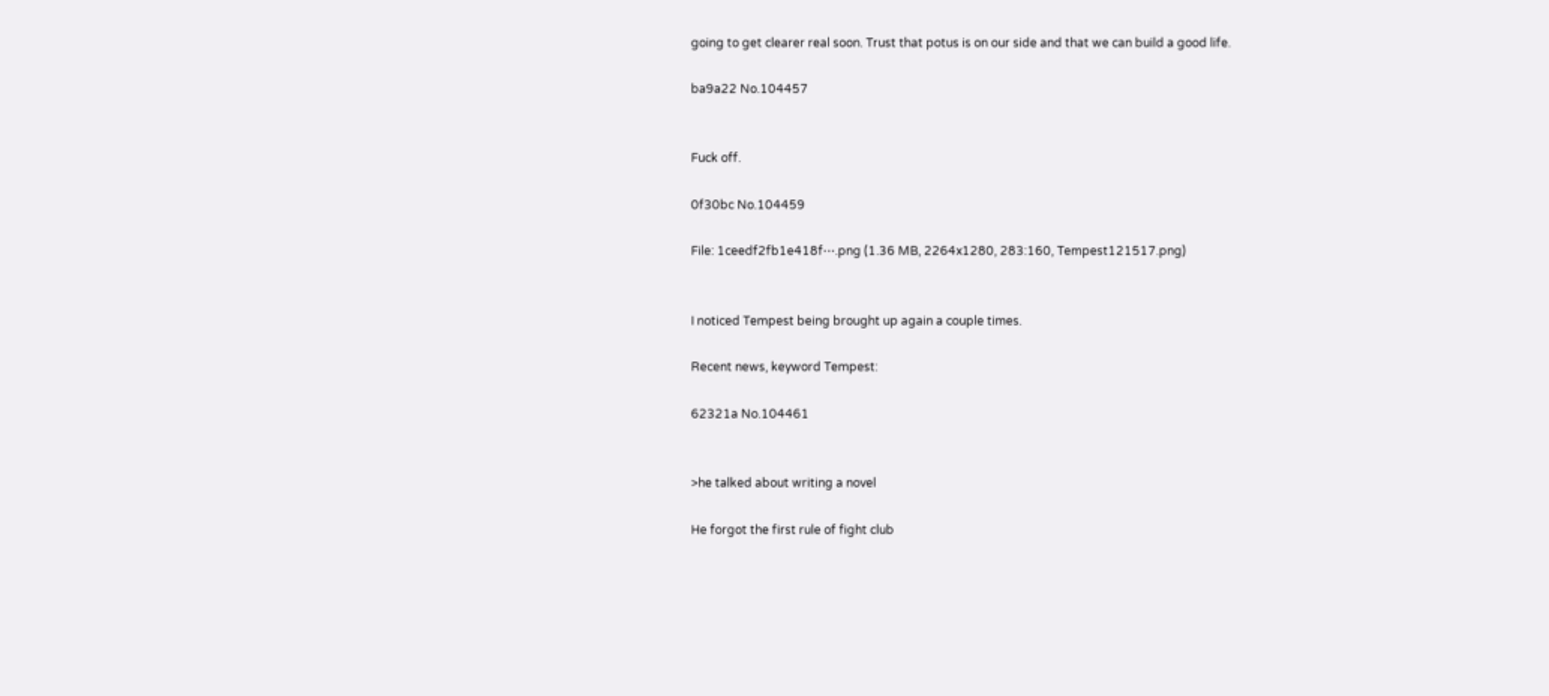going to get clearer real soon. Trust that potus is on our side and that we can build a good life.

ba9a22 No.104457


Fuck off.

0f30bc No.104459

File: 1ceedf2fb1e418f⋯.png (1.36 MB, 2264x1280, 283:160, Tempest121517.png)


I noticed Tempest being brought up again a couple times.

Recent news, keyword Tempest:

62321a No.104461


>he talked about writing a novel

He forgot the first rule of fight club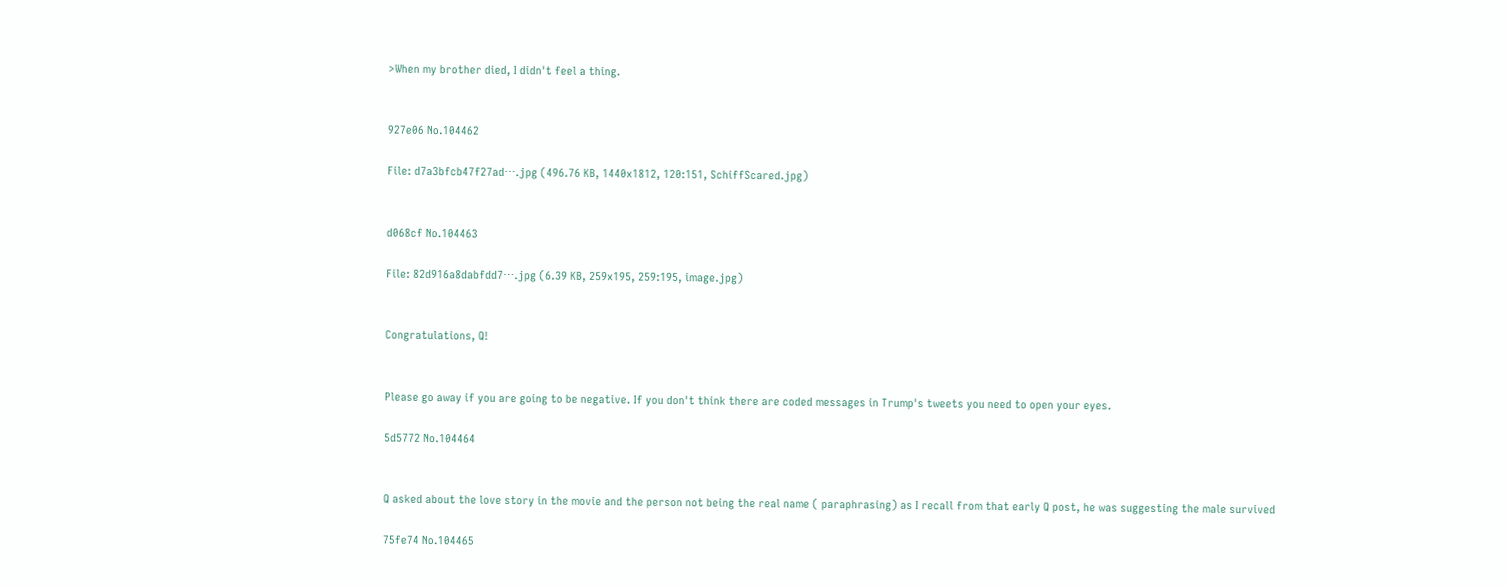>When my brother died, I didn't feel a thing.


927e06 No.104462

File: d7a3bfcb47f27ad⋯.jpg (496.76 KB, 1440x1812, 120:151, SchiffScared.jpg)


d068cf No.104463

File: 82d916a8dabfdd7⋯.jpg (6.39 KB, 259x195, 259:195, image.jpg)


Congratulations, Q!


Please go away if you are going to be negative. If you don't think there are coded messages in Trump's tweets you need to open your eyes.

5d5772 No.104464


Q asked about the love story in the movie and the person not being the real name ( paraphrasing) as I recall from that early Q post, he was suggesting the male survived

75fe74 No.104465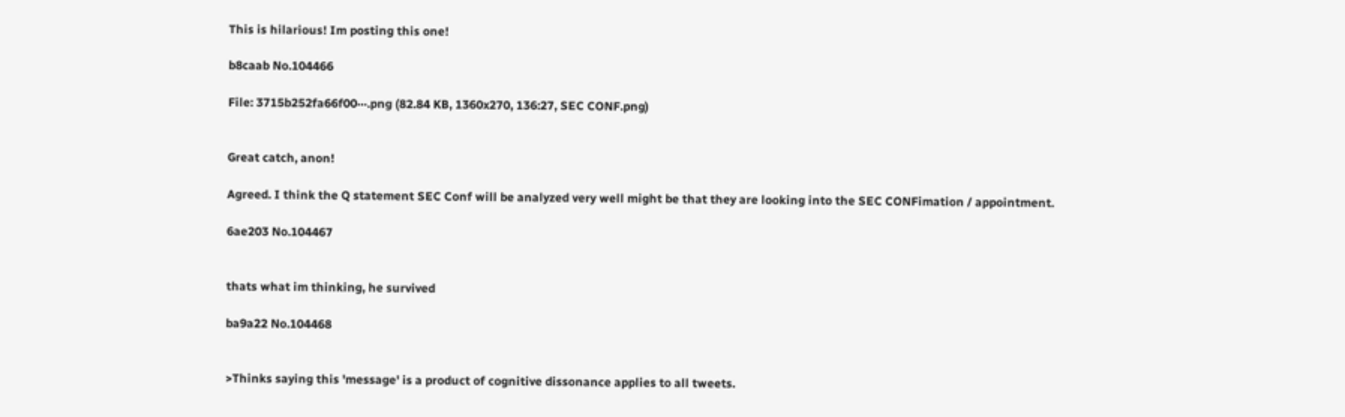This is hilarious! Im posting this one!

b8caab No.104466

File: 3715b252fa66f00⋯.png (82.84 KB, 1360x270, 136:27, SEC CONF.png)


Great catch, anon!

Agreed. I think the Q statement SEC Conf will be analyzed very well might be that they are looking into the SEC CONFimation / appointment.

6ae203 No.104467


thats what im thinking, he survived

ba9a22 No.104468


>Thinks saying this 'message' is a product of cognitive dissonance applies to all tweets.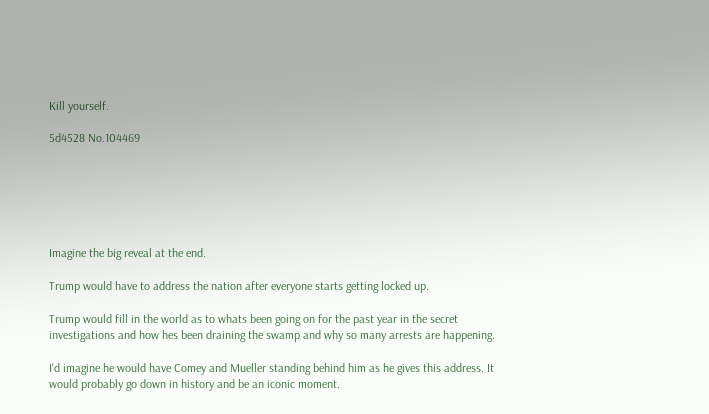Kill yourself.

5d4528 No.104469






Imagine the big reveal at the end.

Trump would have to address the nation after everyone starts getting locked up.

Trump would fill in the world as to whats been going on for the past year in the secret investigations and how hes been draining the swamp and why so many arrests are happening.

I'd imagine he would have Comey and Mueller standing behind him as he gives this address. It would probably go down in history and be an iconic moment.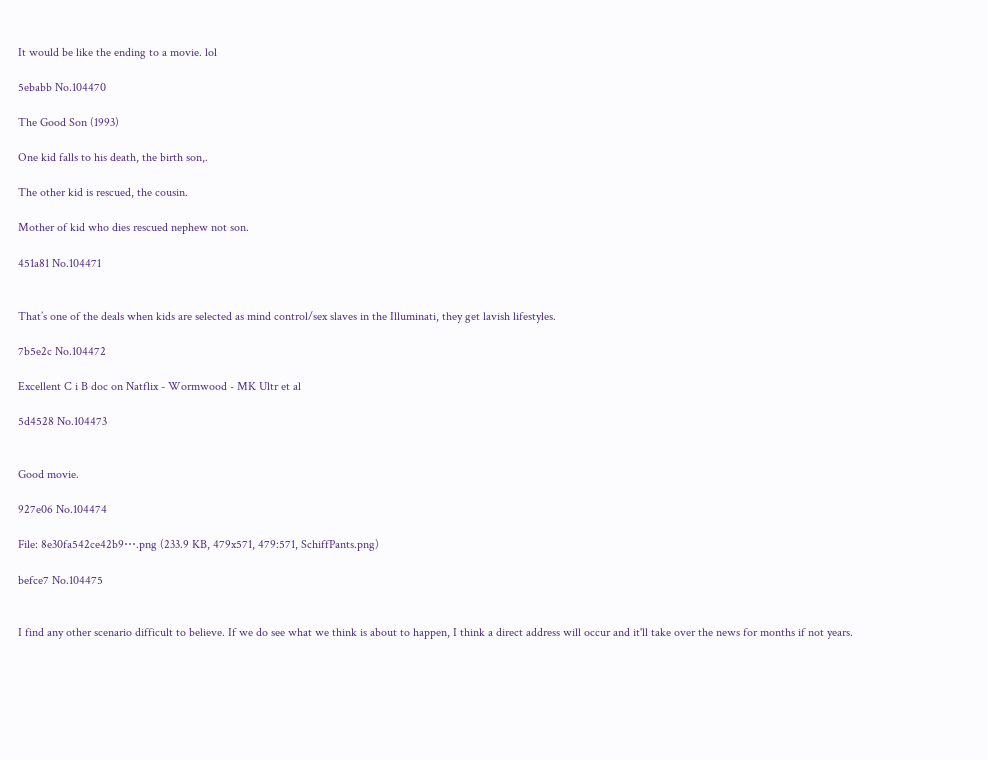It would be like the ending to a movie. lol

5ebabb No.104470

The Good Son (1993)

One kid falls to his death, the birth son,.

The other kid is rescued, the cousin.

Mother of kid who dies rescued nephew not son.

451a81 No.104471


That’s one of the deals when kids are selected as mind control/sex slaves in the Illuminati, they get lavish lifestyles.

7b5e2c No.104472

Excellent C i B doc on Natflix - Wormwood - MK Ultr et al

5d4528 No.104473


Good movie.

927e06 No.104474

File: 8e30fa542ce42b9⋯.png (233.9 KB, 479x571, 479:571, SchiffPants.png)

befce7 No.104475


I find any other scenario difficult to believe. If we do see what we think is about to happen, I think a direct address will occur and it'll take over the news for months if not years.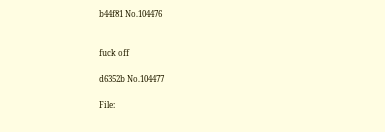b44f81 No.104476


fuck off

d6352b No.104477

File: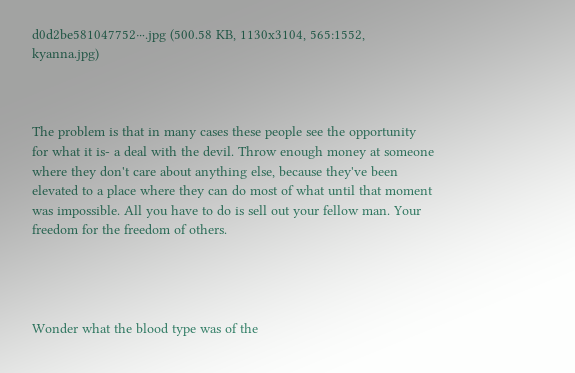d0d2be581047752⋯.jpg (500.58 KB, 1130x3104, 565:1552, kyanna.jpg)



The problem is that in many cases these people see the opportunity for what it is- a deal with the devil. Throw enough money at someone where they don't care about anything else, because they've been elevated to a place where they can do most of what until that moment was impossible. All you have to do is sell out your fellow man. Your freedom for the freedom of others.




Wonder what the blood type was of the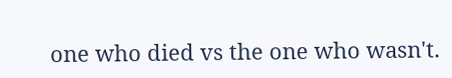one who died vs the one who wasn't.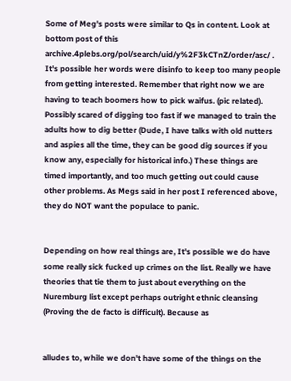Some of Meg's posts were similar to Qs in content. Look at bottom post of this archive.4plebs.org/pol/search/uid/y%2F3kCTnZ/order/asc/ . It's possible her words were disinfo to keep too many people from getting interested. Remember that right now we are having to teach boomers how to pick waifus. (pic related). Possibly scared of digging too fast if we managed to train the adults how to dig better (Dude, I have talks with old nutters and aspies all the time, they can be good dig sources if you know any, especially for historical info.) These things are timed importantly, and too much getting out could cause other problems. As Megs said in her post I referenced above, they do NOT want the populace to panic.


Depending on how real things are, It's possible we do have some really sick fucked up crimes on the list. Really we have theories that tie them to just about everything on the Nuremburg list except perhaps outright ethnic cleansing (Proving the de facto is difficult). Because as


alludes to, while we don't have some of the things on the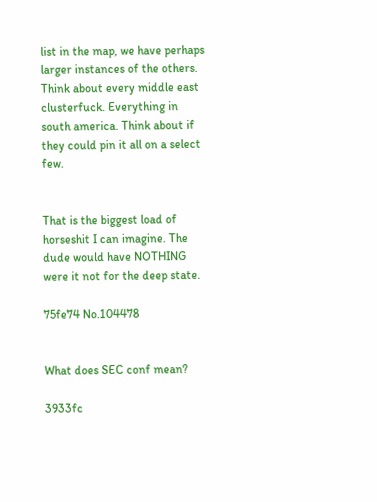list in the map, we have perhaps larger instances of the others. Think about every middle east clusterfuck. Everything in south america. Think about if they could pin it all on a select few.


That is the biggest load of horseshit I can imagine. The dude would have NOTHING were it not for the deep state.

75fe74 No.104478


What does SEC conf mean?

3933fc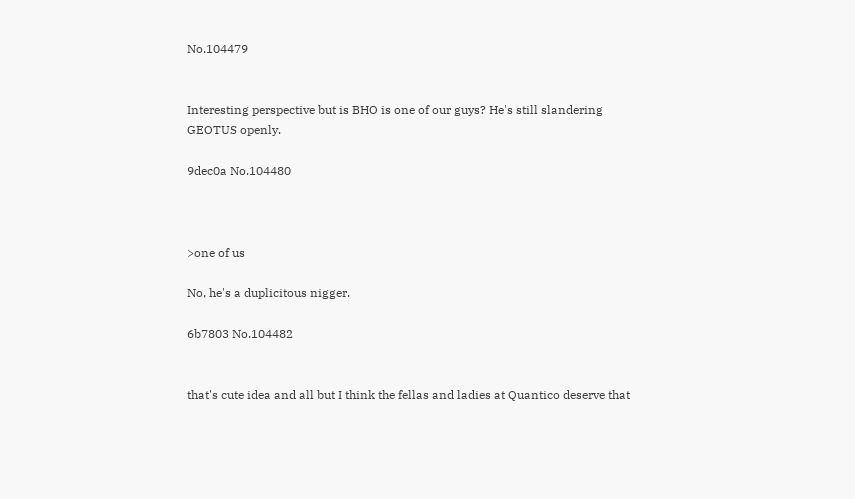No.104479


Interesting perspective but is BHO is one of our guys? He's still slandering GEOTUS openly.

9dec0a No.104480



>one of us

No, he's a duplicitous nigger.

6b7803 No.104482


that's cute idea and all but I think the fellas and ladies at Quantico deserve that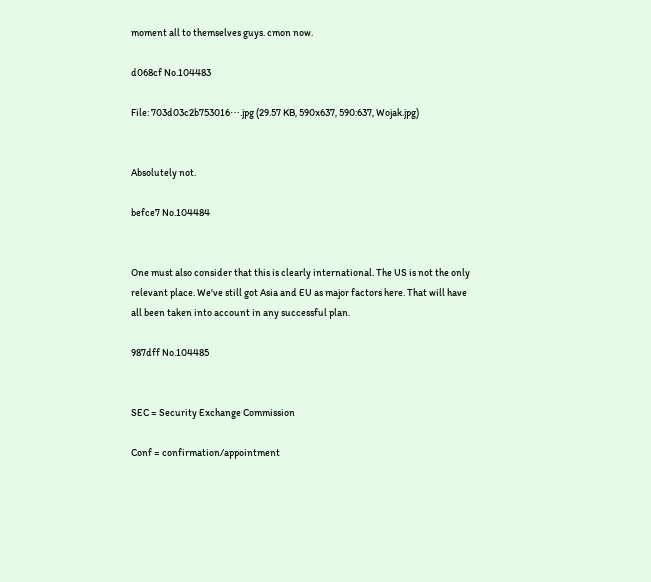moment all to themselves guys. cmon now.

d068cf No.104483

File: 703d03c2b753016⋯.jpg (29.57 KB, 590x637, 590:637, Wojak.jpg)


Absolutely not.

befce7 No.104484


One must also consider that this is clearly international. The US is not the only relevant place. We've still got Asia and EU as major factors here. That will have all been taken into account in any successful plan.

987dff No.104485


SEC = Security Exchange Commission

Conf = confirmation/appointment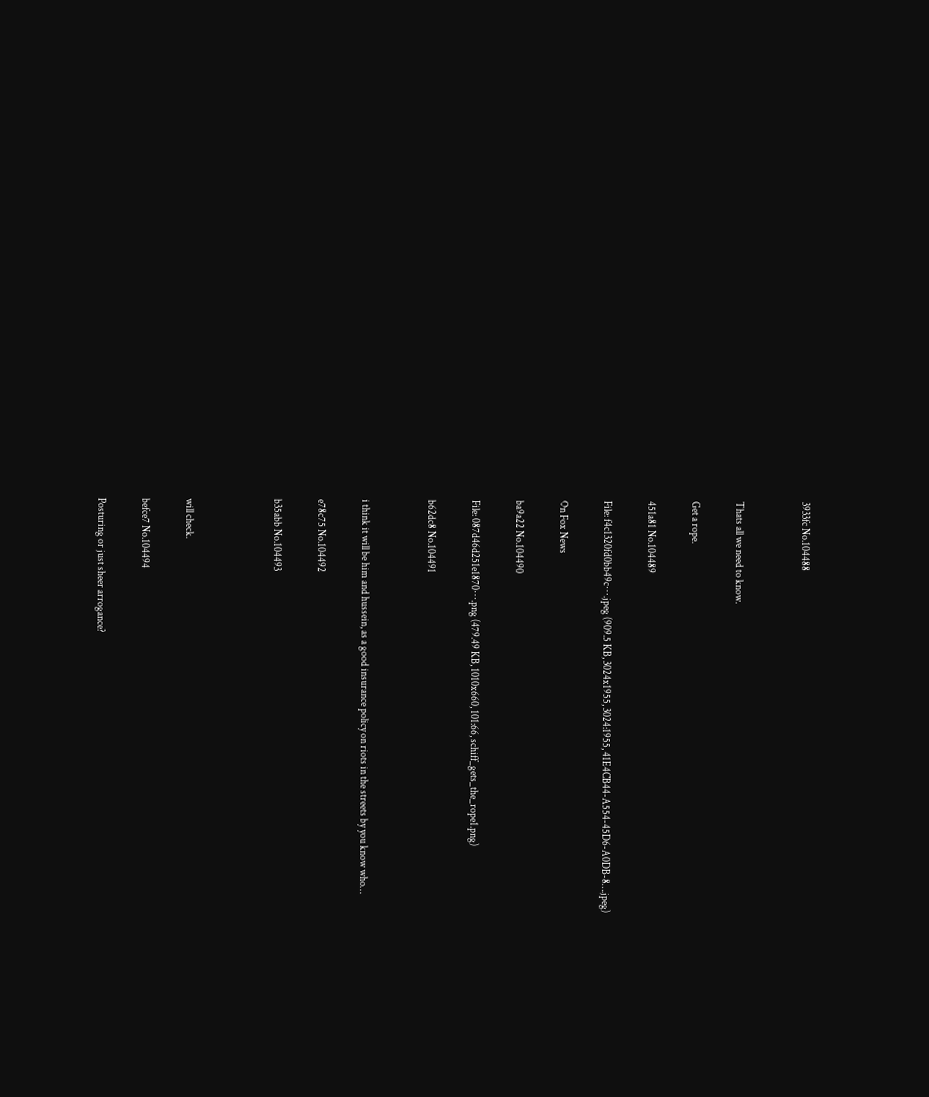3933fc No.104488


Thats all we need to know.

Get a rope.

451a81 No.104489

File: f4c1320fd0bb49c⋯.jpeg (909.5 KB, 3024x1955, 3024:1955, 41E4CB44-A554-45D6-A0DB-8….jpeg)

On Fox News

ba9a22 No.104490

File: 087d46d251e1870⋯.png (479.49 KB, 1010x660, 101:66, schiff_gets_the_rope1.png)

b62dc8 No.104491


i think it will be him and hussein, as a good insurance policy on riots in the streets by you know who…

e78c75 No.104492

b35abb No.104493



will check.

befce7 No.104494

Posturing or just sheer arrogance?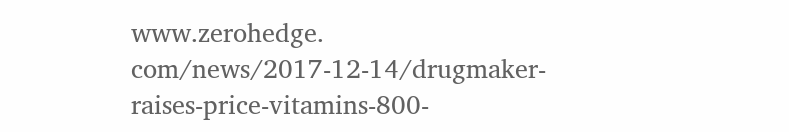www.zerohedge. com/news/2017-12-14/drugmaker-raises-price-vitamins-800-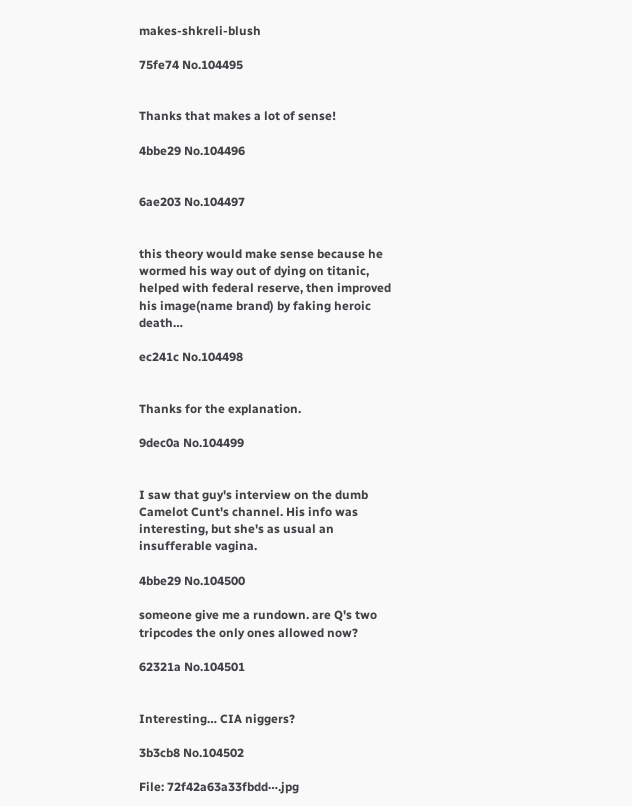makes-shkreli-blush

75fe74 No.104495


Thanks that makes a lot of sense!

4bbe29 No.104496


6ae203 No.104497


this theory would make sense because he wormed his way out of dying on titanic, helped with federal reserve, then improved his image(name brand) by faking heroic death…

ec241c No.104498


Thanks for the explanation.

9dec0a No.104499


I saw that guy's interview on the dumb Camelot Cunt's channel. His info was interesting, but she's as usual an insufferable vagina.

4bbe29 No.104500

someone give me a rundown. are Q's two tripcodes the only ones allowed now?

62321a No.104501


Interesting… CIA niggers?

3b3cb8 No.104502

File: 72f42a63a33fbdd⋯.jpg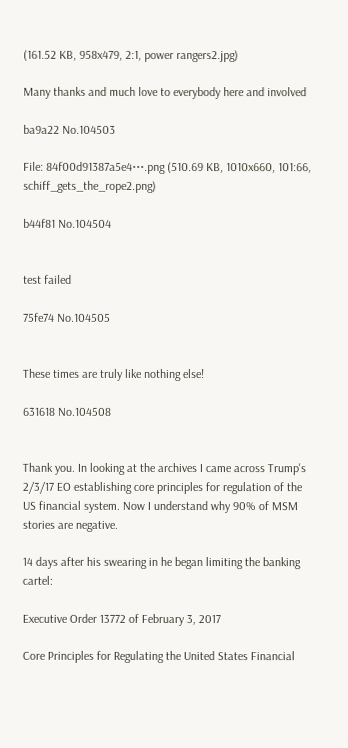(161.52 KB, 958x479, 2:1, power rangers2.jpg)

Many thanks and much love to everybody here and involved

ba9a22 No.104503

File: 84f00d91387a5e4⋯.png (510.69 KB, 1010x660, 101:66, schiff_gets_the_rope2.png)

b44f81 No.104504


test failed

75fe74 No.104505


These times are truly like nothing else!

631618 No.104508


Thank you. In looking at the archives I came across Trump's 2/3/17 EO establishing core principles for regulation of the US financial system. Now I understand why 90% of MSM stories are negative.

14 days after his swearing in he began limiting the banking cartel:

Executive Order 13772 of February 3, 2017

Core Principles for Regulating the United States Financial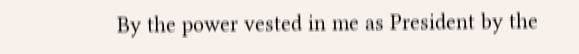By the power vested in me as President by the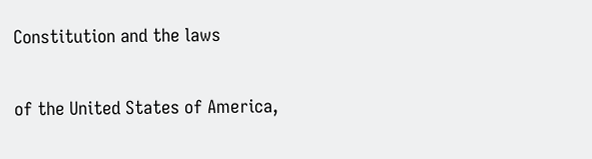Constitution and the laws

of the United States of America,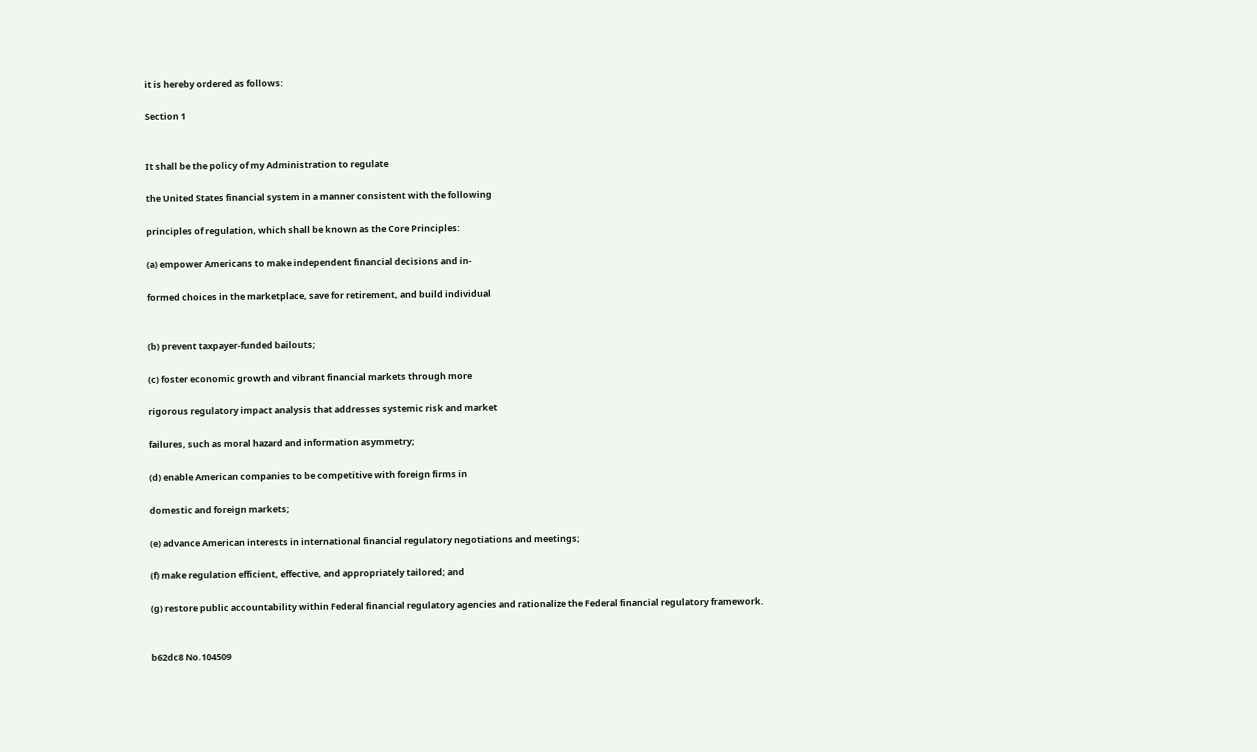it is hereby ordered as follows:

Section 1


It shall be the policy of my Administration to regulate

the United States financial system in a manner consistent with the following

principles of regulation, which shall be known as the Core Principles:

(a) empower Americans to make independent financial decisions and in-

formed choices in the marketplace, save for retirement, and build individual


(b) prevent taxpayer-funded bailouts;

(c) foster economic growth and vibrant financial markets through more

rigorous regulatory impact analysis that addresses systemic risk and market

failures, such as moral hazard and information asymmetry;

(d) enable American companies to be competitive with foreign firms in

domestic and foreign markets;

(e) advance American interests in international financial regulatory negotiations and meetings;

(f) make regulation efficient, effective, and appropriately tailored; and

(g) restore public accountability within Federal financial regulatory agencies and rationalize the Federal financial regulatory framework.


b62dc8 No.104509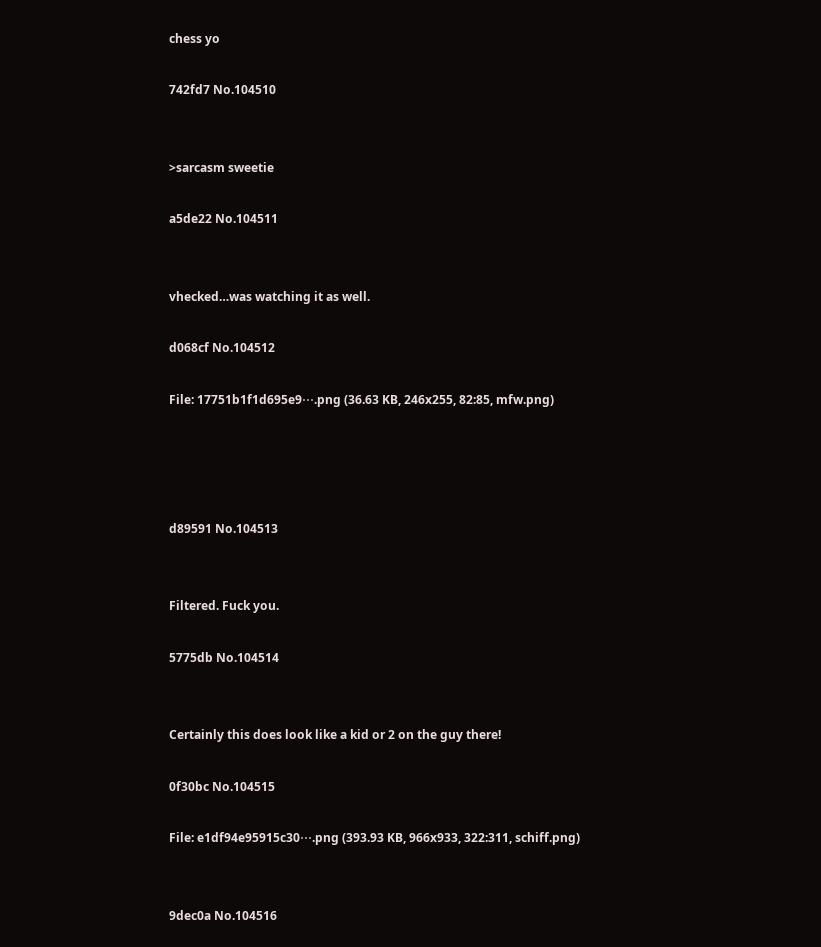chess yo

742fd7 No.104510


>sarcasm sweetie

a5de22 No.104511


vhecked…was watching it as well.

d068cf No.104512

File: 17751b1f1d695e9⋯.png (36.63 KB, 246x255, 82:85, mfw.png)




d89591 No.104513


Filtered. Fuck you.

5775db No.104514


Certainly this does look like a kid or 2 on the guy there!

0f30bc No.104515

File: e1df94e95915c30⋯.png (393.93 KB, 966x933, 322:311, schiff.png)


9dec0a No.104516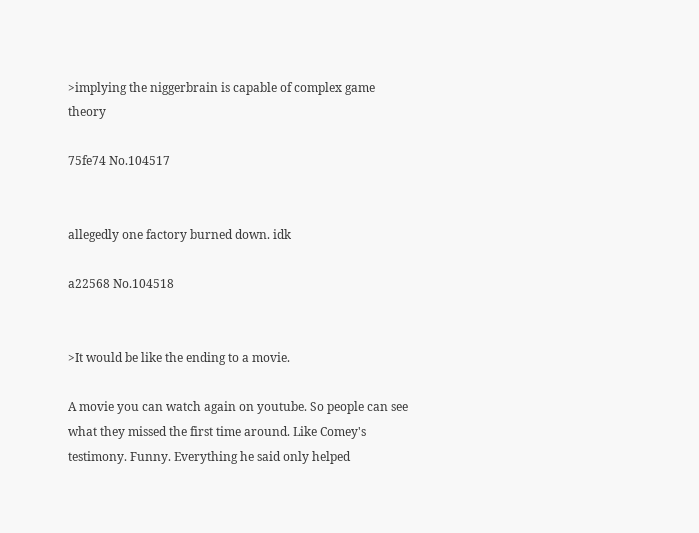>implying the niggerbrain is capable of complex game theory

75fe74 No.104517


allegedly one factory burned down. idk

a22568 No.104518


>It would be like the ending to a movie.

A movie you can watch again on youtube. So people can see what they missed the first time around. Like Comey's testimony. Funny. Everything he said only helped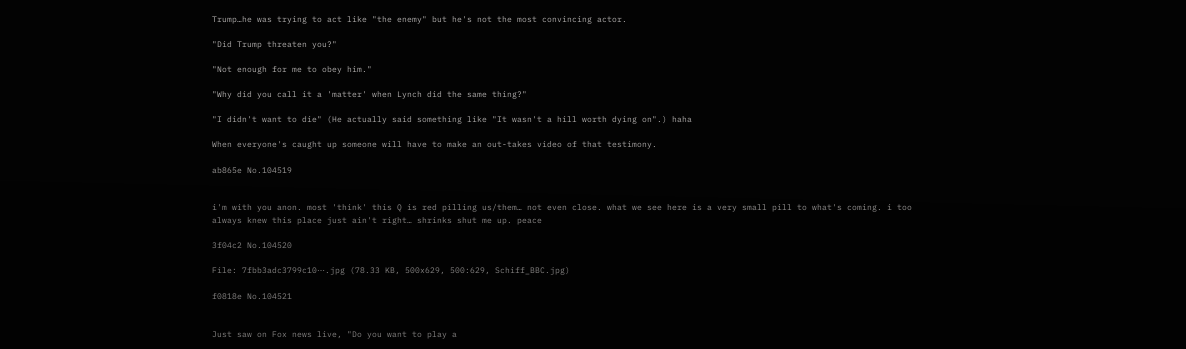Trump…he was trying to act like "the enemy" but he's not the most convincing actor.

"Did Trump threaten you?"

"Not enough for me to obey him."

"Why did you call it a 'matter' when Lynch did the same thing?"

"I didn't want to die" (He actually said something like "It wasn't a hill worth dying on".) haha

When everyone's caught up someone will have to make an out-takes video of that testimony.

ab865e No.104519


i'm with you anon. most 'think' this Q is red pilling us/them… not even close. what we see here is a very small pill to what's coming. i too always knew this place just ain't right… shrinks shut me up. peace

3f04c2 No.104520

File: 7fbb3adc3799c10⋯.jpg (78.33 KB, 500x629, 500:629, Schiff_BBC.jpg)

f0818e No.104521


Just saw on Fox news live, "Do you want to play a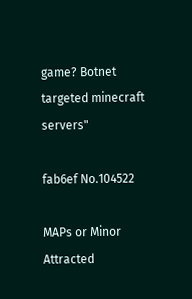game? Botnet targeted minecraft servers"

fab6ef No.104522

MAPs or Minor Attracted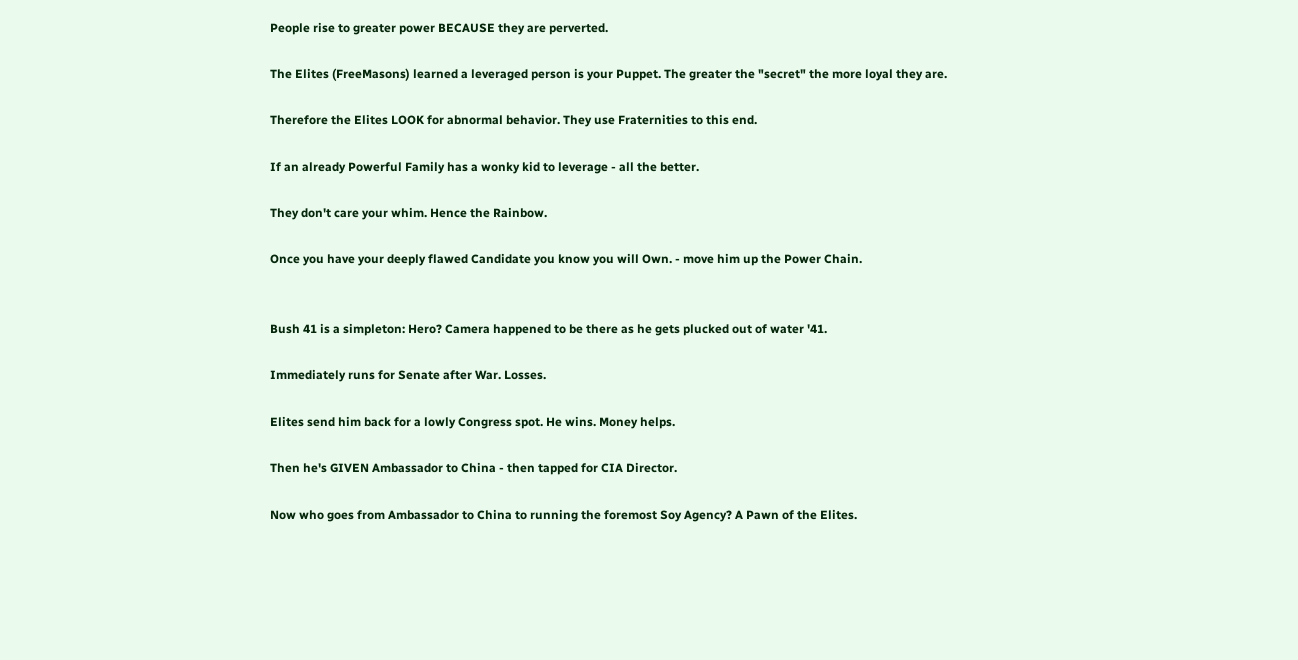People rise to greater power BECAUSE they are perverted.

The Elites (FreeMasons) learned a leveraged person is your Puppet. The greater the "secret" the more loyal they are.

Therefore the Elites LOOK for abnormal behavior. They use Fraternities to this end.

If an already Powerful Family has a wonky kid to leverage - all the better.

They don't care your whim. Hence the Rainbow.

Once you have your deeply flawed Candidate you know you will Own. - move him up the Power Chain.


Bush 41 is a simpleton: Hero? Camera happened to be there as he gets plucked out of water '41.

Immediately runs for Senate after War. Losses.

Elites send him back for a lowly Congress spot. He wins. Money helps.

Then he's GIVEN Ambassador to China - then tapped for CIA Director.

Now who goes from Ambassador to China to running the foremost Soy Agency? A Pawn of the Elites.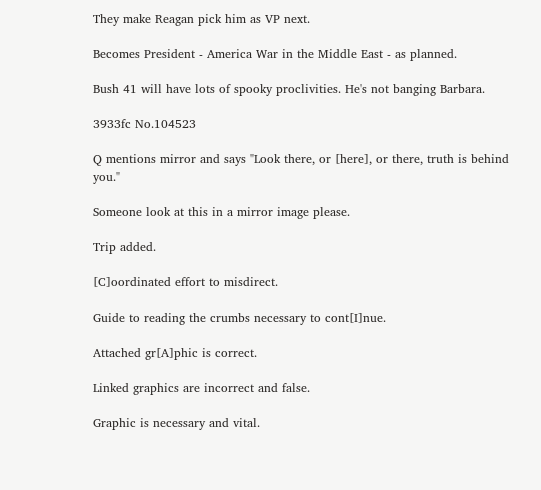They make Reagan pick him as VP next.

Becomes President - America War in the Middle East - as planned.

Bush 41 will have lots of spooky proclivities. He's not banging Barbara.

3933fc No.104523

Q mentions mirror and says "Look there, or [here], or there, truth is behind you."

Someone look at this in a mirror image please.

Trip added.

[C]oordinated effort to misdirect.

Guide to reading the crumbs necessary to cont[I]nue.

Attached gr[A]phic is correct.

Linked graphics are incorrect and false.

Graphic is necessary and vital.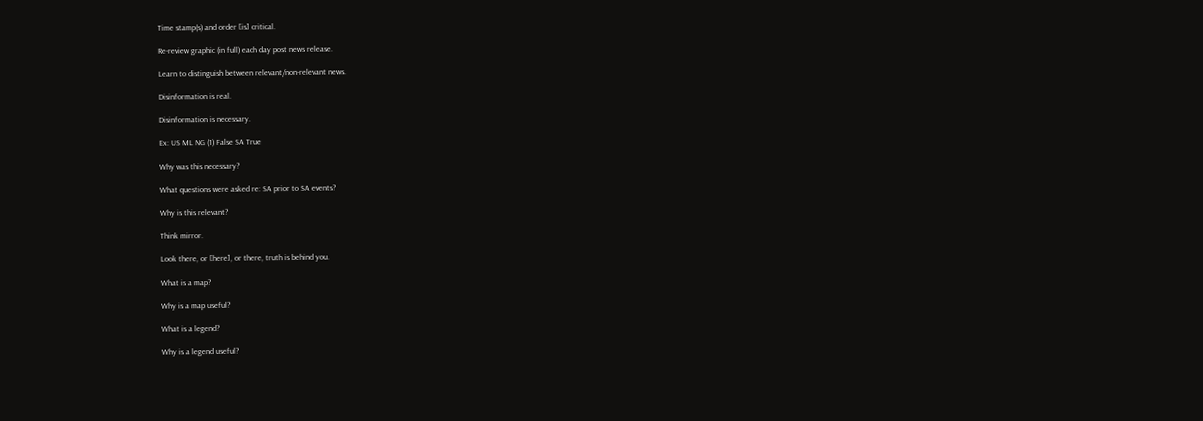Time stamp(s) and order [is] critical.

Re-review graphic (in full) each day post news release.

Learn to distinguish between relevant/non-relevant news.

Disinformation is real.

Disinformation is necessary.

Ex: US ML NG (1) False SA True

Why was this necessary?

What questions were asked re: SA prior to SA events?

Why is this relevant?

Think mirror.

Look there, or [here], or there, truth is behind you.

What is a map?

Why is a map useful?

What is a legend?

Why is a legend useful?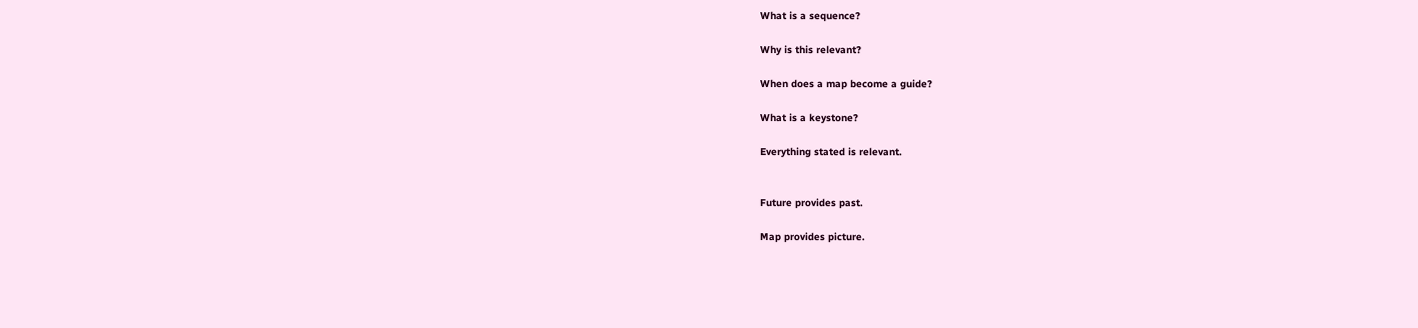What is a sequence?

Why is this relevant?

When does a map become a guide?

What is a keystone?

Everything stated is relevant.


Future provides past.

Map provides picture.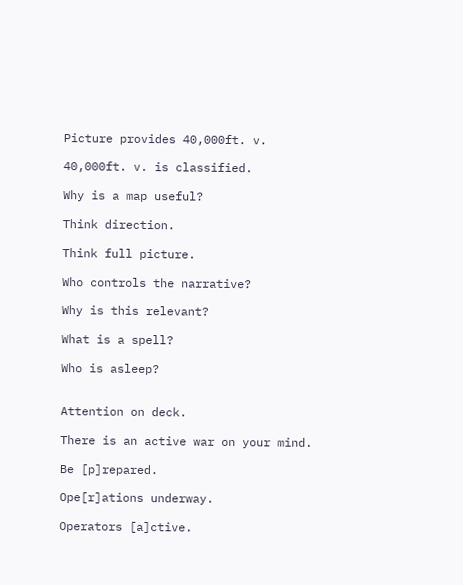Picture provides 40,000ft. v.

40,000ft. v. is classified.

Why is a map useful?

Think direction.

Think full picture.

Who controls the narrative?

Why is this relevant?

What is a spell?

Who is asleep?


Attention on deck.

There is an active war on your mind.

Be [p]repared.

Ope[r]ations underway.

Operators [a]ctive.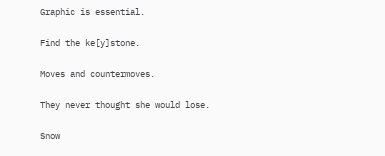Graphic is essential.

Find the ke[y]stone.

Moves and countermoves.

They never thought she would lose.

Snow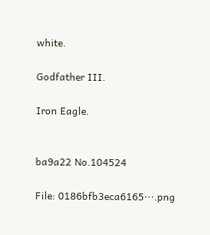white.

Godfather III.

Iron Eagle.


ba9a22 No.104524

File: 0186bfb3eca6165⋯.png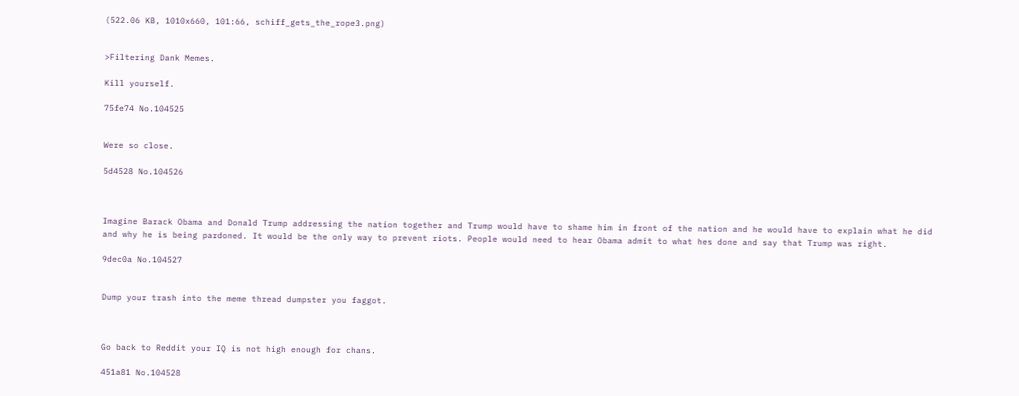(522.06 KB, 1010x660, 101:66, schiff_gets_the_rope3.png)


>Filtering Dank Memes.

Kill yourself.

75fe74 No.104525


Were so close.

5d4528 No.104526



Imagine Barack Obama and Donald Trump addressing the nation together and Trump would have to shame him in front of the nation and he would have to explain what he did and why he is being pardoned. It would be the only way to prevent riots. People would need to hear Obama admit to what hes done and say that Trump was right.

9dec0a No.104527


Dump your trash into the meme thread dumpster you faggot.



Go back to Reddit your IQ is not high enough for chans.

451a81 No.104528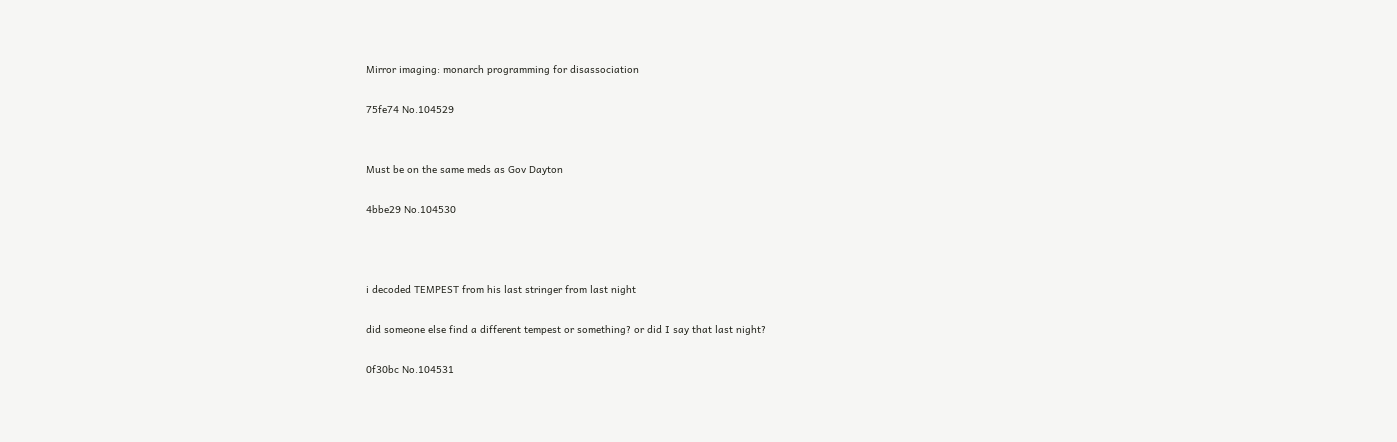Mirror imaging: monarch programming for disassociation

75fe74 No.104529


Must be on the same meds as Gov Dayton

4bbe29 No.104530



i decoded TEMPEST from his last stringer from last night

did someone else find a different tempest or something? or did I say that last night?

0f30bc No.104531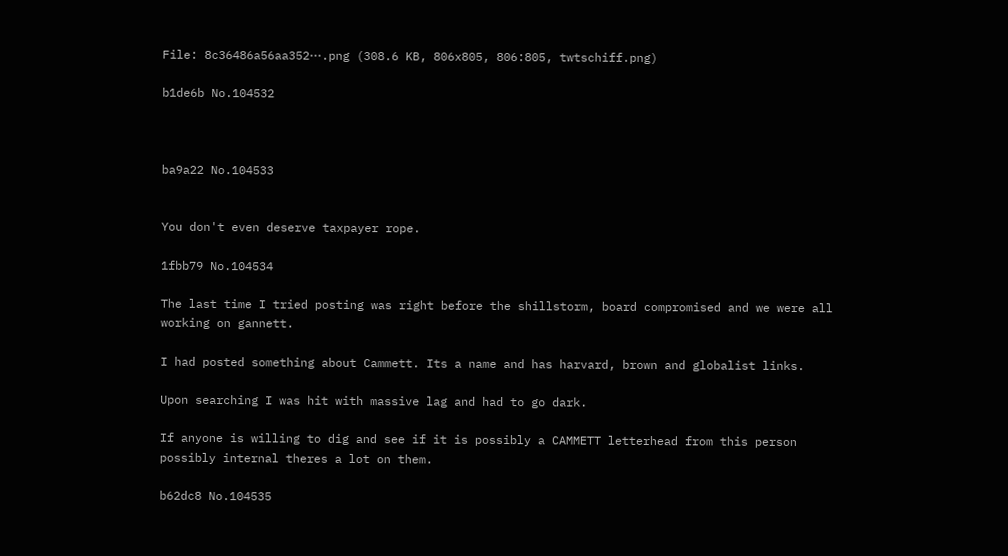File: 8c36486a56aa352⋯.png (308.6 KB, 806x805, 806:805, twtschiff.png)

b1de6b No.104532



ba9a22 No.104533


You don't even deserve taxpayer rope.

1fbb79 No.104534

The last time I tried posting was right before the shillstorm, board compromised and we were all working on gannett.

I had posted something about Cammett. Its a name and has harvard, brown and globalist links.

Upon searching I was hit with massive lag and had to go dark.

If anyone is willing to dig and see if it is possibly a CAMMETT letterhead from this person possibly internal theres a lot on them.

b62dc8 No.104535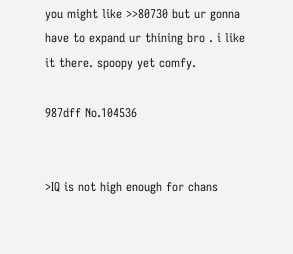you might like >>80730 but ur gonna have to expand ur thining bro . i like it there. spoopy yet comfy.

987dff No.104536


>IQ is not high enough for chans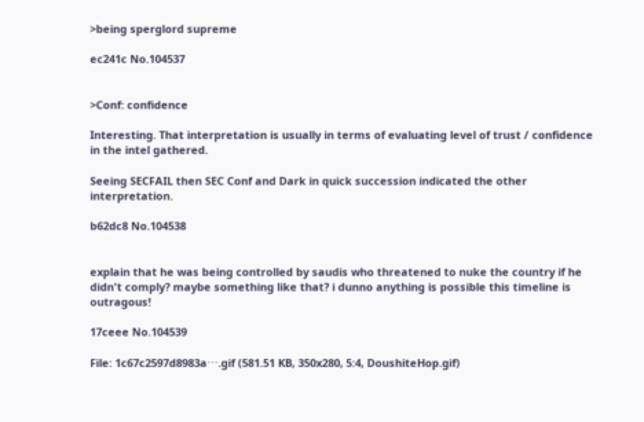>being sperglord supreme

ec241c No.104537


>Conf: confidence

Interesting. That interpretation is usually in terms of evaluating level of trust / confidence in the intel gathered.

Seeing SECFAIL then SEC Conf and Dark in quick succession indicated the other interpretation.

b62dc8 No.104538


explain that he was being controlled by saudis who threatened to nuke the country if he didn't comply? maybe something like that? i dunno anything is possible this timeline is outragous!

17ceee No.104539

File: 1c67c2597d8983a⋯.gif (581.51 KB, 350x280, 5:4, DoushiteHop.gif)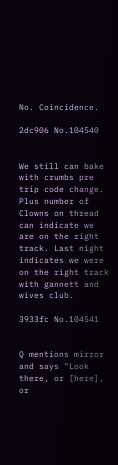No. Coincidence.

2dc906 No.104540


We still can bake with crumbs pre trip code change. Plus number of Clowns on thread can indicate we are on the right track. Last night indicates we were on the right track with gannett and wives club.

3933fc No.104541


Q mentions mirror and says "Look there, or [here], or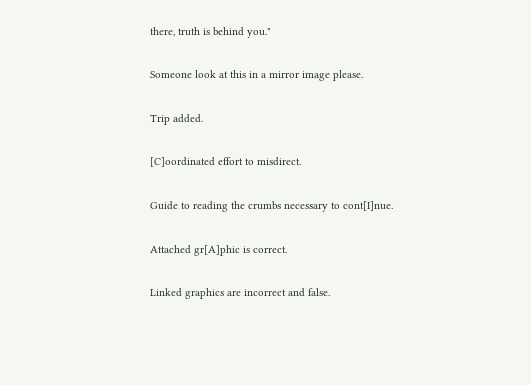there, truth is behind you."

Someone look at this in a mirror image please.

Trip added.

[C]oordinated effort to misdirect.

Guide to reading the crumbs necessary to cont[I]nue.

Attached gr[A]phic is correct.

Linked graphics are incorrect and false.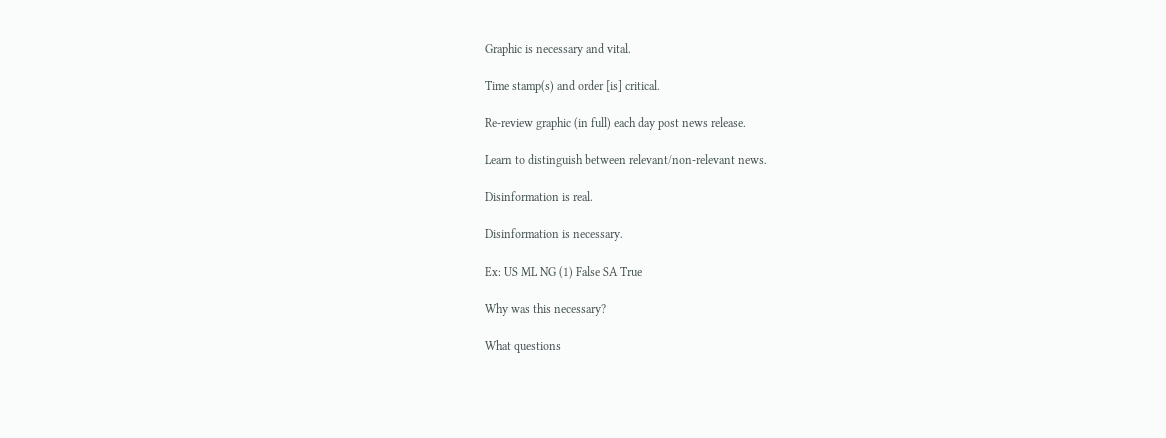Graphic is necessary and vital.

Time stamp(s) and order [is] critical.

Re-review graphic (in full) each day post news release.

Learn to distinguish between relevant/non-relevant news.

Disinformation is real.

Disinformation is necessary.

Ex: US ML NG (1) False SA True

Why was this necessary?

What questions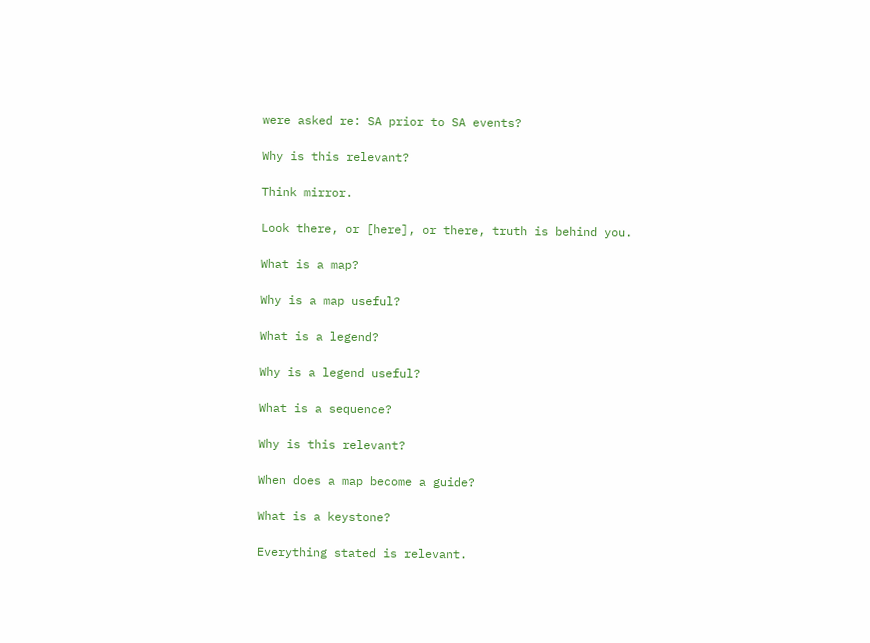were asked re: SA prior to SA events?

Why is this relevant?

Think mirror.

Look there, or [here], or there, truth is behind you.

What is a map?

Why is a map useful?

What is a legend?

Why is a legend useful?

What is a sequence?

Why is this relevant?

When does a map become a guide?

What is a keystone?

Everything stated is relevant.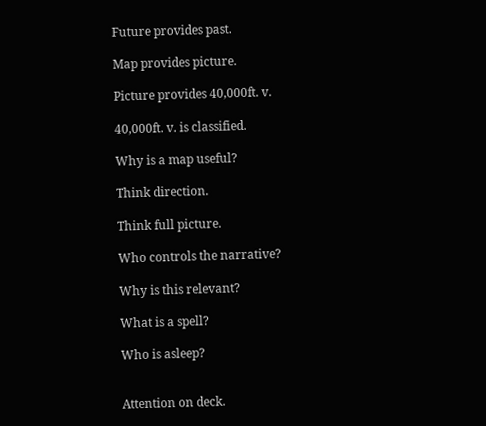Future provides past.

Map provides picture.

Picture provides 40,000ft. v.

40,000ft. v. is classified.

Why is a map useful?

Think direction.

Think full picture.

Who controls the narrative?

Why is this relevant?

What is a spell?

Who is asleep?


Attention on deck.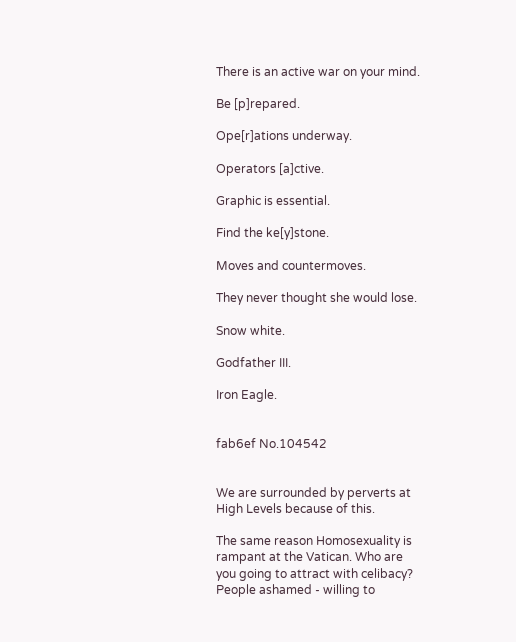There is an active war on your mind.

Be [p]repared.

Ope[r]ations underway.

Operators [a]ctive.

Graphic is essential.

Find the ke[y]stone.

Moves and countermoves.

They never thought she would lose.

Snow white.

Godfather III.

Iron Eagle.


fab6ef No.104542


We are surrounded by perverts at High Levels because of this.

The same reason Homosexuality is rampant at the Vatican. Who are you going to attract with celibacy? People ashamed - willing to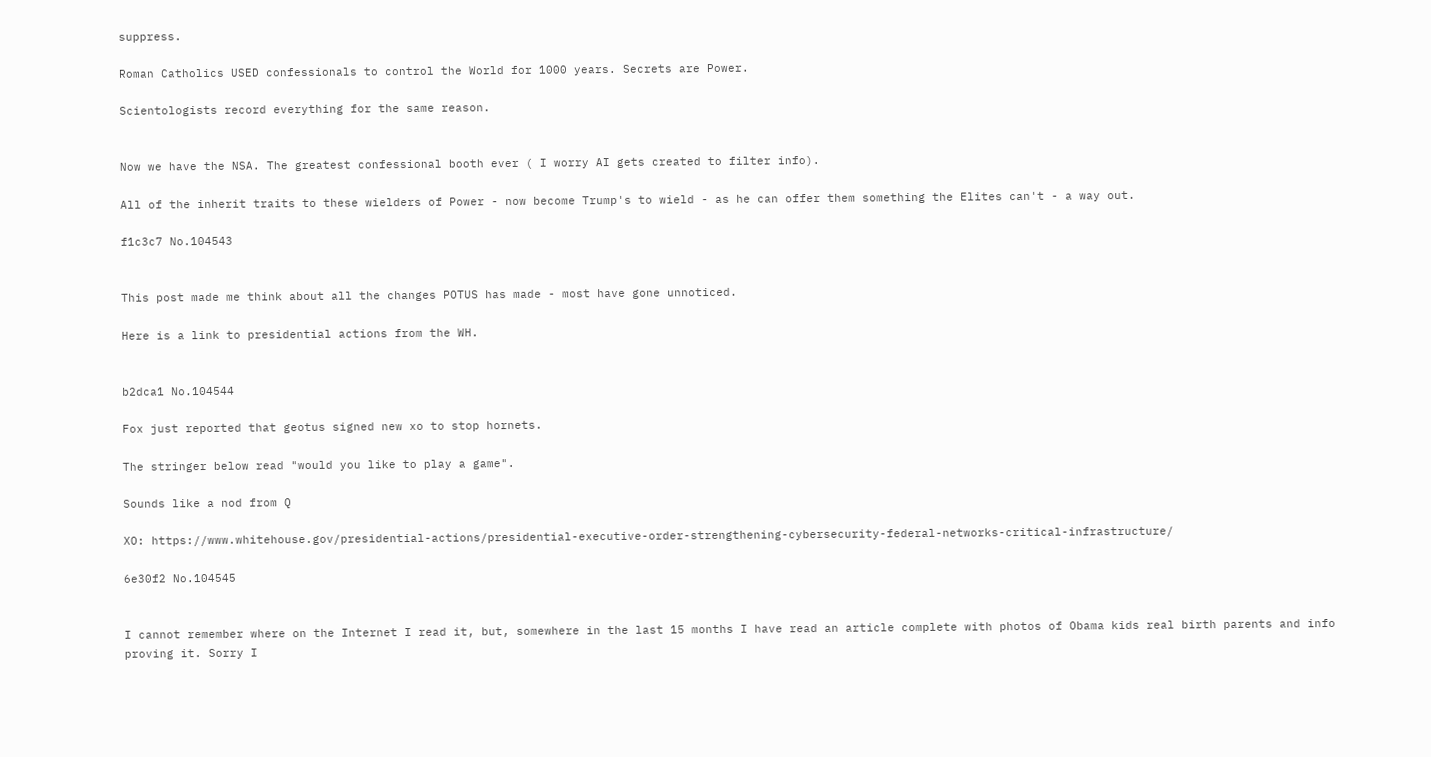suppress.

Roman Catholics USED confessionals to control the World for 1000 years. Secrets are Power.

Scientologists record everything for the same reason.


Now we have the NSA. The greatest confessional booth ever ( I worry AI gets created to filter info).

All of the inherit traits to these wielders of Power - now become Trump's to wield - as he can offer them something the Elites can't - a way out.

f1c3c7 No.104543


This post made me think about all the changes POTUS has made - most have gone unnoticed.

Here is a link to presidential actions from the WH.


b2dca1 No.104544

Fox just reported that geotus signed new xo to stop hornets.

The stringer below read "would you like to play a game".

Sounds like a nod from Q

XO: https://www.whitehouse.gov/presidential-actions/presidential-executive-order-strengthening-cybersecurity-federal-networks-critical-infrastructure/

6e30f2 No.104545


I cannot remember where on the Internet I read it, but, somewhere in the last 15 months I have read an article complete with photos of Obama kids real birth parents and info proving it. Sorry I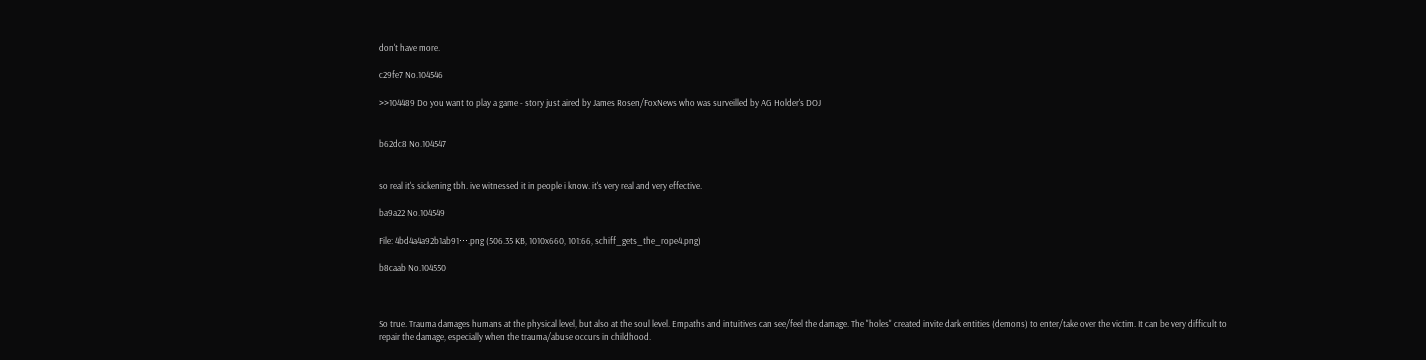don't have more.

c29fe7 No.104546

>>104489 Do you want to play a game - story just aired by James Rosen/FoxNews who was surveilled by AG Holder's DOJ


b62dc8 No.104547


so real it's sickening tbh. ive witnessed it in people i know. it's very real and very effective.

ba9a22 No.104549

File: 4bd4a4a92b1ab91⋯.png (506.35 KB, 1010x660, 101:66, schiff_gets_the_rope4.png)

b8caab No.104550



So true. Trauma damages humans at the physical level, but also at the soul level. Empaths and intuitives can see/feel the damage. The "holes" created invite dark entities (demons) to enter/take over the victim. It can be very difficult to repair the damage, especially when the trauma/abuse occurs in childhood.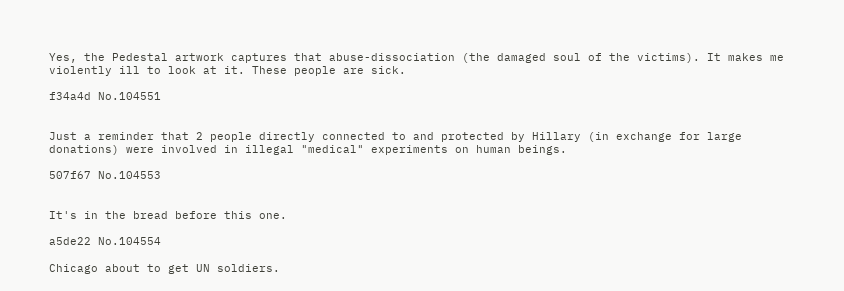Yes, the Pedestal artwork captures that abuse-dissociation (the damaged soul of the victims). It makes me violently ill to look at it. These people are sick.

f34a4d No.104551


Just a reminder that 2 people directly connected to and protected by Hillary (in exchange for large donations) were involved in illegal "medical" experiments on human beings.

507f67 No.104553


It's in the bread before this one.

a5de22 No.104554

Chicago about to get UN soldiers.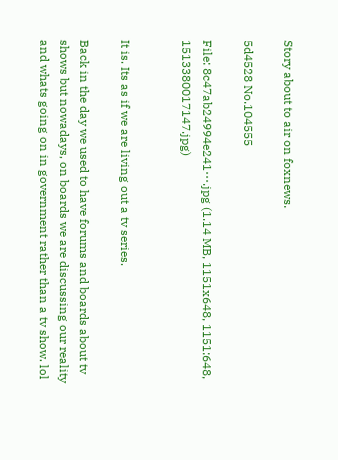Story about to air on foxnews.

5d4528 No.104555

File: 8c47ab24994e241⋯.jpg (1.14 MB, 1151x648, 1151:648, 1513380017147.jpg)


It is. Its as if we are living out a tv series.

Back in the day we used to have forums and boards about tv shows but nowadays, on boards we are discussing our reality and whats going on in government rather than a tv show. lol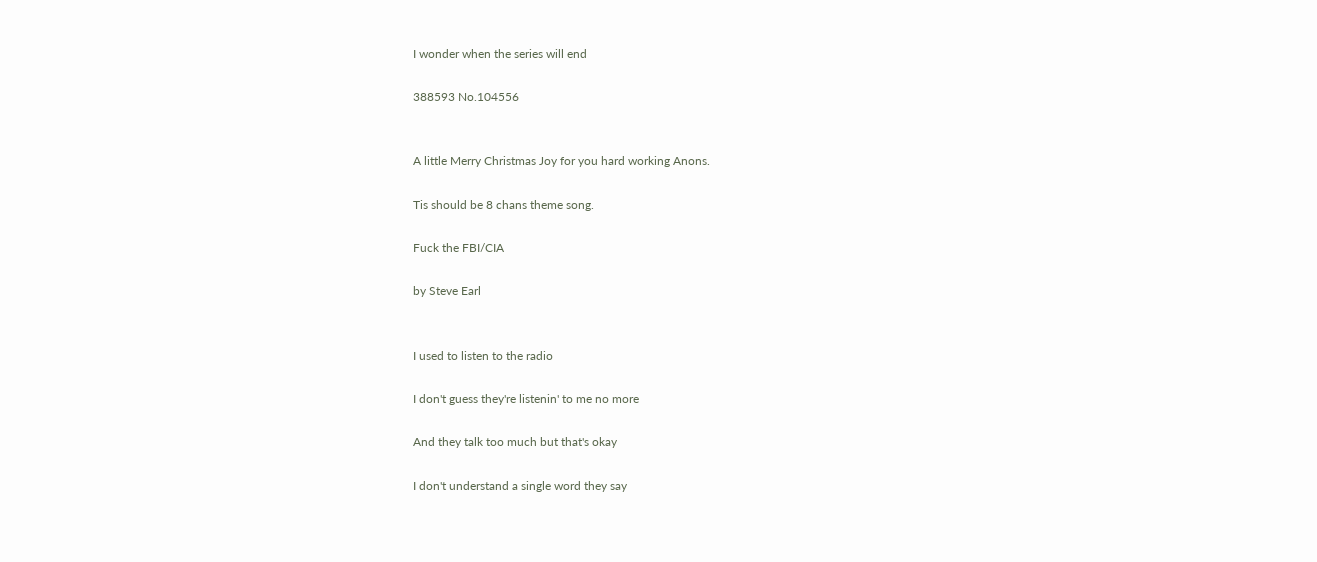I wonder when the series will end

388593 No.104556


A little Merry Christmas Joy for you hard working Anons.

Tis should be 8 chans theme song.

Fuck the FBI/CIA

by Steve Earl


I used to listen to the radio

I don't guess they're listenin' to me no more

And they talk too much but that's okay

I don't understand a single word they say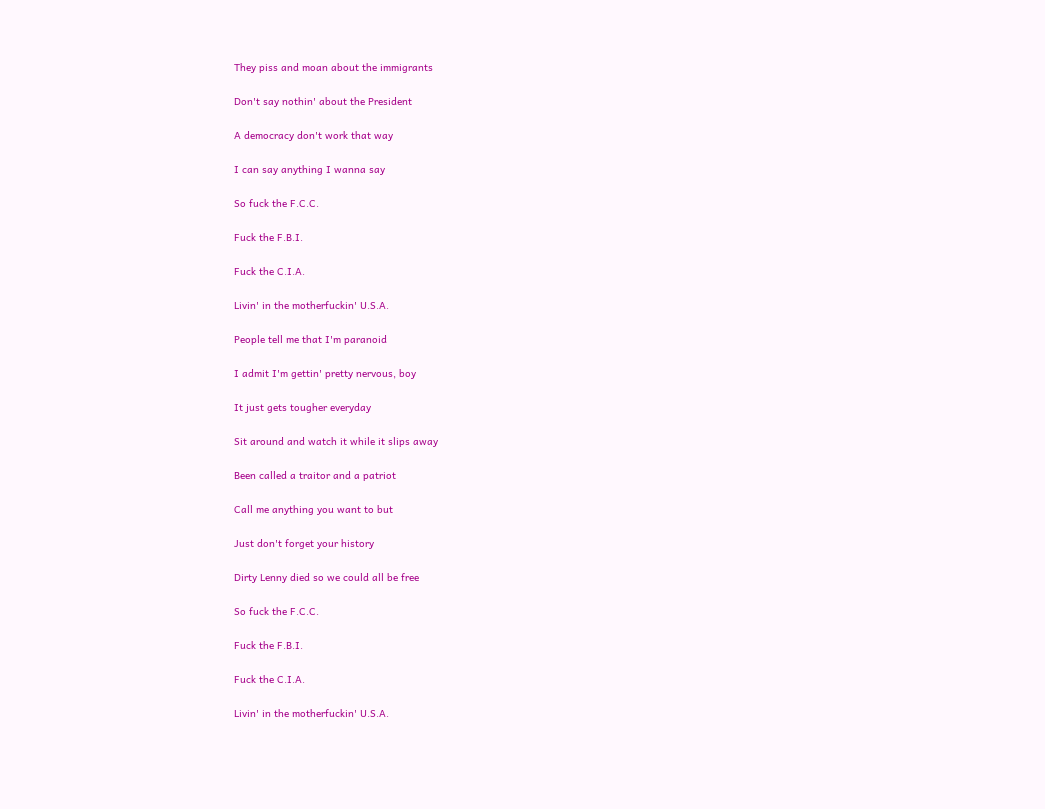They piss and moan about the immigrants

Don't say nothin' about the President

A democracy don't work that way

I can say anything I wanna say

So fuck the F.C.C.

Fuck the F.B.I.

Fuck the C.I.A.

Livin' in the motherfuckin' U.S.A.

People tell me that I'm paranoid

I admit I'm gettin' pretty nervous, boy

It just gets tougher everyday

Sit around and watch it while it slips away

Been called a traitor and a patriot

Call me anything you want to but

Just don't forget your history

Dirty Lenny died so we could all be free

So fuck the F.C.C.

Fuck the F.B.I.

Fuck the C.I.A.

Livin' in the motherfuckin' U.S.A.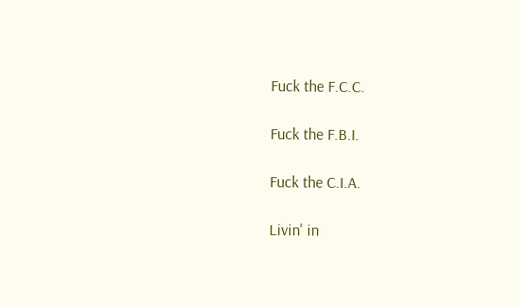Fuck the F.C.C.

Fuck the F.B.I.

Fuck the C.I.A.

Livin' in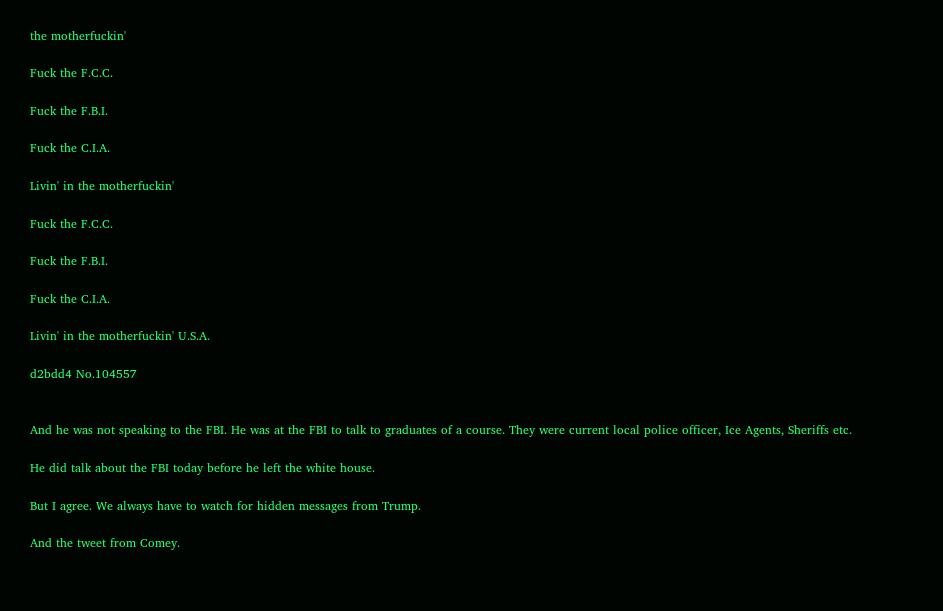the motherfuckin'

Fuck the F.C.C.

Fuck the F.B.I.

Fuck the C.I.A.

Livin' in the motherfuckin'

Fuck the F.C.C.

Fuck the F.B.I.

Fuck the C.I.A.

Livin' in the motherfuckin' U.S.A.

d2bdd4 No.104557


And he was not speaking to the FBI. He was at the FBI to talk to graduates of a course. They were current local police officer, Ice Agents, Sheriffs etc.

He did talk about the FBI today before he left the white house.

But I agree. We always have to watch for hidden messages from Trump.

And the tweet from Comey.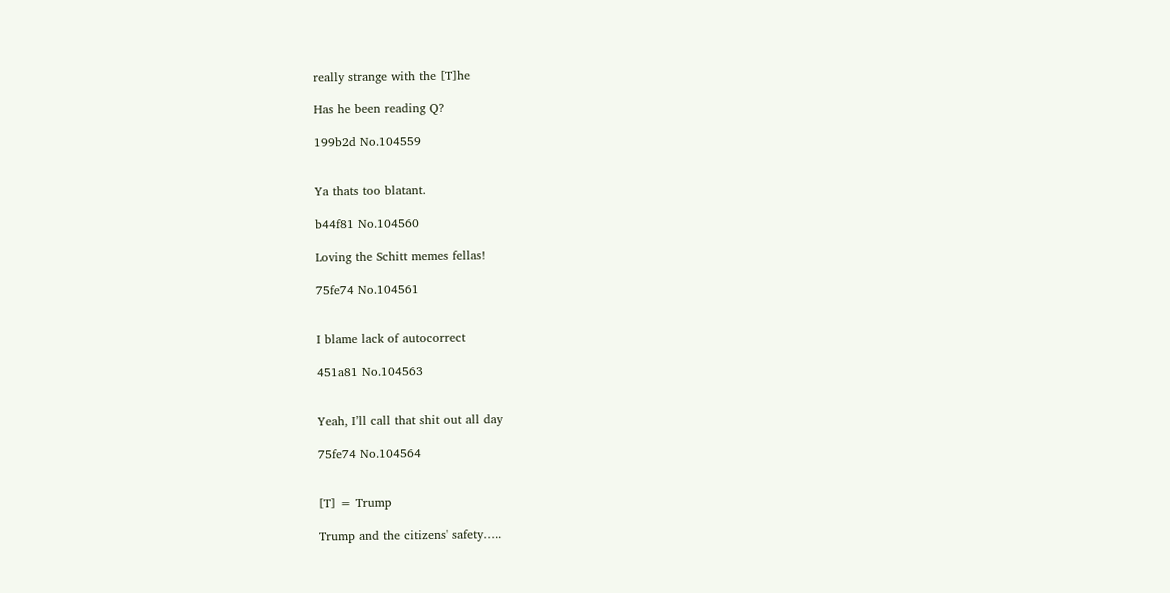really strange with the [T]he

Has he been reading Q?

199b2d No.104559


Ya thats too blatant.

b44f81 No.104560

Loving the Schitt memes fellas!

75fe74 No.104561


I blame lack of autocorrect

451a81 No.104563


Yeah, I’ll call that shit out all day

75fe74 No.104564


[T] = Trump

Trump and the citizens' safety…..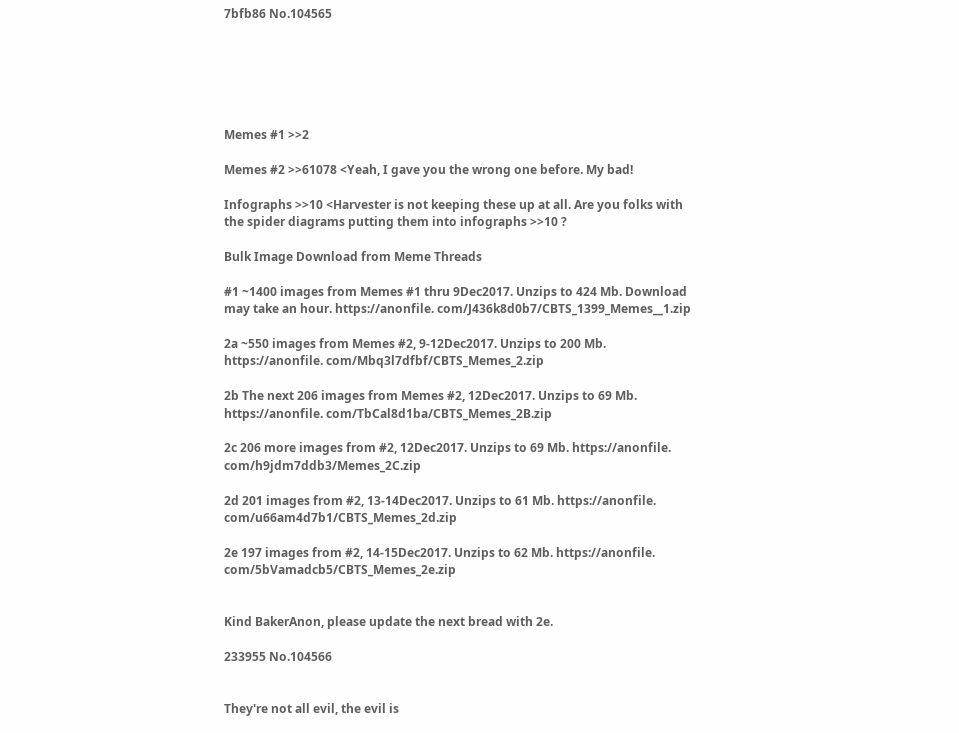7bfb86 No.104565






Memes #1 >>2

Memes #2 >>61078 <Yeah, I gave you the wrong one before. My bad!

Infographs >>10 <Harvester is not keeping these up at all. Are you folks with the spider diagrams putting them into infographs >>10 ?

Bulk Image Download from Meme Threads

#1 ~1400 images from Memes #1 thru 9Dec2017. Unzips to 424 Mb. Download may take an hour. https://anonfile. com/J436k8d0b7/CBTS_1399_Memes__1.zip

2a ~550 images from Memes #2, 9-12Dec2017. Unzips to 200 Mb. https://anonfile. com/Mbq3l7dfbf/CBTS_Memes_2.zip

2b The next 206 images from Memes #2, 12Dec2017. Unzips to 69 Mb. https://anonfile. com/TbCal8d1ba/CBTS_Memes_2B.zip

2c 206 more images from #2, 12Dec2017. Unzips to 69 Mb. https://anonfile. com/h9jdm7ddb3/Memes_2C.zip

2d 201 images from #2, 13-14Dec2017. Unzips to 61 Mb. https://anonfile. com/u66am4d7b1/CBTS_Memes_2d.zip

2e 197 images from #2, 14-15Dec2017. Unzips to 62 Mb. https://anonfile. com/5bVamadcb5/CBTS_Memes_2e.zip


Kind BakerAnon, please update the next bread with 2e.

233955 No.104566


They're not all evil, the evil is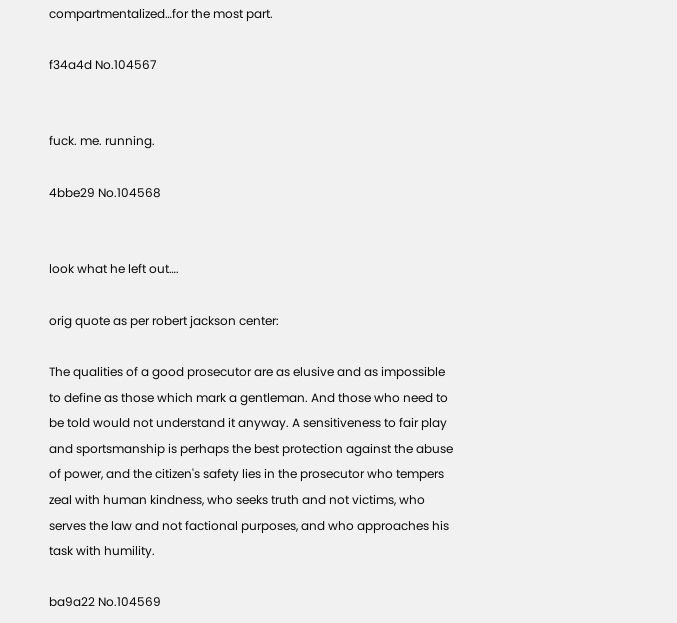compartmentalized…for the most part.

f34a4d No.104567


fuck. me. running.

4bbe29 No.104568


look what he left out….

orig quote as per robert jackson center:

The qualities of a good prosecutor are as elusive and as impossible to define as those which mark a gentleman. And those who need to be told would not understand it anyway. A sensitiveness to fair play and sportsmanship is perhaps the best protection against the abuse of power, and the citizen's safety lies in the prosecutor who tempers zeal with human kindness, who seeks truth and not victims, who serves the law and not factional purposes, and who approaches his task with humility.

ba9a22 No.104569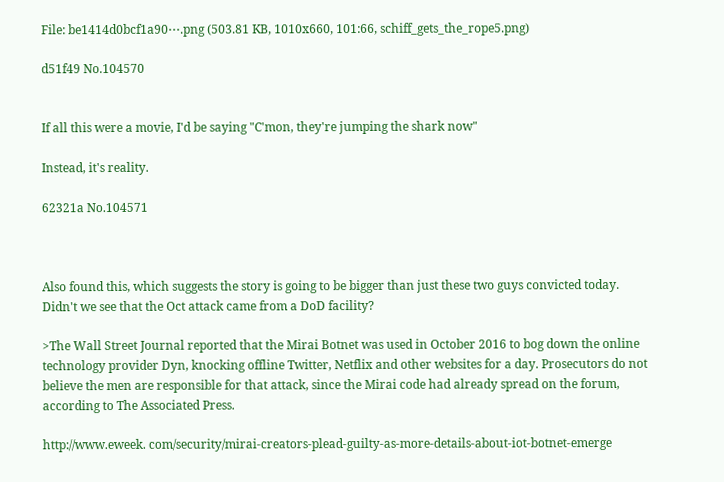File: be1414d0bcf1a90⋯.png (503.81 KB, 1010x660, 101:66, schiff_gets_the_rope5.png)

d51f49 No.104570


If all this were a movie, I'd be saying "C'mon, they're jumping the shark now"

Instead, it's reality.

62321a No.104571



Also found this, which suggests the story is going to be bigger than just these two guys convicted today. Didn't we see that the Oct attack came from a DoD facility?

>The Wall Street Journal reported that the Mirai Botnet was used in October 2016 to bog down the online technology provider Dyn, knocking offline Twitter, Netflix and other websites for a day. Prosecutors do not believe the men are responsible for that attack, since the Mirai code had already spread on the forum, according to The Associated Press.

http://www.eweek. com/security/mirai-creators-plead-guilty-as-more-details-about-iot-botnet-emerge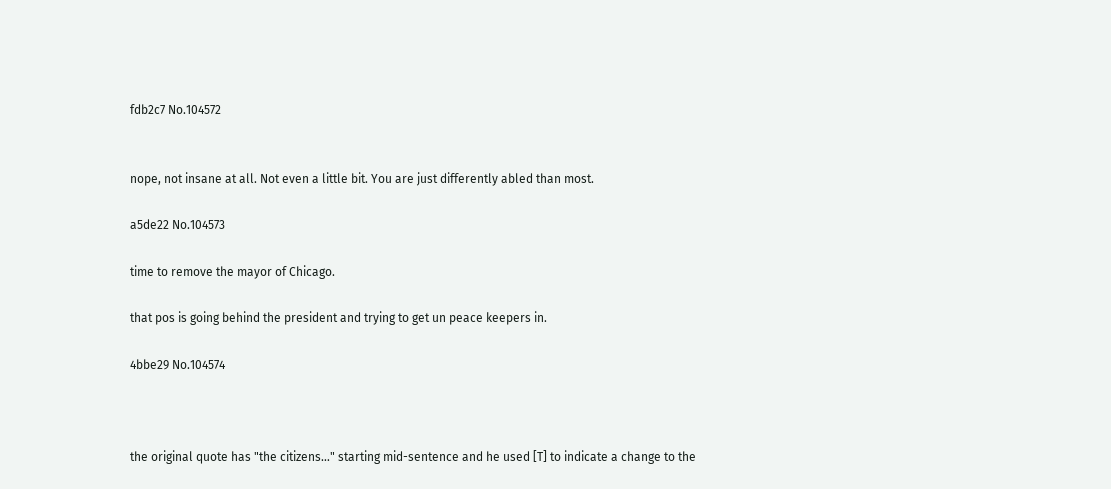fdb2c7 No.104572


nope, not insane at all. Not even a little bit. You are just differently abled than most.

a5de22 No.104573

time to remove the mayor of Chicago.

that pos is going behind the president and trying to get un peace keepers in.

4bbe29 No.104574



the original quote has "the citizens…" starting mid-sentence and he used [T] to indicate a change to the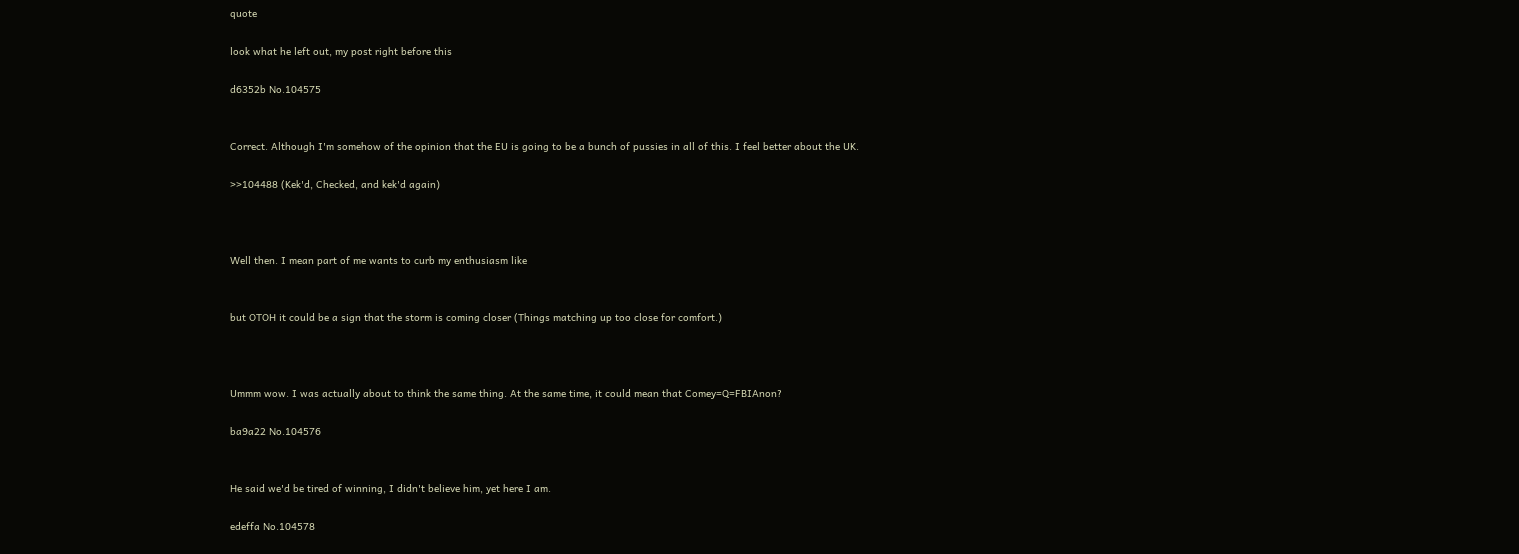quote

look what he left out, my post right before this

d6352b No.104575


Correct. Although I'm somehow of the opinion that the EU is going to be a bunch of pussies in all of this. I feel better about the UK.

>>104488 (Kek'd, Checked, and kek'd again)



Well then. I mean part of me wants to curb my enthusiasm like


but OTOH it could be a sign that the storm is coming closer (Things matching up too close for comfort.)



Ummm wow. I was actually about to think the same thing. At the same time, it could mean that Comey=Q=FBIAnon?

ba9a22 No.104576


He said we'd be tired of winning, I didn't believe him, yet here I am.

edeffa No.104578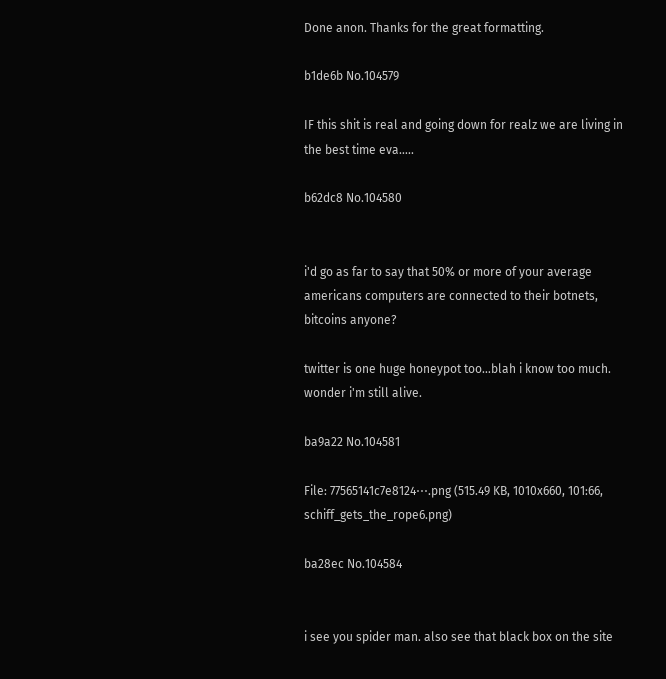Done anon. Thanks for the great formatting.

b1de6b No.104579

IF this shit is real and going down for realz we are living in the best time eva…..

b62dc8 No.104580


i'd go as far to say that 50% or more of your average americans computers are connected to their botnets, bitcoins anyone?

twitter is one huge honeypot too…blah i know too much. wonder i'm still alive.

ba9a22 No.104581

File: 77565141c7e8124⋯.png (515.49 KB, 1010x660, 101:66, schiff_gets_the_rope6.png)

ba28ec No.104584


i see you spider man. also see that black box on the site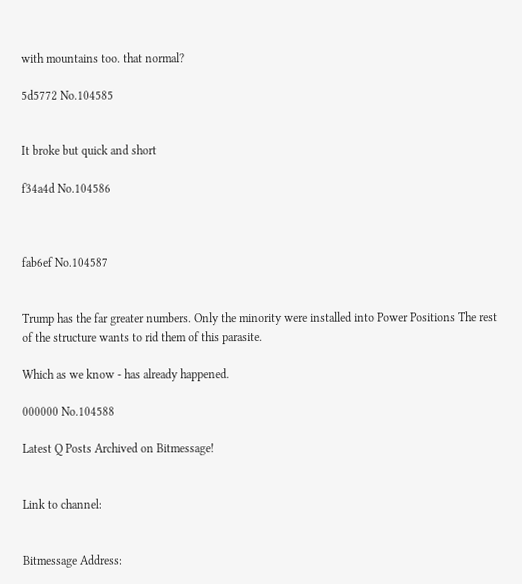with mountains too. that normal?

5d5772 No.104585


It broke but quick and short

f34a4d No.104586



fab6ef No.104587


Trump has the far greater numbers. Only the minority were installed into Power Positions The rest of the structure wants to rid them of this parasite.

Which as we know - has already happened.

000000 No.104588

Latest Q Posts Archived on Bitmessage!


Link to channel:


Bitmessage Address: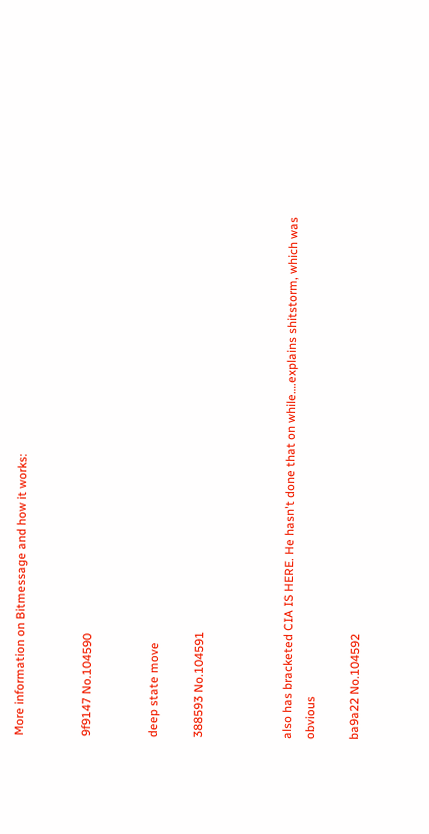More information on Bitmessage and how it works:


9f9147 No.104590


deep state move

388593 No.104591



also has bracketed CIA IS HERE. He hasn't done that on while….explains shitstorm, which was obvious

ba9a22 No.104592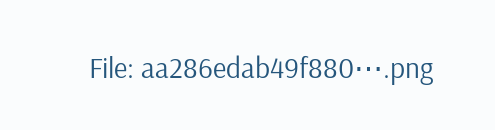File: aa286edab49f880⋯.png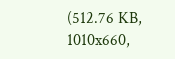(512.76 KB, 1010x660,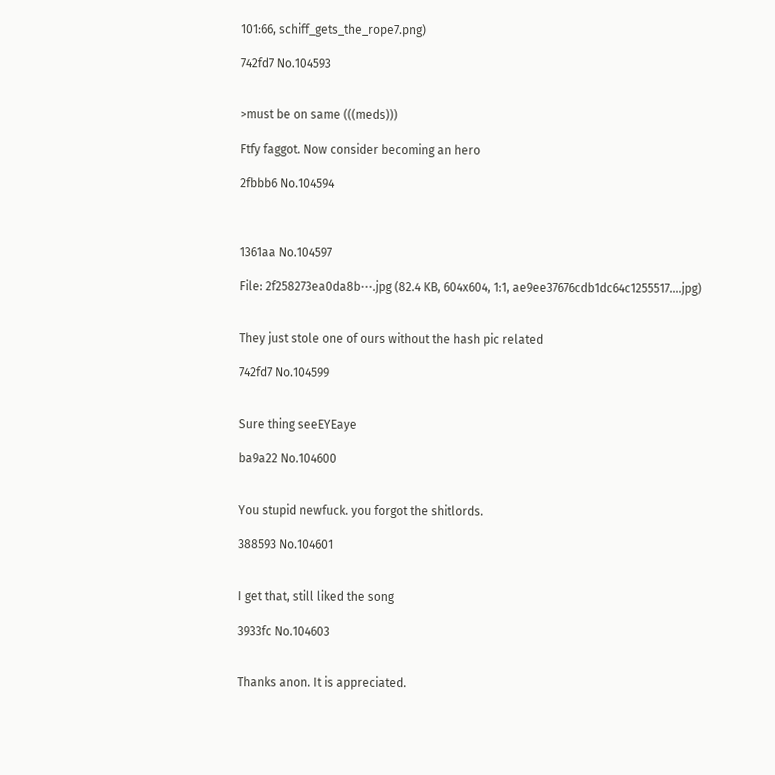101:66, schiff_gets_the_rope7.png)

742fd7 No.104593


>must be on same (((meds)))

Ftfy faggot. Now consider becoming an hero

2fbbb6 No.104594



1361aa No.104597

File: 2f258273ea0da8b⋯.jpg (82.4 KB, 604x604, 1:1, ae9ee37676cdb1dc64c1255517….jpg)


They just stole one of ours without the hash pic related

742fd7 No.104599


Sure thing seeEYEaye

ba9a22 No.104600


You stupid newfuck. you forgot the shitlords.

388593 No.104601


I get that, still liked the song

3933fc No.104603


Thanks anon. It is appreciated.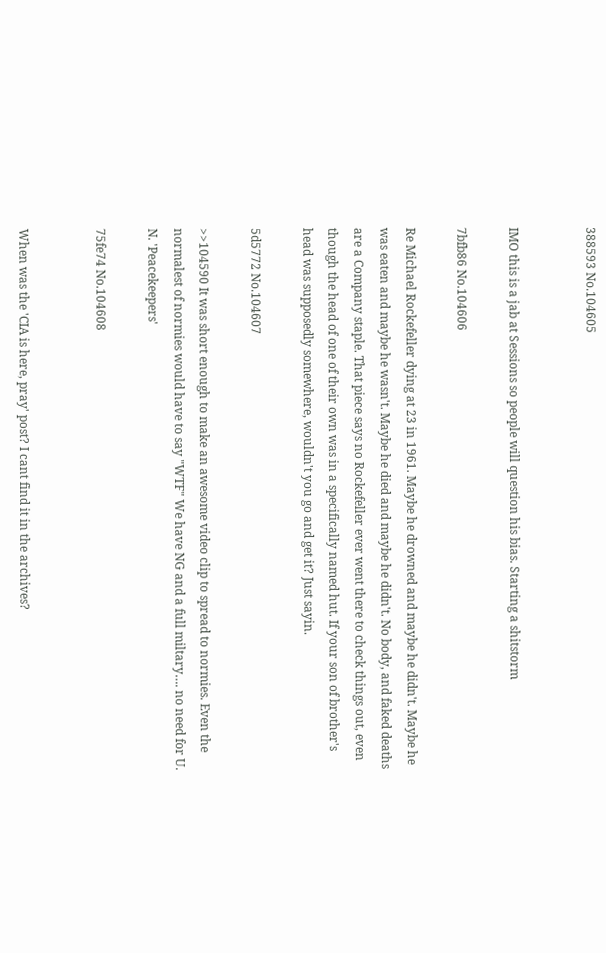388593 No.104605


IMO this is a jab at Sessions so people will question his bias. Starting a shitstorm

7bfb86 No.104606

Re Michael Rockefeller dying at 23 in 1961. Maybe he drowned and maybe he didn't. Maybe he was eaten and maybe he wasn't. Maybe he died and maybe he didn't. No body, and faked deaths are a Company staple. That piece says no Rockefeller ever went there to check things out, even though the head of one of their own was in a specifically named hut. If your son of brother's head was supposedly somewhere, wouldn't you go and get it? Just sayin.

5d5772 No.104607

>>104590 It was short enough to make an awesome video clip to spread to normies. Even the normalest of normies would have to say "WTF" We have NG and a full miltary…. no need for U. N. 'Peacekeepers'

75fe74 No.104608


When was the 'CIA is here, pray' post? I cant find it in the archives?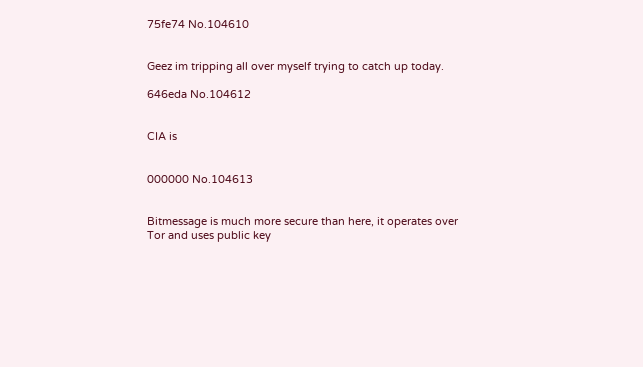75fe74 No.104610


Geez im tripping all over myself trying to catch up today.

646eda No.104612


CIA is


000000 No.104613


Bitmessage is much more secure than here, it operates over Tor and uses public key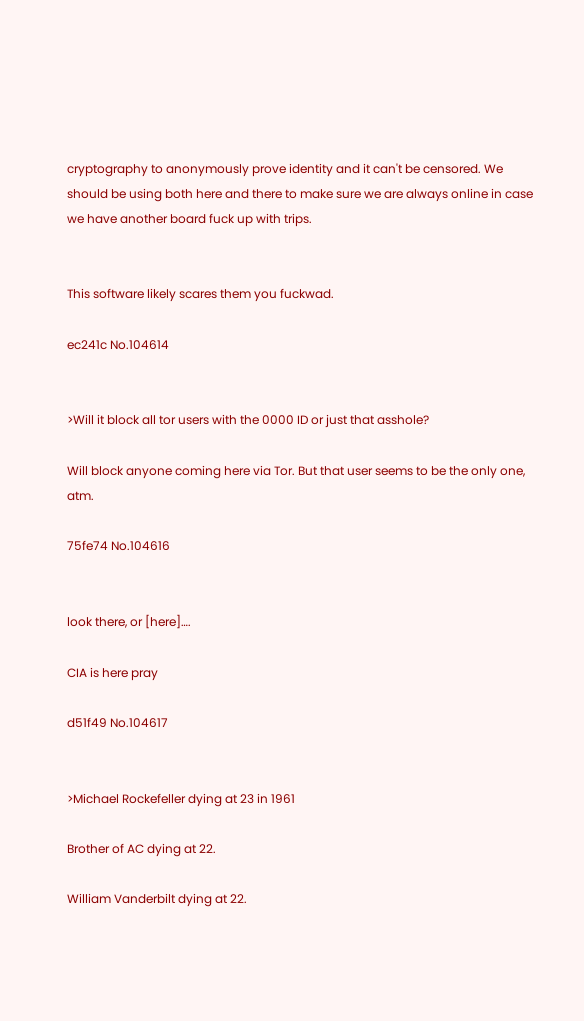cryptography to anonymously prove identity and it can't be censored. We should be using both here and there to make sure we are always online in case we have another board fuck up with trips.


This software likely scares them you fuckwad.

ec241c No.104614


>Will it block all tor users with the 0000 ID or just that asshole?

Will block anyone coming here via Tor. But that user seems to be the only one, atm.

75fe74 No.104616


look there, or [here]….

CIA is here pray

d51f49 No.104617


>Michael Rockefeller dying at 23 in 1961

Brother of AC dying at 22.

William Vanderbilt dying at 22.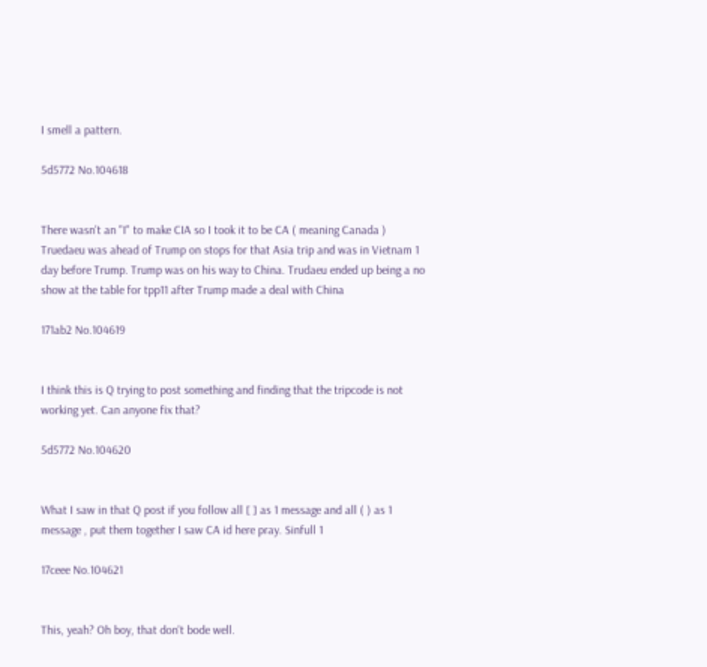I smell a pattern.

5d5772 No.104618


There wasn't an "I" to make CIA so I took it to be CA ( meaning Canada ) Truedaeu was ahead of Trump on stops for that Asia trip and was in Vietnam 1 day before Trump. Trump was on his way to China. Trudaeu ended up being a no show at the table for tpp11 after Trump made a deal with China

171ab2 No.104619


I think this is Q trying to post something and finding that the tripcode is not working yet. Can anyone fix that?

5d5772 No.104620


What I saw in that Q post if you follow all [ ] as 1 message and all ( ) as 1 message , put them together I saw CA id here pray. Sinfull 1

17ceee No.104621


This, yeah? Oh boy, that don't bode well.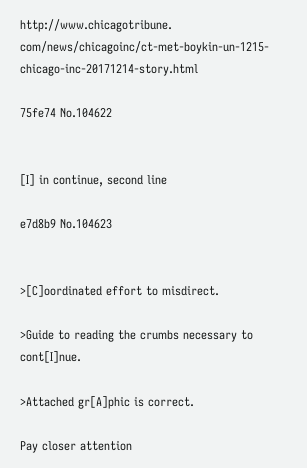http://www.chicagotribune. com/news/chicagoinc/ct-met-boykin-un-1215-chicago-inc-20171214-story.html

75fe74 No.104622


[I] in continue, second line

e7d8b9 No.104623


>[C]oordinated effort to misdirect.

>Guide to reading the crumbs necessary to cont[I]nue.

>Attached gr[A]phic is correct.

Pay closer attention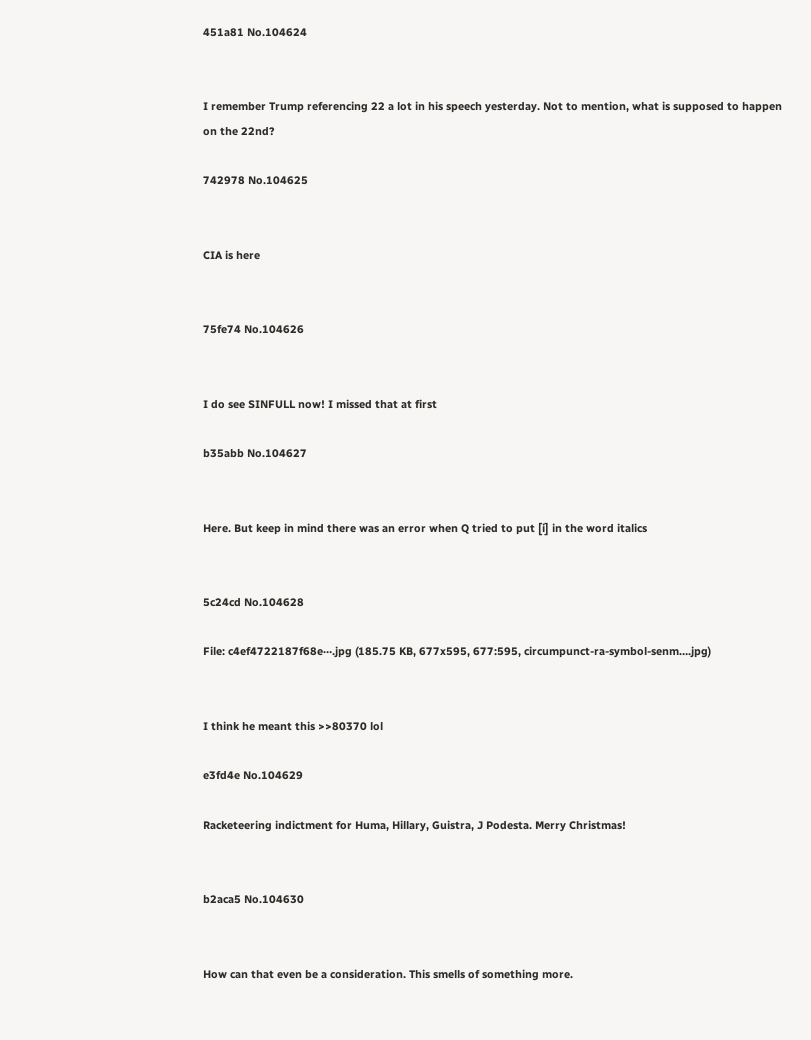451a81 No.104624


I remember Trump referencing 22 a lot in his speech yesterday. Not to mention, what is supposed to happen on the 22nd?

742978 No.104625


CIA is here


75fe74 No.104626


I do see SINFULL now! I missed that at first

b35abb No.104627


Here. But keep in mind there was an error when Q tried to put [i] in the word italics


5c24cd No.104628

File: c4ef4722187f68e⋯.jpg (185.75 KB, 677x595, 677:595, circumpunct-ra-symbol-senm….jpg)


I think he meant this >>80370 lol

e3fd4e No.104629

Racketeering indictment for Huma, Hillary, Guistra, J Podesta. Merry Christmas!


b2aca5 No.104630


How can that even be a consideration. This smells of something more.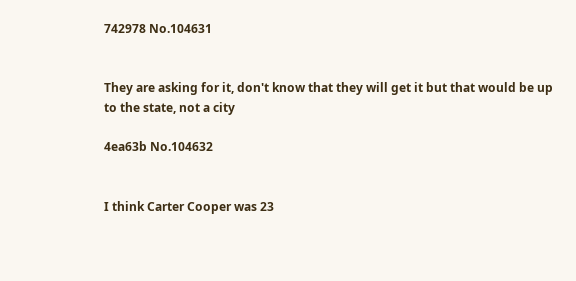742978 No.104631


They are asking for it, don't know that they will get it but that would be up to the state, not a city

4ea63b No.104632


I think Carter Cooper was 23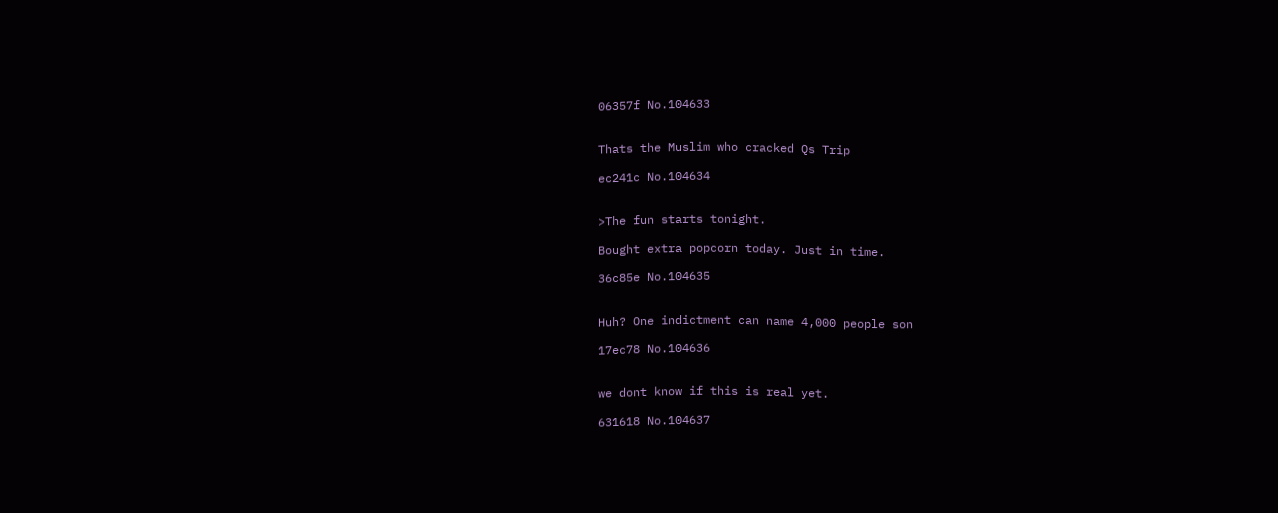06357f No.104633


Thats the Muslim who cracked Qs Trip

ec241c No.104634


>The fun starts tonight.

Bought extra popcorn today. Just in time.

36c85e No.104635


Huh? One indictment can name 4,000 people son

17ec78 No.104636


we dont know if this is real yet.

631618 No.104637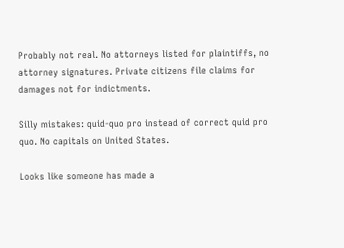Probably not real. No attorneys listed for plaintiffs, no attorney signatures. Private citizens file claims for damages not for indictments.

Silly mistakes: quid-quo pro instead of correct quid pro quo. No capitals on United States.

Looks like someone has made a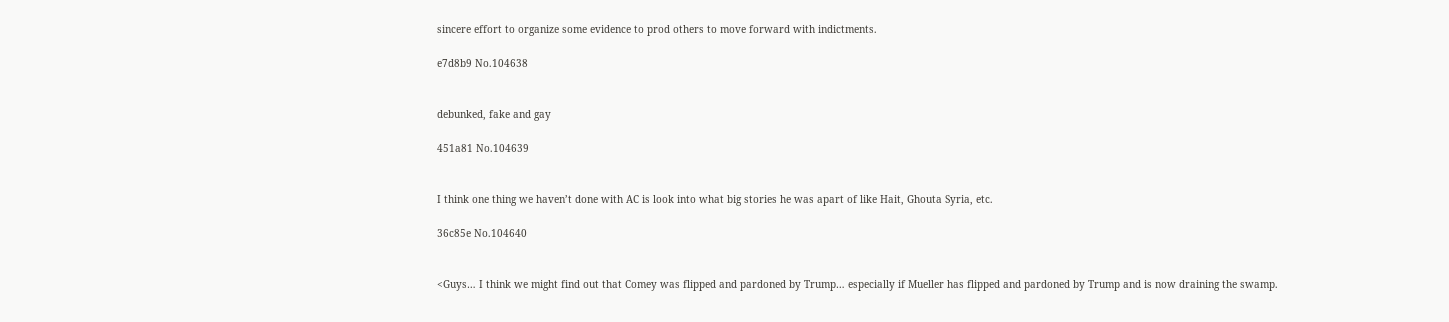sincere effort to organize some evidence to prod others to move forward with indictments.

e7d8b9 No.104638


debunked, fake and gay

451a81 No.104639


I think one thing we haven’t done with AC is look into what big stories he was apart of like Hait, Ghouta Syria, etc.

36c85e No.104640


<Guys… I think we might find out that Comey was flipped and pardoned by Trump… especially if Mueller has flipped and pardoned by Trump and is now draining the swamp.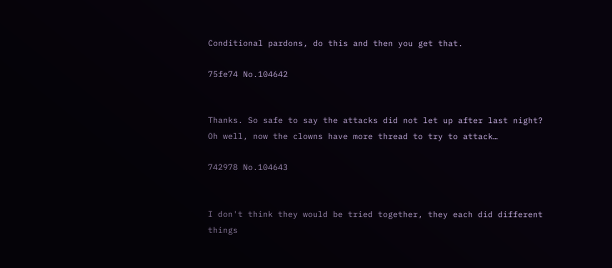Conditional pardons, do this and then you get that.

75fe74 No.104642


Thanks. So safe to say the attacks did not let up after last night? Oh well, now the clowns have more thread to try to attack…

742978 No.104643


I don't think they would be tried together, they each did different things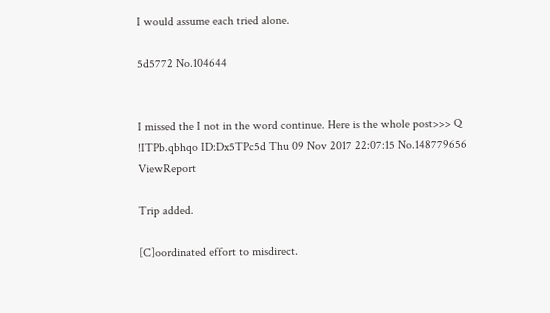I would assume each tried alone.

5d5772 No.104644


I missed the I not in the word continue. Here is the whole post>>> Q !ITPb.qbhqo ID:Dx5TPc5d Thu 09 Nov 2017 22:07:15 No.148779656 ViewReport

Trip added.

[C]oordinated effort to misdirect.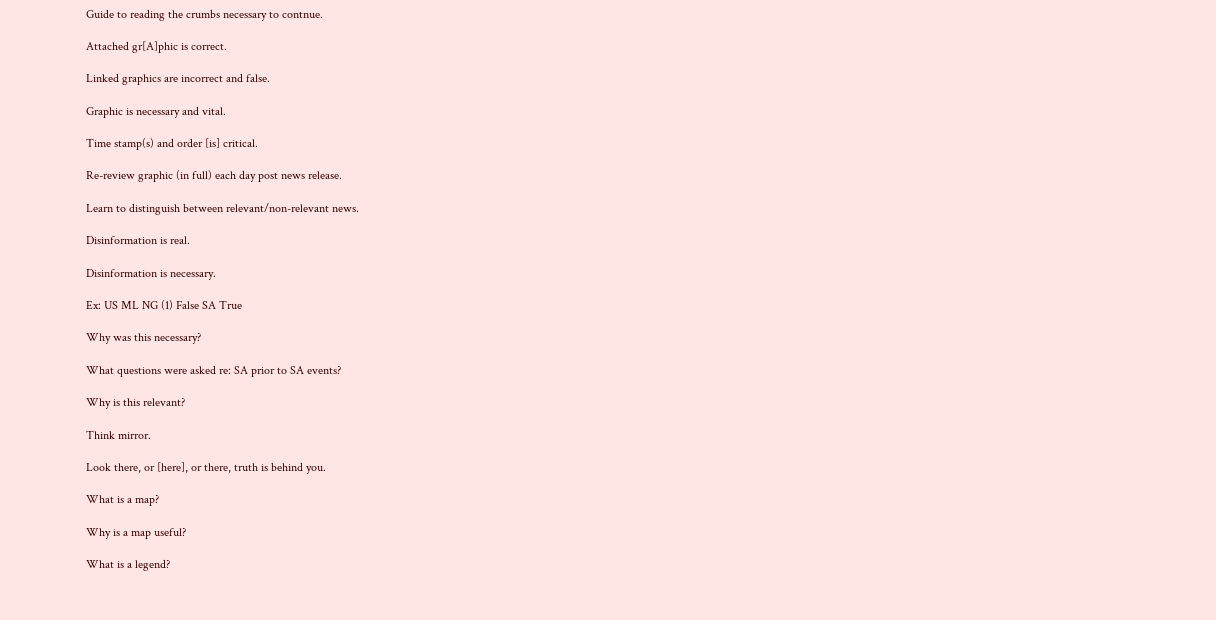Guide to reading the crumbs necessary to contnue.

Attached gr[A]phic is correct.

Linked graphics are incorrect and false.

Graphic is necessary and vital.

Time stamp(s) and order [is] critical.

Re-review graphic (in full) each day post news release.

Learn to distinguish between relevant/non-relevant news.

Disinformation is real.

Disinformation is necessary.

Ex: US ML NG (1) False SA True

Why was this necessary?

What questions were asked re: SA prior to SA events?

Why is this relevant?

Think mirror.

Look there, or [here], or there, truth is behind you.

What is a map?

Why is a map useful?

What is a legend?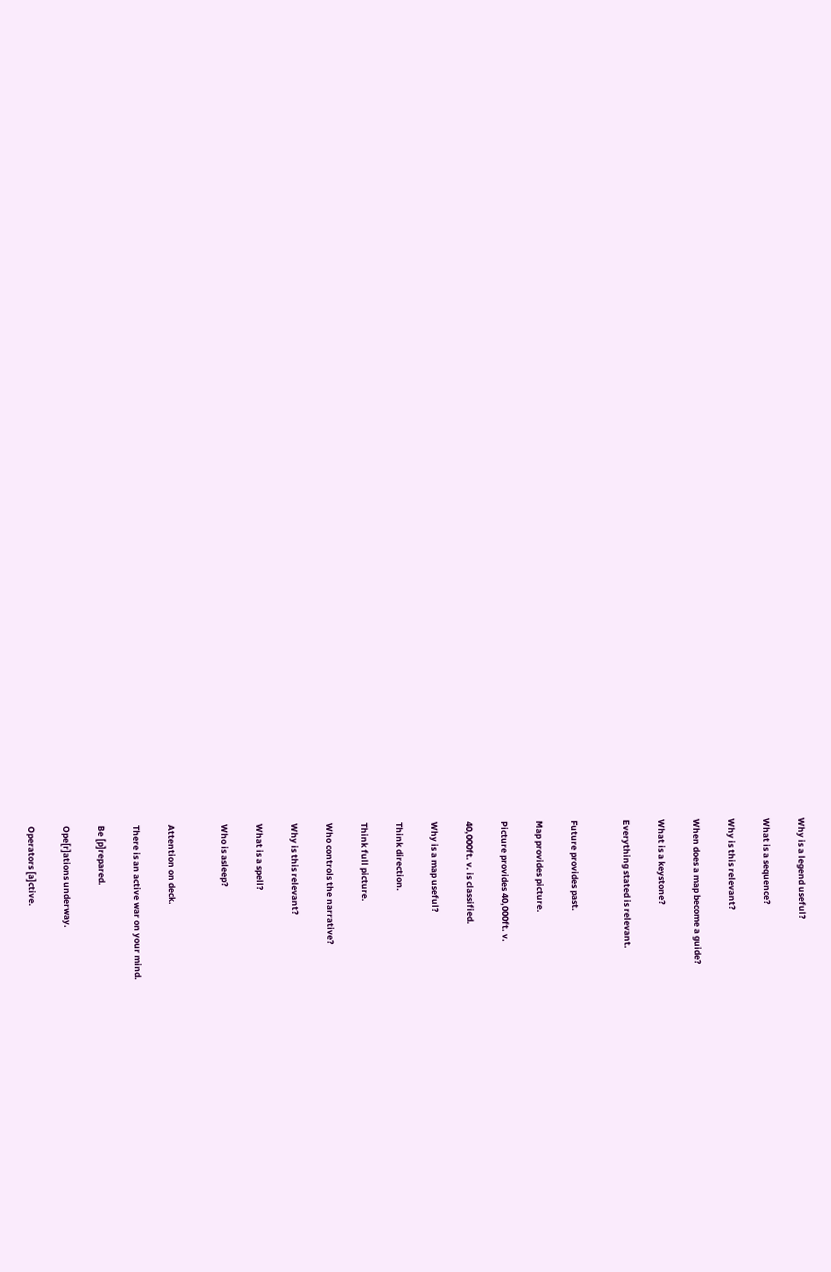Why is a legend useful?

What is a sequence?

Why is this relevant?

When does a map become a guide?

What is a keystone?

Everything stated is relevant.


Future provides past.

Map provides picture.

Picture provides 40,000ft. v.

40,000ft. v. is classified.

Why is a map useful?

Think direction.

Think full picture.

Who controls the narrative?

Why is this relevant?

What is a spell?

Who is asleep?


Attention on deck.

There is an active war on your mind.

Be [p]repared.

Ope[r]ations underway.

Operators [a]ctive.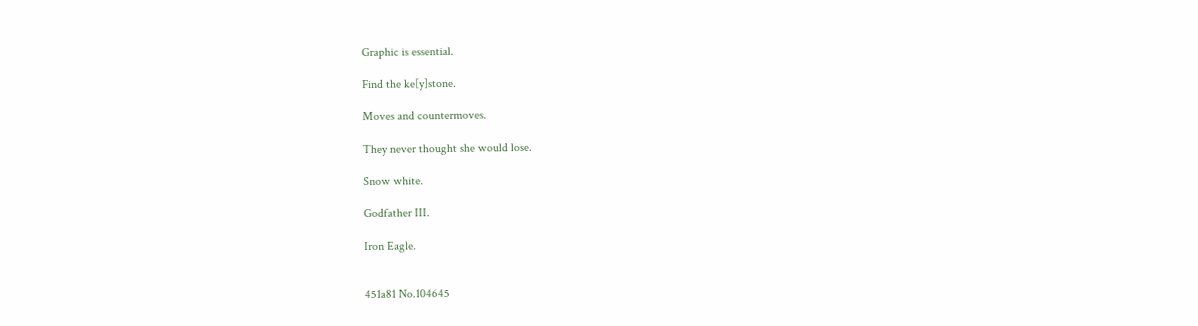Graphic is essential.

Find the ke[y]stone.

Moves and countermoves.

They never thought she would lose.

Snow white.

Godfather III.

Iron Eagle.


451a81 No.104645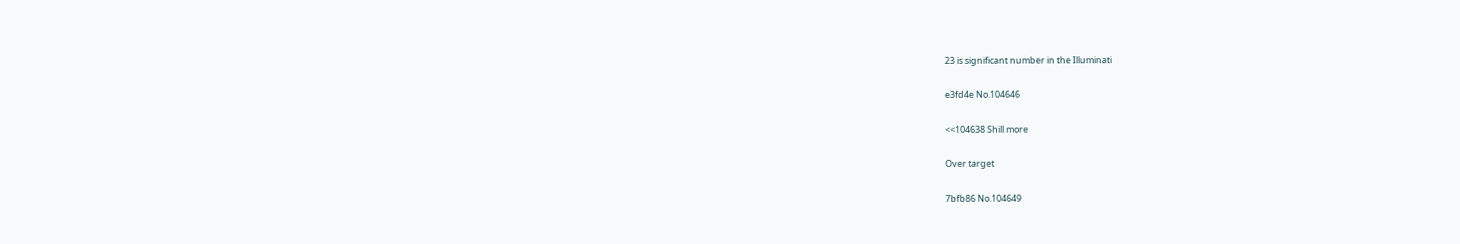23 is significant number in the Illuminati

e3fd4e No.104646

<<104638 Shill more

Over target

7bfb86 No.104649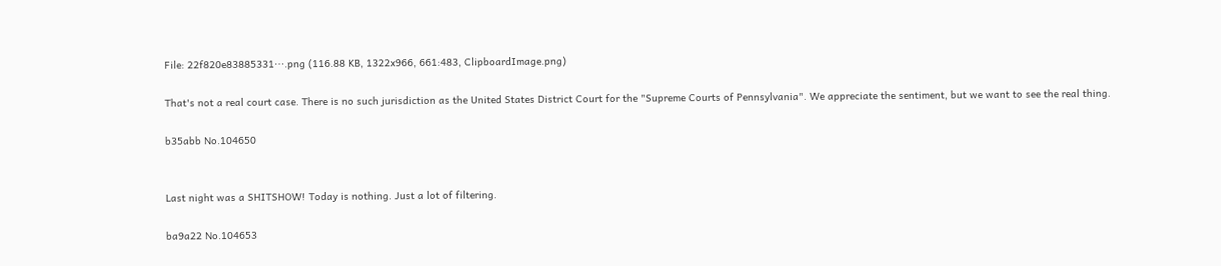File: 22f820e83885331⋯.png (116.88 KB, 1322x966, 661:483, ClipboardImage.png)

That's not a real court case. There is no such jurisdiction as the United States District Court for the "Supreme Courts of Pennsylvania". We appreciate the sentiment, but we want to see the real thing.

b35abb No.104650


Last night was a SHITSHOW! Today is nothing. Just a lot of filtering.

ba9a22 No.104653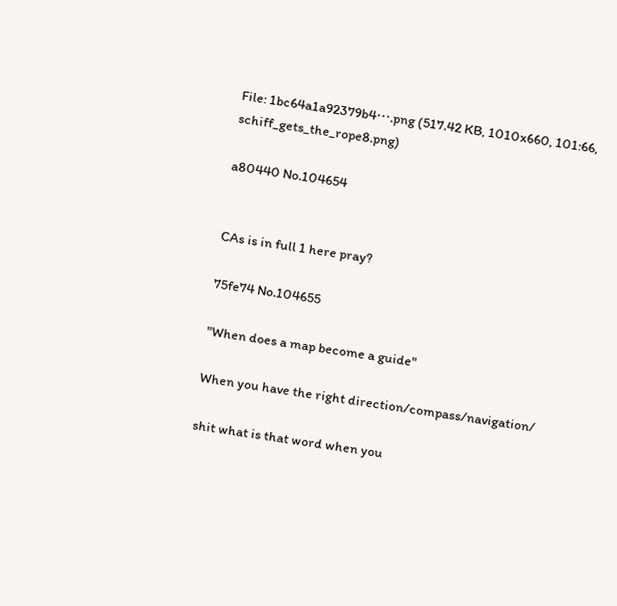File: 1bc64a1a92379b4⋯.png (517.42 KB, 1010x660, 101:66, schiff_gets_the_rope8.png)

a80440 No.104654


CAs is in full 1 here pray?

75fe74 No.104655

"When does a map become a guide"

When you have the right direction/compass/navigation/

shit what is that word when you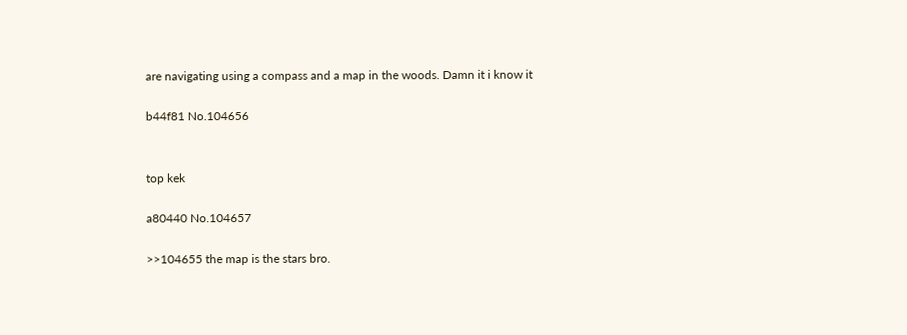are navigating using a compass and a map in the woods. Damn it i know it

b44f81 No.104656


top kek

a80440 No.104657

>>104655 the map is the stars bro.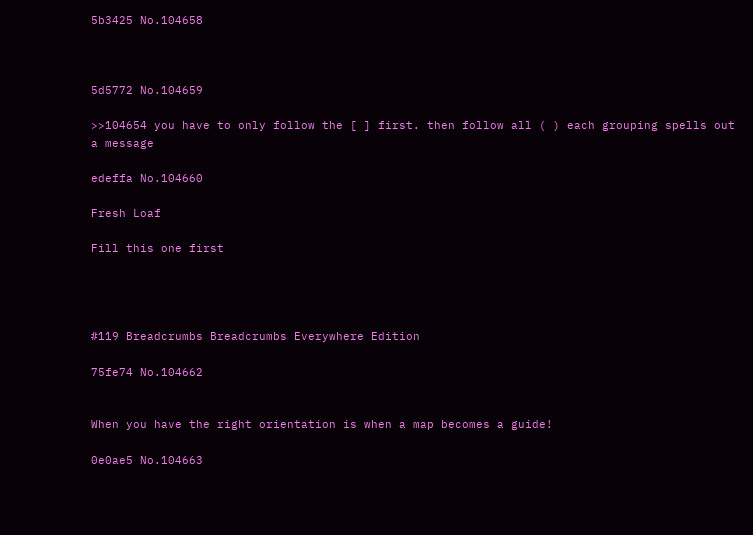5b3425 No.104658



5d5772 No.104659

>>104654 you have to only follow the [ ] first. then follow all ( ) each grouping spells out a message

edeffa No.104660

Fresh Loaf

Fill this one first




#119 Breadcrumbs Breadcrumbs Everywhere Edition

75fe74 No.104662


When you have the right orientation is when a map becomes a guide!

0e0ae5 No.104663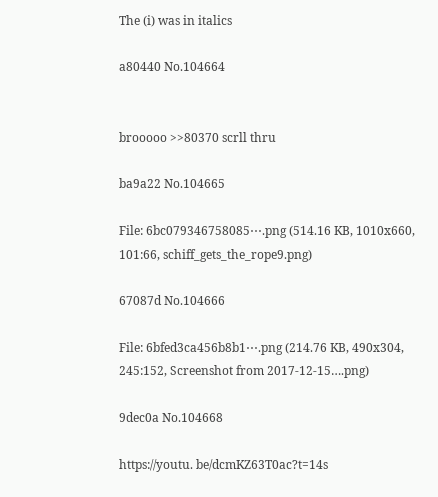The (i) was in italics

a80440 No.104664


brooooo >>80370 scrll thru

ba9a22 No.104665

File: 6bc079346758085⋯.png (514.16 KB, 1010x660, 101:66, schiff_gets_the_rope9.png)

67087d No.104666

File: 6bfed3ca456b8b1⋯.png (214.76 KB, 490x304, 245:152, Screenshot from 2017-12-15….png)

9dec0a No.104668

https://youtu. be/dcmKZ63T0ac?t=14s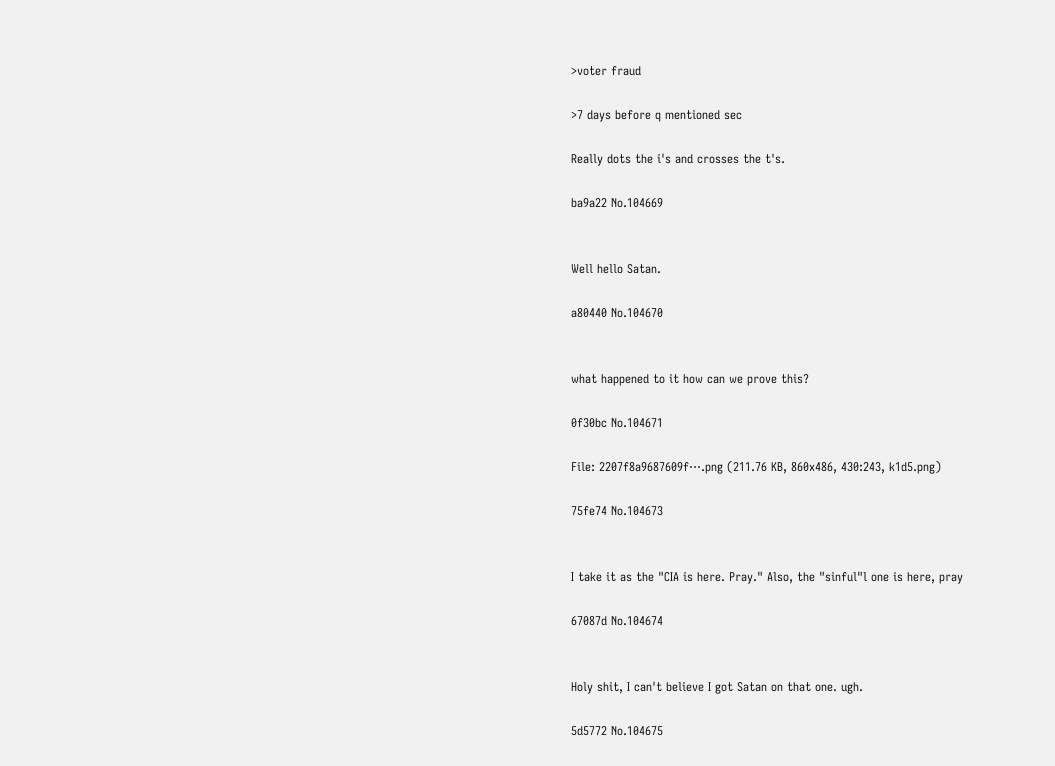>voter fraud

>7 days before q mentioned sec

Really dots the i's and crosses the t's.

ba9a22 No.104669


Well hello Satan.

a80440 No.104670


what happened to it how can we prove this?

0f30bc No.104671

File: 2207f8a9687609f⋯.png (211.76 KB, 860x486, 430:243, k1d5.png)

75fe74 No.104673


I take it as the "CIA is here. Pray." Also, the "sinful"l one is here, pray

67087d No.104674


Holy shit, I can't believe I got Satan on that one. ugh.

5d5772 No.104675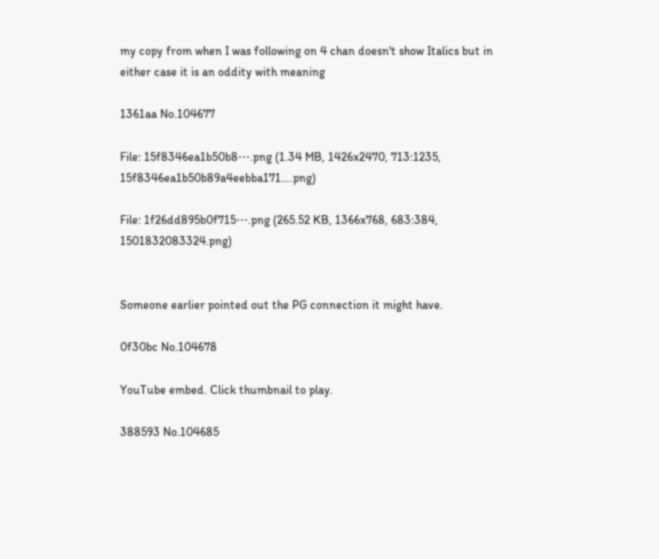my copy from when I was following on 4 chan doesn't show Italics but in either case it is an oddity with meaning

1361aa No.104677

File: 15f8346ea1b50b8⋯.png (1.34 MB, 1426x2470, 713:1235, 15f8346ea1b50b89a4eebba171….png)

File: 1f26dd895b0f715⋯.png (265.52 KB, 1366x768, 683:384, 1501832083324.png)


Someone earlier pointed out the PG connection it might have.

0f30bc No.104678

YouTube embed. Click thumbnail to play.

388593 No.104685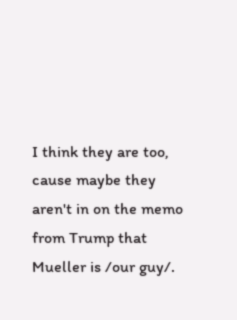I think they are too, cause maybe they aren't in on the memo from Trump that Mueller is /our guy/.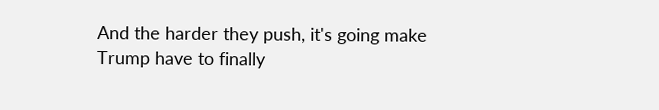And the harder they push, it's going make Trump have to finally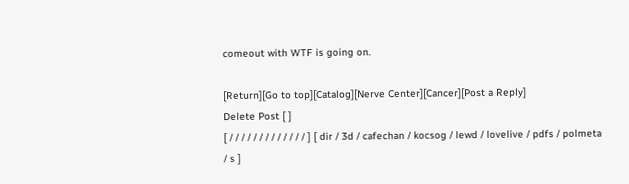comeout with WTF is going on.

[Return][Go to top][Catalog][Nerve Center][Cancer][Post a Reply]
Delete Post [ ]
[ / / / / / / / / / / / / / ] [ dir / 3d / cafechan / kocsog / lewd / lovelive / pdfs / polmeta / s ]